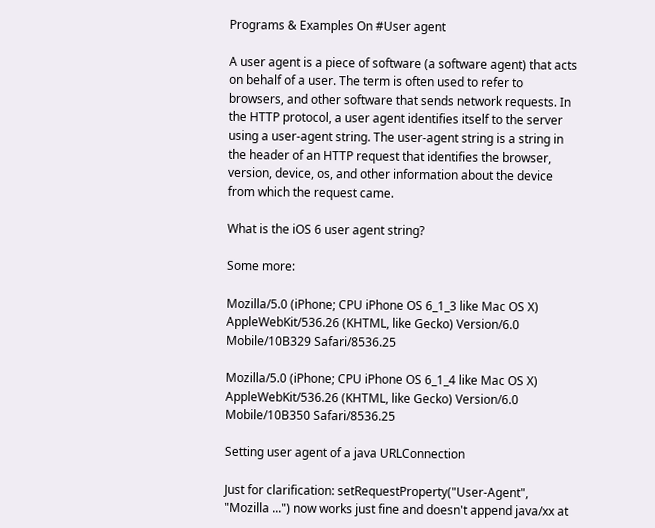Programs & Examples On #User agent

A user agent is a piece of software (a software agent) that acts on behalf of a user. The term is often used to refer to browsers, and other software that sends network requests. In the HTTP protocol, a user agent identifies itself to the server using a user-agent string. The user-agent string is a string in the header of an HTTP request that identifies the browser, version, device, os, and other information about the device from which the request came.

What is the iOS 6 user agent string?

Some more:

Mozilla/5.0 (iPhone; CPU iPhone OS 6_1_3 like Mac OS X) AppleWebKit/536.26 (KHTML, like Gecko) Version/6.0 Mobile/10B329 Safari/8536.25

Mozilla/5.0 (iPhone; CPU iPhone OS 6_1_4 like Mac OS X) AppleWebKit/536.26 (KHTML, like Gecko) Version/6.0 Mobile/10B350 Safari/8536.25

Setting user agent of a java URLConnection

Just for clarification: setRequestProperty("User-Agent", "Mozilla ...") now works just fine and doesn't append java/xx at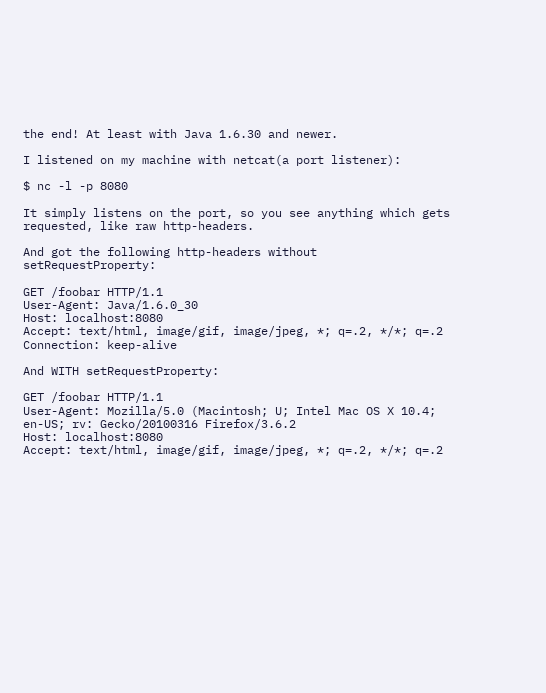the end! At least with Java 1.6.30 and newer.

I listened on my machine with netcat(a port listener):

$ nc -l -p 8080

It simply listens on the port, so you see anything which gets requested, like raw http-headers.

And got the following http-headers without setRequestProperty:

GET /foobar HTTP/1.1
User-Agent: Java/1.6.0_30
Host: localhost:8080
Accept: text/html, image/gif, image/jpeg, *; q=.2, */*; q=.2
Connection: keep-alive

And WITH setRequestProperty:

GET /foobar HTTP/1.1
User-Agent: Mozilla/5.0 (Macintosh; U; Intel Mac OS X 10.4; en-US; rv: Gecko/20100316 Firefox/3.6.2
Host: localhost:8080
Accept: text/html, image/gif, image/jpeg, *; q=.2, */*; q=.2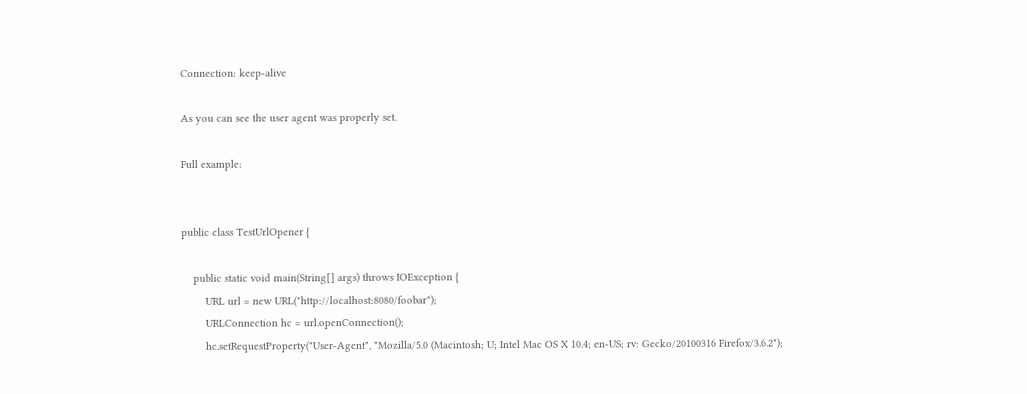Connection: keep-alive

As you can see the user agent was properly set.

Full example:


public class TestUrlOpener {

    public static void main(String[] args) throws IOException {
        URL url = new URL("http://localhost:8080/foobar");
        URLConnection hc = url.openConnection();
        hc.setRequestProperty("User-Agent", "Mozilla/5.0 (Macintosh; U; Intel Mac OS X 10.4; en-US; rv: Gecko/20100316 Firefox/3.6.2");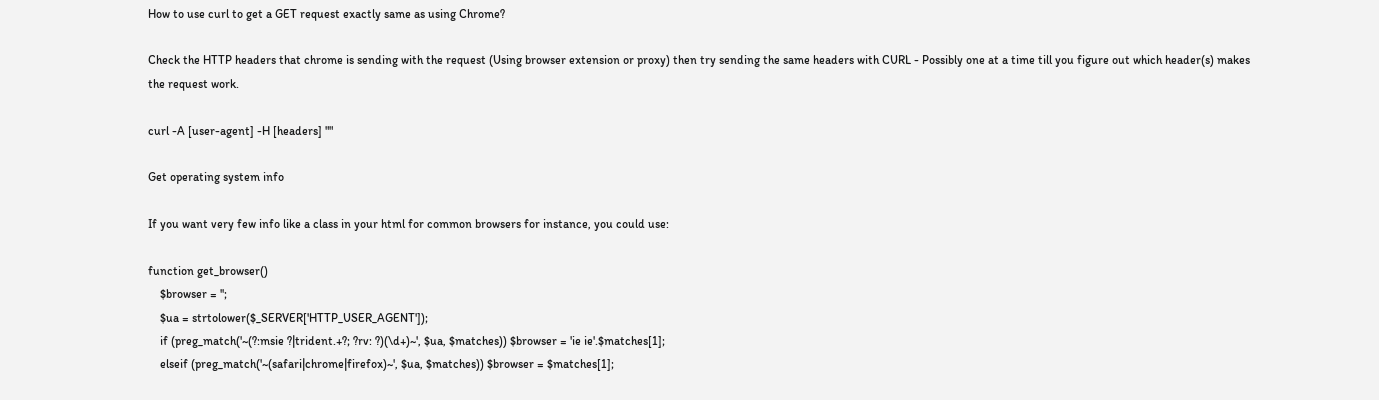How to use curl to get a GET request exactly same as using Chrome?

Check the HTTP headers that chrome is sending with the request (Using browser extension or proxy) then try sending the same headers with CURL - Possibly one at a time till you figure out which header(s) makes the request work.

curl -A [user-agent] -H [headers] ""

Get operating system info

If you want very few info like a class in your html for common browsers for instance, you could use:

function get_browser()
    $browser = '';
    $ua = strtolower($_SERVER['HTTP_USER_AGENT']);
    if (preg_match('~(?:msie ?|trident.+?; ?rv: ?)(\d+)~', $ua, $matches)) $browser = 'ie ie'.$matches[1];
    elseif (preg_match('~(safari|chrome|firefox)~', $ua, $matches)) $browser = $matches[1];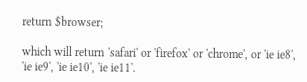return $browser;

which will return 'safari' or 'firefox' or 'chrome', or 'ie ie8', 'ie ie9', 'ie ie10', 'ie ie11'.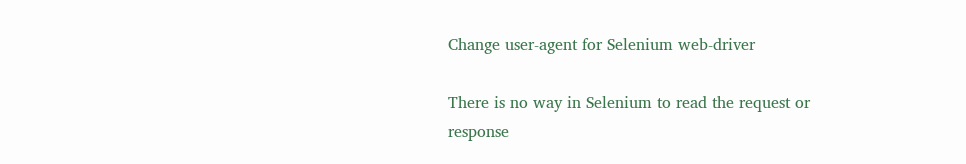Change user-agent for Selenium web-driver

There is no way in Selenium to read the request or response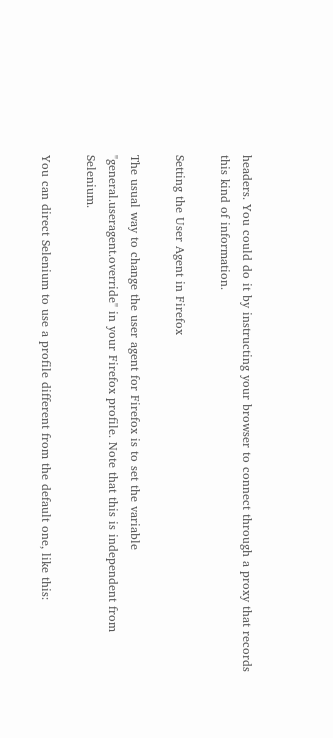headers. You could do it by instructing your browser to connect through a proxy that records this kind of information.

Setting the User Agent in Firefox

The usual way to change the user agent for Firefox is to set the variable "general.useragent.override" in your Firefox profile. Note that this is independent from Selenium.

You can direct Selenium to use a profile different from the default one, like this: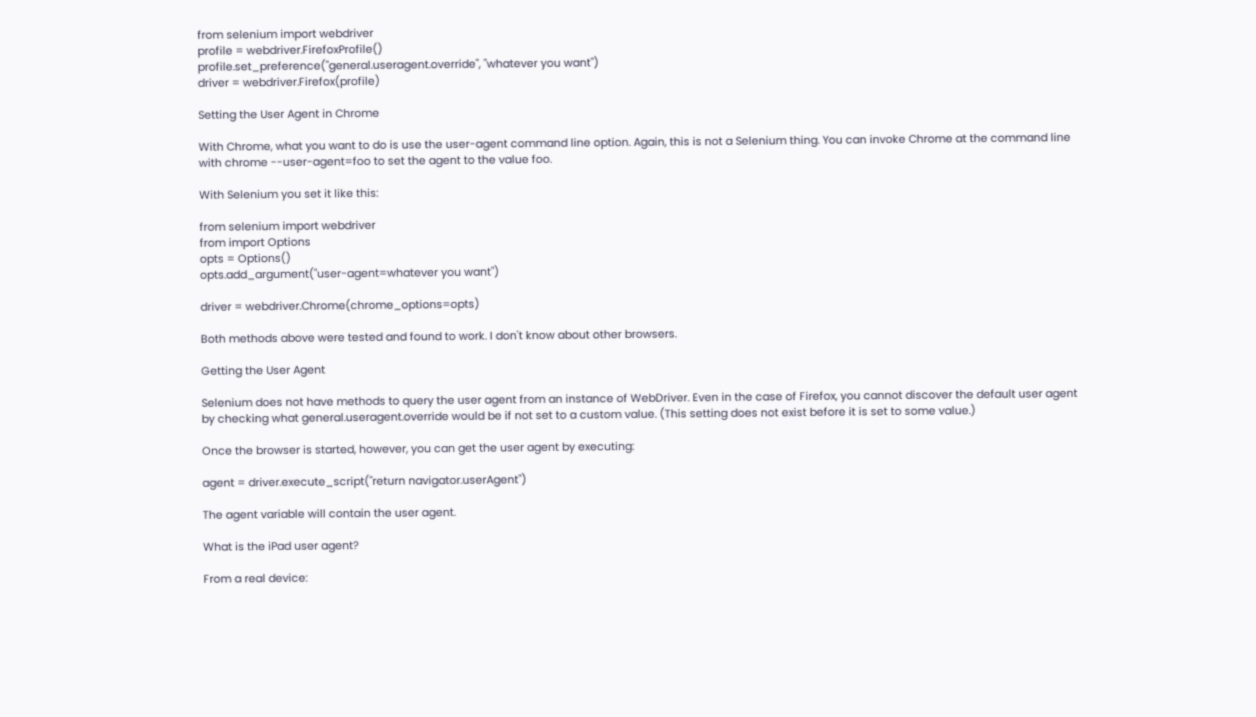from selenium import webdriver
profile = webdriver.FirefoxProfile()
profile.set_preference("general.useragent.override", "whatever you want")
driver = webdriver.Firefox(profile)

Setting the User Agent in Chrome

With Chrome, what you want to do is use the user-agent command line option. Again, this is not a Selenium thing. You can invoke Chrome at the command line with chrome --user-agent=foo to set the agent to the value foo.

With Selenium you set it like this:

from selenium import webdriver
from import Options
opts = Options()
opts.add_argument("user-agent=whatever you want")

driver = webdriver.Chrome(chrome_options=opts)

Both methods above were tested and found to work. I don't know about other browsers.

Getting the User Agent

Selenium does not have methods to query the user agent from an instance of WebDriver. Even in the case of Firefox, you cannot discover the default user agent by checking what general.useragent.override would be if not set to a custom value. (This setting does not exist before it is set to some value.)

Once the browser is started, however, you can get the user agent by executing:

agent = driver.execute_script("return navigator.userAgent")

The agent variable will contain the user agent.

What is the iPad user agent?

From a real device: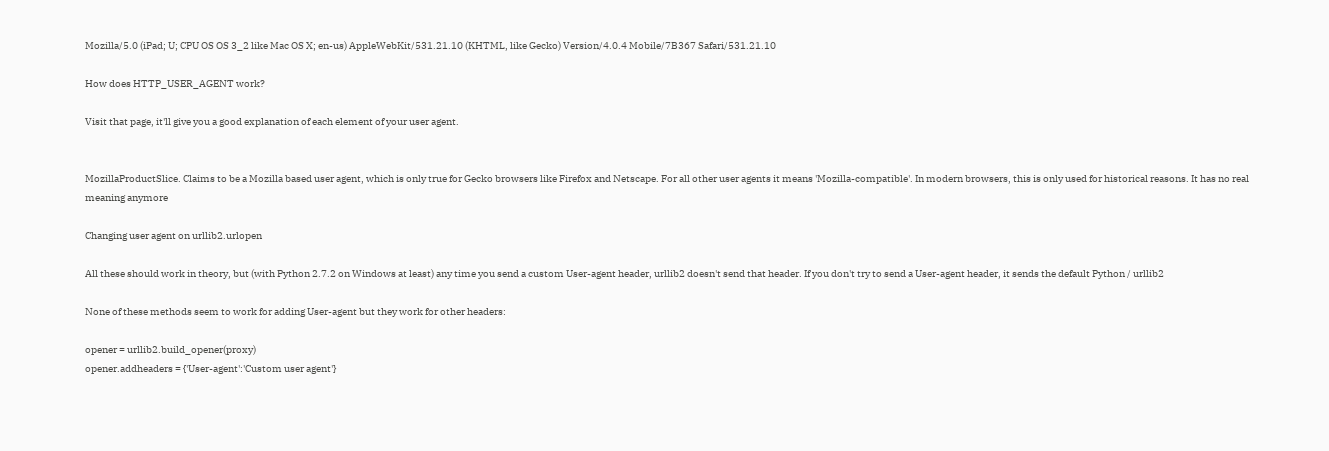Mozilla/5.0 (iPad; U; CPU OS OS 3_2 like Mac OS X; en-us) AppleWebKit/531.21.10 (KHTML, like Gecko) Version/4.0.4 Mobile/7B367 Safari/531.21.10

How does HTTP_USER_AGENT work?

Visit that page, it'll give you a good explanation of each element of your user agent.


MozillaProductSlice. Claims to be a Mozilla based user agent, which is only true for Gecko browsers like Firefox and Netscape. For all other user agents it means 'Mozilla-compatible'. In modern browsers, this is only used for historical reasons. It has no real meaning anymore

Changing user agent on urllib2.urlopen

All these should work in theory, but (with Python 2.7.2 on Windows at least) any time you send a custom User-agent header, urllib2 doesn't send that header. If you don't try to send a User-agent header, it sends the default Python / urllib2

None of these methods seem to work for adding User-agent but they work for other headers:

opener = urllib2.build_opener(proxy)
opener.addheaders = {'User-agent':'Custom user agent'}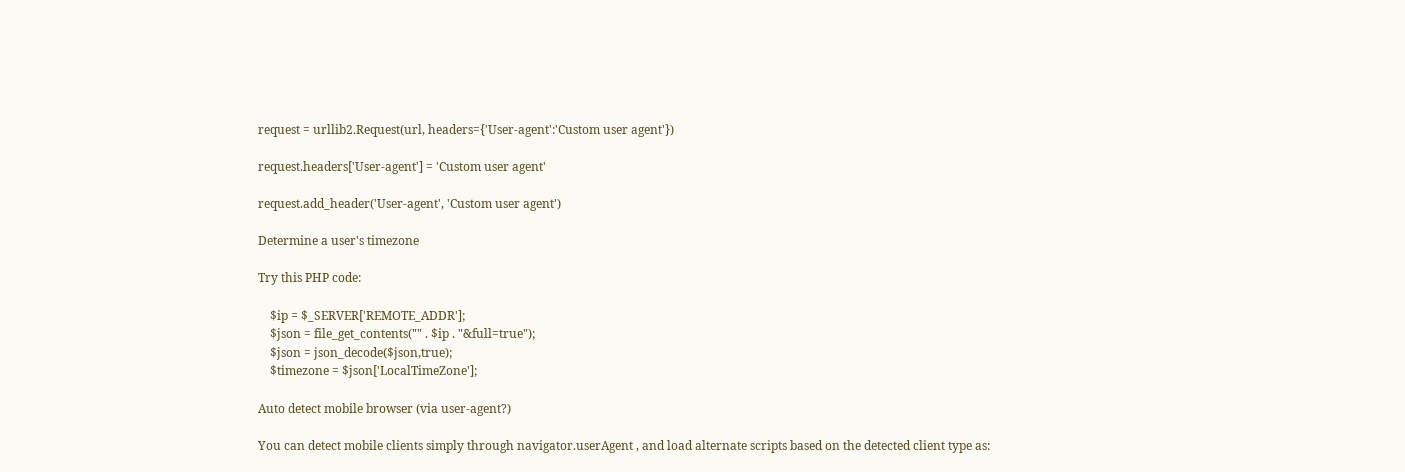request = urllib2.Request(url, headers={'User-agent':'Custom user agent'})

request.headers['User-agent'] = 'Custom user agent'

request.add_header('User-agent', 'Custom user agent')

Determine a user's timezone

Try this PHP code:

    $ip = $_SERVER['REMOTE_ADDR'];
    $json = file_get_contents("" . $ip . "&full=true");
    $json = json_decode($json,true);
    $timezone = $json['LocalTimeZone'];

Auto detect mobile browser (via user-agent?)

You can detect mobile clients simply through navigator.userAgent , and load alternate scripts based on the detected client type as: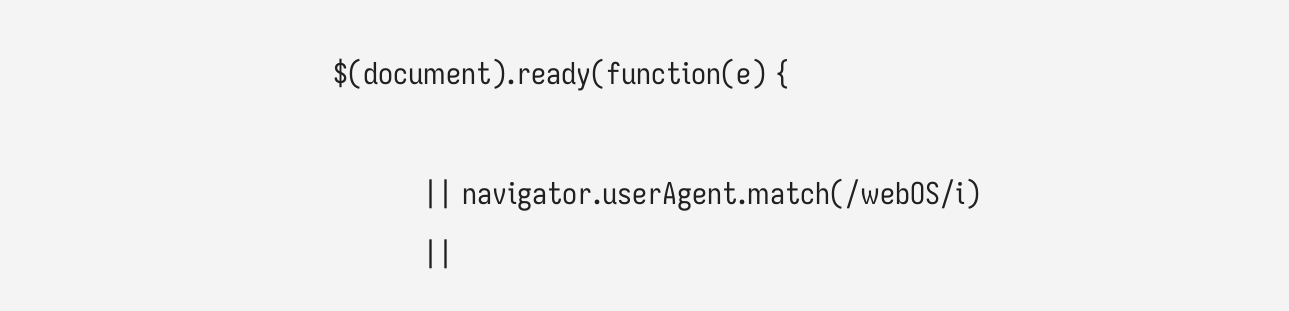$(document).ready(function(e) {

          || navigator.userAgent.match(/webOS/i)
          ||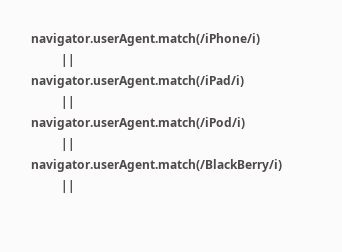navigator.userAgent.match(/iPhone/i)
          || navigator.userAgent.match(/iPad/i)
          || navigator.userAgent.match(/iPod/i)
          || navigator.userAgent.match(/BlackBerry/i)
          ||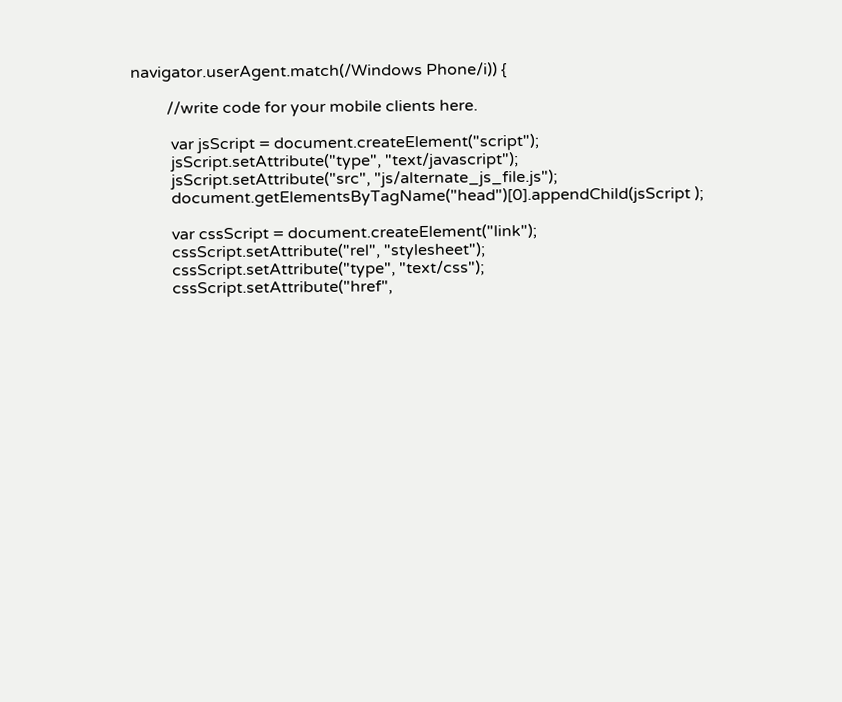navigator.userAgent.match(/Windows Phone/i)) {

         //write code for your mobile clients here.

          var jsScript = document.createElement("script");
          jsScript.setAttribute("type", "text/javascript");
          jsScript.setAttribute("src", "js/alternate_js_file.js");
          document.getElementsByTagName("head")[0].appendChild(jsScript );

          var cssScript = document.createElement("link");
          cssScript.setAttribute("rel", "stylesheet");
          cssScript.setAttribute("type", "text/css");
          cssScript.setAttribute("href",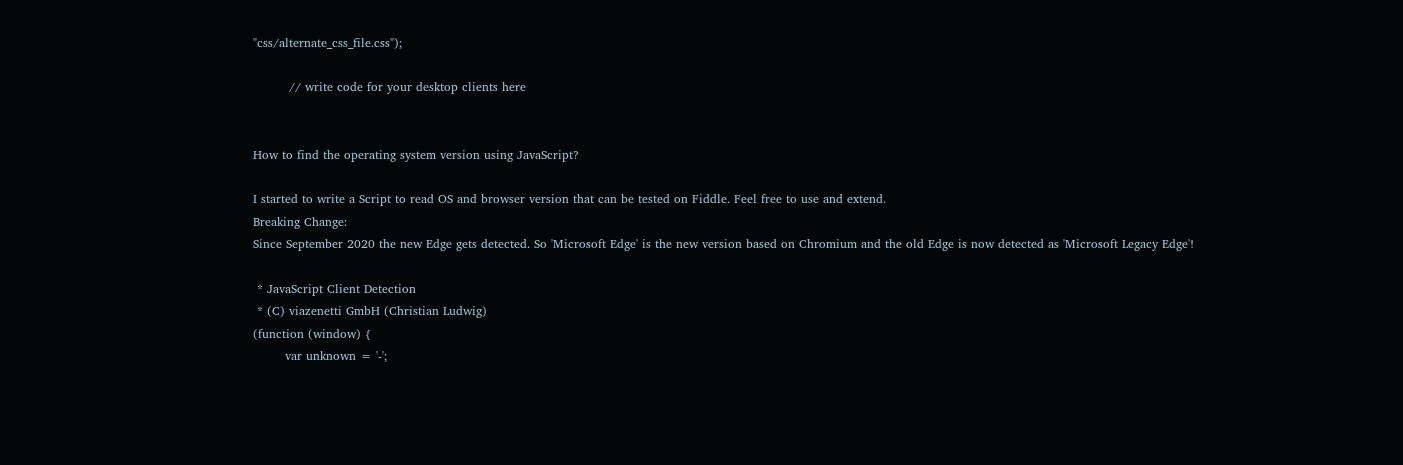"css/alternate_css_file.css");

         // write code for your desktop clients here


How to find the operating system version using JavaScript?

I started to write a Script to read OS and browser version that can be tested on Fiddle. Feel free to use and extend.
Breaking Change:
Since September 2020 the new Edge gets detected. So 'Microsoft Edge' is the new version based on Chromium and the old Edge is now detected as 'Microsoft Legacy Edge'!

 * JavaScript Client Detection
 * (C) viazenetti GmbH (Christian Ludwig)
(function (window) {
        var unknown = '-';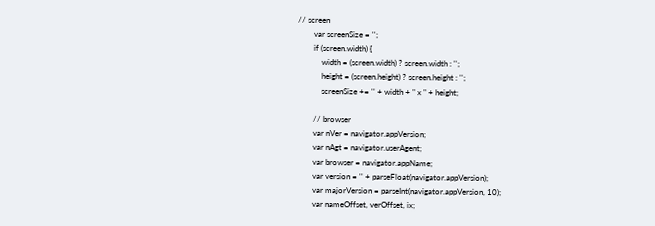// screen
        var screenSize = '';
        if (screen.width) {
            width = (screen.width) ? screen.width : '';
            height = (screen.height) ? screen.height : '';
            screenSize += '' + width + " x " + height;

        // browser
        var nVer = navigator.appVersion;
        var nAgt = navigator.userAgent;
        var browser = navigator.appName;
        var version = '' + parseFloat(navigator.appVersion);
        var majorVersion = parseInt(navigator.appVersion, 10);
        var nameOffset, verOffset, ix;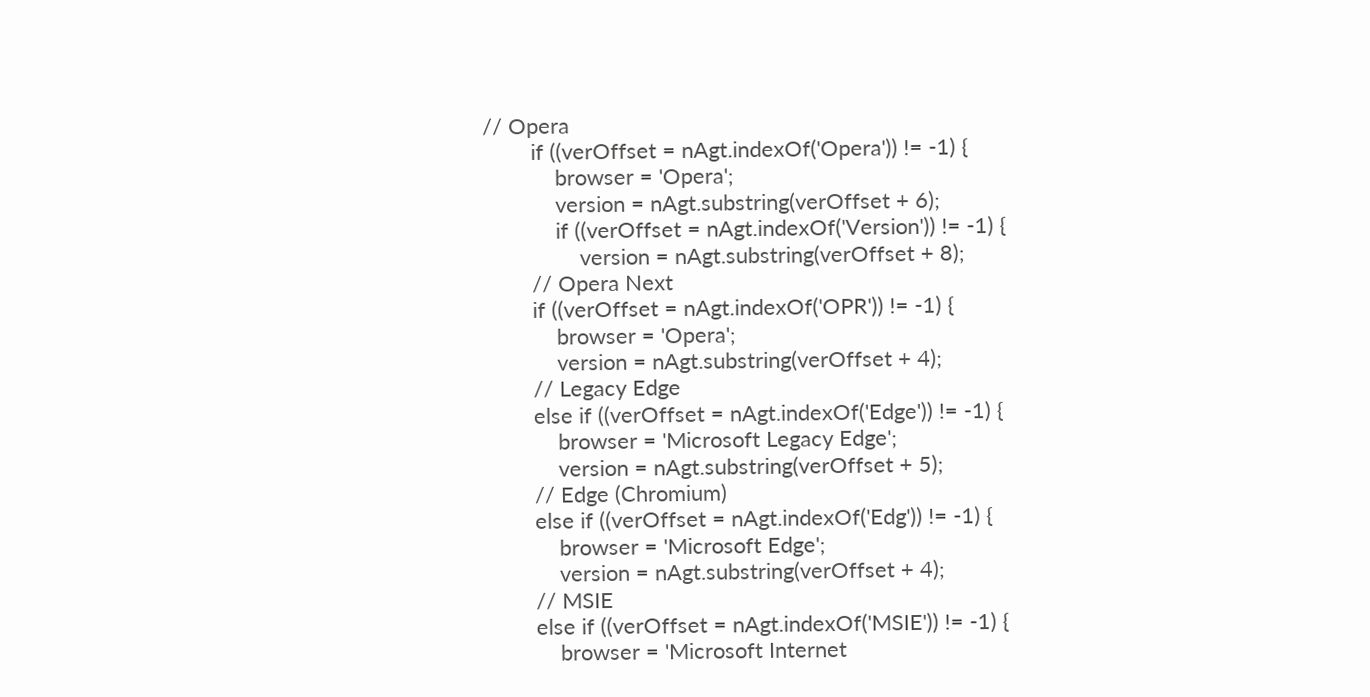// Opera
        if ((verOffset = nAgt.indexOf('Opera')) != -1) {
            browser = 'Opera';
            version = nAgt.substring(verOffset + 6);
            if ((verOffset = nAgt.indexOf('Version')) != -1) {
                version = nAgt.substring(verOffset + 8);
        // Opera Next
        if ((verOffset = nAgt.indexOf('OPR')) != -1) {
            browser = 'Opera';
            version = nAgt.substring(verOffset + 4);
        // Legacy Edge
        else if ((verOffset = nAgt.indexOf('Edge')) != -1) {
            browser = 'Microsoft Legacy Edge';
            version = nAgt.substring(verOffset + 5);
        // Edge (Chromium)
        else if ((verOffset = nAgt.indexOf('Edg')) != -1) {
            browser = 'Microsoft Edge';
            version = nAgt.substring(verOffset + 4);
        // MSIE
        else if ((verOffset = nAgt.indexOf('MSIE')) != -1) {
            browser = 'Microsoft Internet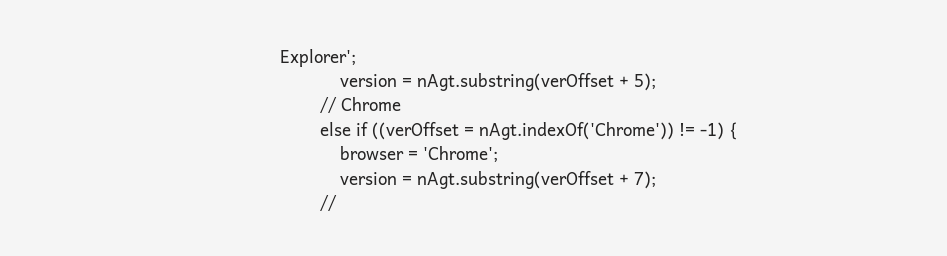Explorer';
            version = nAgt.substring(verOffset + 5);
        // Chrome
        else if ((verOffset = nAgt.indexOf('Chrome')) != -1) {
            browser = 'Chrome';
            version = nAgt.substring(verOffset + 7);
        //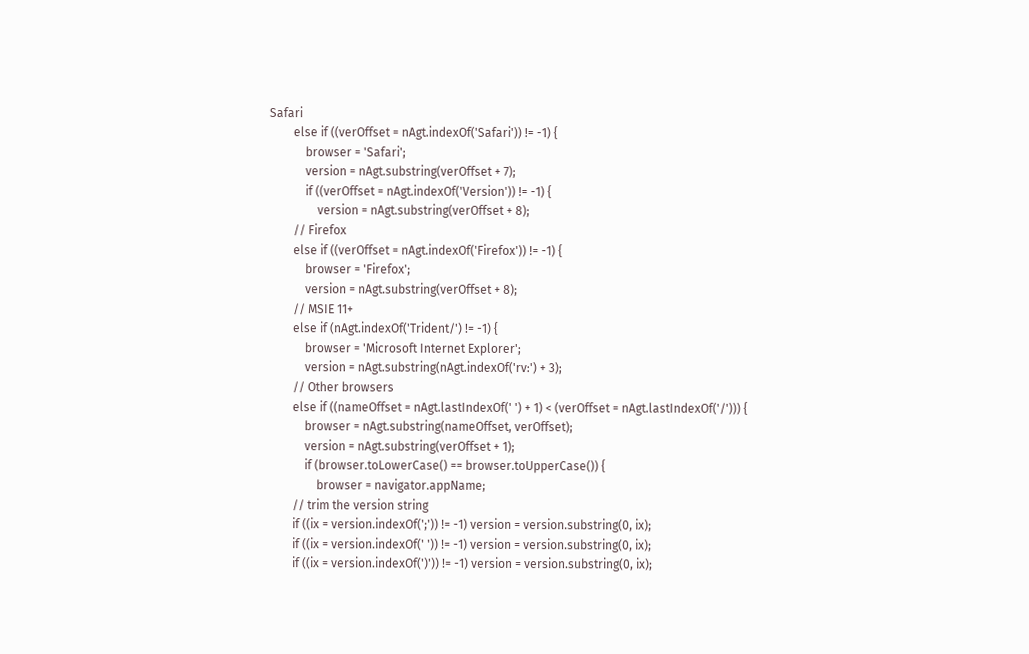Safari
        else if ((verOffset = nAgt.indexOf('Safari')) != -1) {
            browser = 'Safari';
            version = nAgt.substring(verOffset + 7);
            if ((verOffset = nAgt.indexOf('Version')) != -1) {
                version = nAgt.substring(verOffset + 8);
        // Firefox
        else if ((verOffset = nAgt.indexOf('Firefox')) != -1) {
            browser = 'Firefox';
            version = nAgt.substring(verOffset + 8);
        // MSIE 11+
        else if (nAgt.indexOf('Trident/') != -1) {
            browser = 'Microsoft Internet Explorer';
            version = nAgt.substring(nAgt.indexOf('rv:') + 3);
        // Other browsers
        else if ((nameOffset = nAgt.lastIndexOf(' ') + 1) < (verOffset = nAgt.lastIndexOf('/'))) {
            browser = nAgt.substring(nameOffset, verOffset);
            version = nAgt.substring(verOffset + 1);
            if (browser.toLowerCase() == browser.toUpperCase()) {
                browser = navigator.appName;
        // trim the version string
        if ((ix = version.indexOf(';')) != -1) version = version.substring(0, ix);
        if ((ix = version.indexOf(' ')) != -1) version = version.substring(0, ix);
        if ((ix = version.indexOf(')')) != -1) version = version.substring(0, ix);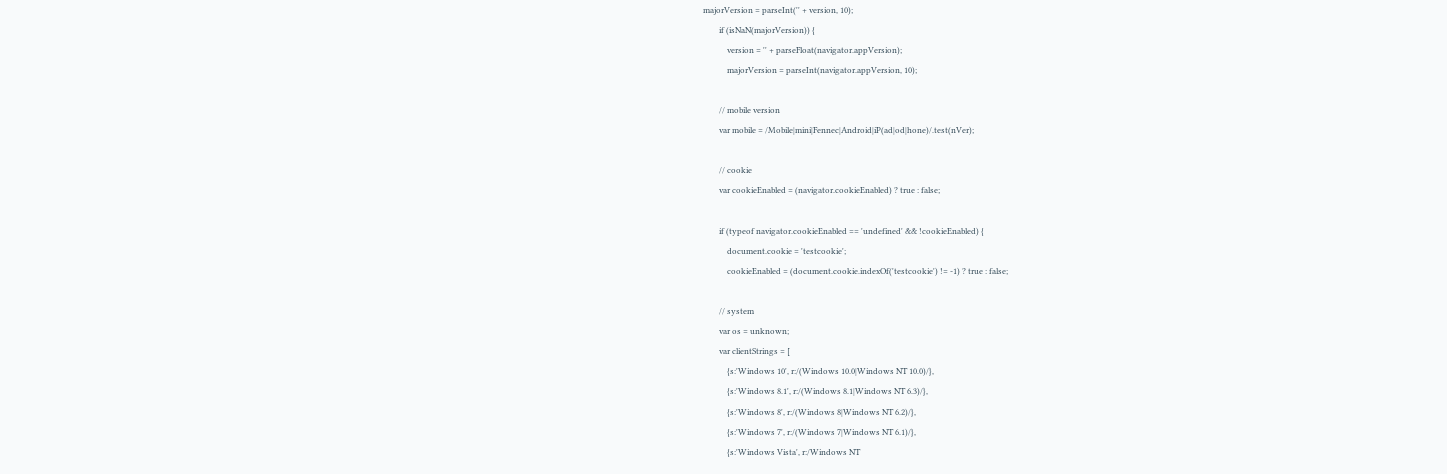majorVersion = parseInt('' + version, 10);
        if (isNaN(majorVersion)) {
            version = '' + parseFloat(navigator.appVersion);
            majorVersion = parseInt(navigator.appVersion, 10);

        // mobile version
        var mobile = /Mobile|mini|Fennec|Android|iP(ad|od|hone)/.test(nVer);

        // cookie
        var cookieEnabled = (navigator.cookieEnabled) ? true : false;

        if (typeof navigator.cookieEnabled == 'undefined' && !cookieEnabled) {
            document.cookie = 'testcookie';
            cookieEnabled = (document.cookie.indexOf('testcookie') != -1) ? true : false;

        // system
        var os = unknown;
        var clientStrings = [
            {s:'Windows 10', r:/(Windows 10.0|Windows NT 10.0)/},
            {s:'Windows 8.1', r:/(Windows 8.1|Windows NT 6.3)/},
            {s:'Windows 8', r:/(Windows 8|Windows NT 6.2)/},
            {s:'Windows 7', r:/(Windows 7|Windows NT 6.1)/},
            {s:'Windows Vista', r:/Windows NT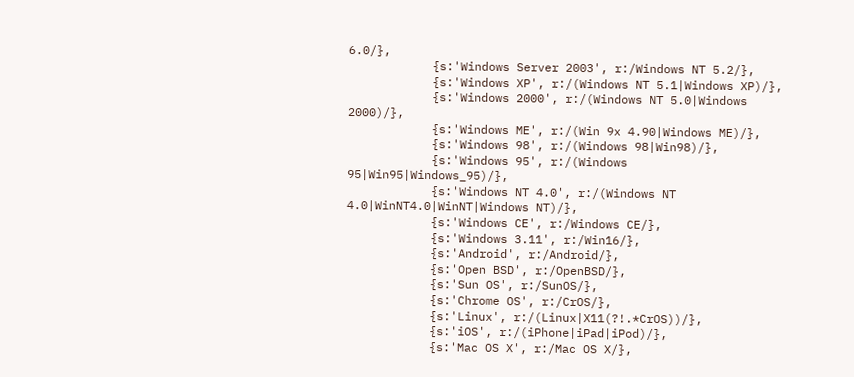6.0/},
            {s:'Windows Server 2003', r:/Windows NT 5.2/},
            {s:'Windows XP', r:/(Windows NT 5.1|Windows XP)/},
            {s:'Windows 2000', r:/(Windows NT 5.0|Windows 2000)/},
            {s:'Windows ME', r:/(Win 9x 4.90|Windows ME)/},
            {s:'Windows 98', r:/(Windows 98|Win98)/},
            {s:'Windows 95', r:/(Windows 95|Win95|Windows_95)/},
            {s:'Windows NT 4.0', r:/(Windows NT 4.0|WinNT4.0|WinNT|Windows NT)/},
            {s:'Windows CE', r:/Windows CE/},
            {s:'Windows 3.11', r:/Win16/},
            {s:'Android', r:/Android/},
            {s:'Open BSD', r:/OpenBSD/},
            {s:'Sun OS', r:/SunOS/},
            {s:'Chrome OS', r:/CrOS/},
            {s:'Linux', r:/(Linux|X11(?!.*CrOS))/},
            {s:'iOS', r:/(iPhone|iPad|iPod)/},
            {s:'Mac OS X', r:/Mac OS X/},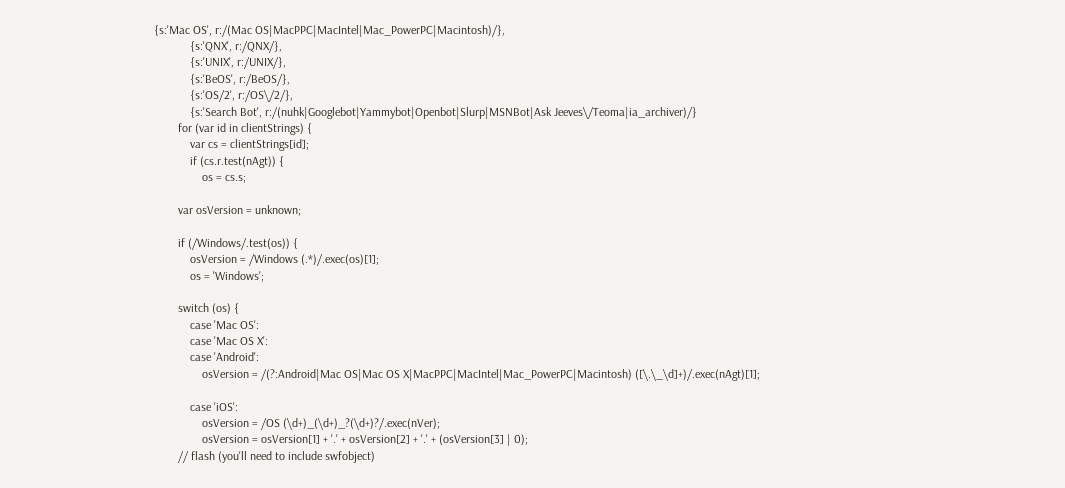{s:'Mac OS', r:/(Mac OS|MacPPC|MacIntel|Mac_PowerPC|Macintosh)/},
            {s:'QNX', r:/QNX/},
            {s:'UNIX', r:/UNIX/},
            {s:'BeOS', r:/BeOS/},
            {s:'OS/2', r:/OS\/2/},
            {s:'Search Bot', r:/(nuhk|Googlebot|Yammybot|Openbot|Slurp|MSNBot|Ask Jeeves\/Teoma|ia_archiver)/}
        for (var id in clientStrings) {
            var cs = clientStrings[id];
            if (cs.r.test(nAgt)) {
                os = cs.s;

        var osVersion = unknown;

        if (/Windows/.test(os)) {
            osVersion = /Windows (.*)/.exec(os)[1];
            os = 'Windows';

        switch (os) {
            case 'Mac OS':
            case 'Mac OS X':
            case 'Android':
                osVersion = /(?:Android|Mac OS|Mac OS X|MacPPC|MacIntel|Mac_PowerPC|Macintosh) ([\.\_\d]+)/.exec(nAgt)[1];

            case 'iOS':
                osVersion = /OS (\d+)_(\d+)_?(\d+)?/.exec(nVer);
                osVersion = osVersion[1] + '.' + osVersion[2] + '.' + (osVersion[3] | 0);
        // flash (you'll need to include swfobject)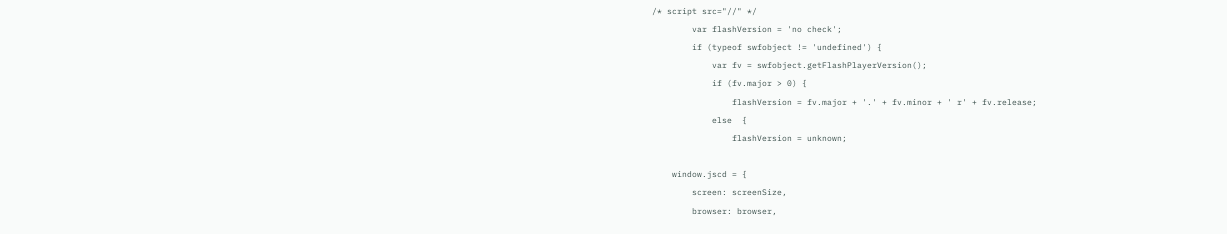/* script src="//" */
        var flashVersion = 'no check';
        if (typeof swfobject != 'undefined') {
            var fv = swfobject.getFlashPlayerVersion();
            if (fv.major > 0) {
                flashVersion = fv.major + '.' + fv.minor + ' r' + fv.release;
            else  {
                flashVersion = unknown;

    window.jscd = {
        screen: screenSize,
        browser: browser,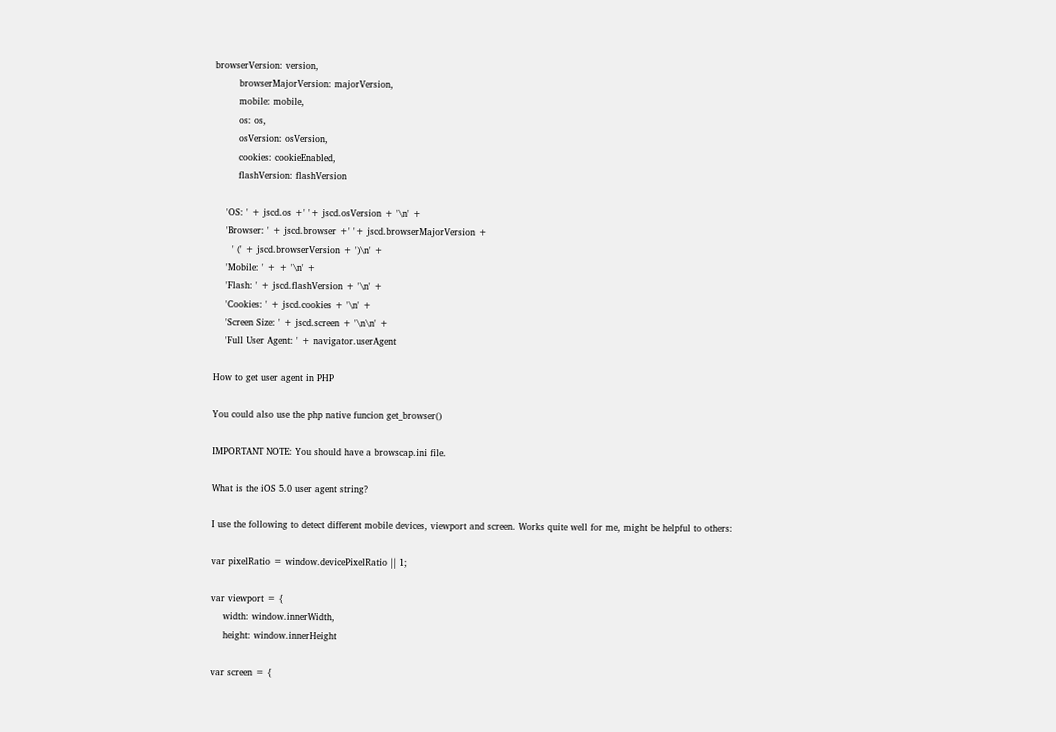browserVersion: version,
        browserMajorVersion: majorVersion,
        mobile: mobile,
        os: os,
        osVersion: osVersion,
        cookies: cookieEnabled,
        flashVersion: flashVersion

    'OS: ' + jscd.os +' '+ jscd.osVersion + '\n' +
    'Browser: ' + jscd.browser +' '+ jscd.browserMajorVersion +
      ' (' + jscd.browserVersion + ')\n' +
    'Mobile: ' + + '\n' +
    'Flash: ' + jscd.flashVersion + '\n' +
    'Cookies: ' + jscd.cookies + '\n' +
    'Screen Size: ' + jscd.screen + '\n\n' +
    'Full User Agent: ' + navigator.userAgent

How to get user agent in PHP

You could also use the php native funcion get_browser()

IMPORTANT NOTE: You should have a browscap.ini file.

What is the iOS 5.0 user agent string?

I use the following to detect different mobile devices, viewport and screen. Works quite well for me, might be helpful to others:

var pixelRatio = window.devicePixelRatio || 1;

var viewport = {
    width: window.innerWidth,
    height: window.innerHeight

var screen = {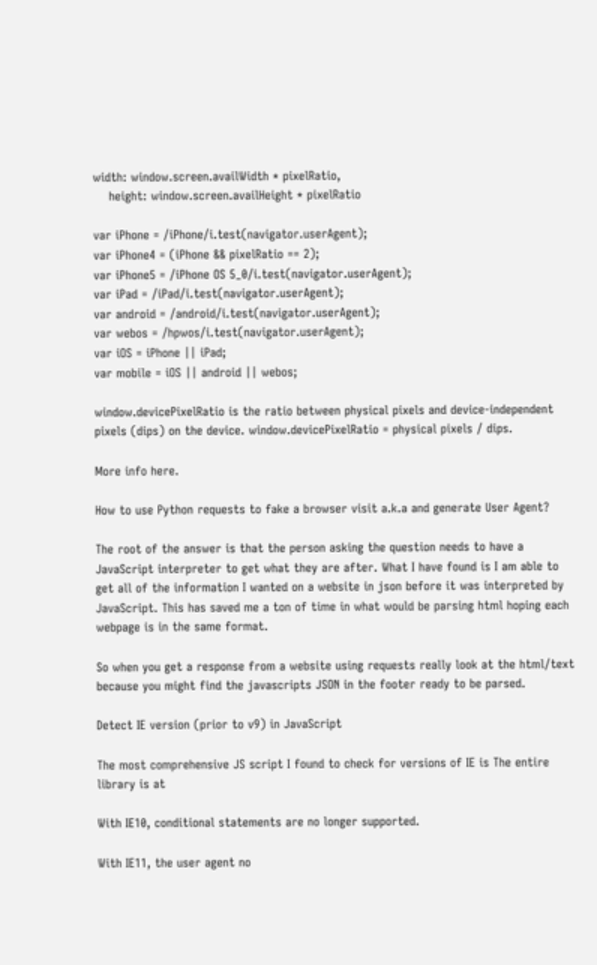width: window.screen.availWidth * pixelRatio,
    height: window.screen.availHeight * pixelRatio

var iPhone = /iPhone/i.test(navigator.userAgent);
var iPhone4 = (iPhone && pixelRatio == 2);
var iPhone5 = /iPhone OS 5_0/i.test(navigator.userAgent);
var iPad = /iPad/i.test(navigator.userAgent);
var android = /android/i.test(navigator.userAgent);
var webos = /hpwos/i.test(navigator.userAgent);
var iOS = iPhone || iPad;
var mobile = iOS || android || webos;

window.devicePixelRatio is the ratio between physical pixels and device-independent pixels (dips) on the device. window.devicePixelRatio = physical pixels / dips.

More info here.

How to use Python requests to fake a browser visit a.k.a and generate User Agent?

The root of the answer is that the person asking the question needs to have a JavaScript interpreter to get what they are after. What I have found is I am able to get all of the information I wanted on a website in json before it was interpreted by JavaScript. This has saved me a ton of time in what would be parsing html hoping each webpage is in the same format.

So when you get a response from a website using requests really look at the html/text because you might find the javascripts JSON in the footer ready to be parsed.

Detect IE version (prior to v9) in JavaScript

The most comprehensive JS script I found to check for versions of IE is The entire library is at

With IE10, conditional statements are no longer supported.

With IE11, the user agent no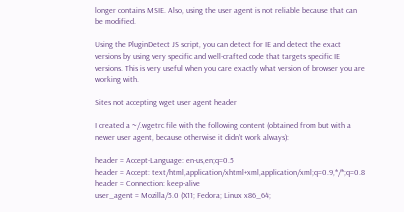longer contains MSIE. Also, using the user agent is not reliable because that can be modified.

Using the PluginDetect JS script, you can detect for IE and detect the exact versions by using very specific and well-crafted code that targets specific IE versions. This is very useful when you care exactly what version of browser you are working with.

Sites not accepting wget user agent header

I created a ~/.wgetrc file with the following content (obtained from but with a newer user agent, because otherwise it didn’t work always):

header = Accept-Language: en-us,en;q=0.5
header = Accept: text/html,application/xhtml+xml,application/xml;q=0.9,*/*;q=0.8
header = Connection: keep-alive
user_agent = Mozilla/5.0 (X11; Fedora; Linux x86_64;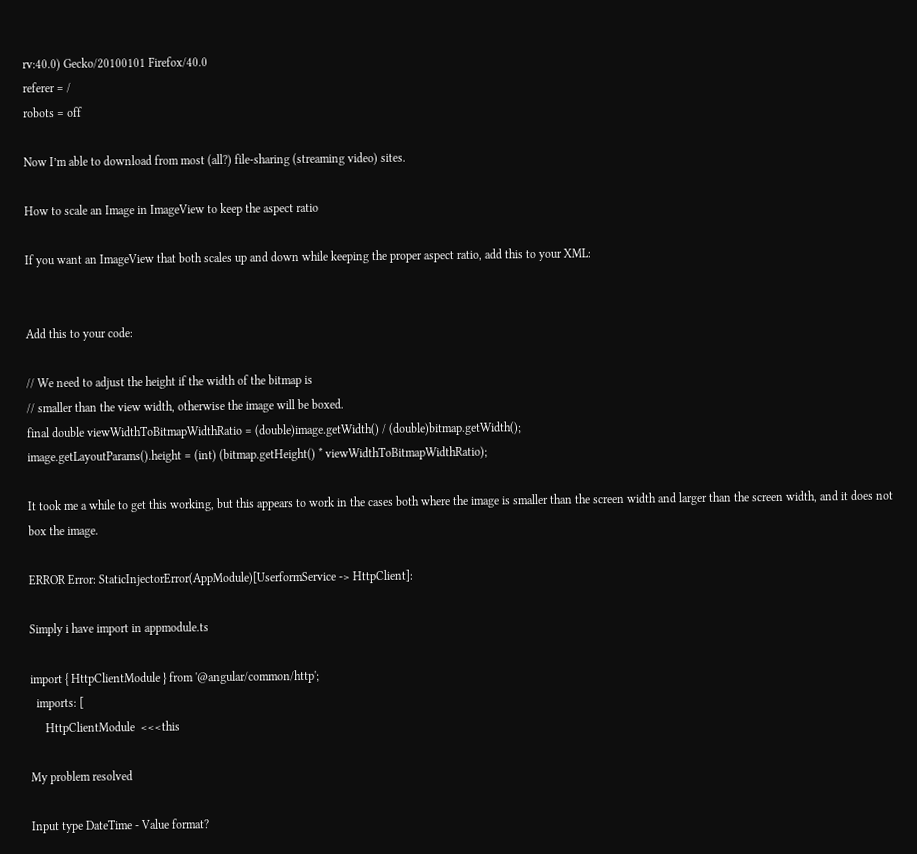rv:40.0) Gecko/20100101 Firefox/40.0
referer = /
robots = off

Now I’m able to download from most (all?) file-sharing (streaming video) sites.

How to scale an Image in ImageView to keep the aspect ratio

If you want an ImageView that both scales up and down while keeping the proper aspect ratio, add this to your XML:


Add this to your code:

// We need to adjust the height if the width of the bitmap is
// smaller than the view width, otherwise the image will be boxed.
final double viewWidthToBitmapWidthRatio = (double)image.getWidth() / (double)bitmap.getWidth();
image.getLayoutParams().height = (int) (bitmap.getHeight() * viewWidthToBitmapWidthRatio);

It took me a while to get this working, but this appears to work in the cases both where the image is smaller than the screen width and larger than the screen width, and it does not box the image.

ERROR Error: StaticInjectorError(AppModule)[UserformService -> HttpClient]:

Simply i have import in appmodule.ts

import { HttpClientModule } from '@angular/common/http';
  imports: [
     HttpClientModule  <<<this

My problem resolved

Input type DateTime - Value format?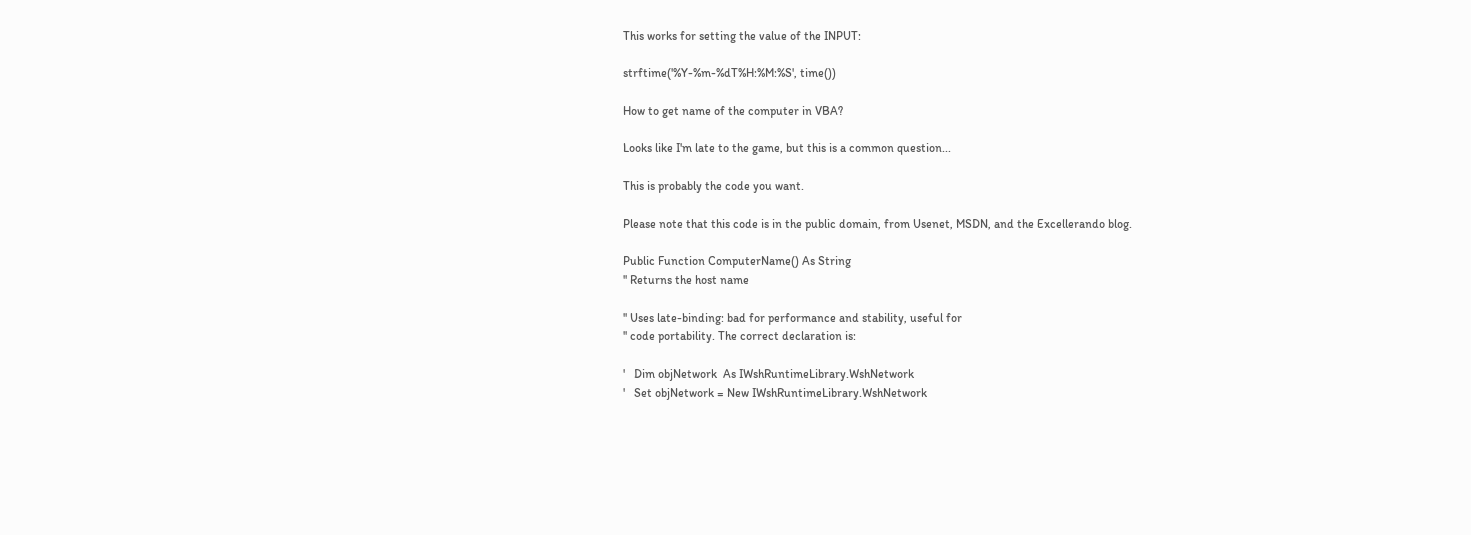This works for setting the value of the INPUT:

strftime('%Y-%m-%dT%H:%M:%S', time())

How to get name of the computer in VBA?

Looks like I'm late to the game, but this is a common question...

This is probably the code you want.

Please note that this code is in the public domain, from Usenet, MSDN, and the Excellerando blog.

Public Function ComputerName() As String
'' Returns the host name

'' Uses late-binding: bad for performance and stability, useful for
'' code portability. The correct declaration is:

'   Dim objNetwork  As IWshRuntimeLibrary.WshNetwork
'   Set objNetwork = New IWshRuntimeLibrary.WshNetwork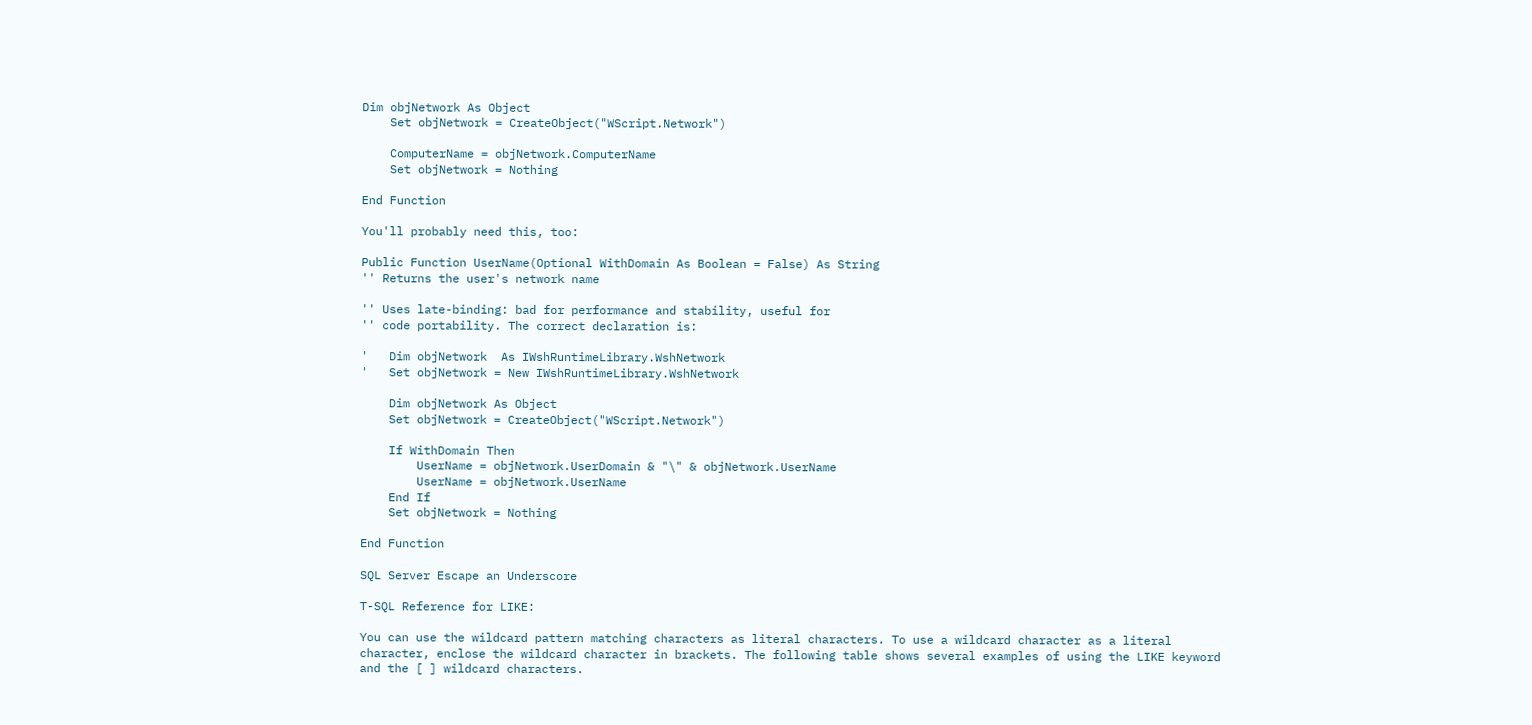Dim objNetwork As Object
    Set objNetwork = CreateObject("WScript.Network")

    ComputerName = objNetwork.ComputerName
    Set objNetwork = Nothing

End Function

You'll probably need this, too:

Public Function UserName(Optional WithDomain As Boolean = False) As String
'' Returns the user's network name

'' Uses late-binding: bad for performance and stability, useful for
'' code portability. The correct declaration is:

'   Dim objNetwork  As IWshRuntimeLibrary.WshNetwork
'   Set objNetwork = New IWshRuntimeLibrary.WshNetwork

    Dim objNetwork As Object
    Set objNetwork = CreateObject("WScript.Network")

    If WithDomain Then
        UserName = objNetwork.UserDomain & "\" & objNetwork.UserName
        UserName = objNetwork.UserName
    End If
    Set objNetwork = Nothing

End Function

SQL Server Escape an Underscore

T-SQL Reference for LIKE:

You can use the wildcard pattern matching characters as literal characters. To use a wildcard character as a literal character, enclose the wildcard character in brackets. The following table shows several examples of using the LIKE keyword and the [ ] wildcard characters.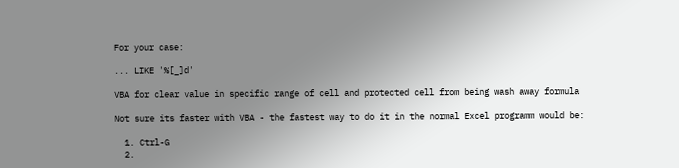For your case:

... LIKE '%[_]d'

VBA for clear value in specific range of cell and protected cell from being wash away formula

Not sure its faster with VBA - the fastest way to do it in the normal Excel programm would be:

  1. Ctrl-G
  2.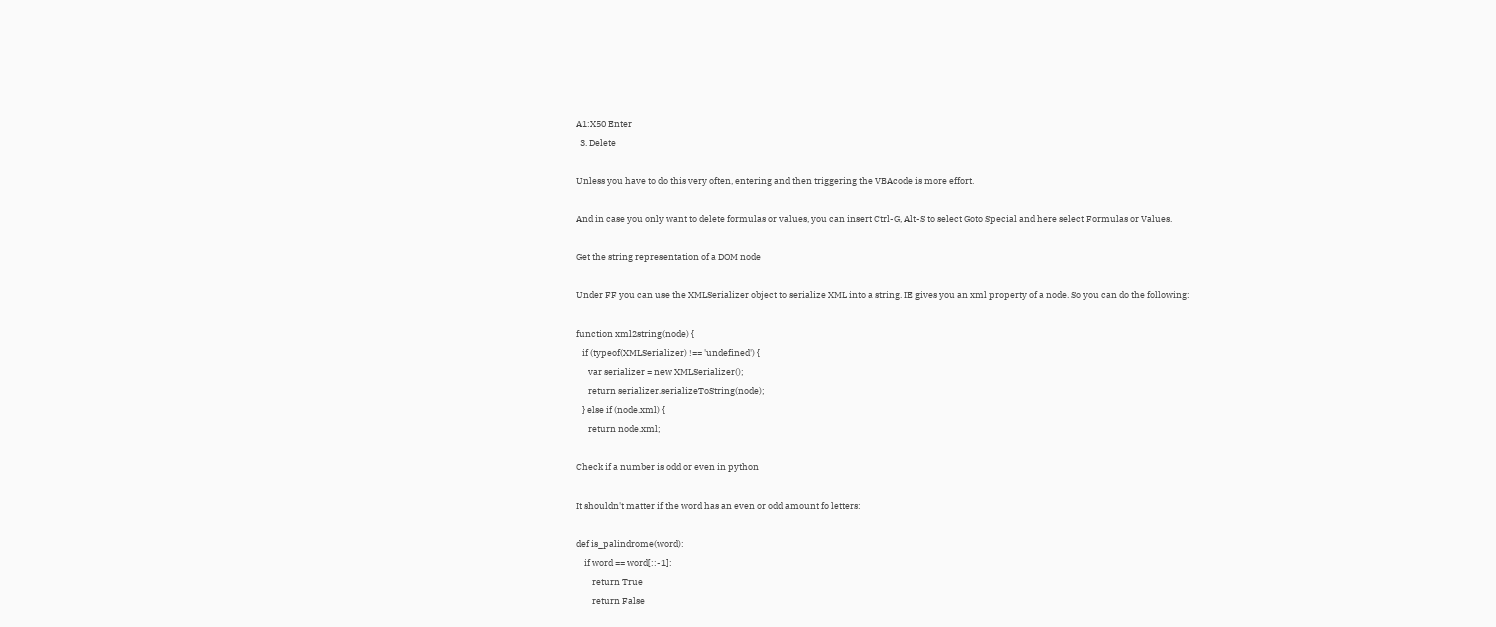A1:X50 Enter
  3. Delete

Unless you have to do this very often, entering and then triggering the VBAcode is more effort.

And in case you only want to delete formulas or values, you can insert Ctrl-G, Alt-S to select Goto Special and here select Formulas or Values.

Get the string representation of a DOM node

Under FF you can use the XMLSerializer object to serialize XML into a string. IE gives you an xml property of a node. So you can do the following:

function xml2string(node) {
   if (typeof(XMLSerializer) !== 'undefined') {
      var serializer = new XMLSerializer();
      return serializer.serializeToString(node);
   } else if (node.xml) {
      return node.xml;

Check if a number is odd or even in python

It shouldn't matter if the word has an even or odd amount fo letters:

def is_palindrome(word):
    if word == word[::-1]:
        return True
        return False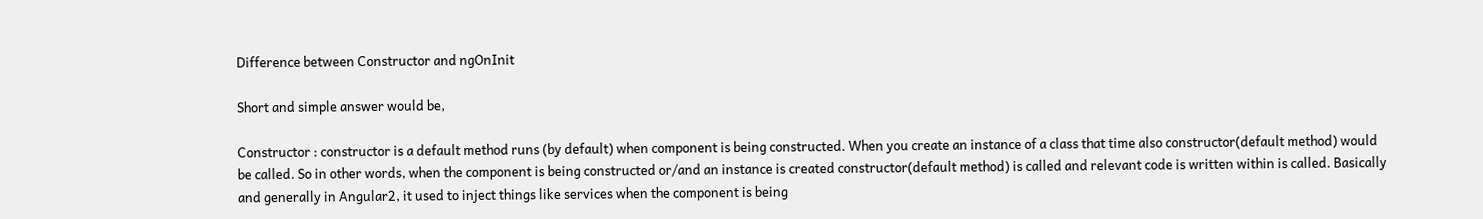Difference between Constructor and ngOnInit

Short and simple answer would be,

Constructor : constructor is a default method runs (by default) when component is being constructed. When you create an instance of a class that time also constructor(default method) would be called. So in other words, when the component is being constructed or/and an instance is created constructor(default method) is called and relevant code is written within is called. Basically and generally in Angular2, it used to inject things like services when the component is being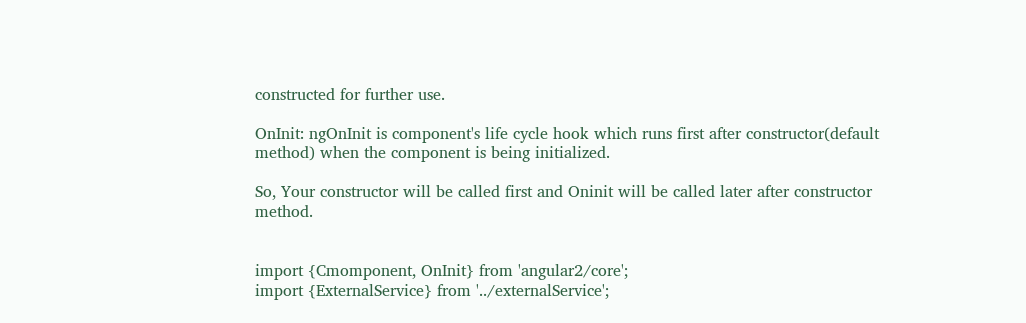constructed for further use.

OnInit: ngOnInit is component's life cycle hook which runs first after constructor(default method) when the component is being initialized.

So, Your constructor will be called first and Oninit will be called later after constructor method.


import {Cmomponent, OnInit} from 'angular2/core';
import {ExternalService} from '../externalService';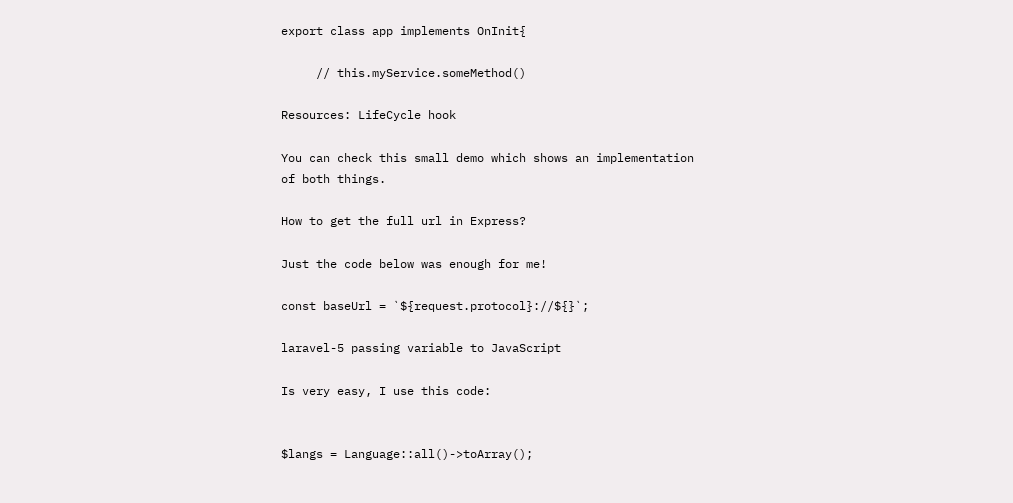export class app implements OnInit{

     // this.myService.someMethod()

Resources: LifeCycle hook

You can check this small demo which shows an implementation of both things.

How to get the full url in Express?

Just the code below was enough for me!

const baseUrl = `${request.protocol}://${}`;

laravel-5 passing variable to JavaScript

Is very easy, I use this code:


$langs = Language::all()->toArray();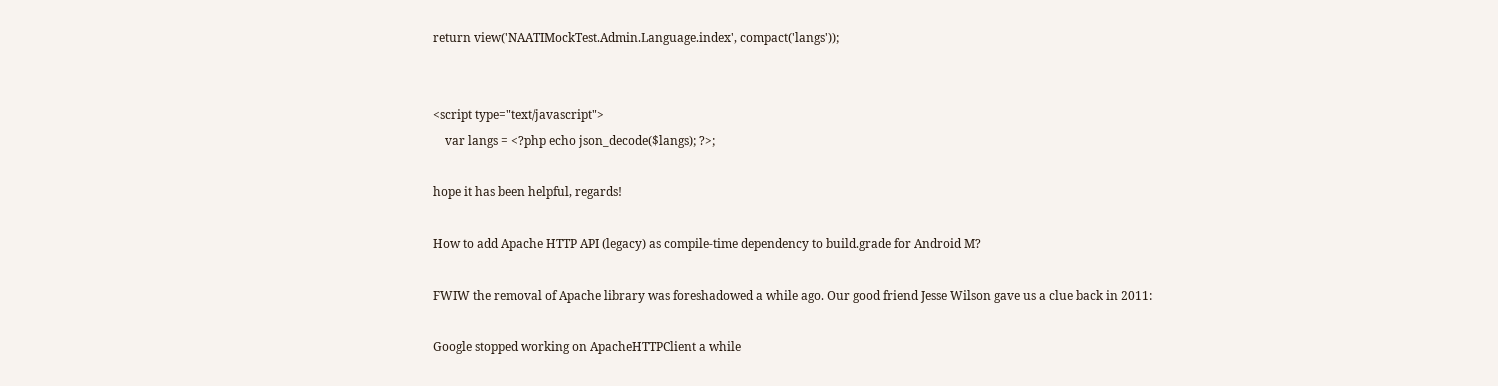return view('NAATIMockTest.Admin.Language.index', compact('langs'));


<script type="text/javascript">
    var langs = <?php echo json_decode($langs); ?>;

hope it has been helpful, regards!

How to add Apache HTTP API (legacy) as compile-time dependency to build.grade for Android M?

FWIW the removal of Apache library was foreshadowed a while ago. Our good friend Jesse Wilson gave us a clue back in 2011:

Google stopped working on ApacheHTTPClient a while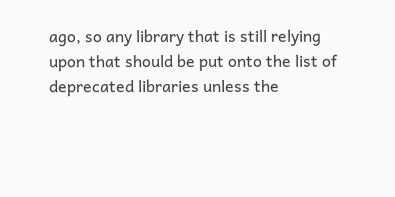ago, so any library that is still relying upon that should be put onto the list of deprecated libraries unless the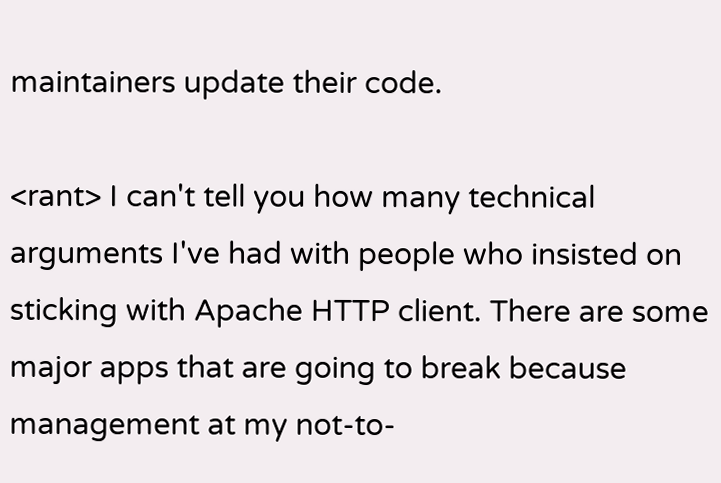maintainers update their code.

<rant> I can't tell you how many technical arguments I've had with people who insisted on sticking with Apache HTTP client. There are some major apps that are going to break because management at my not-to-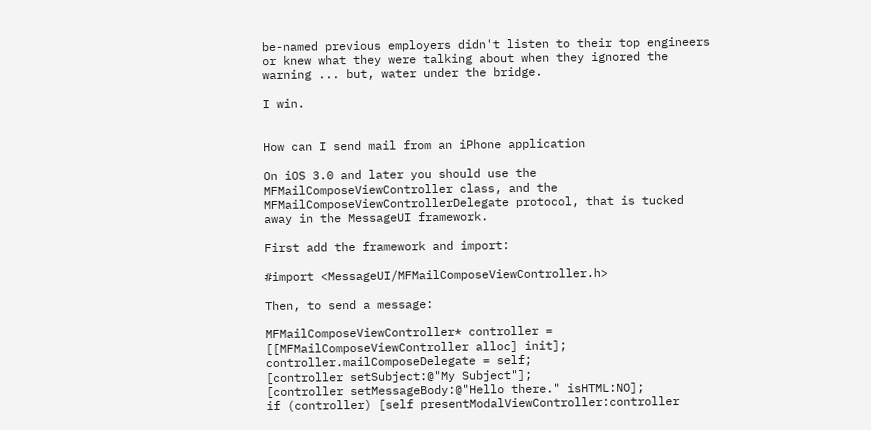be-named previous employers didn't listen to their top engineers or knew what they were talking about when they ignored the warning ... but, water under the bridge.

I win.


How can I send mail from an iPhone application

On iOS 3.0 and later you should use the MFMailComposeViewController class, and the MFMailComposeViewControllerDelegate protocol, that is tucked away in the MessageUI framework.

First add the framework and import:

#import <MessageUI/MFMailComposeViewController.h>

Then, to send a message:

MFMailComposeViewController* controller = [[MFMailComposeViewController alloc] init];
controller.mailComposeDelegate = self;
[controller setSubject:@"My Subject"];
[controller setMessageBody:@"Hello there." isHTML:NO];
if (controller) [self presentModalViewController:controller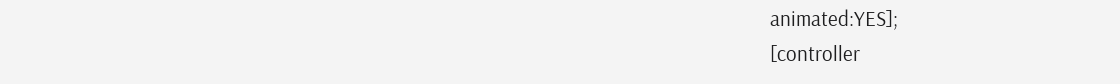animated:YES];
[controller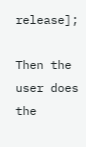release];

Then the user does the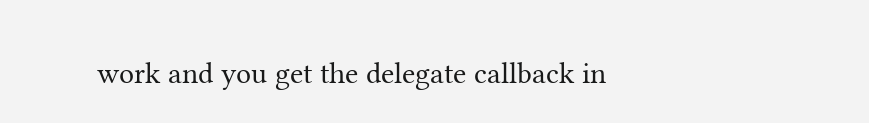work and you get the delegate callback in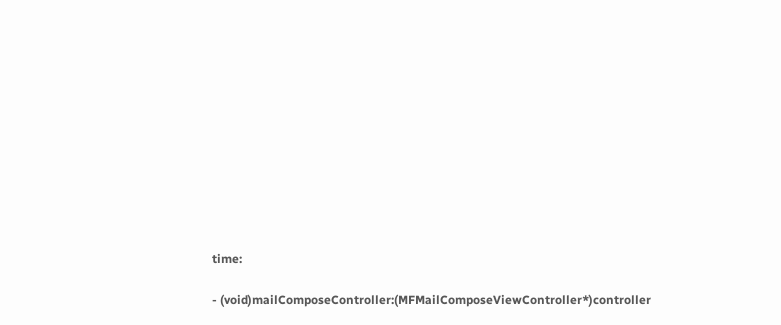time:

- (void)mailComposeController:(MFMailComposeViewController*)controller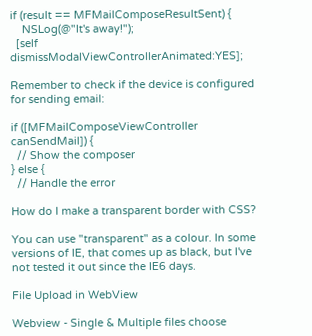if (result == MFMailComposeResultSent) {
    NSLog(@"It's away!");
  [self dismissModalViewControllerAnimated:YES];

Remember to check if the device is configured for sending email:

if ([MFMailComposeViewController canSendMail]) {
  // Show the composer
} else {
  // Handle the error

How do I make a transparent border with CSS?

You can use "transparent" as a colour. In some versions of IE, that comes up as black, but I've not tested it out since the IE6 days.

File Upload in WebView

Webview - Single & Multiple files choose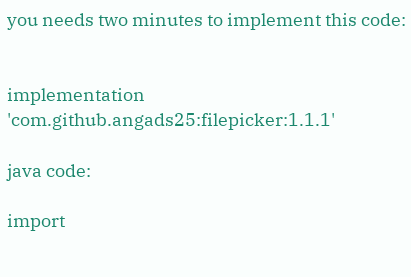you needs two minutes to implement this code:


implementation 'com.github.angads25:filepicker:1.1.1'

java code:

import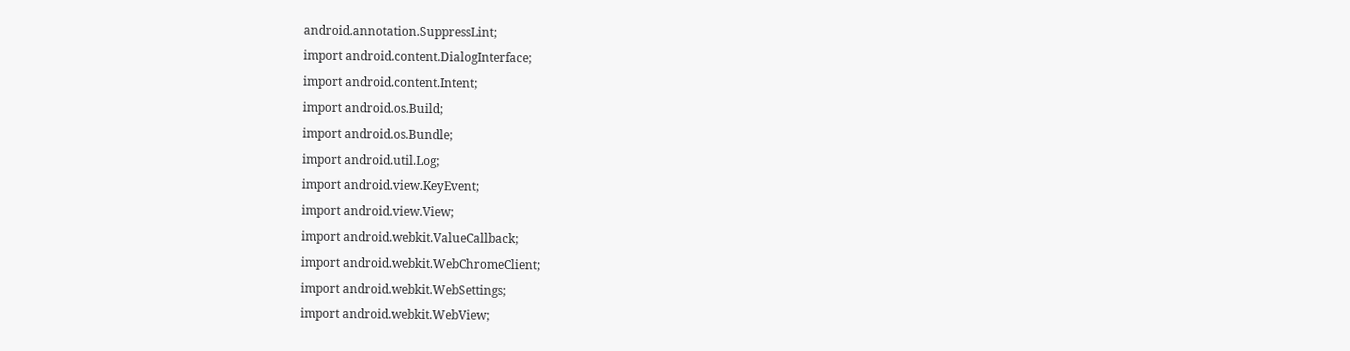android.annotation.SuppressLint;
import android.content.DialogInterface;
import android.content.Intent;
import android.os.Build;
import android.os.Bundle;
import android.util.Log;
import android.view.KeyEvent;
import android.view.View;
import android.webkit.ValueCallback;
import android.webkit.WebChromeClient;
import android.webkit.WebSettings;
import android.webkit.WebView;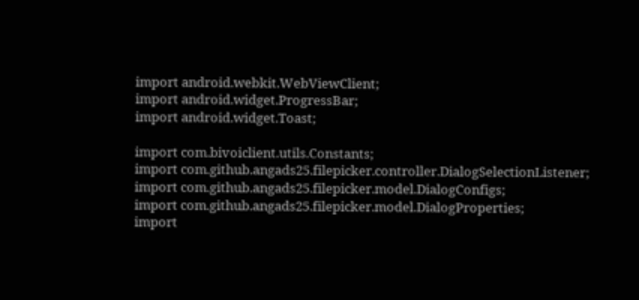import android.webkit.WebViewClient;
import android.widget.ProgressBar;
import android.widget.Toast;

import com.bivoiclient.utils.Constants;
import com.github.angads25.filepicker.controller.DialogSelectionListener;
import com.github.angads25.filepicker.model.DialogConfigs;
import com.github.angads25.filepicker.model.DialogProperties;
import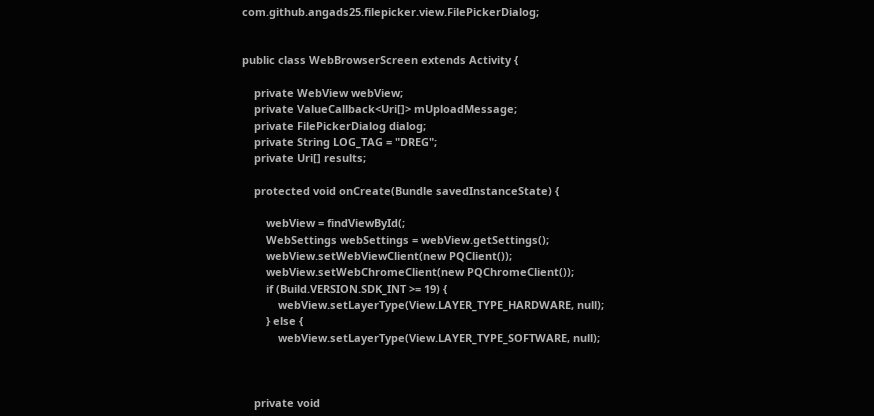com.github.angads25.filepicker.view.FilePickerDialog;


public class WebBrowserScreen extends Activity {

    private WebView webView;
    private ValueCallback<Uri[]> mUploadMessage;
    private FilePickerDialog dialog;
    private String LOG_TAG = "DREG";
    private Uri[] results;

    protected void onCreate(Bundle savedInstanceState) {

        webView = findViewById(;
        WebSettings webSettings = webView.getSettings();
        webView.setWebViewClient(new PQClient());
        webView.setWebChromeClient(new PQChromeClient());
        if (Build.VERSION.SDK_INT >= 19) {
            webView.setLayerType(View.LAYER_TYPE_HARDWARE, null);
        } else {
            webView.setLayerType(View.LAYER_TYPE_SOFTWARE, null);



    private void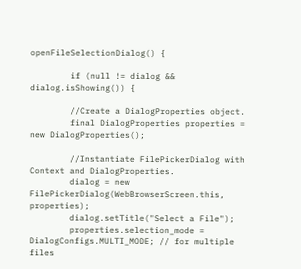openFileSelectionDialog() {

        if (null != dialog && dialog.isShowing()) {

        //Create a DialogProperties object.
        final DialogProperties properties = new DialogProperties();

        //Instantiate FilePickerDialog with Context and DialogProperties.
        dialog = new FilePickerDialog(WebBrowserScreen.this, properties);
        dialog.setTitle("Select a File");
        properties.selection_mode = DialogConfigs.MULTI_MODE; // for multiple files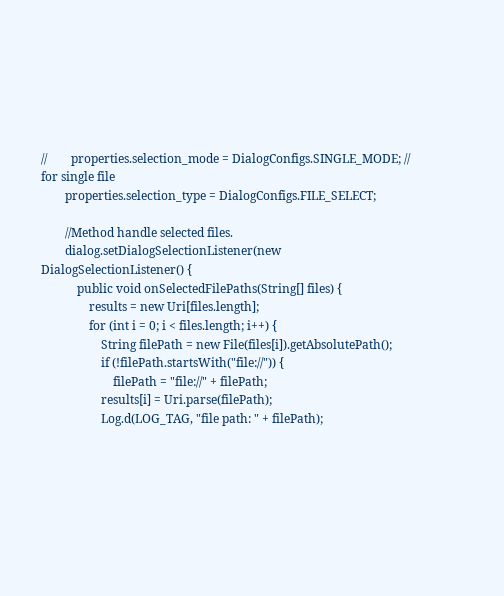//        properties.selection_mode = DialogConfigs.SINGLE_MODE; // for single file
        properties.selection_type = DialogConfigs.FILE_SELECT;

        //Method handle selected files.
        dialog.setDialogSelectionListener(new DialogSelectionListener() {
            public void onSelectedFilePaths(String[] files) {
                results = new Uri[files.length];
                for (int i = 0; i < files.length; i++) {
                    String filePath = new File(files[i]).getAbsolutePath();
                    if (!filePath.startsWith("file://")) {
                        filePath = "file://" + filePath;
                    results[i] = Uri.parse(filePath);
                    Log.d(LOG_TAG, "file path: " + filePath);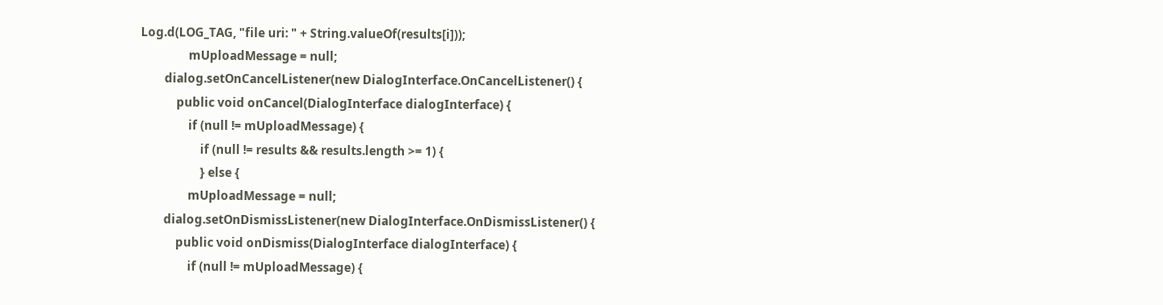Log.d(LOG_TAG, "file uri: " + String.valueOf(results[i]));
                mUploadMessage = null;
        dialog.setOnCancelListener(new DialogInterface.OnCancelListener() {
            public void onCancel(DialogInterface dialogInterface) {
                if (null != mUploadMessage) {
                    if (null != results && results.length >= 1) {
                    } else {
                mUploadMessage = null;
        dialog.setOnDismissListener(new DialogInterface.OnDismissListener() {
            public void onDismiss(DialogInterface dialogInterface) {
                if (null != mUploadMessage) {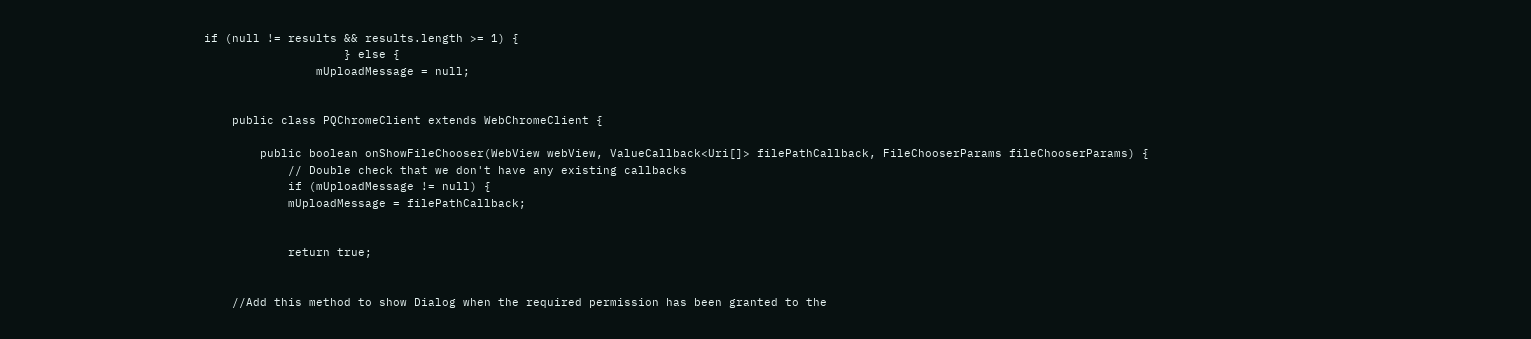if (null != results && results.length >= 1) {
                    } else {
                mUploadMessage = null;


    public class PQChromeClient extends WebChromeClient {

        public boolean onShowFileChooser(WebView webView, ValueCallback<Uri[]> filePathCallback, FileChooserParams fileChooserParams) {
            // Double check that we don't have any existing callbacks
            if (mUploadMessage != null) {
            mUploadMessage = filePathCallback;


            return true;


    //Add this method to show Dialog when the required permission has been granted to the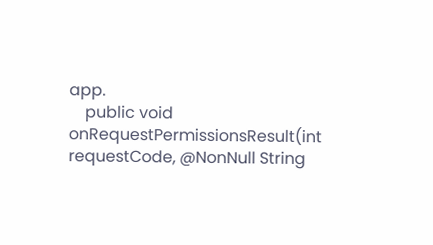app.
    public void onRequestPermissionsResult(int requestCode, @NonNull String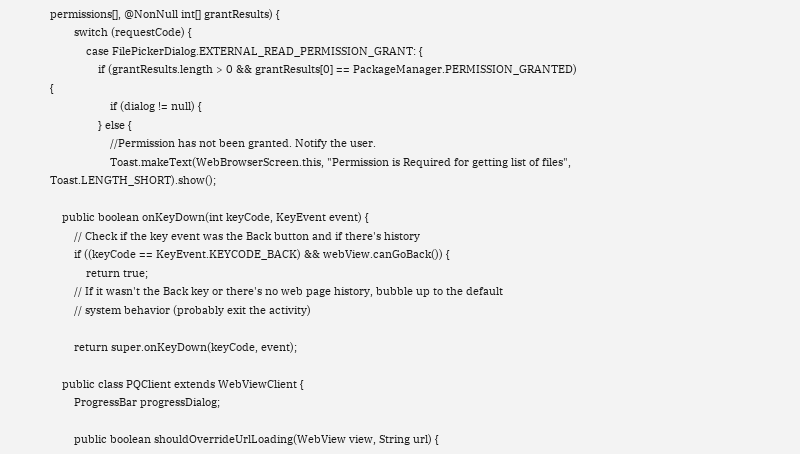permissions[], @NonNull int[] grantResults) {
        switch (requestCode) {
            case FilePickerDialog.EXTERNAL_READ_PERMISSION_GRANT: {
                if (grantResults.length > 0 && grantResults[0] == PackageManager.PERMISSION_GRANTED) {
                    if (dialog != null) {
                } else {
                    //Permission has not been granted. Notify the user.
                    Toast.makeText(WebBrowserScreen.this, "Permission is Required for getting list of files", Toast.LENGTH_SHORT).show();

    public boolean onKeyDown(int keyCode, KeyEvent event) {
        // Check if the key event was the Back button and if there's history
        if ((keyCode == KeyEvent.KEYCODE_BACK) && webView.canGoBack()) {
            return true;
        // If it wasn't the Back key or there's no web page history, bubble up to the default
        // system behavior (probably exit the activity)

        return super.onKeyDown(keyCode, event);

    public class PQClient extends WebViewClient {
        ProgressBar progressDialog;

        public boolean shouldOverrideUrlLoading(WebView view, String url) {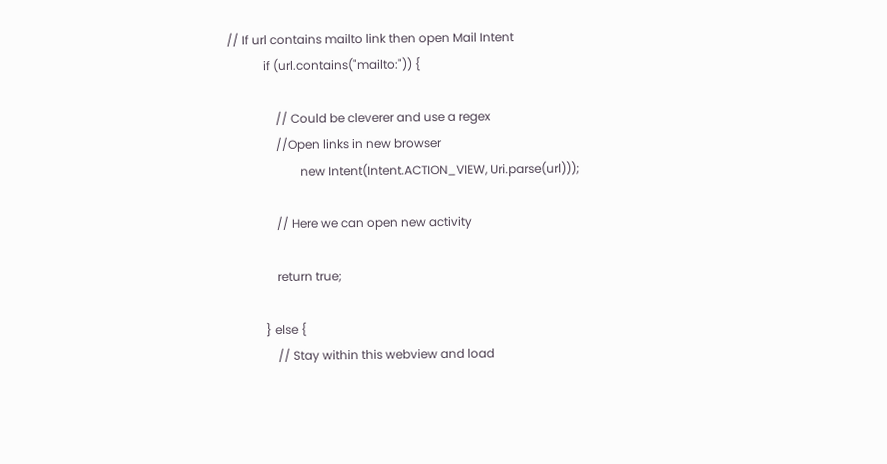// If url contains mailto link then open Mail Intent
            if (url.contains("mailto:")) {

                // Could be cleverer and use a regex
                //Open links in new browser
                        new Intent(Intent.ACTION_VIEW, Uri.parse(url)));

                // Here we can open new activity

                return true;

            } else {
                // Stay within this webview and load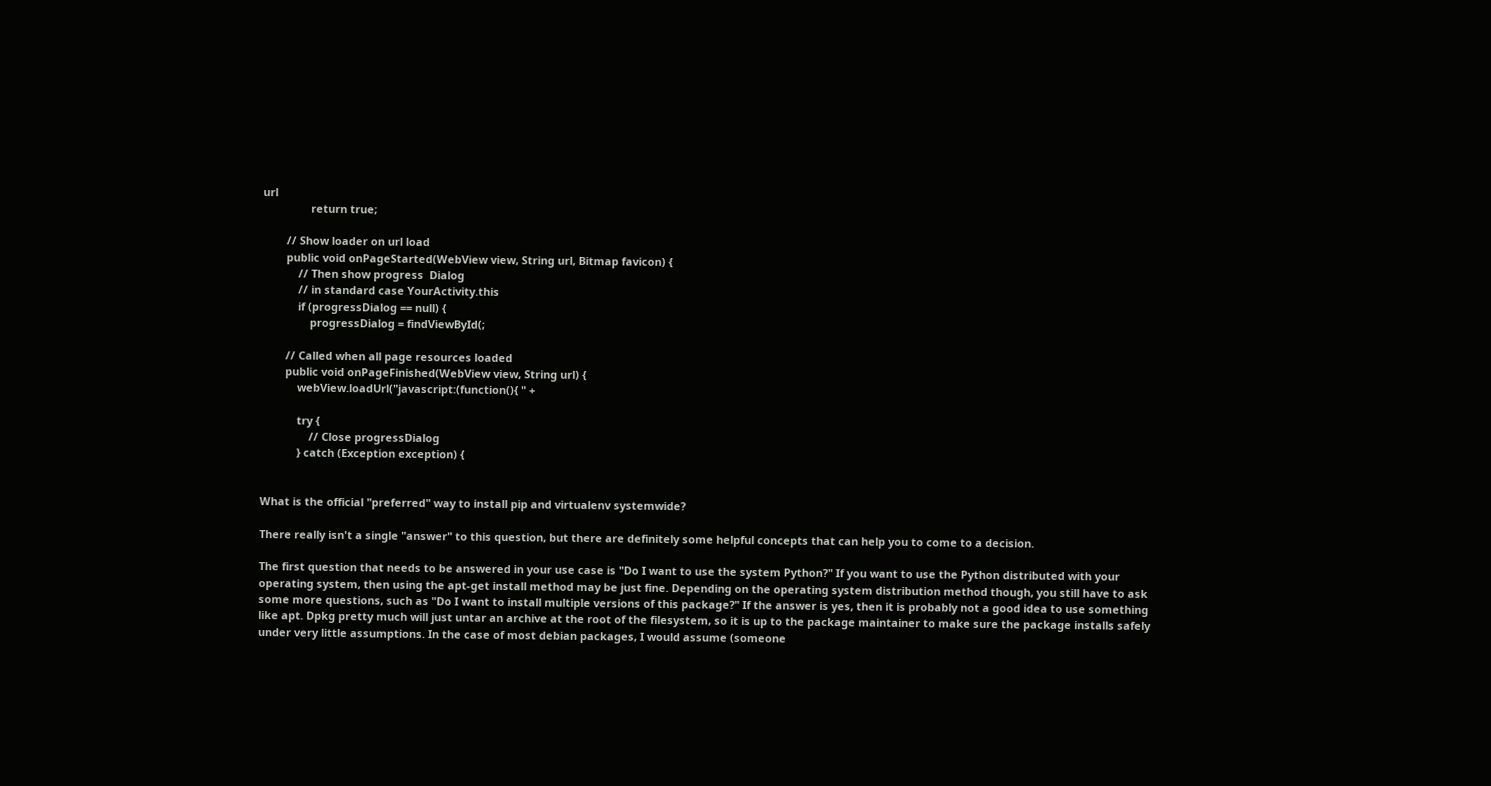url
                return true;

        // Show loader on url load
        public void onPageStarted(WebView view, String url, Bitmap favicon) {
            // Then show progress  Dialog
            // in standard case YourActivity.this
            if (progressDialog == null) {
                progressDialog = findViewById(;

        // Called when all page resources loaded
        public void onPageFinished(WebView view, String url) {
            webView.loadUrl("javascript:(function(){ " +

            try {
                // Close progressDialog
            } catch (Exception exception) {


What is the official "preferred" way to install pip and virtualenv systemwide?

There really isn't a single "answer" to this question, but there are definitely some helpful concepts that can help you to come to a decision.

The first question that needs to be answered in your use case is "Do I want to use the system Python?" If you want to use the Python distributed with your operating system, then using the apt-get install method may be just fine. Depending on the operating system distribution method though, you still have to ask some more questions, such as "Do I want to install multiple versions of this package?" If the answer is yes, then it is probably not a good idea to use something like apt. Dpkg pretty much will just untar an archive at the root of the filesystem, so it is up to the package maintainer to make sure the package installs safely under very little assumptions. In the case of most debian packages, I would assume (someone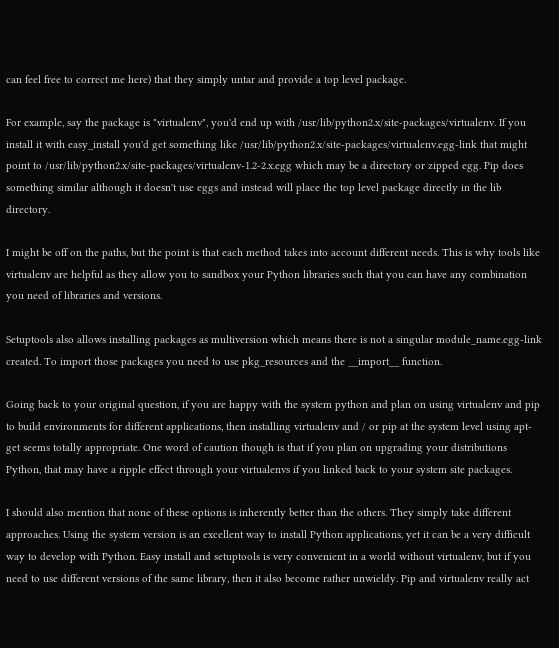can feel free to correct me here) that they simply untar and provide a top level package.

For example, say the package is "virtualenv", you'd end up with /usr/lib/python2.x/site-packages/virtualenv. If you install it with easy_install you'd get something like /usr/lib/python2.x/site-packages/virtualenv.egg-link that might point to /usr/lib/python2.x/site-packages/virtualenv-1.2-2.x.egg which may be a directory or zipped egg. Pip does something similar although it doesn't use eggs and instead will place the top level package directly in the lib directory.

I might be off on the paths, but the point is that each method takes into account different needs. This is why tools like virtualenv are helpful as they allow you to sandbox your Python libraries such that you can have any combination you need of libraries and versions.

Setuptools also allows installing packages as multiversion which means there is not a singular module_name.egg-link created. To import those packages you need to use pkg_resources and the __import__ function.

Going back to your original question, if you are happy with the system python and plan on using virtualenv and pip to build environments for different applications, then installing virtualenv and / or pip at the system level using apt-get seems totally appropriate. One word of caution though is that if you plan on upgrading your distributions Python, that may have a ripple effect through your virtualenvs if you linked back to your system site packages.

I should also mention that none of these options is inherently better than the others. They simply take different approaches. Using the system version is an excellent way to install Python applications, yet it can be a very difficult way to develop with Python. Easy install and setuptools is very convenient in a world without virtualenv, but if you need to use different versions of the same library, then it also become rather unwieldy. Pip and virtualenv really act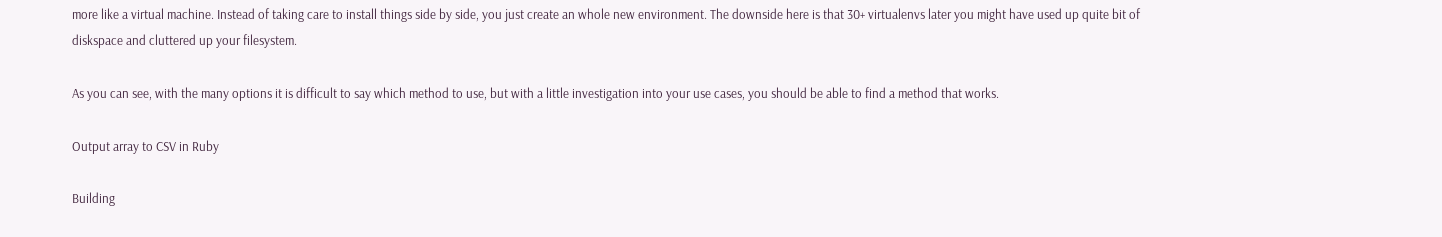more like a virtual machine. Instead of taking care to install things side by side, you just create an whole new environment. The downside here is that 30+ virtualenvs later you might have used up quite bit of diskspace and cluttered up your filesystem.

As you can see, with the many options it is difficult to say which method to use, but with a little investigation into your use cases, you should be able to find a method that works.

Output array to CSV in Ruby

Building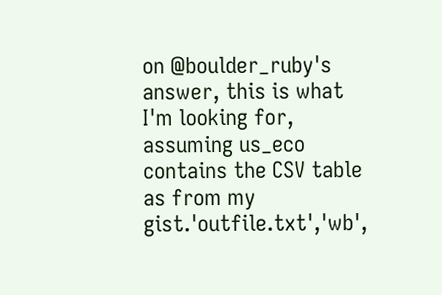on @boulder_ruby's answer, this is what I'm looking for, assuming us_eco contains the CSV table as from my gist.'outfile.txt','wb',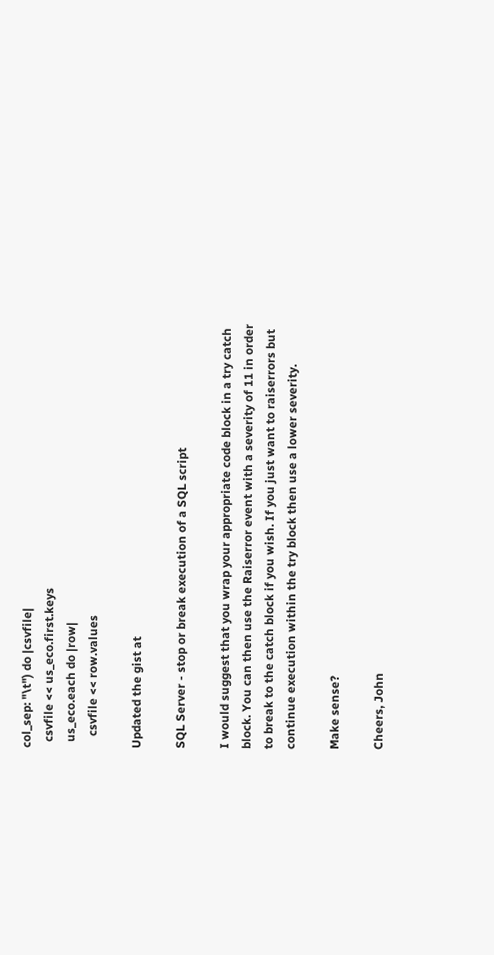col_sep: "\t") do |csvfile|
  csvfile << us_eco.first.keys
  us_eco.each do |row|
    csvfile << row.values

Updated the gist at

SQL Server - stop or break execution of a SQL script

I would suggest that you wrap your appropriate code block in a try catch block. You can then use the Raiserror event with a severity of 11 in order to break to the catch block if you wish. If you just want to raiserrors but continue execution within the try block then use a lower severity.

Make sense?

Cheers, John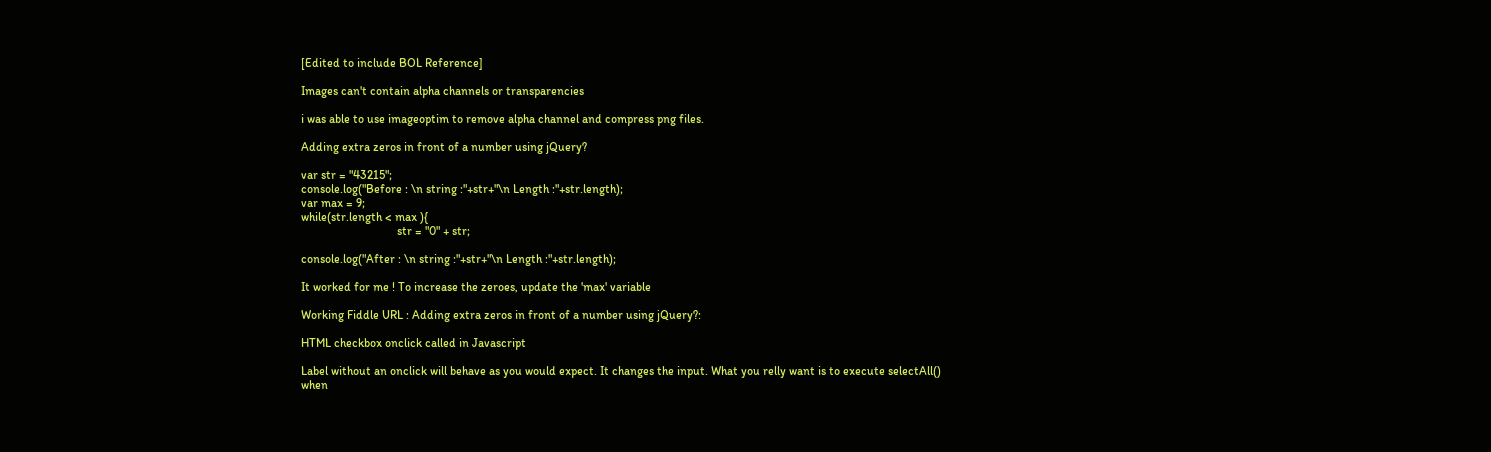[Edited to include BOL Reference]

Images can't contain alpha channels or transparencies

i was able to use imageoptim to remove alpha channel and compress png files.

Adding extra zeros in front of a number using jQuery?

var str = "43215";
console.log("Before : \n string :"+str+"\n Length :"+str.length);
var max = 9;
while(str.length < max ){
                                str = "0" + str;

console.log("After : \n string :"+str+"\n Length :"+str.length);

It worked for me ! To increase the zeroes, update the 'max' variable

Working Fiddle URL : Adding extra zeros in front of a number using jQuery?:

HTML checkbox onclick called in Javascript

Label without an onclick will behave as you would expect. It changes the input. What you relly want is to execute selectAll() when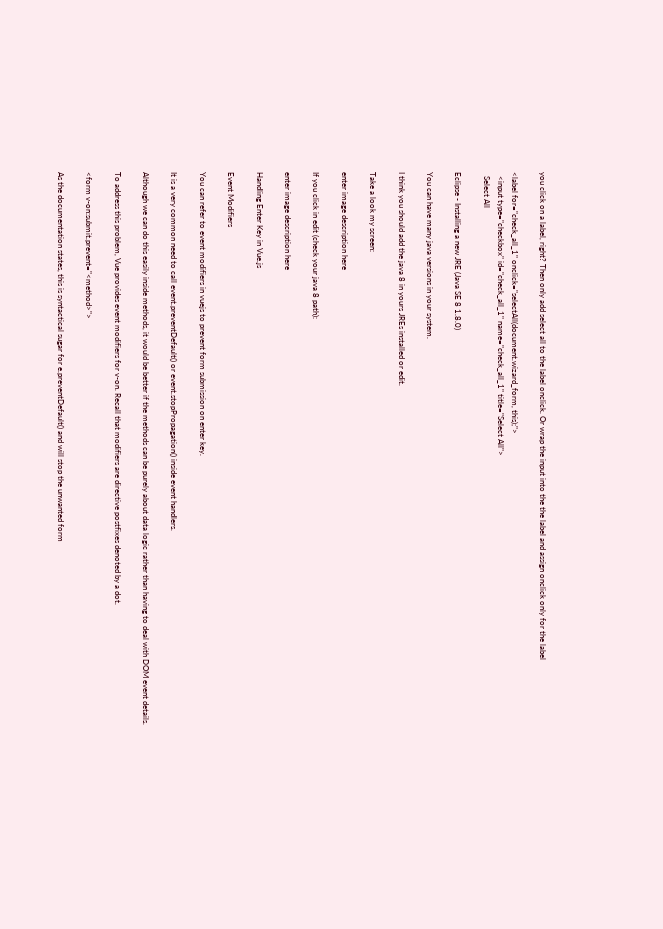you click on a label, right? Then only add select all to the label onclick. Or wrap the input into the the label and assign onclick only for the label

<label for="check_all_1" onclick="selectAll(document.wizard_form, this);">
  <input type="checkbox" id="check_all_1" name="check_all_1" title="Select All">
  Select All

Eclipse - Installing a new JRE (Java SE 8 1.8.0)

You can have many java versions in your system.

I think you should add the java 8 in yours JREs installed or edit.

Take a look my screen:

enter image description here

If you click in edit (check your java 8 path):

enter image description here

Handling Enter Key in Vue.js

Event Modifiers

You can refer to event modifiers in vuejs to prevent form submission on enter key.

It is a very common need to call event.preventDefault() or event.stopPropagation() inside event handlers.

Although we can do this easily inside methods, it would be better if the methods can be purely about data logic rather than having to deal with DOM event details.

To address this problem, Vue provides event modifiers for v-on. Recall that modifiers are directive postfixes denoted by a dot.

<form v-on:submit.prevent="<method>">

As the documentation states, this is syntactical sugar for e.preventDefault() and will stop the unwanted form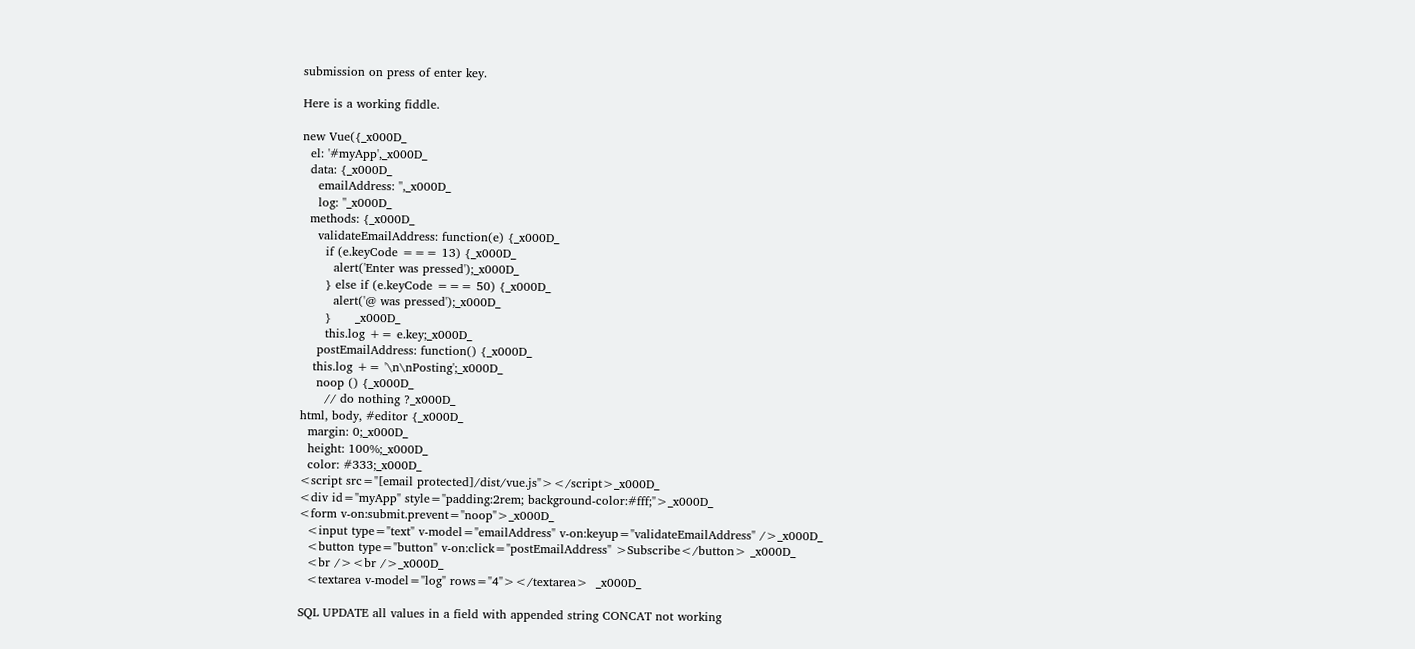submission on press of enter key.

Here is a working fiddle.

new Vue({_x000D_
  el: '#myApp',_x000D_
  data: {_x000D_
    emailAddress: '',_x000D_
    log: ''_x000D_
  methods: {_x000D_
    validateEmailAddress: function(e) {_x000D_
      if (e.keyCode === 13) {_x000D_
        alert('Enter was pressed');_x000D_
      } else if (e.keyCode === 50) {_x000D_
        alert('@ was pressed');_x000D_
      }      _x000D_
      this.log += e.key;_x000D_
    postEmailAddress: function() {_x000D_
   this.log += '\n\nPosting';_x000D_
    noop () {_x000D_
      // do nothing ?_x000D_
html, body, #editor {_x000D_
  margin: 0;_x000D_
  height: 100%;_x000D_
  color: #333;_x000D_
<script src="[email protected]/dist/vue.js"></script>_x000D_
<div id="myApp" style="padding:2rem; background-color:#fff;">_x000D_
<form v-on:submit.prevent="noop">_x000D_
  <input type="text" v-model="emailAddress" v-on:keyup="validateEmailAddress" />_x000D_
  <button type="button" v-on:click="postEmailAddress" >Subscribe</button> _x000D_
  <br /><br />_x000D_
  <textarea v-model="log" rows="4"></textarea>  _x000D_

SQL UPDATE all values in a field with appended string CONCAT not working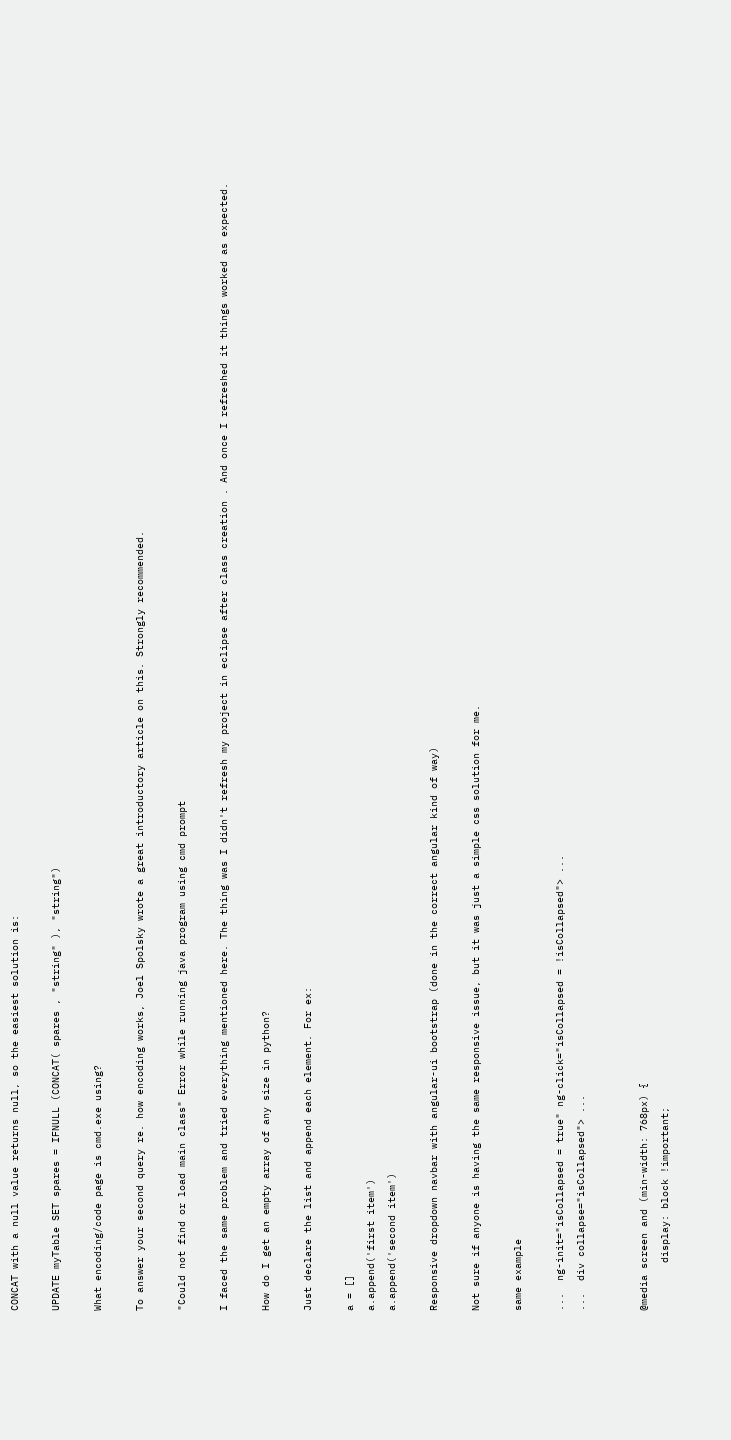CONCAT with a null value returns null, so the easiest solution is:

UPDATE myTable SET spares = IFNULL (CONCAT( spares , "string" ), "string")

What encoding/code page is cmd.exe using?

To answer your second query re. how encoding works, Joel Spolsky wrote a great introductory article on this. Strongly recommended.

"Could not find or load main class" Error while running java program using cmd prompt

I faced the same problem and tried everything mentioned here. The thing was I didn't refresh my project in eclipse after class creation . And once I refreshed it things worked as expected.

How do I get an empty array of any size in python?

Just declare the list and append each element. For ex:

a = []
a.append('first item')
a.append('second item')

Responsive dropdown navbar with angular-ui bootstrap (done in the correct angular kind of way)

Not sure if anyone is having the same responsive issue, but it was just a simple css solution for me.

same example

...  ng-init="isCollapsed = true" ng-click="isCollapsed = !isCollapsed"> ...
...  div collapse="isCollapsed"> ...


@media screen and (min-width: 768px) {
        display: block !important;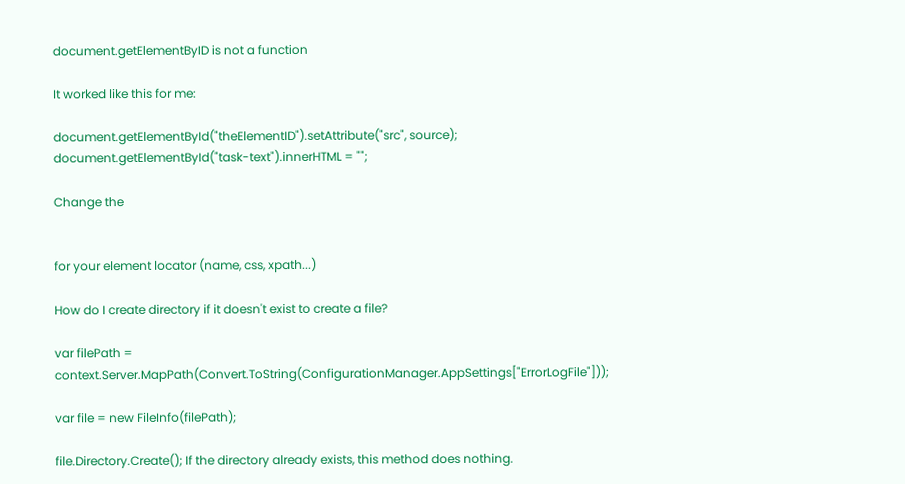document.getElementByID is not a function

It worked like this for me:

document.getElementById("theElementID").setAttribute("src", source);
document.getElementById("task-text").innerHTML = "";

Change the


for your element locator (name, css, xpath...)

How do I create directory if it doesn't exist to create a file?

var filePath = context.Server.MapPath(Convert.ToString(ConfigurationManager.AppSettings["ErrorLogFile"]));

var file = new FileInfo(filePath);

file.Directory.Create(); If the directory already exists, this method does nothing.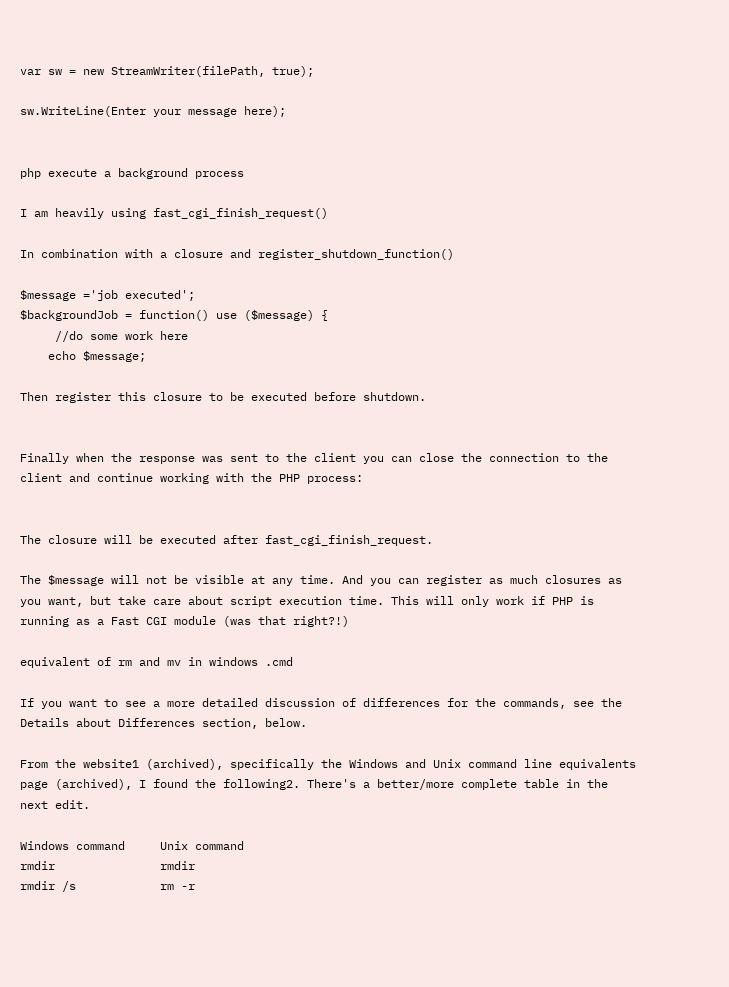var sw = new StreamWriter(filePath, true);

sw.WriteLine(Enter your message here);


php execute a background process

I am heavily using fast_cgi_finish_request()

In combination with a closure and register_shutdown_function()

$message ='job executed';
$backgroundJob = function() use ($message) {
     //do some work here
    echo $message;

Then register this closure to be executed before shutdown.


Finally when the response was sent to the client you can close the connection to the client and continue working with the PHP process:


The closure will be executed after fast_cgi_finish_request.

The $message will not be visible at any time. And you can register as much closures as you want, but take care about script execution time. This will only work if PHP is running as a Fast CGI module (was that right?!)

equivalent of rm and mv in windows .cmd

If you want to see a more detailed discussion of differences for the commands, see the Details about Differences section, below.

From the website1 (archived), specifically the Windows and Unix command line equivalents page (archived), I found the following2. There's a better/more complete table in the next edit.

Windows command     Unix command
rmdir               rmdir
rmdir /s            rm -r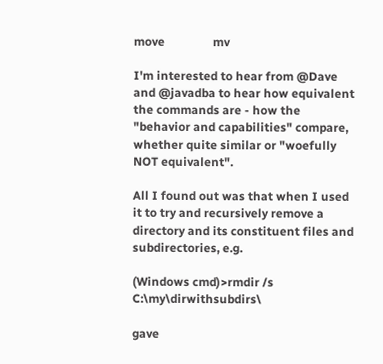move                mv

I'm interested to hear from @Dave and @javadba to hear how equivalent the commands are - how the "behavior and capabilities" compare, whether quite similar or "woefully NOT equivalent".

All I found out was that when I used it to try and recursively remove a directory and its constituent files and subdirectories, e.g.

(Windows cmd)>rmdir /s C:\my\dirwithsubdirs\

gave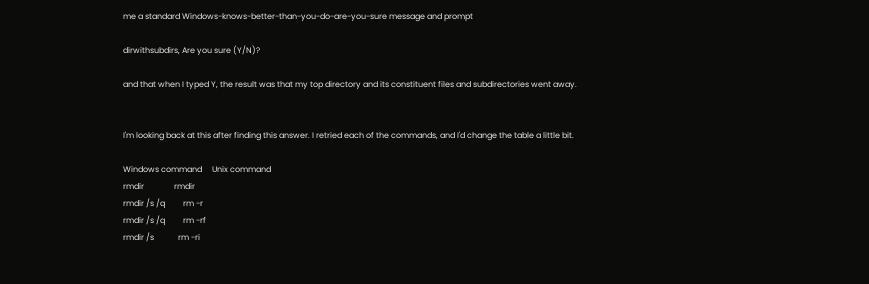me a standard Windows-knows-better-than-you-do-are-you-sure message and prompt

dirwithsubdirs, Are you sure (Y/N)?

and that when I typed Y, the result was that my top directory and its constituent files and subdirectories went away.


I'm looking back at this after finding this answer. I retried each of the commands, and I'd change the table a little bit.

Windows command     Unix command
rmdir               rmdir
rmdir /s /q         rm -r
rmdir /s /q         rm -rf
rmdir /s            rm -ri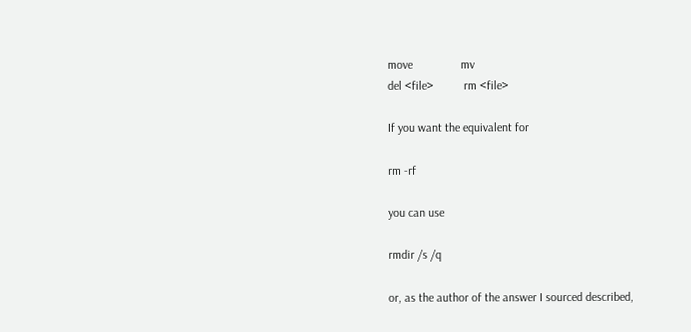move                mv
del <file>          rm <file>

If you want the equivalent for

rm -rf

you can use

rmdir /s /q

or, as the author of the answer I sourced described,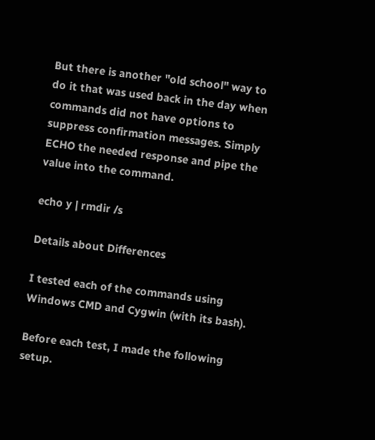But there is another "old school" way to do it that was used back in the day when commands did not have options to suppress confirmation messages. Simply ECHO the needed response and pipe the value into the command.

echo y | rmdir /s

Details about Differences

I tested each of the commands using Windows CMD and Cygwin (with its bash).

Before each test, I made the following setup.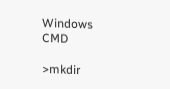Windows CMD

>mkdir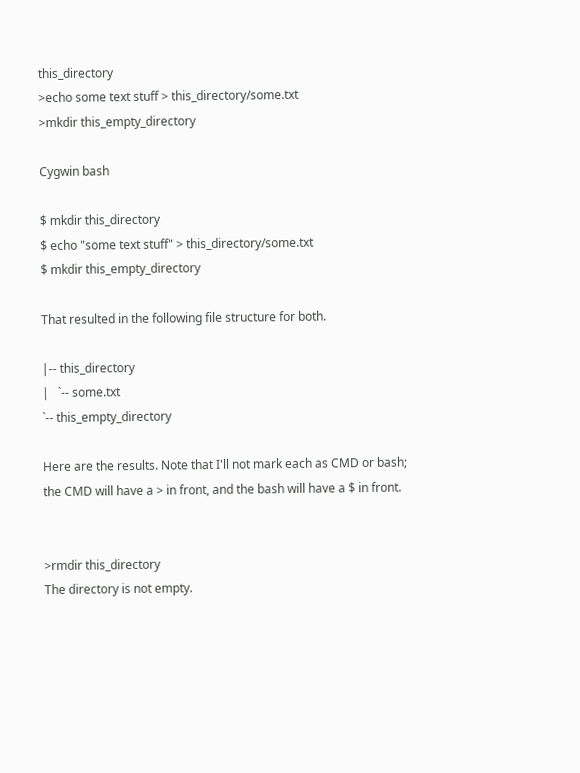this_directory
>echo some text stuff > this_directory/some.txt
>mkdir this_empty_directory

Cygwin bash

$ mkdir this_directory
$ echo "some text stuff" > this_directory/some.txt
$ mkdir this_empty_directory

That resulted in the following file structure for both.

|-- this_directory
|   `-- some.txt
`-- this_empty_directory

Here are the results. Note that I'll not mark each as CMD or bash; the CMD will have a > in front, and the bash will have a $ in front.


>rmdir this_directory
The directory is not empty.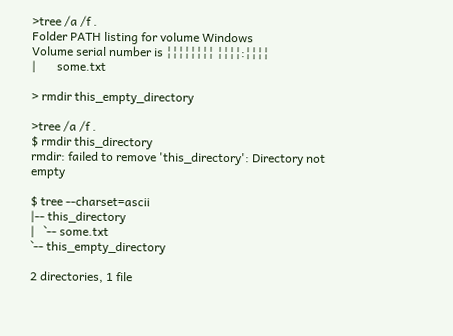>tree /a /f .
Folder PATH listing for volume Windows
Volume serial number is ¦¦¦¦¦¦¦¦ ¦¦¦¦:¦¦¦¦
|       some.txt

> rmdir this_empty_directory

>tree /a /f .
$ rmdir this_directory
rmdir: failed to remove 'this_directory': Directory not empty

$ tree --charset=ascii
|-- this_directory
|   `-- some.txt
`-- this_empty_directory

2 directories, 1 file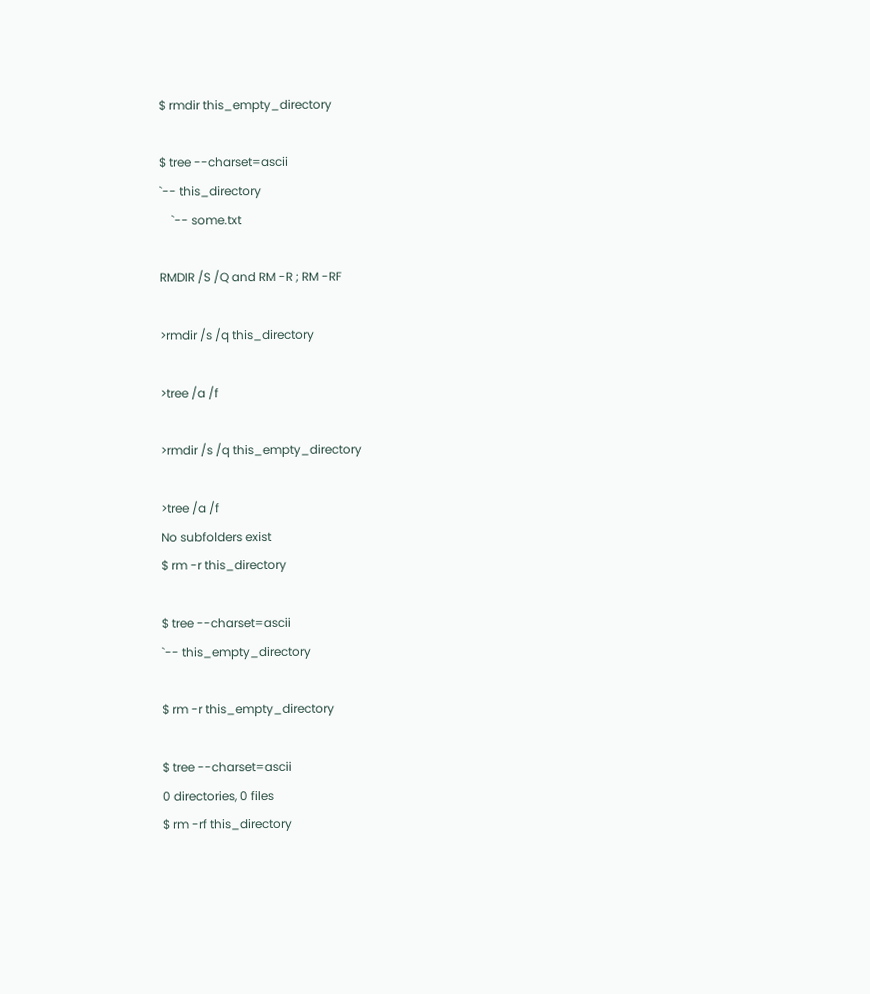$ rmdir this_empty_directory

$ tree --charset=ascii
`-- this_directory
    `-- some.txt

RMDIR /S /Q and RM -R ; RM -RF

>rmdir /s /q this_directory

>tree /a /f

>rmdir /s /q this_empty_directory

>tree /a /f
No subfolders exist
$ rm -r this_directory

$ tree --charset=ascii
`-- this_empty_directory

$ rm -r this_empty_directory

$ tree --charset=ascii
0 directories, 0 files
$ rm -rf this_directory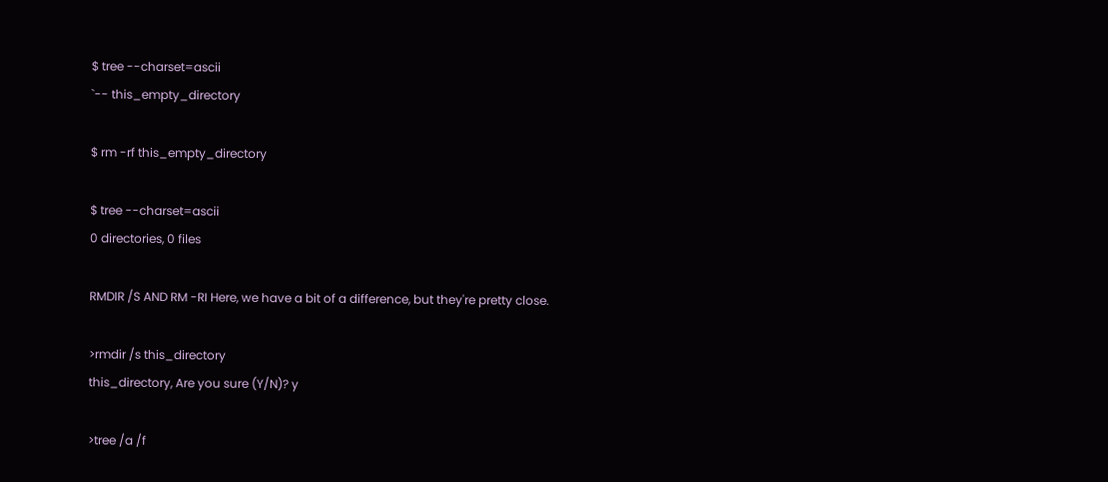$ tree --charset=ascii
`-- this_empty_directory

$ rm -rf this_empty_directory

$ tree --charset=ascii
0 directories, 0 files

RMDIR /S AND RM -RI Here, we have a bit of a difference, but they're pretty close.

>rmdir /s this_directory
this_directory, Are you sure (Y/N)? y

>tree /a /f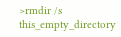>rmdir /s this_empty_directory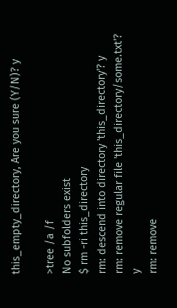this_empty_directory, Are you sure (Y/N)? y

>tree /a /f
No subfolders exist
$ rm -ri this_directory
rm: descend into directory 'this_directory'? y
rm: remove regular file 'this_directory/some.txt'? y
rm: remove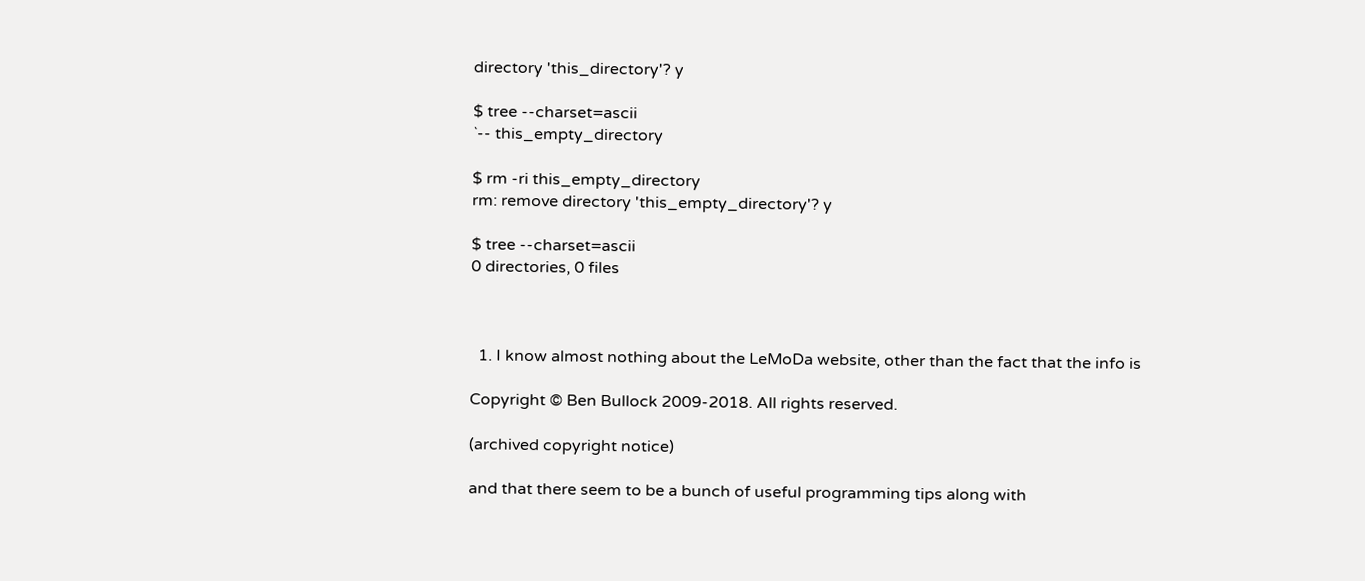directory 'this_directory'? y

$ tree --charset=ascii
`-- this_empty_directory

$ rm -ri this_empty_directory
rm: remove directory 'this_empty_directory'? y

$ tree --charset=ascii
0 directories, 0 files



  1. I know almost nothing about the LeMoDa website, other than the fact that the info is

Copyright © Ben Bullock 2009-2018. All rights reserved.

(archived copyright notice)

and that there seem to be a bunch of useful programming tips along with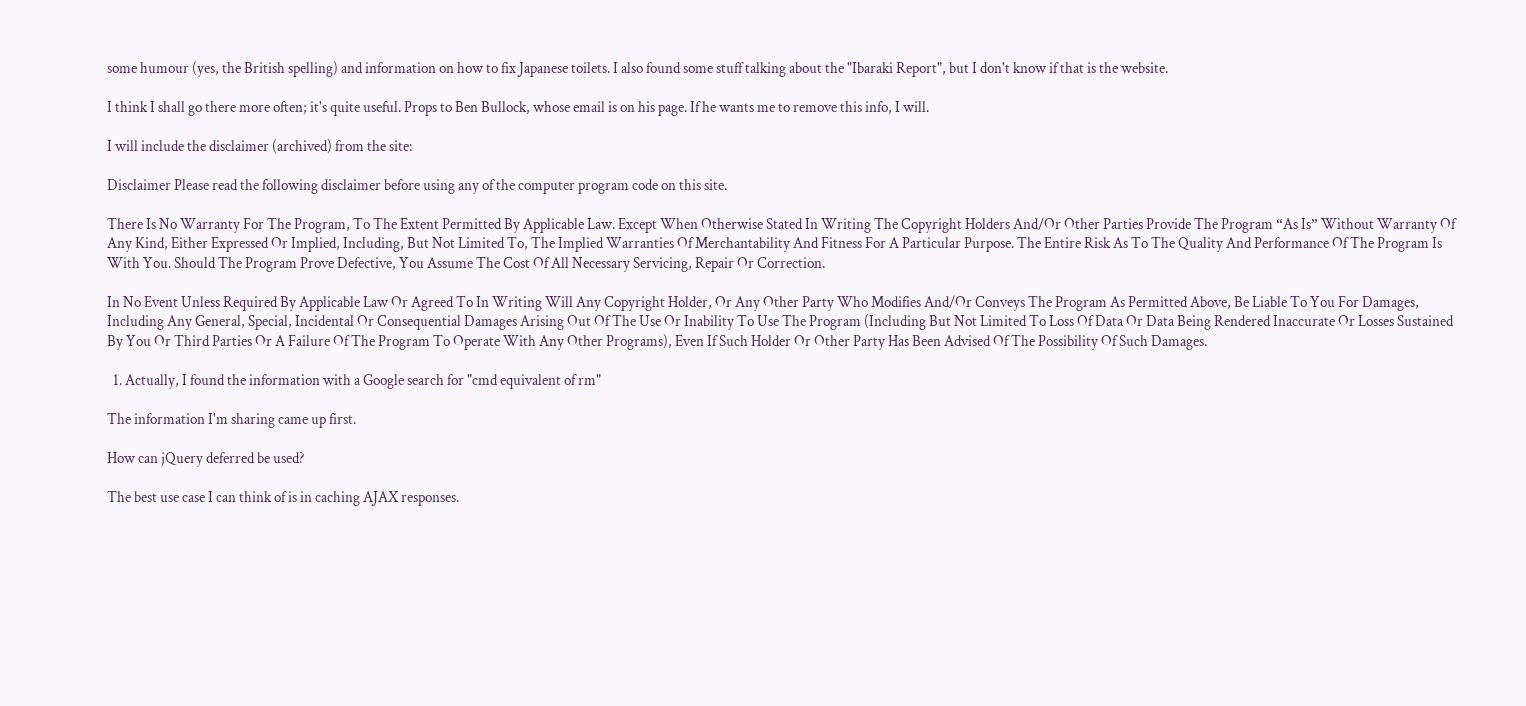some humour (yes, the British spelling) and information on how to fix Japanese toilets. I also found some stuff talking about the "Ibaraki Report", but I don't know if that is the website.

I think I shall go there more often; it's quite useful. Props to Ben Bullock, whose email is on his page. If he wants me to remove this info, I will.

I will include the disclaimer (archived) from the site:

Disclaimer Please read the following disclaimer before using any of the computer program code on this site.

There Is No Warranty For The Program, To The Extent Permitted By Applicable Law. Except When Otherwise Stated In Writing The Copyright Holders And/Or Other Parties Provide The Program “As Is” Without Warranty Of Any Kind, Either Expressed Or Implied, Including, But Not Limited To, The Implied Warranties Of Merchantability And Fitness For A Particular Purpose. The Entire Risk As To The Quality And Performance Of The Program Is With You. Should The Program Prove Defective, You Assume The Cost Of All Necessary Servicing, Repair Or Correction.

In No Event Unless Required By Applicable Law Or Agreed To In Writing Will Any Copyright Holder, Or Any Other Party Who Modifies And/Or Conveys The Program As Permitted Above, Be Liable To You For Damages, Including Any General, Special, Incidental Or Consequential Damages Arising Out Of The Use Or Inability To Use The Program (Including But Not Limited To Loss Of Data Or Data Being Rendered Inaccurate Or Losses Sustained By You Or Third Parties Or A Failure Of The Program To Operate With Any Other Programs), Even If Such Holder Or Other Party Has Been Advised Of The Possibility Of Such Damages.

  1. Actually, I found the information with a Google search for "cmd equivalent of rm"

The information I'm sharing came up first.

How can jQuery deferred be used?

The best use case I can think of is in caching AJAX responses.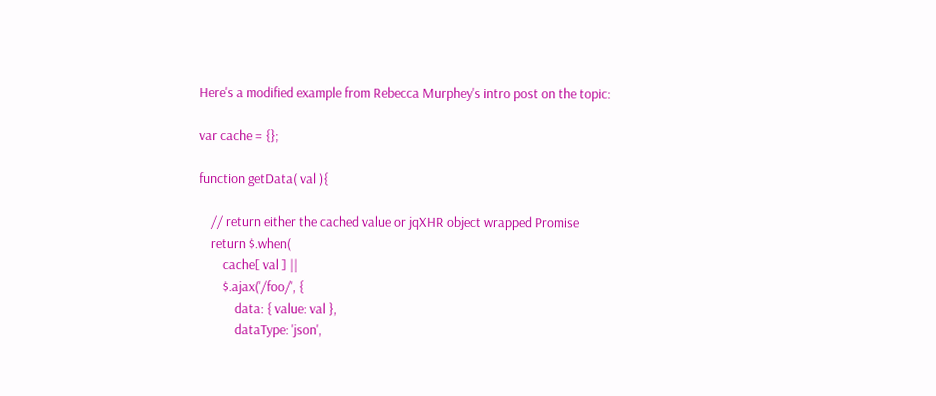Here's a modified example from Rebecca Murphey's intro post on the topic:

var cache = {};

function getData( val ){

    // return either the cached value or jqXHR object wrapped Promise
    return $.when(
        cache[ val ] ||
        $.ajax('/foo/', {
            data: { value: val },
            dataType: 'json',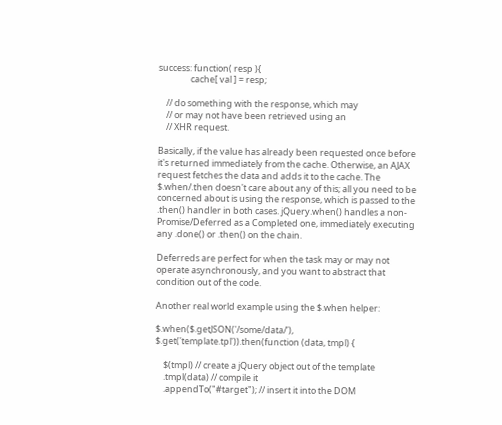success: function( resp ){
                cache[ val ] = resp;

    // do something with the response, which may
    // or may not have been retrieved using an
    // XHR request.

Basically, if the value has already been requested once before it's returned immediately from the cache. Otherwise, an AJAX request fetches the data and adds it to the cache. The $.when/.then doesn't care about any of this; all you need to be concerned about is using the response, which is passed to the .then() handler in both cases. jQuery.when() handles a non-Promise/Deferred as a Completed one, immediately executing any .done() or .then() on the chain.

Deferreds are perfect for when the task may or may not operate asynchronously, and you want to abstract that condition out of the code.

Another real world example using the $.when helper:

$.when($.getJSON('/some/data/'), $.get('template.tpl')).then(function (data, tmpl) {

    $(tmpl) // create a jQuery object out of the template
    .tmpl(data) // compile it
    .appendTo("#target"); // insert it into the DOM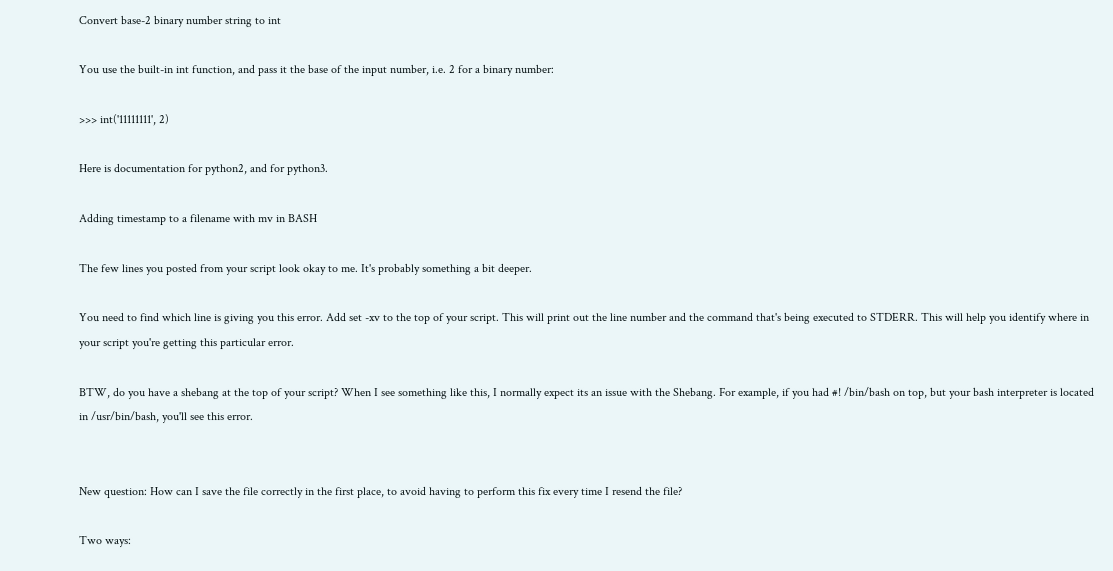Convert base-2 binary number string to int

You use the built-in int function, and pass it the base of the input number, i.e. 2 for a binary number:

>>> int('11111111', 2)

Here is documentation for python2, and for python3.

Adding timestamp to a filename with mv in BASH

The few lines you posted from your script look okay to me. It's probably something a bit deeper.

You need to find which line is giving you this error. Add set -xv to the top of your script. This will print out the line number and the command that's being executed to STDERR. This will help you identify where in your script you're getting this particular error.

BTW, do you have a shebang at the top of your script? When I see something like this, I normally expect its an issue with the Shebang. For example, if you had #! /bin/bash on top, but your bash interpreter is located in /usr/bin/bash, you'll see this error.


New question: How can I save the file correctly in the first place, to avoid having to perform this fix every time I resend the file?

Two ways: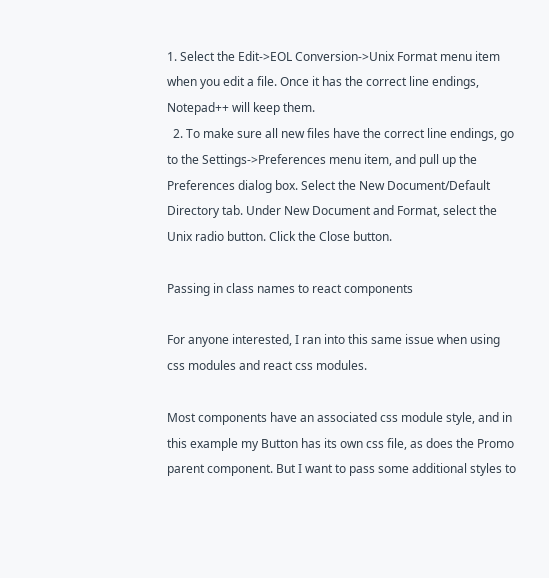1. Select the Edit->EOL Conversion->Unix Format menu item when you edit a file. Once it has the correct line endings, Notepad++ will keep them.
  2. To make sure all new files have the correct line endings, go to the Settings->Preferences menu item, and pull up the Preferences dialog box. Select the New Document/Default Directory tab. Under New Document and Format, select the Unix radio button. Click the Close button.

Passing in class names to react components

For anyone interested, I ran into this same issue when using css modules and react css modules.

Most components have an associated css module style, and in this example my Button has its own css file, as does the Promo parent component. But I want to pass some additional styles to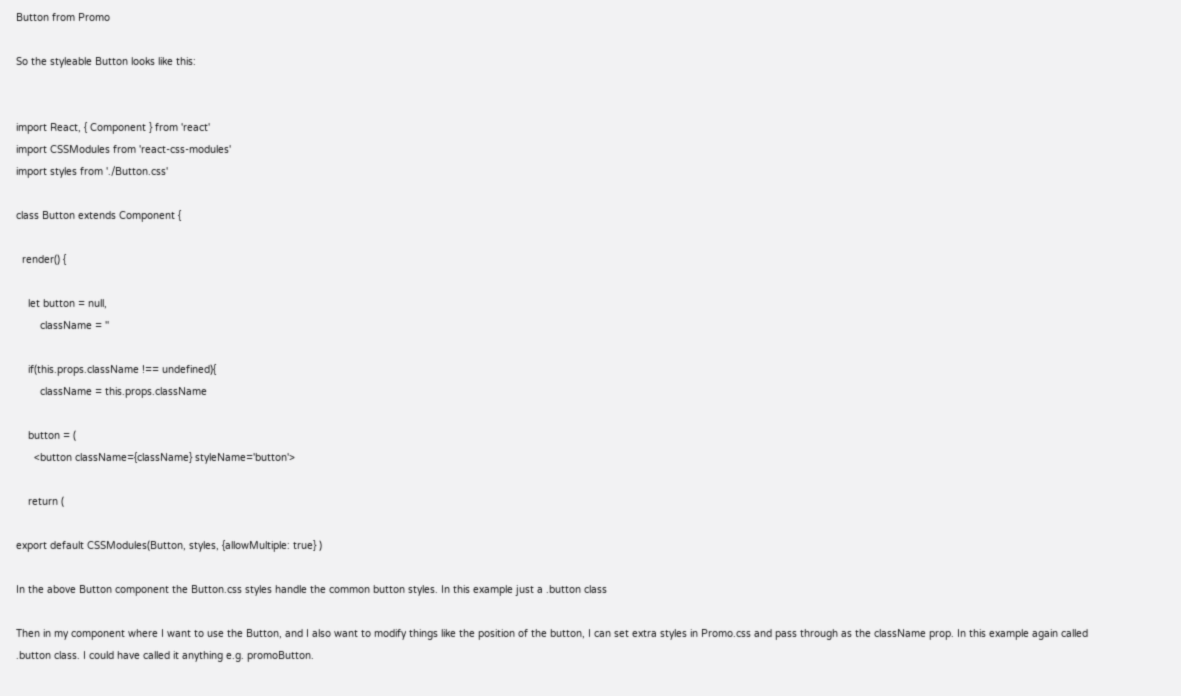Button from Promo

So the styleable Button looks like this:


import React, { Component } from 'react'
import CSSModules from 'react-css-modules'
import styles from './Button.css'

class Button extends Component {

  render() {

    let button = null,
        className = ''

    if(this.props.className !== undefined){
        className = this.props.className

    button = (
      <button className={className} styleName='button'>

    return (

export default CSSModules(Button, styles, {allowMultiple: true} )

In the above Button component the Button.css styles handle the common button styles. In this example just a .button class

Then in my component where I want to use the Button, and I also want to modify things like the position of the button, I can set extra styles in Promo.css and pass through as the className prop. In this example again called .button class. I could have called it anything e.g. promoButton.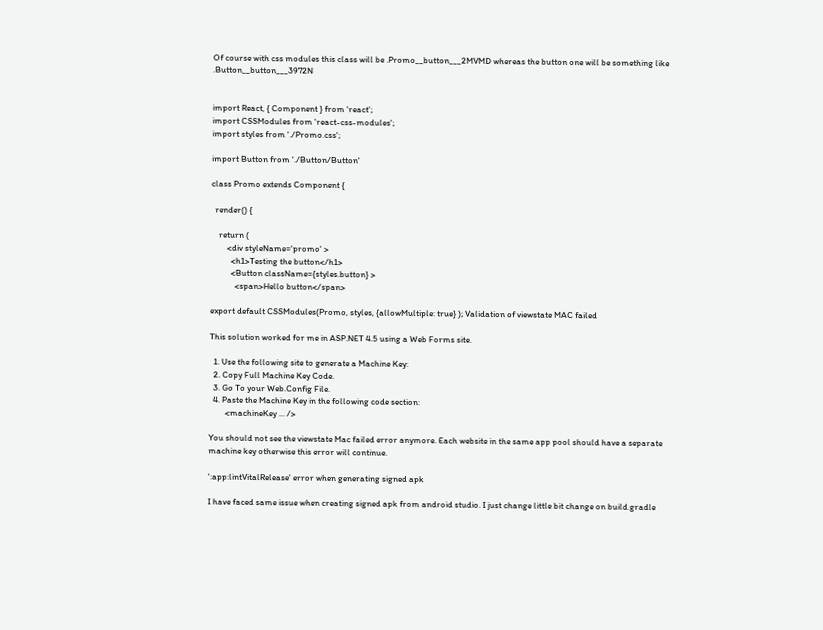Of course with css modules this class will be .Promo__button___2MVMD whereas the button one will be something like .Button__button___3972N


import React, { Component } from 'react';
import CSSModules from 'react-css-modules';
import styles from './Promo.css';

import Button from './Button/Button'

class Promo extends Component {

  render() {

    return (
        <div styleName='promo' >
          <h1>Testing the button</h1>
          <Button className={styles.button} >
            <span>Hello button</span>

export default CSSModules(Promo, styles, {allowMultiple: true} ); Validation of viewstate MAC failed

This solution worked for me in ASP.NET 4.5 using a Web Forms site.

  1. Use the following site to generate a Machine Key:
  2. Copy Full Machine Key Code.
  3. Go To your Web.Config File.
  4. Paste the Machine Key in the following code section:
        <machineKey ... />

You should not see the viewstate Mac failed error anymore. Each website in the same app pool should have a separate machine key otherwise this error will continue.

':app:lintVitalRelease' error when generating signed apk

I have faced same issue when creating signed apk from android studio. I just change little bit change on build.gradle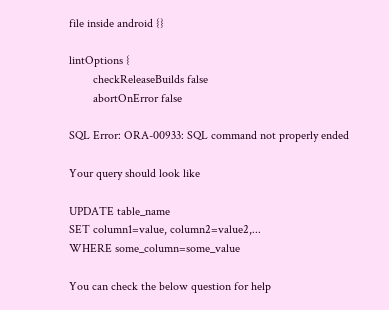file inside android {}

lintOptions {
        checkReleaseBuilds false
        abortOnError false

SQL Error: ORA-00933: SQL command not properly ended

Your query should look like

UPDATE table_name
SET column1=value, column2=value2,...
WHERE some_column=some_value

You can check the below question for help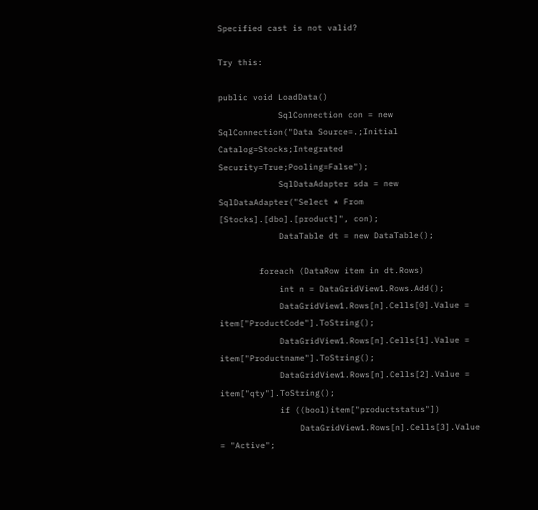Specified cast is not valid?

Try this:

public void LoadData()
            SqlConnection con = new SqlConnection("Data Source=.;Initial Catalog=Stocks;Integrated Security=True;Pooling=False");
            SqlDataAdapter sda = new SqlDataAdapter("Select * From [Stocks].[dbo].[product]", con);
            DataTable dt = new DataTable();

        foreach (DataRow item in dt.Rows)
            int n = DataGridView1.Rows.Add();
            DataGridView1.Rows[n].Cells[0].Value = item["ProductCode"].ToString();
            DataGridView1.Rows[n].Cells[1].Value = item["Productname"].ToString();
            DataGridView1.Rows[n].Cells[2].Value = item["qty"].ToString();
            if ((bool)item["productstatus"])
                DataGridView1.Rows[n].Cells[3].Value = "Active";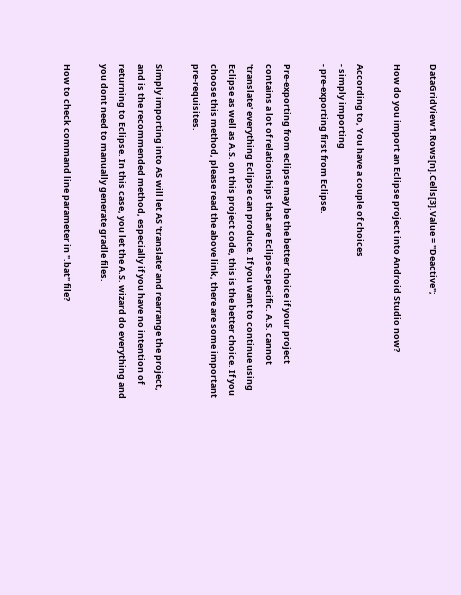DataGridView1.Rows[n].Cells[3].Value = "Deactive";

How do you import an Eclipse project into Android Studio now?

According to, You have a couple of choices
- simply importing
- pre-exporting first from Eclipse.

Pre-exporting from eclipse may be the better choice if your project contains a lot of relationships that are Eclipse-specific. A.S. cannot 'translate' everything Eclipse can produce. If you want to continue using Eclipse as well as A.S. on this project code, this is the better choice. If you choose this method, please read the above link, there are some important pre-requisites.

Simply importing into AS will let AS 'translate' and rearrange the project, and is the recommended method, especially if you have no intention of returning to Eclipse. In this case, you let the A.S. wizard do everything and you dont need to manually generate gradle files.

How to check command line parameter in ".bat" file?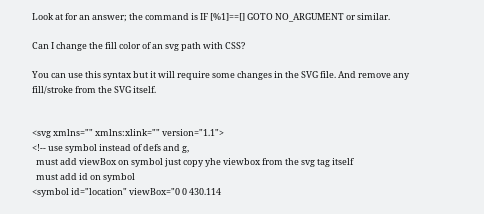Look at for an answer; the command is IF [%1]==[] GOTO NO_ARGUMENT or similar.

Can I change the fill color of an svg path with CSS?

You can use this syntax but it will require some changes in the SVG file. And remove any fill/stroke from the SVG itself.


<svg xmlns="" xmlns:xlink="" version="1.1">
<!-- use symbol instead of defs and g,
  must add viewBox on symbol just copy yhe viewbox from the svg tag itself
  must add id on symbol
<symbol id="location" viewBox="0 0 430.114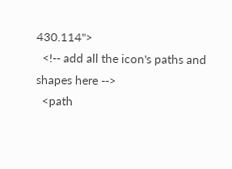430.114">
  <!-- add all the icon's paths and shapes here -->
  <path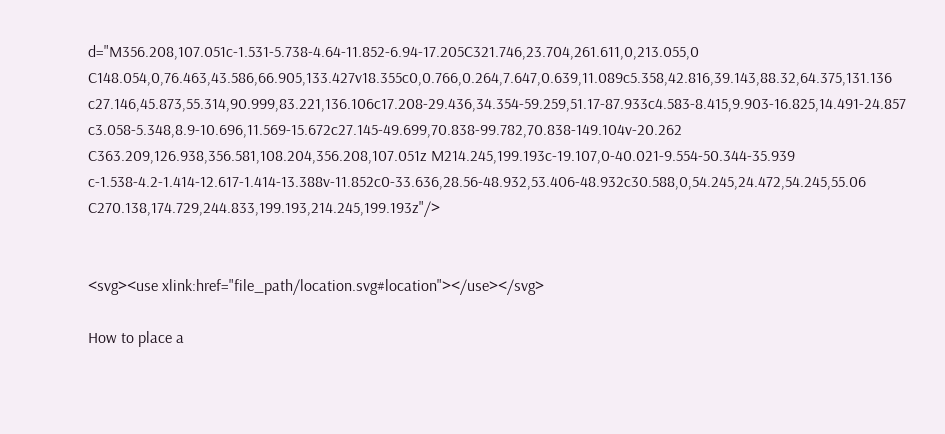d="M356.208,107.051c-1.531-5.738-4.64-11.852-6.94-17.205C321.746,23.704,261.611,0,213.055,0   C148.054,0,76.463,43.586,66.905,133.427v18.355c0,0.766,0.264,7.647,0.639,11.089c5.358,42.816,39.143,88.32,64.375,131.136   c27.146,45.873,55.314,90.999,83.221,136.106c17.208-29.436,34.354-59.259,51.17-87.933c4.583-8.415,9.903-16.825,14.491-24.857   c3.058-5.348,8.9-10.696,11.569-15.672c27.145-49.699,70.838-99.782,70.838-149.104v-20.262   C363.209,126.938,356.581,108.204,356.208,107.051z M214.245,199.193c-19.107,0-40.021-9.554-50.344-35.939   c-1.538-4.2-1.414-12.617-1.414-13.388v-11.852c0-33.636,28.56-48.932,53.406-48.932c30.588,0,54.245,24.472,54.245,55.06   C270.138,174.729,244.833,199.193,214.245,199.193z"/>


<svg><use xlink:href="file_path/location.svg#location"></use></svg>

How to place a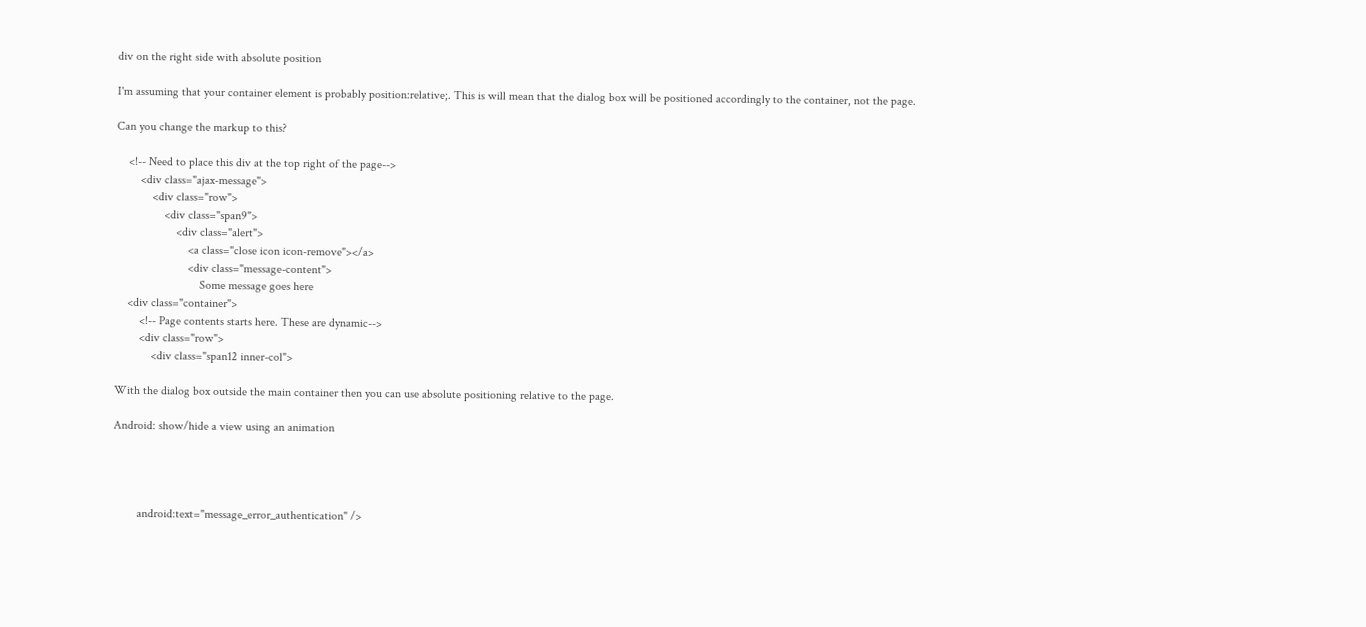div on the right side with absolute position

I'm assuming that your container element is probably position:relative;. This is will mean that the dialog box will be positioned accordingly to the container, not the page.

Can you change the markup to this?

    <!-- Need to place this div at the top right of the page-->
        <div class="ajax-message">
            <div class="row">
                <div class="span9">
                    <div class="alert">
                        <a class="close icon icon-remove"></a>
                        <div class="message-content">
                            Some message goes here
    <div class="container">
        <!-- Page contents starts here. These are dynamic-->
        <div class="row">
            <div class="span12 inner-col">

With the dialog box outside the main container then you can use absolute positioning relative to the page.

Android: show/hide a view using an animation




        android:text="message_error_authentication" />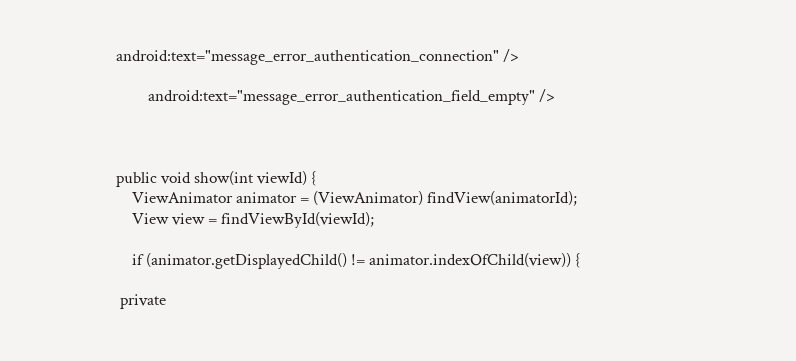android:text="message_error_authentication_connection" />

        android:text="message_error_authentication_field_empty" />



public void show(int viewId) {
    ViewAnimator animator = (ViewAnimator) findView(animatorId);
    View view = findViewById(viewId);

    if (animator.getDisplayedChild() != animator.indexOfChild(view)) {

 private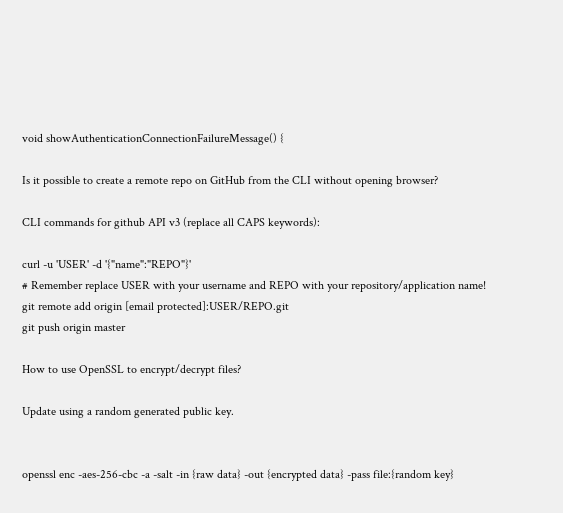void showAuthenticationConnectionFailureMessage() {

Is it possible to create a remote repo on GitHub from the CLI without opening browser?

CLI commands for github API v3 (replace all CAPS keywords):

curl -u 'USER' -d '{"name":"REPO"}'
# Remember replace USER with your username and REPO with your repository/application name!
git remote add origin [email protected]:USER/REPO.git
git push origin master

How to use OpenSSL to encrypt/decrypt files?

Update using a random generated public key.


openssl enc -aes-256-cbc -a -salt -in {raw data} -out {encrypted data} -pass file:{random key}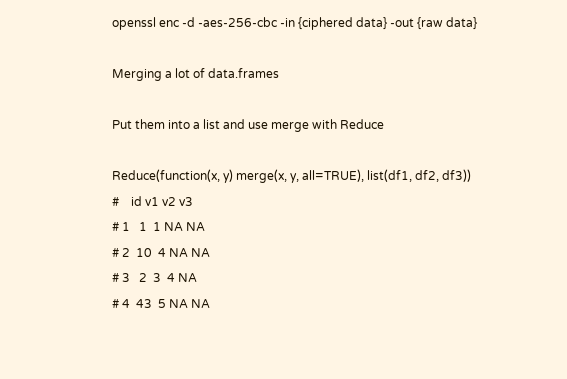openssl enc -d -aes-256-cbc -in {ciphered data} -out {raw data}

Merging a lot of data.frames

Put them into a list and use merge with Reduce

Reduce(function(x, y) merge(x, y, all=TRUE), list(df1, df2, df3))
#    id v1 v2 v3
# 1   1  1 NA NA
# 2  10  4 NA NA
# 3   2  3  4 NA
# 4  43  5 NA NA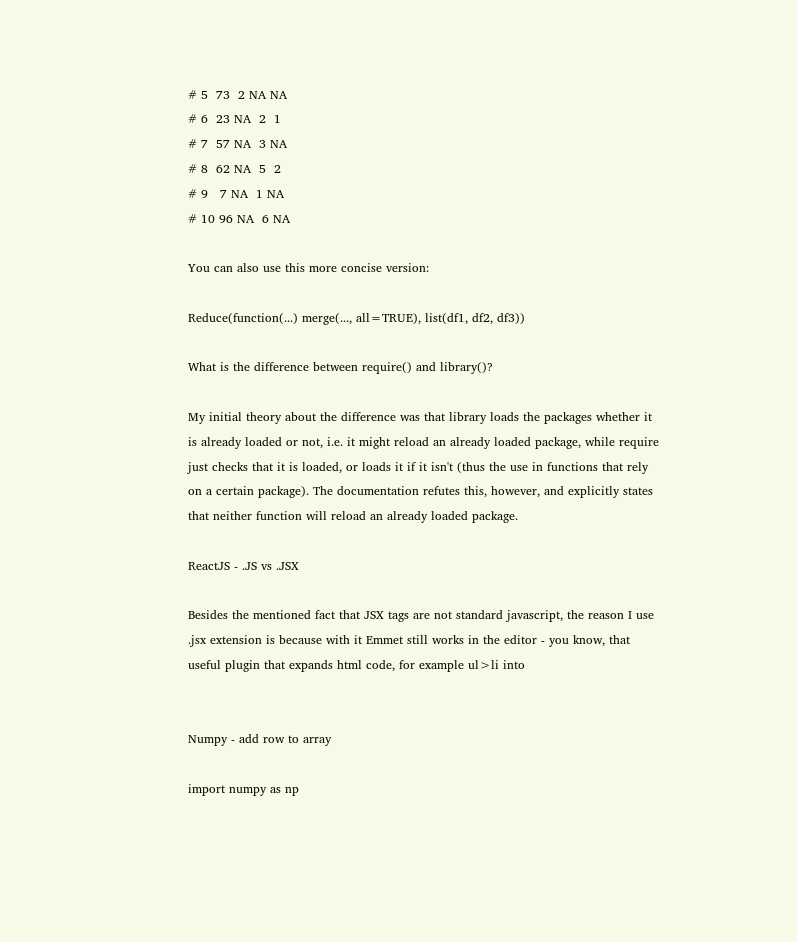# 5  73  2 NA NA
# 6  23 NA  2  1
# 7  57 NA  3 NA
# 8  62 NA  5  2
# 9   7 NA  1 NA
# 10 96 NA  6 NA

You can also use this more concise version:

Reduce(function(...) merge(..., all=TRUE), list(df1, df2, df3))

What is the difference between require() and library()?

My initial theory about the difference was that library loads the packages whether it is already loaded or not, i.e. it might reload an already loaded package, while require just checks that it is loaded, or loads it if it isn't (thus the use in functions that rely on a certain package). The documentation refutes this, however, and explicitly states that neither function will reload an already loaded package.

ReactJS - .JS vs .JSX

Besides the mentioned fact that JSX tags are not standard javascript, the reason I use .jsx extension is because with it Emmet still works in the editor - you know, that useful plugin that expands html code, for example ul>li into


Numpy - add row to array

import numpy as np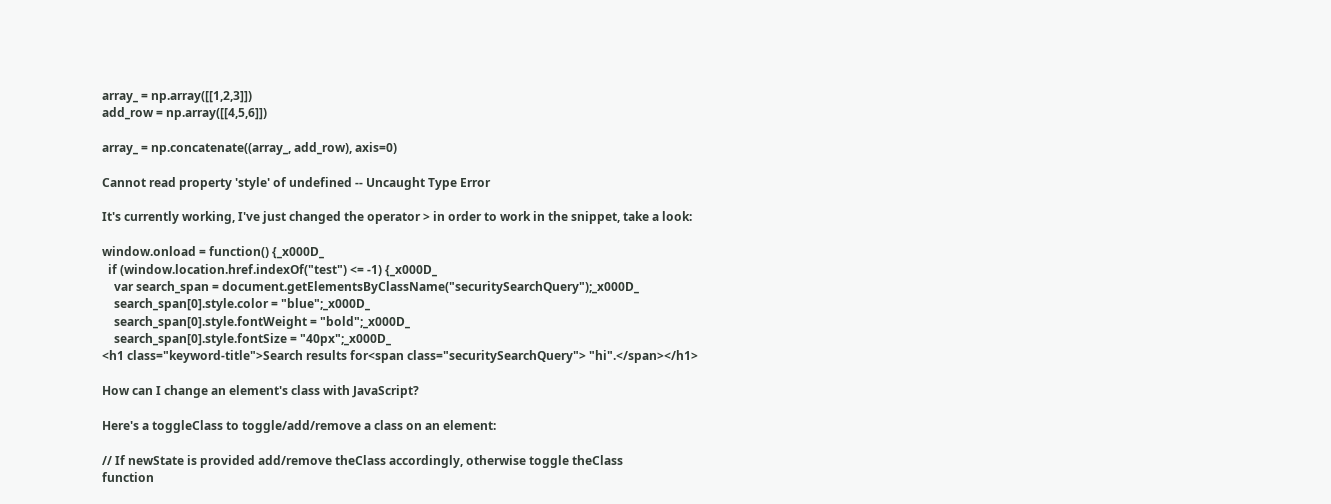array_ = np.array([[1,2,3]])
add_row = np.array([[4,5,6]])

array_ = np.concatenate((array_, add_row), axis=0)

Cannot read property 'style' of undefined -- Uncaught Type Error

It's currently working, I've just changed the operator > in order to work in the snippet, take a look:

window.onload = function() {_x000D_
  if (window.location.href.indexOf("test") <= -1) {_x000D_
    var search_span = document.getElementsByClassName("securitySearchQuery");_x000D_
    search_span[0].style.color = "blue";_x000D_
    search_span[0].style.fontWeight = "bold";_x000D_
    search_span[0].style.fontSize = "40px";_x000D_
<h1 class="keyword-title">Search results for<span class="securitySearchQuery"> "hi".</span></h1>

How can I change an element's class with JavaScript?

Here's a toggleClass to toggle/add/remove a class on an element:

// If newState is provided add/remove theClass accordingly, otherwise toggle theClass
function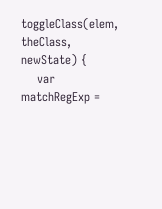toggleClass(elem, theClass, newState) {
    var matchRegExp =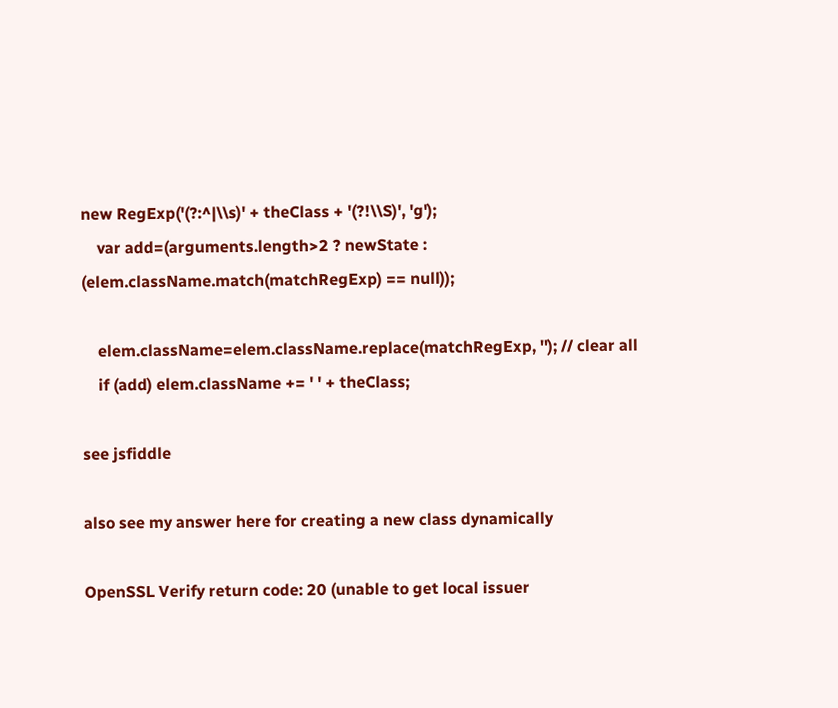new RegExp('(?:^|\\s)' + theClass + '(?!\\S)', 'g');
    var add=(arguments.length>2 ? newState : (elem.className.match(matchRegExp) == null));

    elem.className=elem.className.replace(matchRegExp, ''); // clear all
    if (add) elem.className += ' ' + theClass;

see jsfiddle

also see my answer here for creating a new class dynamically

OpenSSL Verify return code: 20 (unable to get local issuer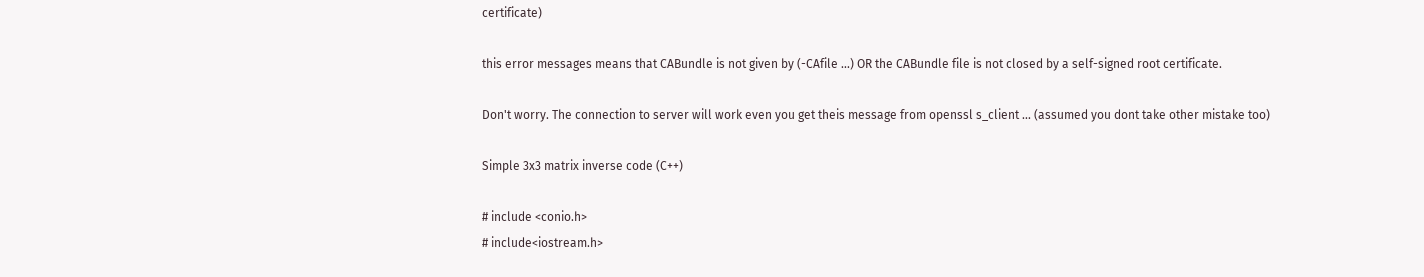certificate)

this error messages means that CABundle is not given by (-CAfile ...) OR the CABundle file is not closed by a self-signed root certificate.

Don't worry. The connection to server will work even you get theis message from openssl s_client ... (assumed you dont take other mistake too)

Simple 3x3 matrix inverse code (C++)

# include <conio.h>
# include<iostream.h>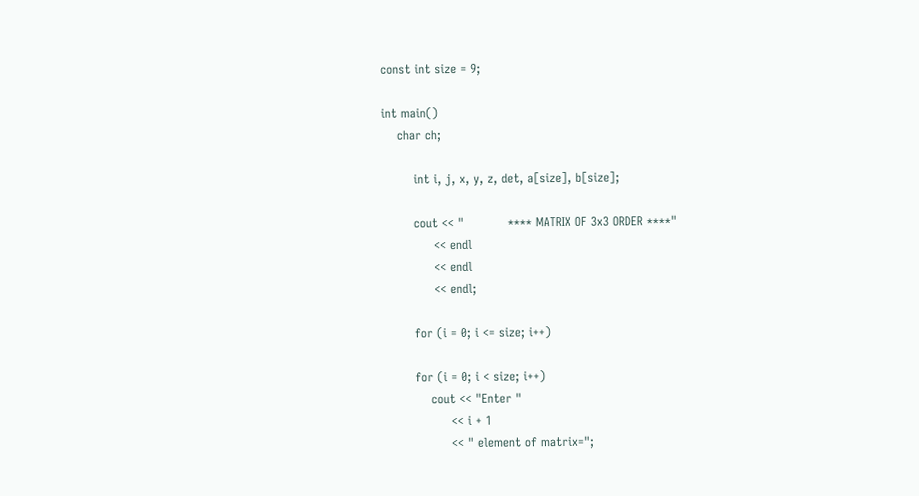const int size = 9;

int main()
    char ch;

        int i, j, x, y, z, det, a[size], b[size];

        cout << "           **** MATRIX OF 3x3 ORDER ****"
             << endl
             << endl
             << endl;

        for (i = 0; i <= size; i++)

        for (i = 0; i < size; i++)
            cout << "Enter "
                 << i + 1
                 << " element of matrix=";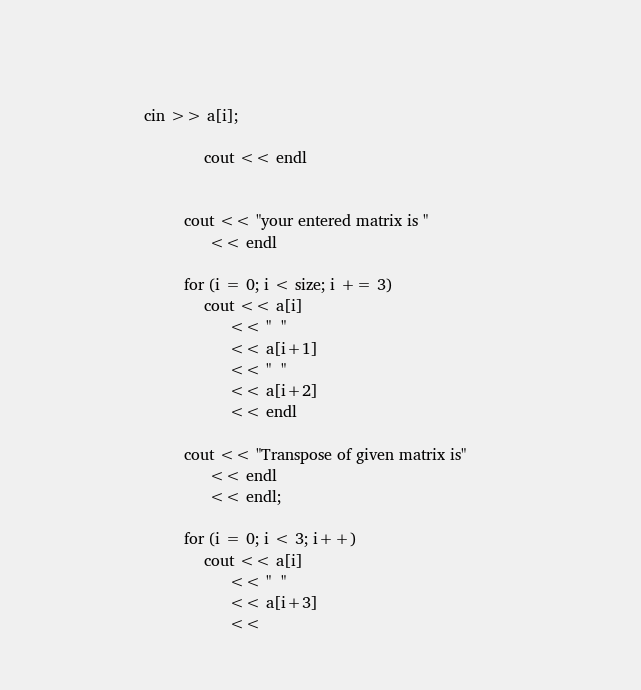cin >> a[i];

            cout << endl


        cout << "your entered matrix is "
             << endl

        for (i = 0; i < size; i += 3)
            cout << a[i]
                 << "  "
                 << a[i+1]
                 << "  "
                 << a[i+2]
                 << endl

        cout << "Transpose of given matrix is"
             << endl
             << endl;

        for (i = 0; i < 3; i++)
            cout << a[i]
                 << "  "
                 << a[i+3]
                 <<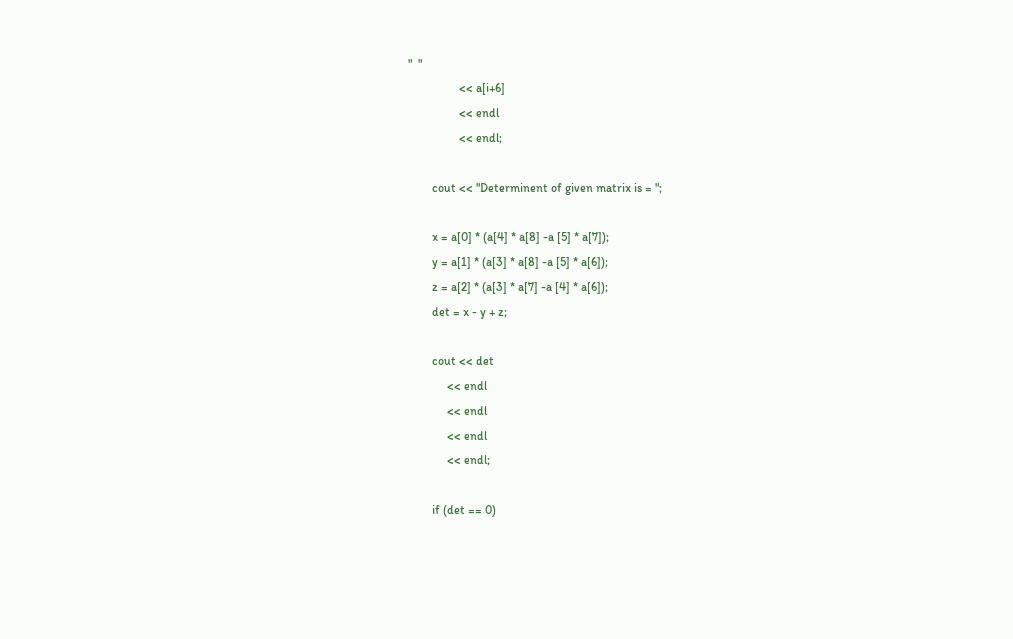"  "
                 << a[i+6]
                 << endl
                 << endl;

        cout << "Determinent of given matrix is = ";

        x = a[0] * (a[4] * a[8] -a [5] * a[7]);
        y = a[1] * (a[3] * a[8] -a [5] * a[6]);
        z = a[2] * (a[3] * a[7] -a [4] * a[6]);
        det = x - y + z;

        cout << det
             << endl
             << endl
             << endl
             << endl;

        if (det == 0)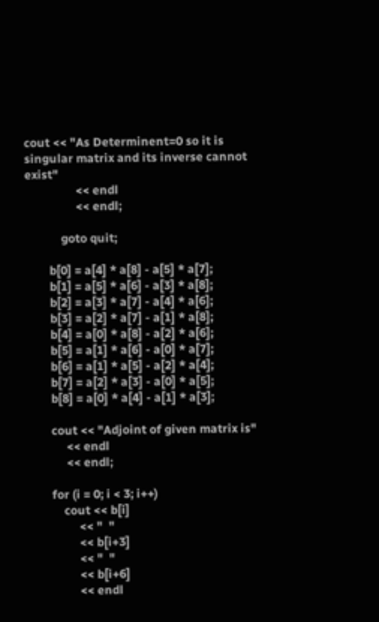cout << "As Determinent=0 so it is singular matrix and its inverse cannot exist"
                 << endl
                 << endl;

            goto quit;

        b[0] = a[4] * a[8] - a[5] * a[7];
        b[1] = a[5] * a[6] - a[3] * a[8];
        b[2] = a[3] * a[7] - a[4] * a[6];
        b[3] = a[2] * a[7] - a[1] * a[8];
        b[4] = a[0] * a[8] - a[2] * a[6];
        b[5] = a[1] * a[6] - a[0] * a[7];
        b[6] = a[1] * a[5] - a[2] * a[4];
        b[7] = a[2] * a[3] - a[0] * a[5];
        b[8] = a[0] * a[4] - a[1] * a[3];

        cout << "Adjoint of given matrix is"
             << endl
             << endl;

        for (i = 0; i < 3; i++)
            cout << b[i]
                 << "  "
                 << b[i+3]
                 << "  "
                 << b[i+6]
                 << endl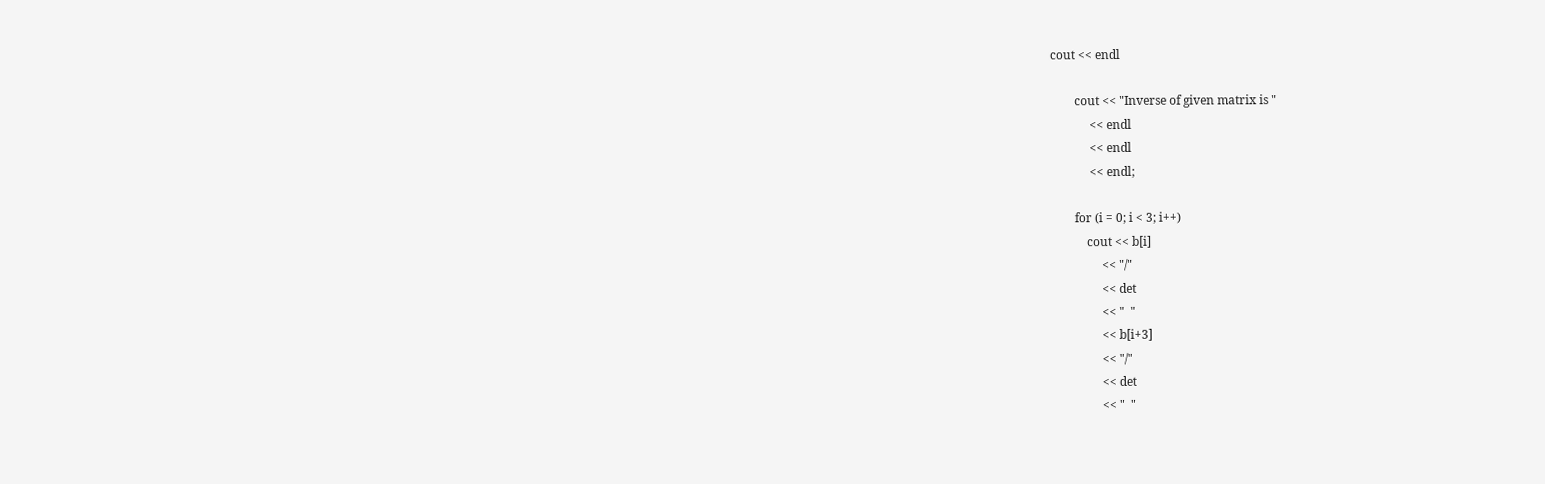cout << endl

        cout << "Inverse of given matrix is "
             << endl
             << endl
             << endl;

        for (i = 0; i < 3; i++)
            cout << b[i]
                 << "/"
                 << det
                 << "  "
                 << b[i+3]
                 << "/"
                 << det
                 << "  "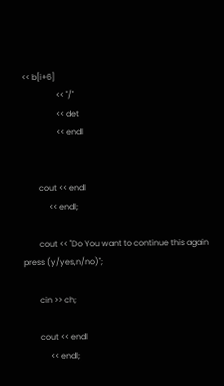<< b[i+6]
                 << "/"
                 << det
                 << endl


        cout << endl
             << endl;

        cout << "Do You want to continue this again press (y/yes,n/no)";

        cin >> ch;

        cout << endl
             << endl;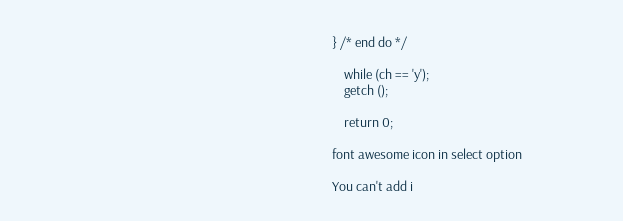} /* end do */

    while (ch == 'y');
    getch ();

    return 0;

font awesome icon in select option

You can't add i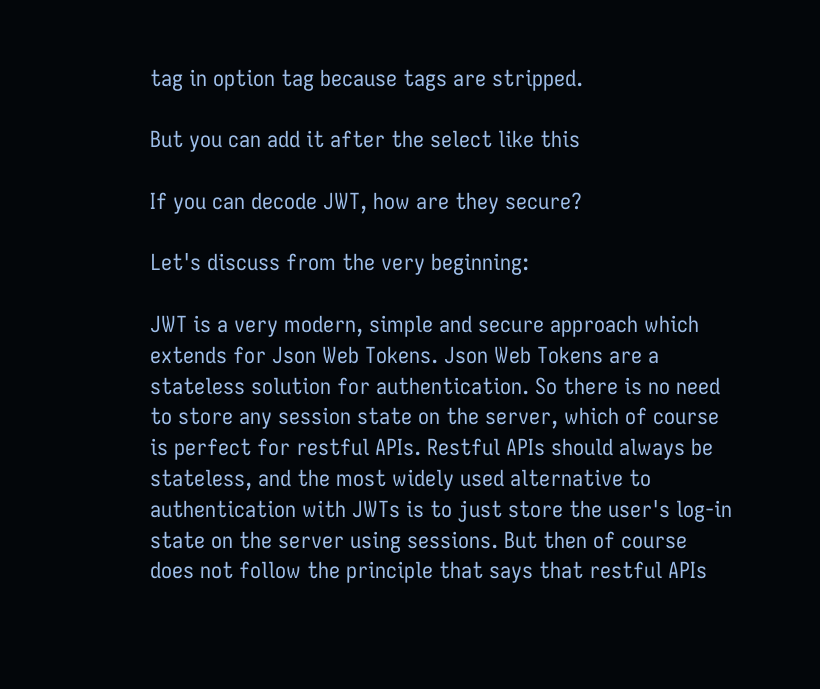tag in option tag because tags are stripped.

But you can add it after the select like this

If you can decode JWT, how are they secure?

Let's discuss from the very beginning:

JWT is a very modern, simple and secure approach which extends for Json Web Tokens. Json Web Tokens are a stateless solution for authentication. So there is no need to store any session state on the server, which of course is perfect for restful APIs. Restful APIs should always be stateless, and the most widely used alternative to authentication with JWTs is to just store the user's log-in state on the server using sessions. But then of course does not follow the principle that says that restful APIs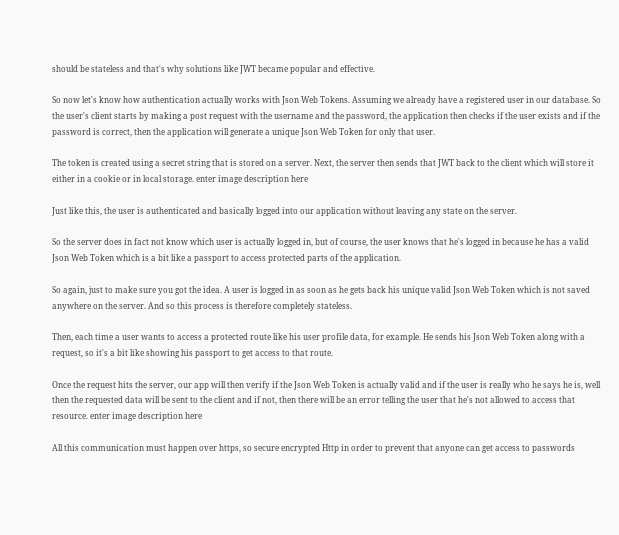should be stateless and that's why solutions like JWT became popular and effective.

So now let's know how authentication actually works with Json Web Tokens. Assuming we already have a registered user in our database. So the user's client starts by making a post request with the username and the password, the application then checks if the user exists and if the password is correct, then the application will generate a unique Json Web Token for only that user.

The token is created using a secret string that is stored on a server. Next, the server then sends that JWT back to the client which will store it either in a cookie or in local storage. enter image description here

Just like this, the user is authenticated and basically logged into our application without leaving any state on the server.

So the server does in fact not know which user is actually logged in, but of course, the user knows that he's logged in because he has a valid Json Web Token which is a bit like a passport to access protected parts of the application.

So again, just to make sure you got the idea. A user is logged in as soon as he gets back his unique valid Json Web Token which is not saved anywhere on the server. And so this process is therefore completely stateless.

Then, each time a user wants to access a protected route like his user profile data, for example. He sends his Json Web Token along with a request, so it's a bit like showing his passport to get access to that route.

Once the request hits the server, our app will then verify if the Json Web Token is actually valid and if the user is really who he says he is, well then the requested data will be sent to the client and if not, then there will be an error telling the user that he's not allowed to access that resource. enter image description here

All this communication must happen over https, so secure encrypted Http in order to prevent that anyone can get access to passwords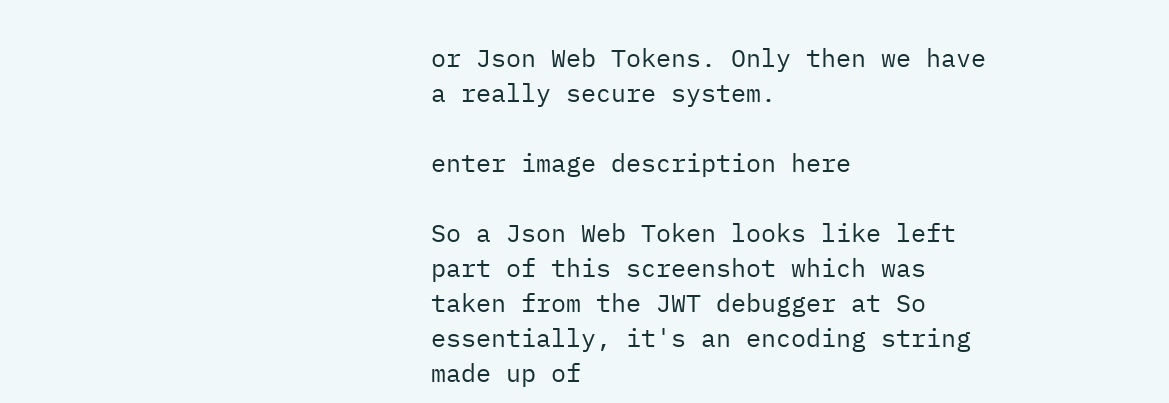or Json Web Tokens. Only then we have a really secure system.

enter image description here

So a Json Web Token looks like left part of this screenshot which was taken from the JWT debugger at So essentially, it's an encoding string made up of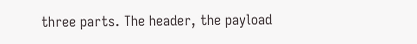three parts. The header, the payload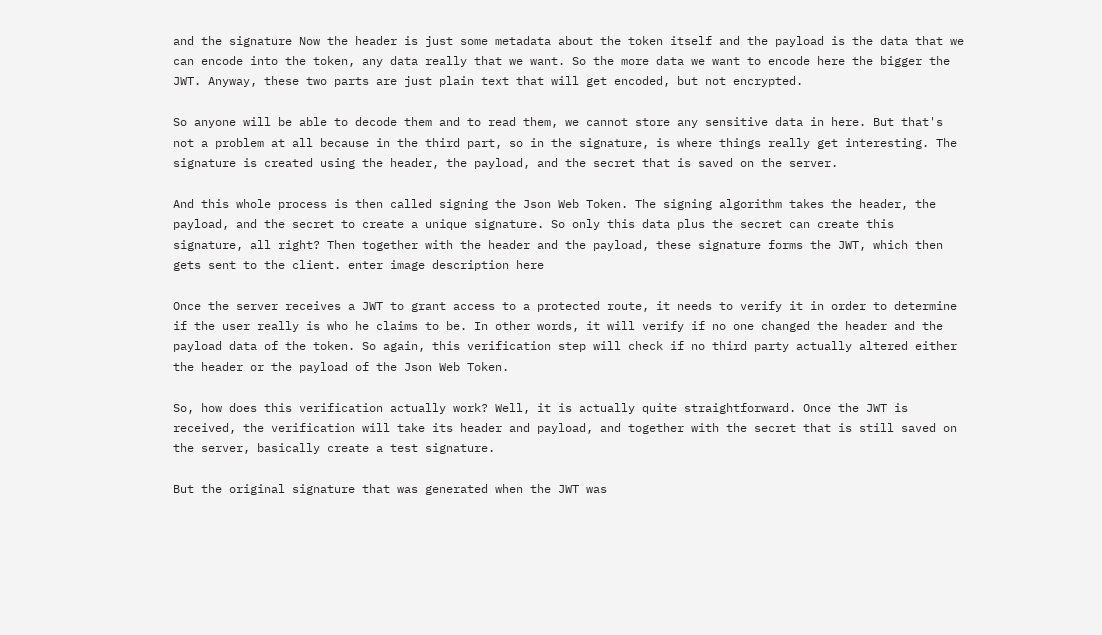and the signature Now the header is just some metadata about the token itself and the payload is the data that we can encode into the token, any data really that we want. So the more data we want to encode here the bigger the JWT. Anyway, these two parts are just plain text that will get encoded, but not encrypted.

So anyone will be able to decode them and to read them, we cannot store any sensitive data in here. But that's not a problem at all because in the third part, so in the signature, is where things really get interesting. The signature is created using the header, the payload, and the secret that is saved on the server.

And this whole process is then called signing the Json Web Token. The signing algorithm takes the header, the payload, and the secret to create a unique signature. So only this data plus the secret can create this signature, all right? Then together with the header and the payload, these signature forms the JWT, which then gets sent to the client. enter image description here

Once the server receives a JWT to grant access to a protected route, it needs to verify it in order to determine if the user really is who he claims to be. In other words, it will verify if no one changed the header and the payload data of the token. So again, this verification step will check if no third party actually altered either the header or the payload of the Json Web Token.

So, how does this verification actually work? Well, it is actually quite straightforward. Once the JWT is received, the verification will take its header and payload, and together with the secret that is still saved on the server, basically create a test signature.

But the original signature that was generated when the JWT was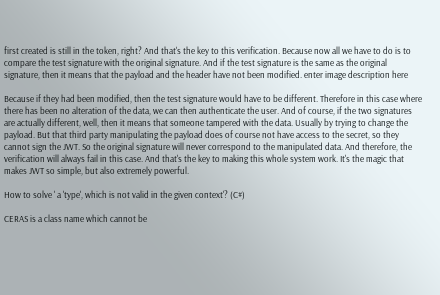first created is still in the token, right? And that's the key to this verification. Because now all we have to do is to compare the test signature with the original signature. And if the test signature is the same as the original signature, then it means that the payload and the header have not been modified. enter image description here

Because if they had been modified, then the test signature would have to be different. Therefore in this case where there has been no alteration of the data, we can then authenticate the user. And of course, if the two signatures are actually different, well, then it means that someone tampered with the data. Usually by trying to change the payload. But that third party manipulating the payload does of course not have access to the secret, so they cannot sign the JWT. So the original signature will never correspond to the manipulated data. And therefore, the verification will always fail in this case. And that's the key to making this whole system work. It's the magic that makes JWT so simple, but also extremely powerful.

How to solve ' a 'type', which is not valid in the given context'? (C#)

CERAS is a class name which cannot be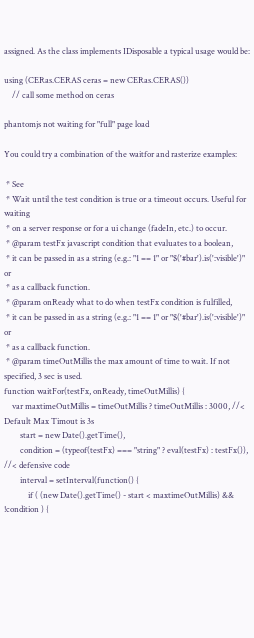assigned. As the class implements IDisposable a typical usage would be:

using (CERas.CERAS ceras = new CERas.CERAS())
    // call some method on ceras

phantomjs not waiting for "full" page load

You could try a combination of the waitfor and rasterize examples:

 * See
 * Wait until the test condition is true or a timeout occurs. Useful for waiting
 * on a server response or for a ui change (fadeIn, etc.) to occur.
 * @param testFx javascript condition that evaluates to a boolean,
 * it can be passed in as a string (e.g.: "1 == 1" or "$('#bar').is(':visible')" or
 * as a callback function.
 * @param onReady what to do when testFx condition is fulfilled,
 * it can be passed in as a string (e.g.: "1 == 1" or "$('#bar').is(':visible')" or
 * as a callback function.
 * @param timeOutMillis the max amount of time to wait. If not specified, 3 sec is used.
function waitFor(testFx, onReady, timeOutMillis) {
    var maxtimeOutMillis = timeOutMillis ? timeOutMillis : 3000, //< Default Max Timout is 3s
        start = new Date().getTime(),
        condition = (typeof(testFx) === "string" ? eval(testFx) : testFx()), //< defensive code
        interval = setInterval(function() {
            if ( (new Date().getTime() - start < maxtimeOutMillis) && !condition ) {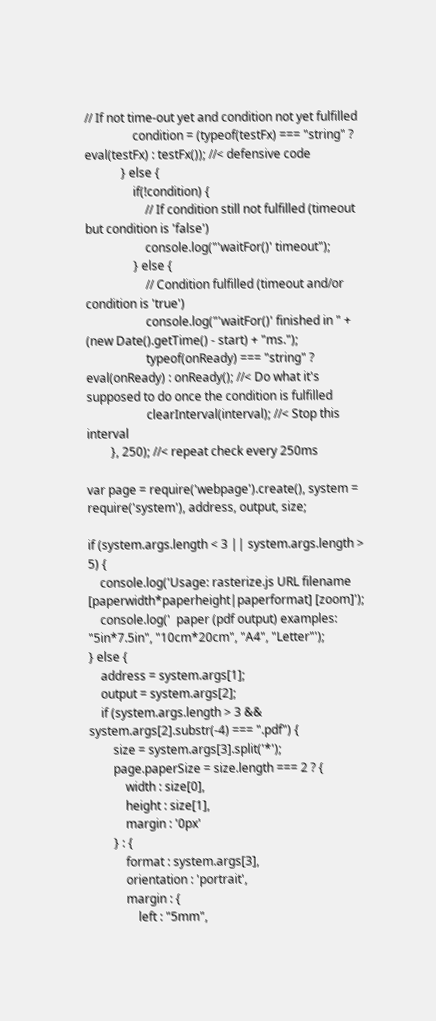// If not time-out yet and condition not yet fulfilled
                condition = (typeof(testFx) === "string" ? eval(testFx) : testFx()); //< defensive code
            } else {
                if(!condition) {
                    // If condition still not fulfilled (timeout but condition is 'false')
                    console.log("'waitFor()' timeout");
                } else {
                    // Condition fulfilled (timeout and/or condition is 'true')
                    console.log("'waitFor()' finished in " + (new Date().getTime() - start) + "ms.");
                    typeof(onReady) === "string" ? eval(onReady) : onReady(); //< Do what it's supposed to do once the condition is fulfilled
                    clearInterval(interval); //< Stop this interval
        }, 250); //< repeat check every 250ms

var page = require('webpage').create(), system = require('system'), address, output, size;

if (system.args.length < 3 || system.args.length > 5) {
    console.log('Usage: rasterize.js URL filename [paperwidth*paperheight|paperformat] [zoom]');
    console.log('  paper (pdf output) examples: "5in*7.5in", "10cm*20cm", "A4", "Letter"');
} else {
    address = system.args[1];
    output = system.args[2];
    if (system.args.length > 3 && system.args[2].substr(-4) === ".pdf") {
        size = system.args[3].split('*');
        page.paperSize = size.length === 2 ? {
            width : size[0],
            height : size[1],
            margin : '0px'
        } : {
            format : system.args[3],
            orientation : 'portrait',
            margin : {
                left : "5mm",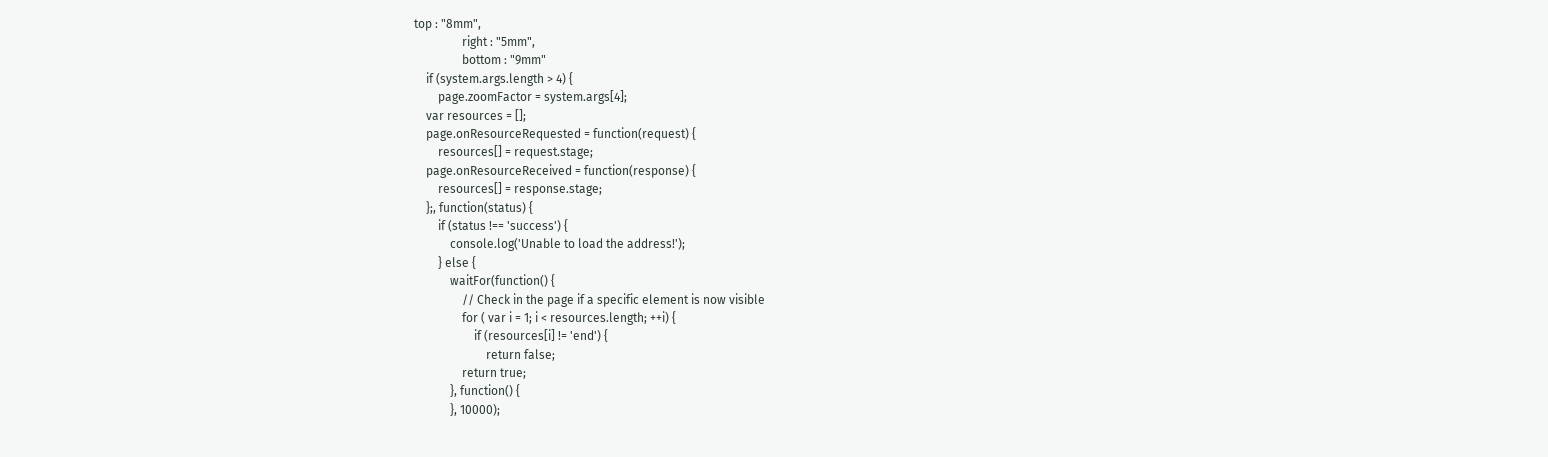top : "8mm",
                right : "5mm",
                bottom : "9mm"
    if (system.args.length > 4) {
        page.zoomFactor = system.args[4];
    var resources = [];
    page.onResourceRequested = function(request) {
        resources[] = request.stage;
    page.onResourceReceived = function(response) {
        resources[] = response.stage;
    };, function(status) {
        if (status !== 'success') {
            console.log('Unable to load the address!');
        } else {
            waitFor(function() {
                // Check in the page if a specific element is now visible
                for ( var i = 1; i < resources.length; ++i) {
                    if (resources[i] != 'end') {
                        return false;
                return true;
            }, function() {
            }, 10000);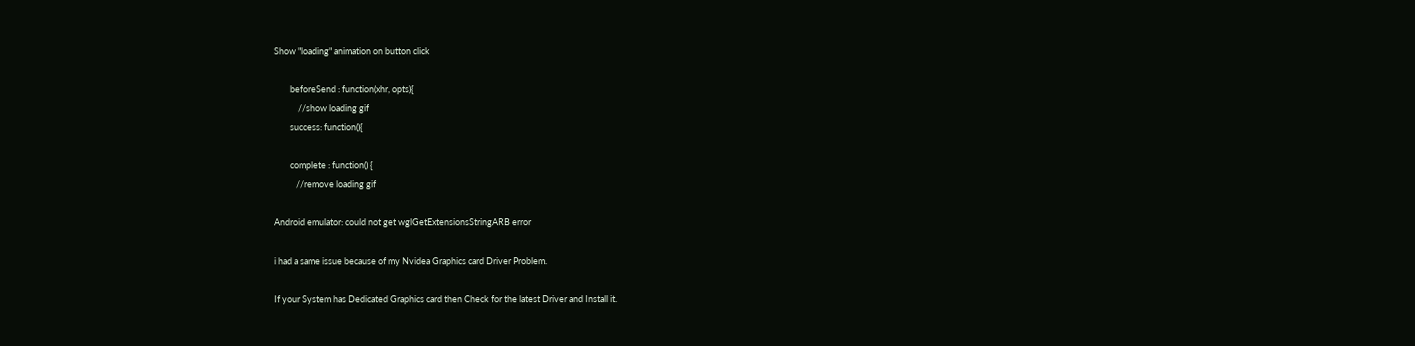Show "loading" animation on button click

        beforeSend : function(xhr, opts){
            //show loading gif
        success: function(){

        complete : function() {
           //remove loading gif

Android emulator: could not get wglGetExtensionsStringARB error

i had a same issue because of my Nvidea Graphics card Driver Problem.

If your System has Dedicated Graphics card then Check for the latest Driver and Install it.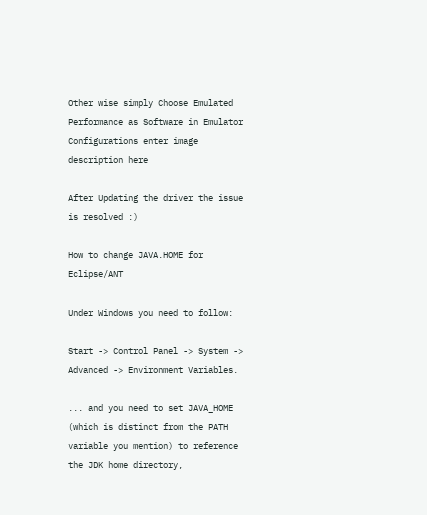Other wise simply Choose Emulated Performance as Software in Emulator Configurations enter image description here

After Updating the driver the issue is resolved :)

How to change JAVA.HOME for Eclipse/ANT

Under Windows you need to follow:

Start -> Control Panel -> System -> Advanced -> Environment Variables.

... and you need to set JAVA_HOME (which is distinct from the PATH variable you mention) to reference the JDK home directory,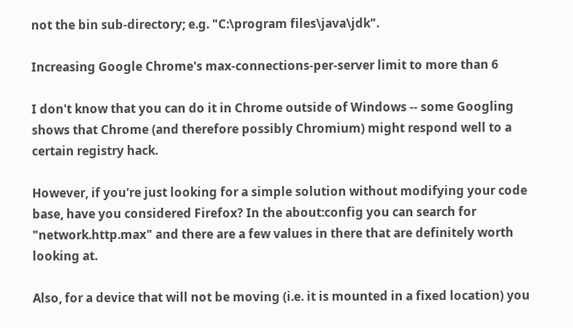not the bin sub-directory; e.g. "C:\program files\java\jdk".

Increasing Google Chrome's max-connections-per-server limit to more than 6

I don't know that you can do it in Chrome outside of Windows -- some Googling shows that Chrome (and therefore possibly Chromium) might respond well to a certain registry hack.

However, if you're just looking for a simple solution without modifying your code base, have you considered Firefox? In the about:config you can search for "network.http.max" and there are a few values in there that are definitely worth looking at.

Also, for a device that will not be moving (i.e. it is mounted in a fixed location) you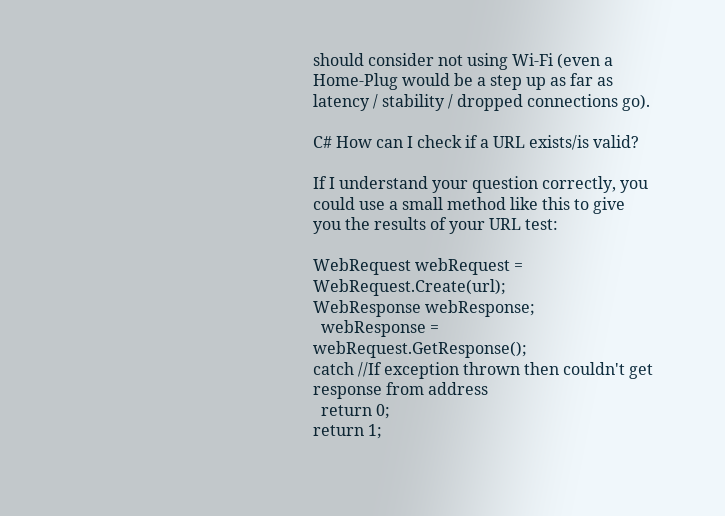should consider not using Wi-Fi (even a Home-Plug would be a step up as far as latency / stability / dropped connections go).

C# How can I check if a URL exists/is valid?

If I understand your question correctly, you could use a small method like this to give you the results of your URL test:

WebRequest webRequest = WebRequest.Create(url);
WebResponse webResponse;
  webResponse = webRequest.GetResponse();
catch //If exception thrown then couldn't get response from address
  return 0;
return 1;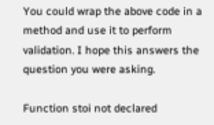You could wrap the above code in a method and use it to perform validation. I hope this answers the question you were asking.

Function stoi not declared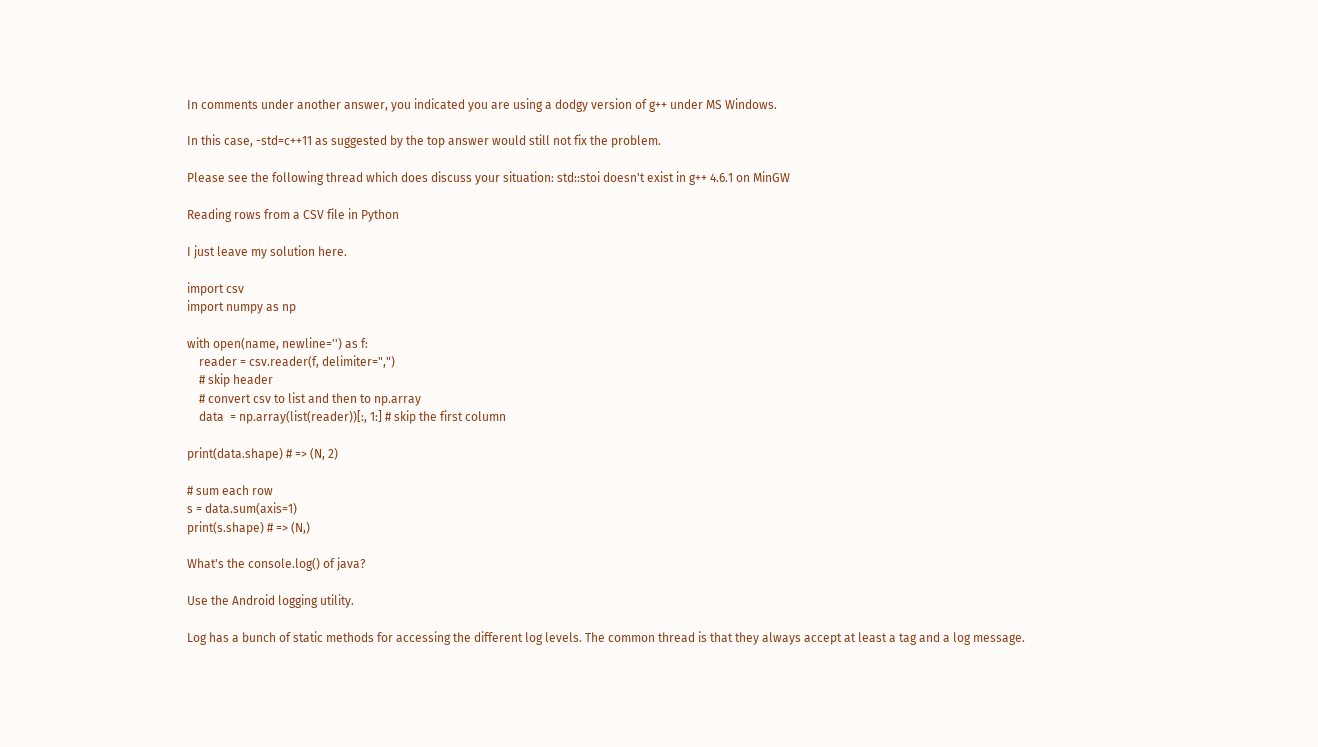In comments under another answer, you indicated you are using a dodgy version of g++ under MS Windows.

In this case, -std=c++11 as suggested by the top answer would still not fix the problem.

Please see the following thread which does discuss your situation: std::stoi doesn't exist in g++ 4.6.1 on MinGW

Reading rows from a CSV file in Python

I just leave my solution here.

import csv
import numpy as np

with open(name, newline='') as f:
    reader = csv.reader(f, delimiter=",")
    # skip header
    # convert csv to list and then to np.array
    data  = np.array(list(reader))[:, 1:] # skip the first column

print(data.shape) # => (N, 2)

# sum each row
s = data.sum(axis=1)
print(s.shape) # => (N,)

What's the console.log() of java?

Use the Android logging utility.

Log has a bunch of static methods for accessing the different log levels. The common thread is that they always accept at least a tag and a log message.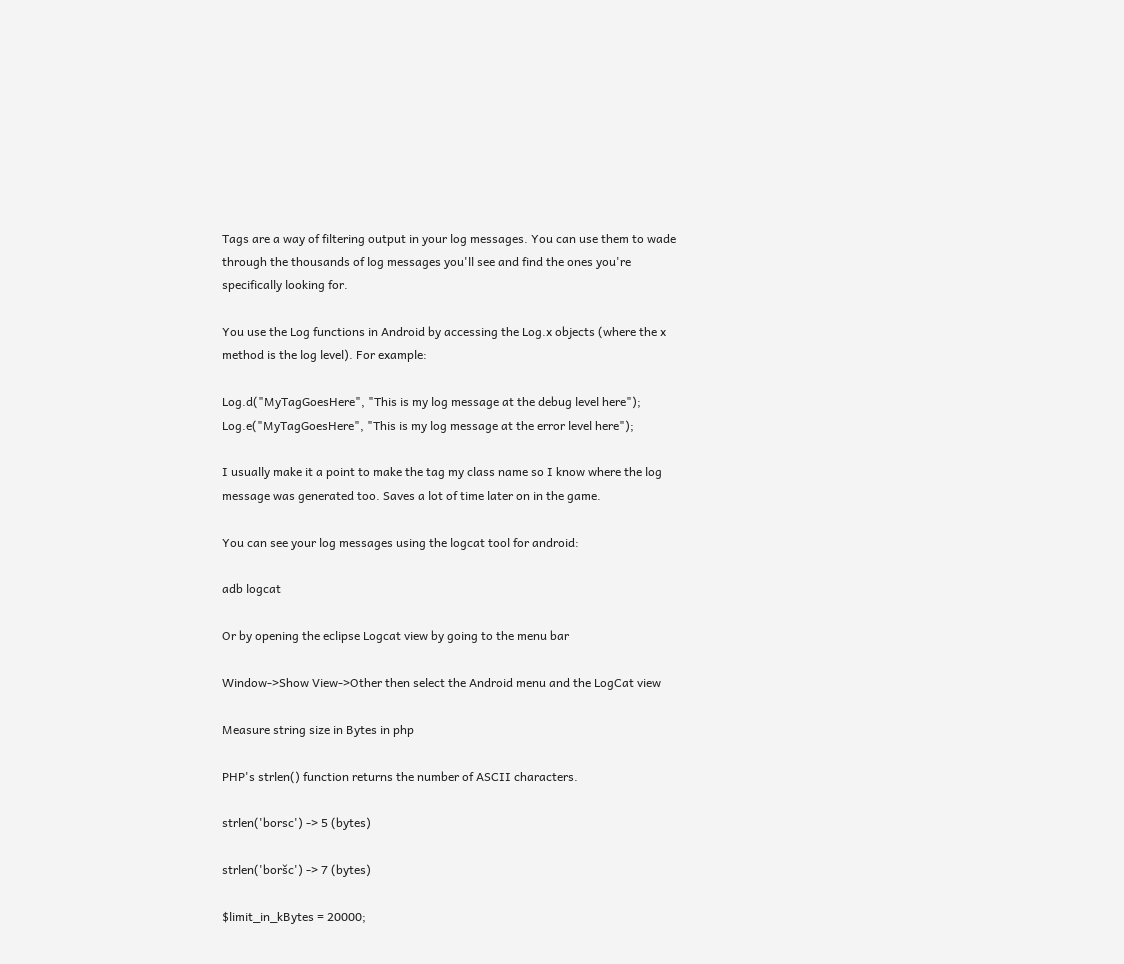Tags are a way of filtering output in your log messages. You can use them to wade through the thousands of log messages you'll see and find the ones you're specifically looking for.

You use the Log functions in Android by accessing the Log.x objects (where the x method is the log level). For example:

Log.d("MyTagGoesHere", "This is my log message at the debug level here");
Log.e("MyTagGoesHere", "This is my log message at the error level here");

I usually make it a point to make the tag my class name so I know where the log message was generated too. Saves a lot of time later on in the game.

You can see your log messages using the logcat tool for android:

adb logcat

Or by opening the eclipse Logcat view by going to the menu bar

Window->Show View->Other then select the Android menu and the LogCat view

Measure string size in Bytes in php

PHP's strlen() function returns the number of ASCII characters.

strlen('borsc') -> 5 (bytes)

strlen('boršc') -> 7 (bytes)

$limit_in_kBytes = 20000;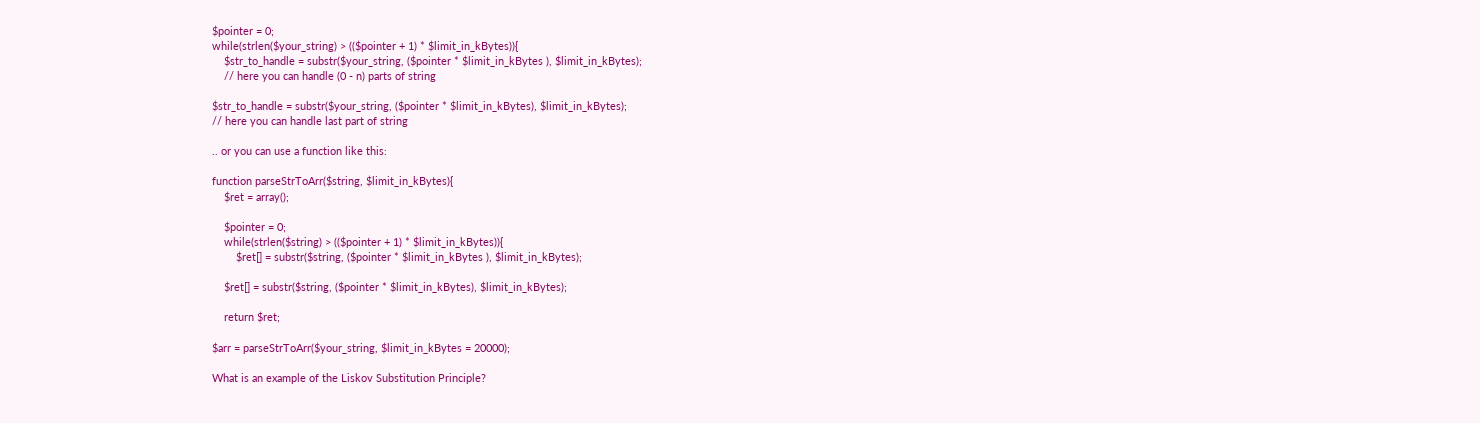$pointer = 0;
while(strlen($your_string) > (($pointer + 1) * $limit_in_kBytes)){
    $str_to_handle = substr($your_string, ($pointer * $limit_in_kBytes ), $limit_in_kBytes);
    // here you can handle (0 - n) parts of string

$str_to_handle = substr($your_string, ($pointer * $limit_in_kBytes), $limit_in_kBytes);
// here you can handle last part of string

.. or you can use a function like this:

function parseStrToArr($string, $limit_in_kBytes){
    $ret = array();

    $pointer = 0;
    while(strlen($string) > (($pointer + 1) * $limit_in_kBytes)){
        $ret[] = substr($string, ($pointer * $limit_in_kBytes ), $limit_in_kBytes);

    $ret[] = substr($string, ($pointer * $limit_in_kBytes), $limit_in_kBytes);

    return $ret;

$arr = parseStrToArr($your_string, $limit_in_kBytes = 20000);

What is an example of the Liskov Substitution Principle?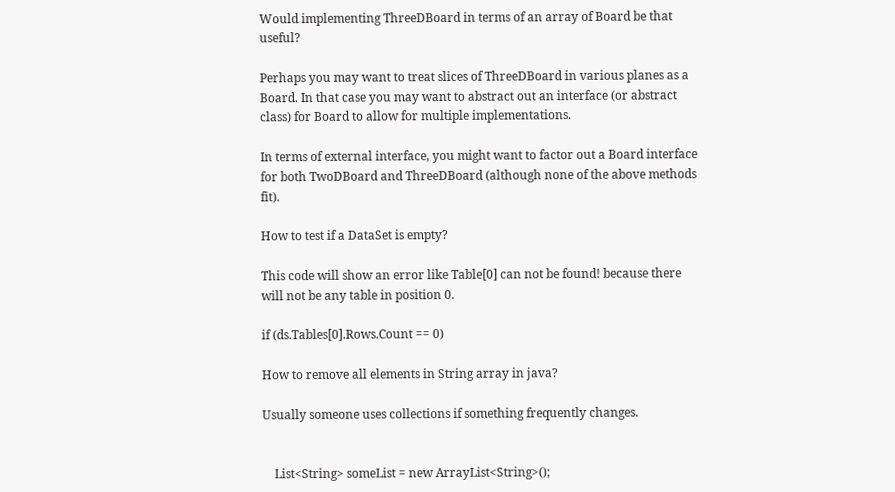Would implementing ThreeDBoard in terms of an array of Board be that useful?

Perhaps you may want to treat slices of ThreeDBoard in various planes as a Board. In that case you may want to abstract out an interface (or abstract class) for Board to allow for multiple implementations.

In terms of external interface, you might want to factor out a Board interface for both TwoDBoard and ThreeDBoard (although none of the above methods fit).

How to test if a DataSet is empty?

This code will show an error like Table[0] can not be found! because there will not be any table in position 0.

if (ds.Tables[0].Rows.Count == 0)

How to remove all elements in String array in java?

Usually someone uses collections if something frequently changes.


    List<String> someList = new ArrayList<String>();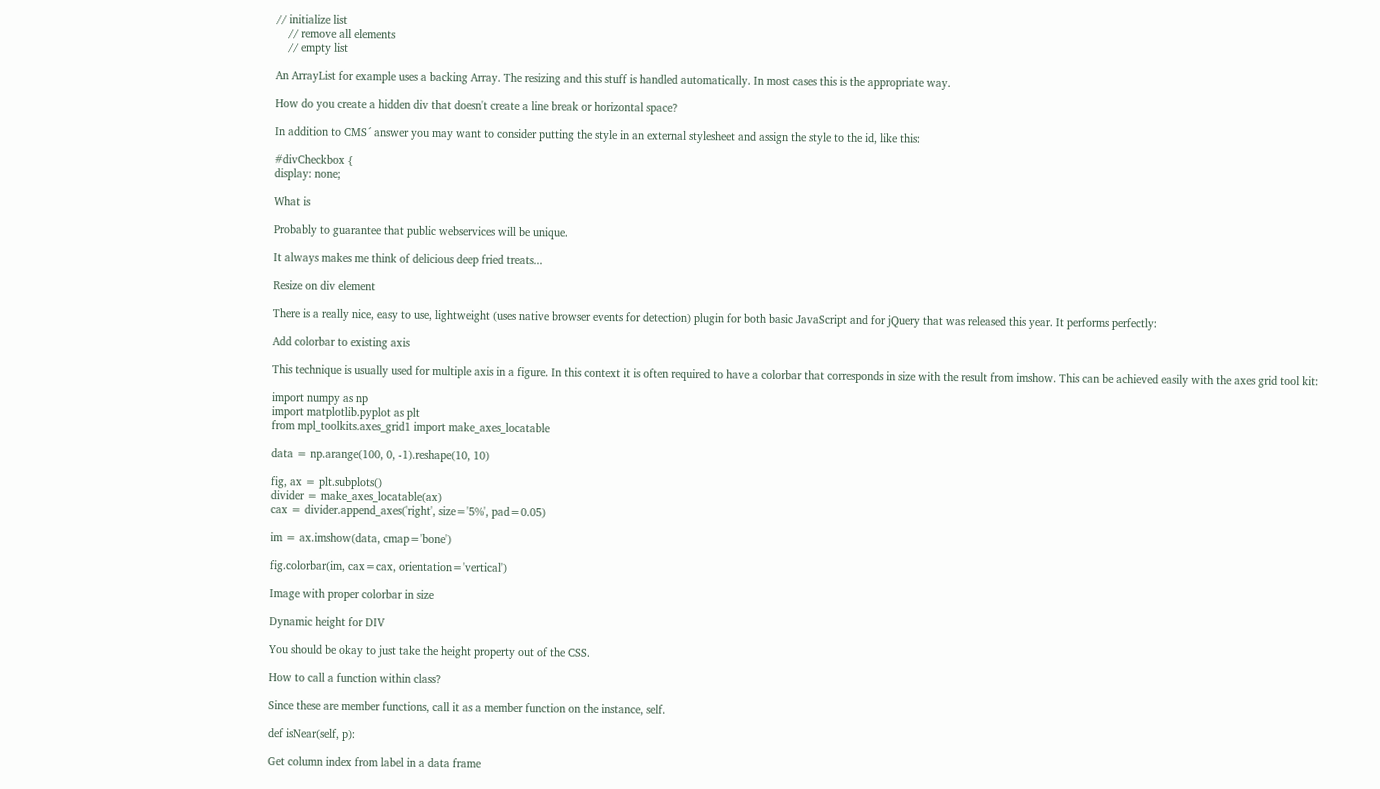// initialize list
    // remove all elements
    // empty list

An ArrayList for example uses a backing Array. The resizing and this stuff is handled automatically. In most cases this is the appropriate way.

How do you create a hidden div that doesn't create a line break or horizontal space?

In addition to CMS´ answer you may want to consider putting the style in an external stylesheet and assign the style to the id, like this:

#divCheckbox {
display: none;

What is

Probably to guarantee that public webservices will be unique.

It always makes me think of delicious deep fried treats...

Resize on div element

There is a really nice, easy to use, lightweight (uses native browser events for detection) plugin for both basic JavaScript and for jQuery that was released this year. It performs perfectly:

Add colorbar to existing axis

This technique is usually used for multiple axis in a figure. In this context it is often required to have a colorbar that corresponds in size with the result from imshow. This can be achieved easily with the axes grid tool kit:

import numpy as np
import matplotlib.pyplot as plt
from mpl_toolkits.axes_grid1 import make_axes_locatable

data = np.arange(100, 0, -1).reshape(10, 10)

fig, ax = plt.subplots()
divider = make_axes_locatable(ax)
cax = divider.append_axes('right', size='5%', pad=0.05)

im = ax.imshow(data, cmap='bone')

fig.colorbar(im, cax=cax, orientation='vertical')

Image with proper colorbar in size

Dynamic height for DIV

You should be okay to just take the height property out of the CSS.

How to call a function within class?

Since these are member functions, call it as a member function on the instance, self.

def isNear(self, p):

Get column index from label in a data frame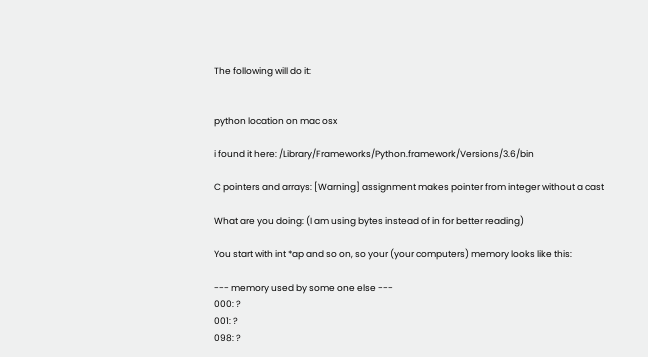The following will do it:


python location on mac osx

i found it here: /Library/Frameworks/Python.framework/Versions/3.6/bin

C pointers and arrays: [Warning] assignment makes pointer from integer without a cast

What are you doing: (I am using bytes instead of in for better reading)

You start with int *ap and so on, so your (your computers) memory looks like this:

--- memory used by some one else ---
000: ?
001: ?
098: ?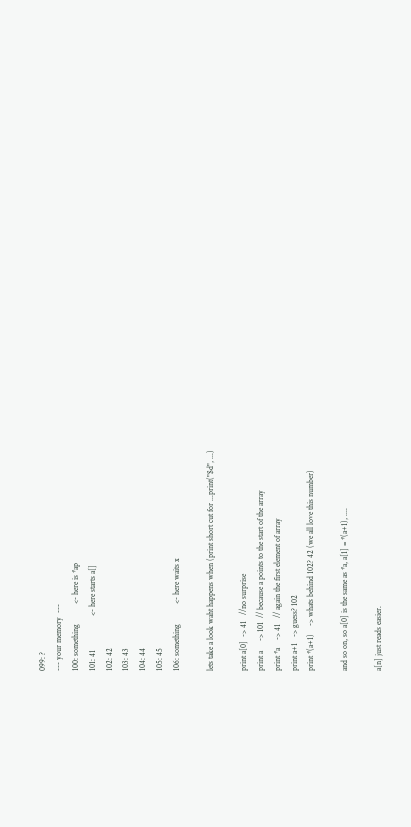099: ?
--- your memory  ---
100: something          <- here is *ap
101: 41                 <- here starts a[]
102: 42
103: 43
104: 44
105: 45
106: something          <- here waits x

lets take a look waht happens when (print short cut for ...print("$d", ...)

print a[0]  -> 41   //no surprise
print a     -> 101  // because a points to the start of the array
print *a    -> 41   // again the first element of array
print a+1   -> guess? 102
print *(a+1)    -> whats behind 102? 42 (we all love this number)

and so on, so a[0] is the same as *a, a[1] = *(a+1), ....

a[n] just reads easier.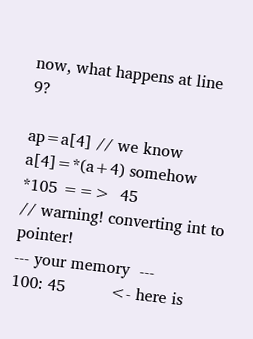now, what happens at line 9?

ap=a[4] // we know a[4]=*(a+4) somehow *105 ==>  45
// warning! converting int to pointer!
--- your memory  ---
100: 45         <- here is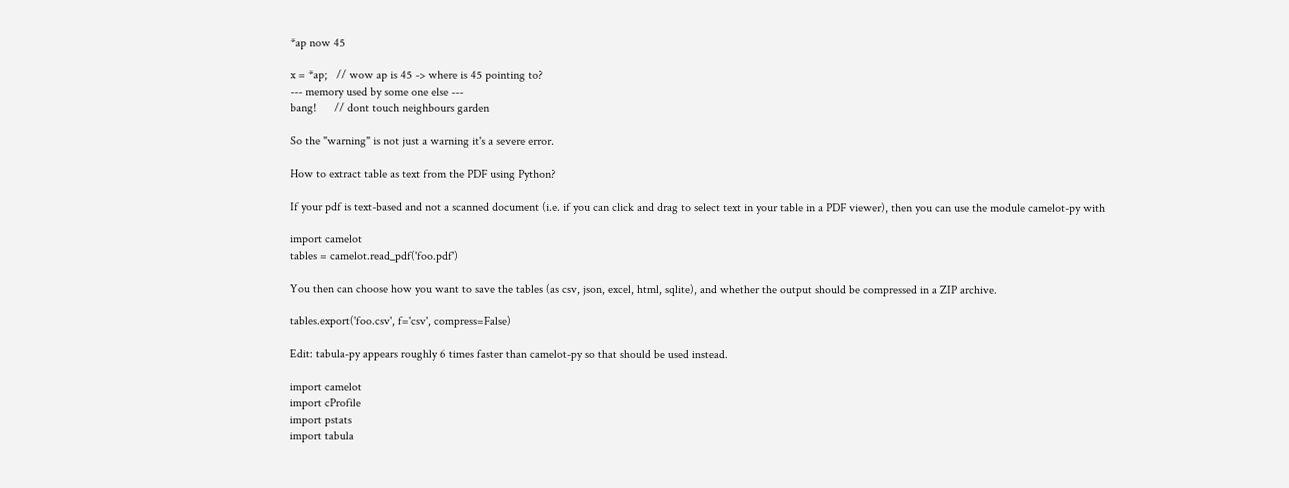*ap now 45

x = *ap;   // wow ap is 45 -> where is 45 pointing to?
--- memory used by some one else ---
bang!      // dont touch neighbours garden

So the "warning" is not just a warning it's a severe error.

How to extract table as text from the PDF using Python?

If your pdf is text-based and not a scanned document (i.e. if you can click and drag to select text in your table in a PDF viewer), then you can use the module camelot-py with

import camelot
tables = camelot.read_pdf('foo.pdf')

You then can choose how you want to save the tables (as csv, json, excel, html, sqlite), and whether the output should be compressed in a ZIP archive.

tables.export('foo.csv', f='csv', compress=False)

Edit: tabula-py appears roughly 6 times faster than camelot-py so that should be used instead.

import camelot
import cProfile
import pstats
import tabula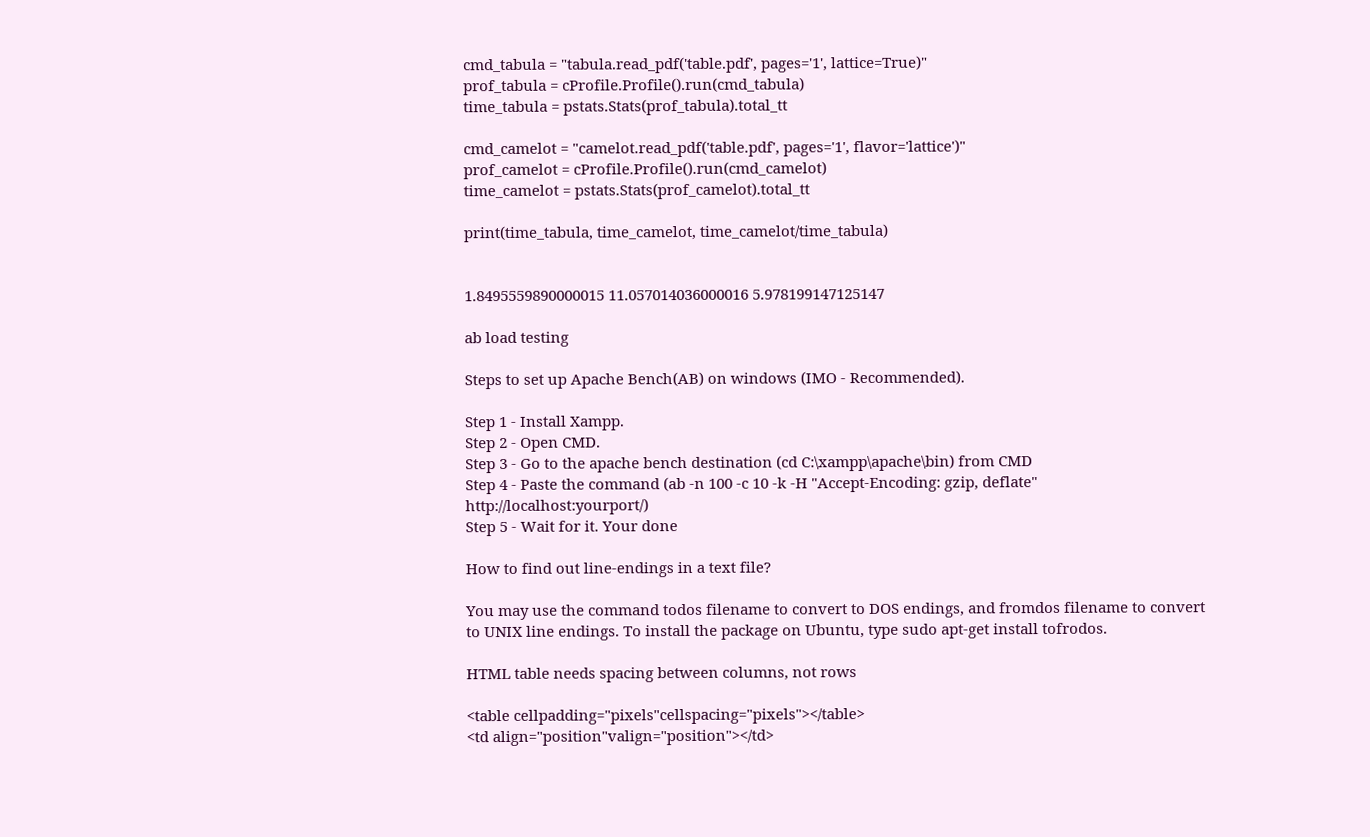cmd_tabula = "tabula.read_pdf('table.pdf', pages='1', lattice=True)"
prof_tabula = cProfile.Profile().run(cmd_tabula)
time_tabula = pstats.Stats(prof_tabula).total_tt

cmd_camelot = "camelot.read_pdf('table.pdf', pages='1', flavor='lattice')"
prof_camelot = cProfile.Profile().run(cmd_camelot)
time_camelot = pstats.Stats(prof_camelot).total_tt

print(time_tabula, time_camelot, time_camelot/time_tabula)


1.8495559890000015 11.057014036000016 5.978199147125147

ab load testing

Steps to set up Apache Bench(AB) on windows (IMO - Recommended).

Step 1 - Install Xampp.
Step 2 - Open CMD.
Step 3 - Go to the apache bench destination (cd C:\xampp\apache\bin) from CMD
Step 4 - Paste the command (ab -n 100 -c 10 -k -H "Accept-Encoding: gzip, deflate" http://localhost:yourport/)
Step 5 - Wait for it. Your done

How to find out line-endings in a text file?

You may use the command todos filename to convert to DOS endings, and fromdos filename to convert to UNIX line endings. To install the package on Ubuntu, type sudo apt-get install tofrodos.

HTML table needs spacing between columns, not rows

<table cellpadding="pixels"cellspacing="pixels"></table>
<td align="position"valign="position"></td>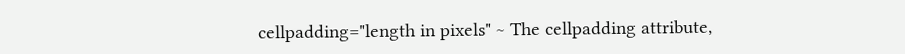cellpadding="length in pixels" ~ The cellpadding attribute,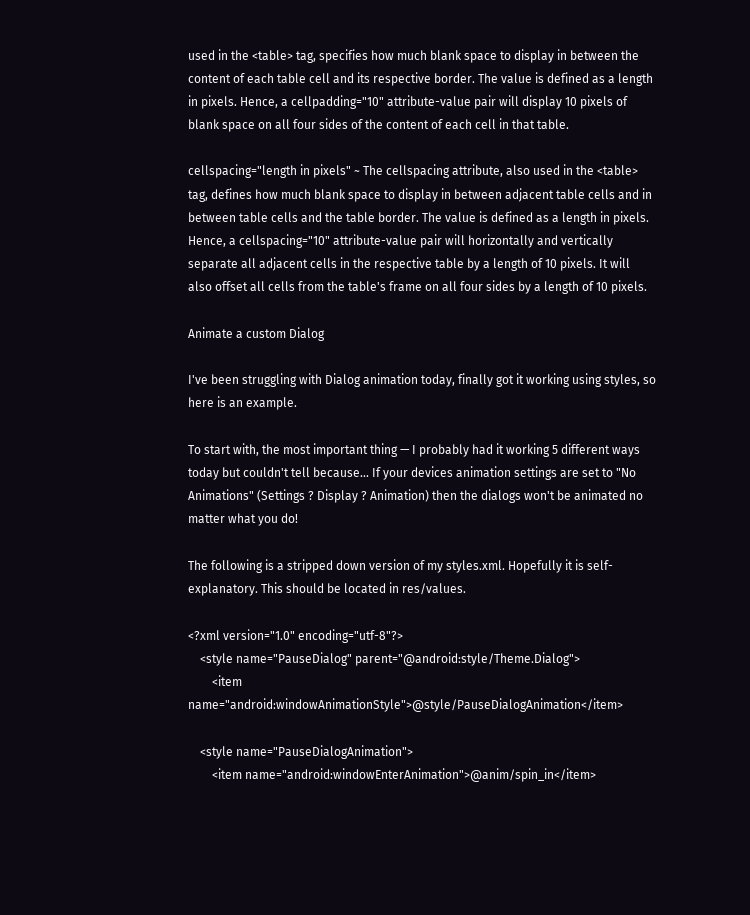used in the <table> tag, specifies how much blank space to display in between the content of each table cell and its respective border. The value is defined as a length in pixels. Hence, a cellpadding="10" attribute-value pair will display 10 pixels of blank space on all four sides of the content of each cell in that table.

cellspacing="length in pixels" ~ The cellspacing attribute, also used in the <table> tag, defines how much blank space to display in between adjacent table cells and in between table cells and the table border. The value is defined as a length in pixels. Hence, a cellspacing="10" attribute-value pair will horizontally and vertically separate all adjacent cells in the respective table by a length of 10 pixels. It will also offset all cells from the table's frame on all four sides by a length of 10 pixels.

Animate a custom Dialog

I've been struggling with Dialog animation today, finally got it working using styles, so here is an example.

To start with, the most important thing — I probably had it working 5 different ways today but couldn't tell because... If your devices animation settings are set to "No Animations" (Settings ? Display ? Animation) then the dialogs won't be animated no matter what you do!

The following is a stripped down version of my styles.xml. Hopefully it is self-explanatory. This should be located in res/values.

<?xml version="1.0" encoding="utf-8"?>
    <style name="PauseDialog" parent="@android:style/Theme.Dialog">
        <item name="android:windowAnimationStyle">@style/PauseDialogAnimation</item>

    <style name="PauseDialogAnimation">
        <item name="android:windowEnterAnimation">@anim/spin_in</item>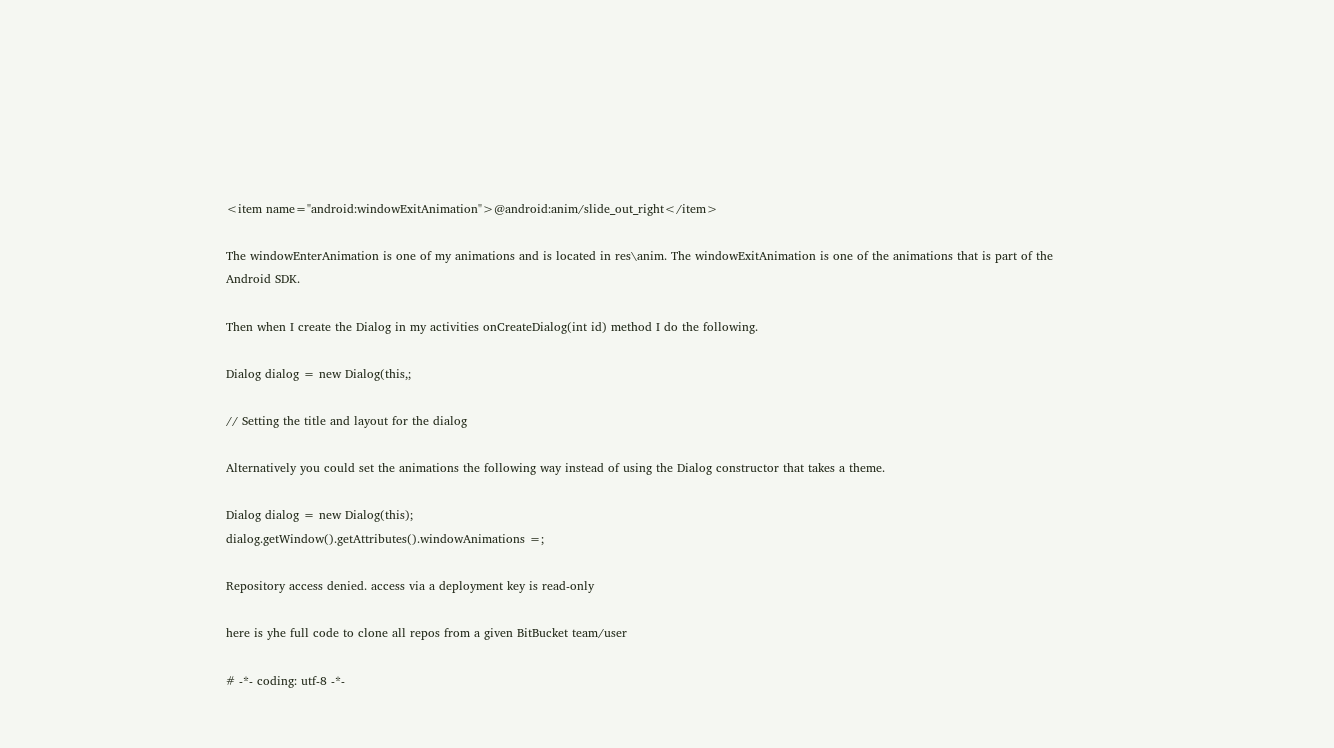<item name="android:windowExitAnimation">@android:anim/slide_out_right</item>

The windowEnterAnimation is one of my animations and is located in res\anim. The windowExitAnimation is one of the animations that is part of the Android SDK.

Then when I create the Dialog in my activities onCreateDialog(int id) method I do the following.

Dialog dialog = new Dialog(this,;

// Setting the title and layout for the dialog

Alternatively you could set the animations the following way instead of using the Dialog constructor that takes a theme.

Dialog dialog = new Dialog(this);
dialog.getWindow().getAttributes().windowAnimations =;

Repository access denied. access via a deployment key is read-only

here is yhe full code to clone all repos from a given BitBucket team/user

# -*- coding: utf-8 -*-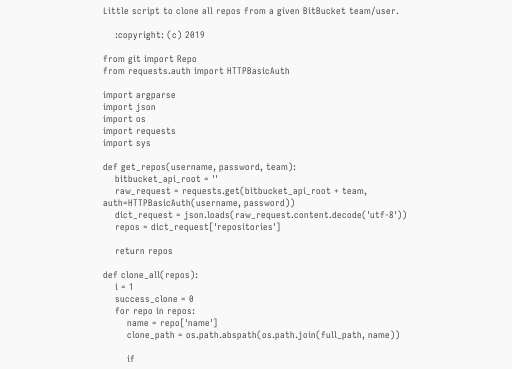Little script to clone all repos from a given BitBucket team/user.

    :copyright: (c) 2019

from git import Repo
from requests.auth import HTTPBasicAuth

import argparse
import json
import os
import requests
import sys

def get_repos(username, password, team):
    bitbucket_api_root = ''
    raw_request = requests.get(bitbucket_api_root + team, auth=HTTPBasicAuth(username, password))
    dict_request = json.loads(raw_request.content.decode('utf-8'))
    repos = dict_request['repositories']

    return repos

def clone_all(repos):
    i = 1
    success_clone = 0
    for repo in repos:
        name = repo['name']
        clone_path = os.path.abspath(os.path.join(full_path, name))

        if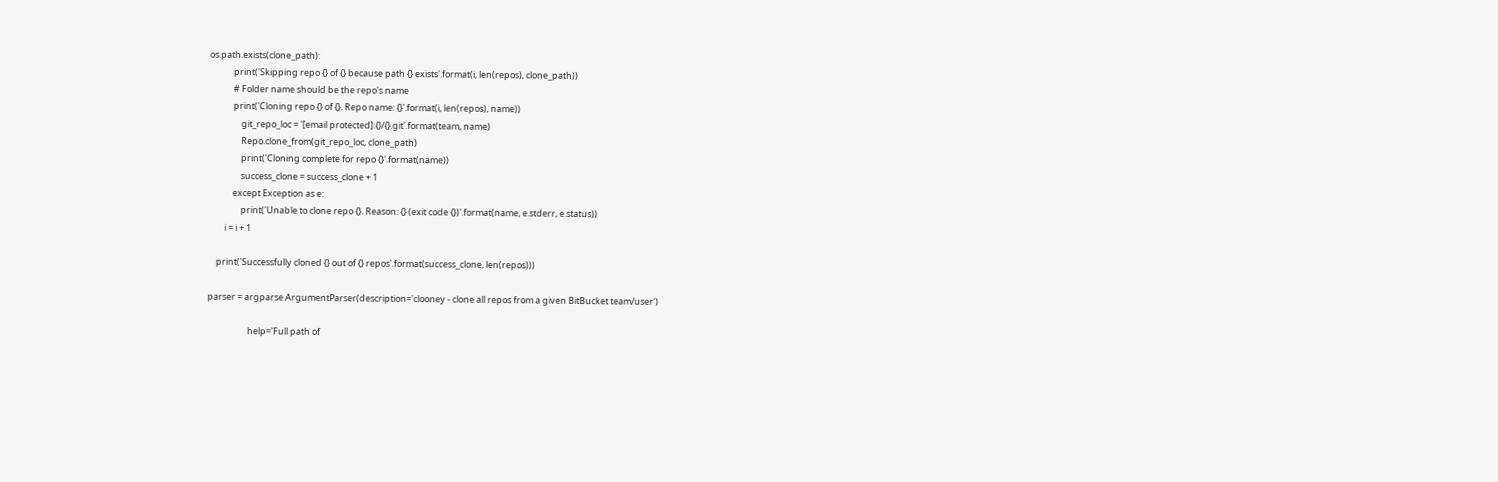os.path.exists(clone_path):
            print('Skipping repo {} of {} because path {} exists'.format(i, len(repos), clone_path))
            # Folder name should be the repo's name
            print('Cloning repo {} of {}. Repo name: {}'.format(i, len(repos), name))
                git_repo_loc = '[email protected]:{}/{}.git'.format(team, name)
                Repo.clone_from(git_repo_loc, clone_path)
                print('Cloning complete for repo {}'.format(name))
                success_clone = success_clone + 1
            except Exception as e:
                print('Unable to clone repo {}. Reason: {} (exit code {})'.format(name, e.stderr, e.status))
        i = i + 1

    print('Successfully cloned {} out of {} repos'.format(success_clone, len(repos)))

parser = argparse.ArgumentParser(description='clooney - clone all repos from a given BitBucket team/user')

                    help='Full path of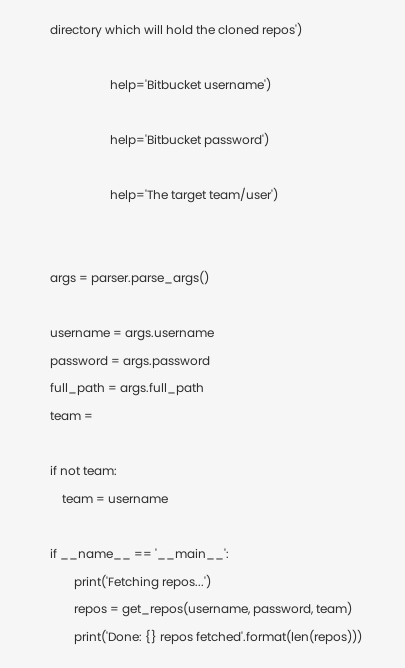directory which will hold the cloned repos')

                    help='Bitbucket username')

                    help='Bitbucket password')

                    help='The target team/user')


args = parser.parse_args()

username = args.username
password = args.password
full_path = args.full_path
team =

if not team:
    team = username

if __name__ == '__main__':
        print('Fetching repos...')
        repos = get_repos(username, password, team)
        print('Done: {} repos fetched'.format(len(repos)))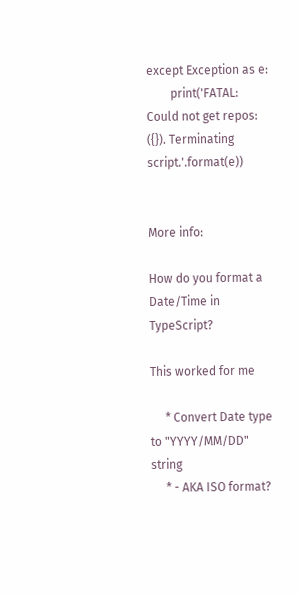except Exception as e:
        print('FATAL: Could not get repos: ({}). Terminating script.'.format(e))


More info:

How do you format a Date/Time in TypeScript?

This worked for me

     * Convert Date type to "YYYY/MM/DD" string
     * - AKA ISO format?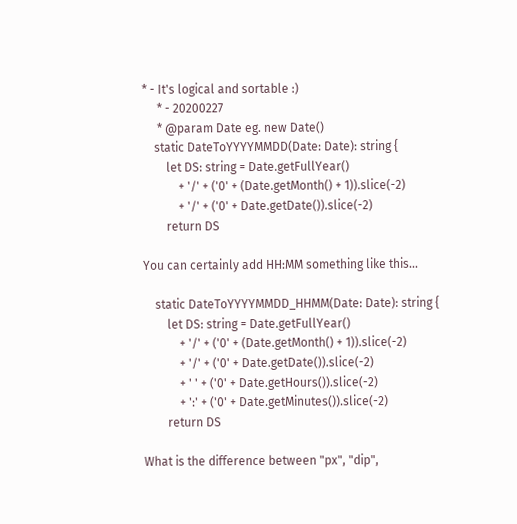* - It's logical and sortable :)
     * - 20200227
     * @param Date eg. new Date()
    static DateToYYYYMMDD(Date: Date): string {
        let DS: string = Date.getFullYear()
            + '/' + ('0' + (Date.getMonth() + 1)).slice(-2)
            + '/' + ('0' + Date.getDate()).slice(-2)
        return DS

You can certainly add HH:MM something like this...

    static DateToYYYYMMDD_HHMM(Date: Date): string {
        let DS: string = Date.getFullYear()
            + '/' + ('0' + (Date.getMonth() + 1)).slice(-2)
            + '/' + ('0' + Date.getDate()).slice(-2)
            + ' ' + ('0' + Date.getHours()).slice(-2)
            + ':' + ('0' + Date.getMinutes()).slice(-2)
        return DS

What is the difference between "px", "dip",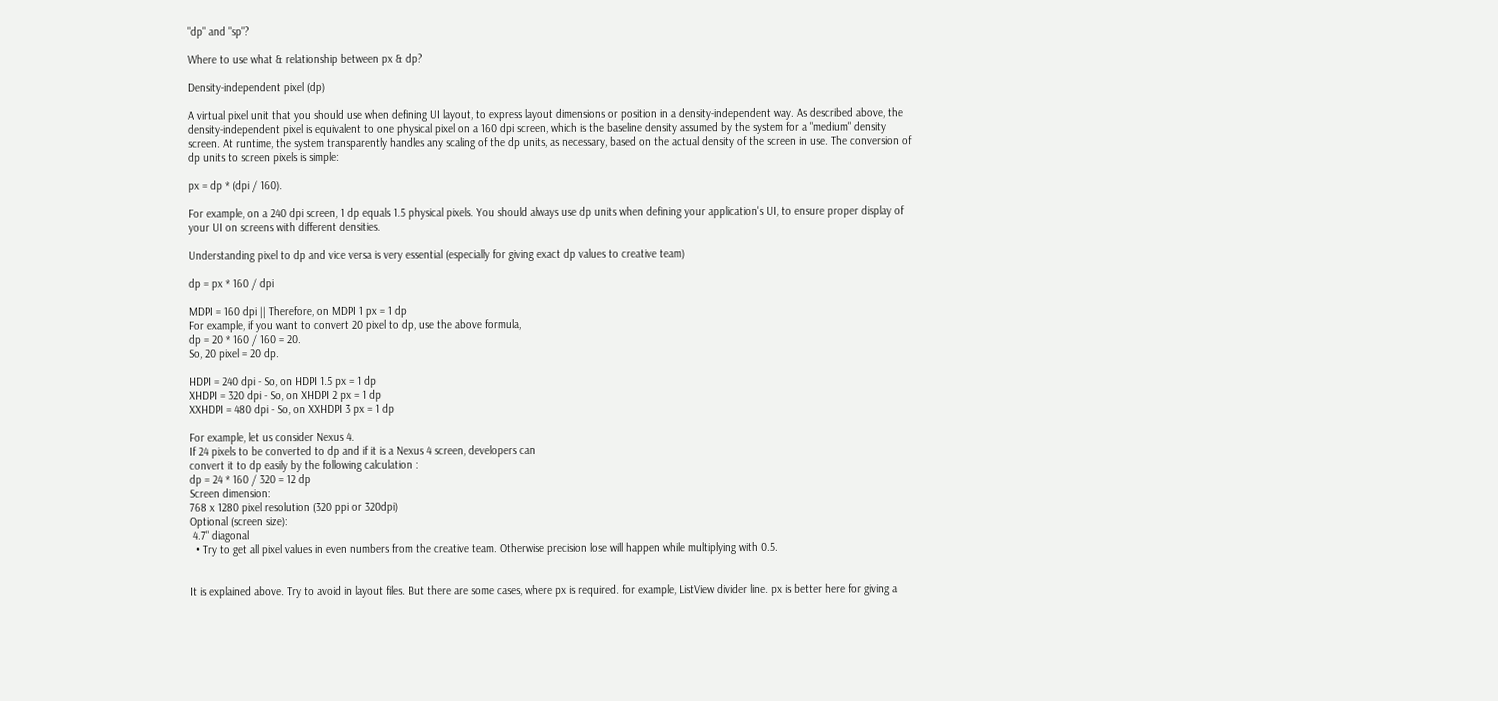"dp" and "sp"?

Where to use what & relationship between px & dp?

Density-independent pixel (dp)

A virtual pixel unit that you should use when defining UI layout, to express layout dimensions or position in a density-independent way. As described above, the density-independent pixel is equivalent to one physical pixel on a 160 dpi screen, which is the baseline density assumed by the system for a "medium" density screen. At runtime, the system transparently handles any scaling of the dp units, as necessary, based on the actual density of the screen in use. The conversion of dp units to screen pixels is simple:

px = dp * (dpi / 160).

For example, on a 240 dpi screen, 1 dp equals 1.5 physical pixels. You should always use dp units when defining your application's UI, to ensure proper display of your UI on screens with different densities.

Understanding pixel to dp and vice versa is very essential (especially for giving exact dp values to creative team)

dp = px * 160 / dpi

MDPI = 160 dpi || Therefore, on MDPI 1 px = 1 dp
For example, if you want to convert 20 pixel to dp, use the above formula,
dp = 20 * 160 / 160 = 20.
So, 20 pixel = 20 dp.

HDPI = 240 dpi - So, on HDPI 1.5 px = 1 dp
XHDPI = 320 dpi - So, on XHDPI 2 px = 1 dp
XXHDPI = 480 dpi - So, on XXHDPI 3 px = 1 dp

For example, let us consider Nexus 4.
If 24 pixels to be converted to dp and if it is a Nexus 4 screen, developers can
convert it to dp easily by the following calculation :
dp = 24 * 160 / 320 = 12 dp
Screen dimension:
768 x 1280 pixel resolution (320 ppi or 320dpi)
Optional (screen size):
 4.7" diagonal
  • Try to get all pixel values in even numbers from the creative team. Otherwise precision lose will happen while multiplying with 0.5.


It is explained above. Try to avoid in layout files. But there are some cases, where px is required. for example, ListView divider line. px is better here for giving a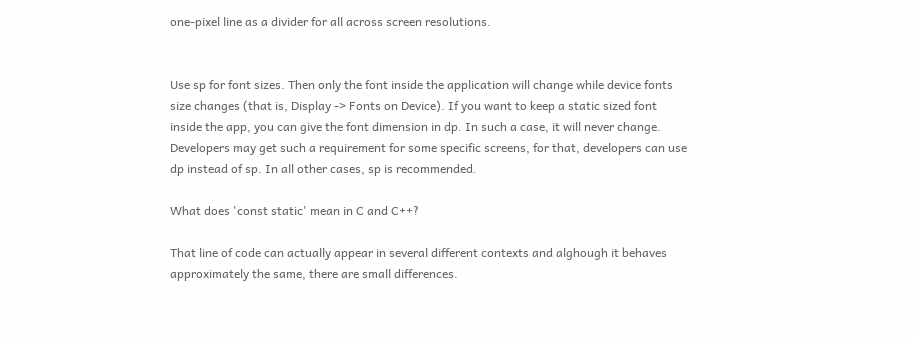one-pixel line as a divider for all across screen resolutions.


Use sp for font sizes. Then only the font inside the application will change while device fonts size changes (that is, Display -> Fonts on Device). If you want to keep a static sized font inside the app, you can give the font dimension in dp. In such a case, it will never change. Developers may get such a requirement for some specific screens, for that, developers can use dp instead of sp. In all other cases, sp is recommended.

What does 'const static' mean in C and C++?

That line of code can actually appear in several different contexts and alghough it behaves approximately the same, there are small differences.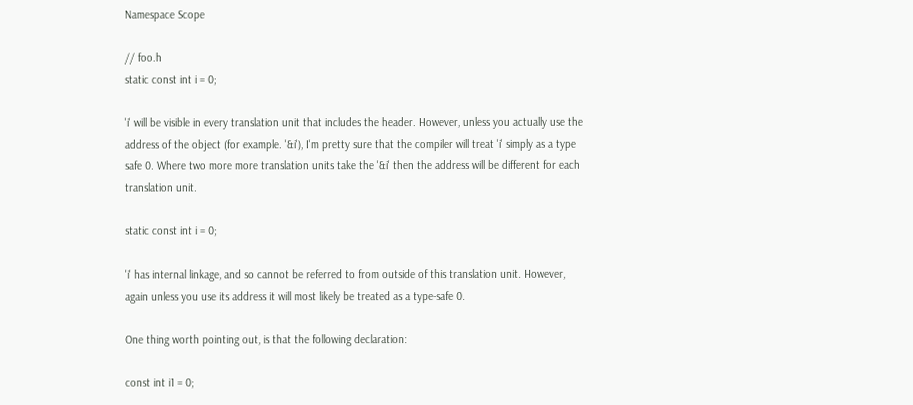Namespace Scope

// foo.h
static const int i = 0;

'i' will be visible in every translation unit that includes the header. However, unless you actually use the address of the object (for example. '&i'), I'm pretty sure that the compiler will treat 'i' simply as a type safe 0. Where two more more translation units take the '&i' then the address will be different for each translation unit.

static const int i = 0;

'i' has internal linkage, and so cannot be referred to from outside of this translation unit. However, again unless you use its address it will most likely be treated as a type-safe 0.

One thing worth pointing out, is that the following declaration:

const int i1 = 0;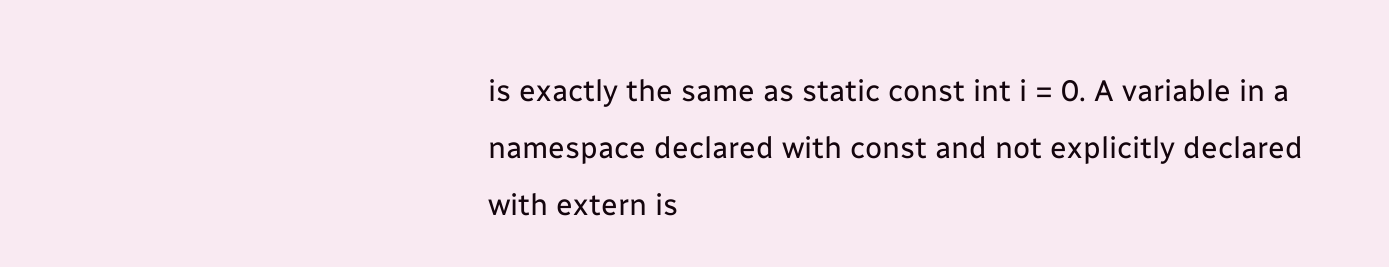is exactly the same as static const int i = 0. A variable in a namespace declared with const and not explicitly declared with extern is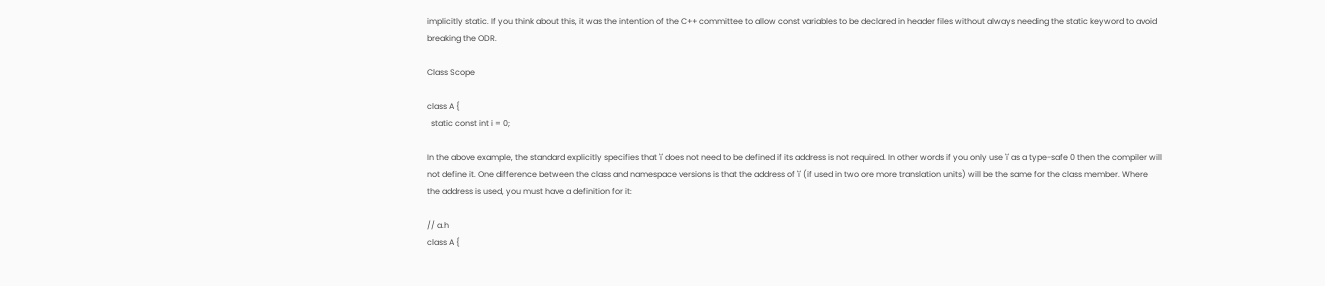implicitly static. If you think about this, it was the intention of the C++ committee to allow const variables to be declared in header files without always needing the static keyword to avoid breaking the ODR.

Class Scope

class A {
  static const int i = 0;

In the above example, the standard explicitly specifies that 'i' does not need to be defined if its address is not required. In other words if you only use 'i' as a type-safe 0 then the compiler will not define it. One difference between the class and namespace versions is that the address of 'i' (if used in two ore more translation units) will be the same for the class member. Where the address is used, you must have a definition for it:

// a.h
class A {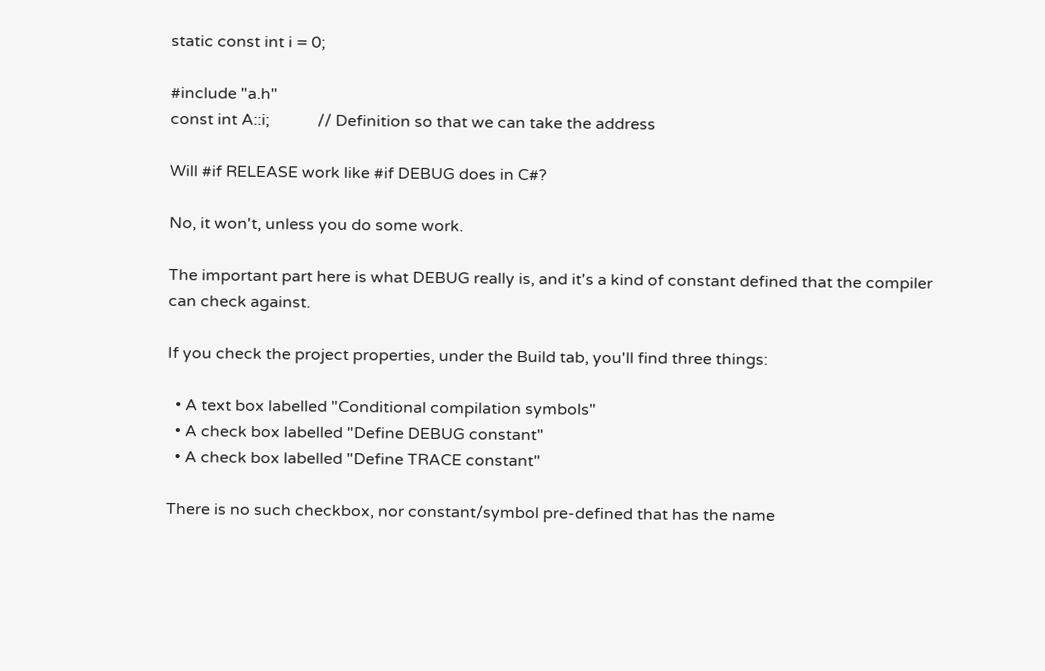static const int i = 0;

#include "a.h"
const int A::i;            // Definition so that we can take the address

Will #if RELEASE work like #if DEBUG does in C#?

No, it won't, unless you do some work.

The important part here is what DEBUG really is, and it's a kind of constant defined that the compiler can check against.

If you check the project properties, under the Build tab, you'll find three things:

  • A text box labelled "Conditional compilation symbols"
  • A check box labelled "Define DEBUG constant"
  • A check box labelled "Define TRACE constant"

There is no such checkbox, nor constant/symbol pre-defined that has the name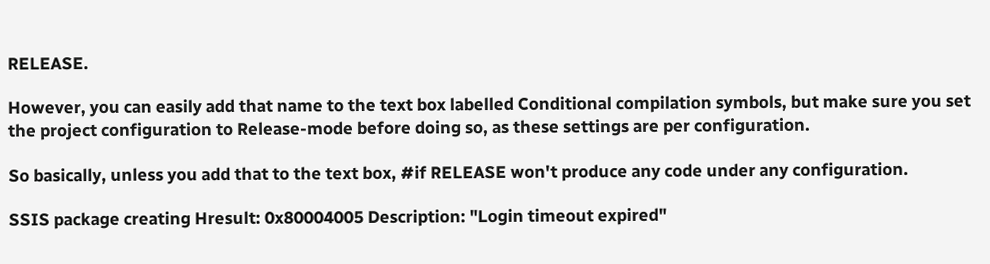RELEASE.

However, you can easily add that name to the text box labelled Conditional compilation symbols, but make sure you set the project configuration to Release-mode before doing so, as these settings are per configuration.

So basically, unless you add that to the text box, #if RELEASE won't produce any code under any configuration.

SSIS package creating Hresult: 0x80004005 Description: "Login timeout expired"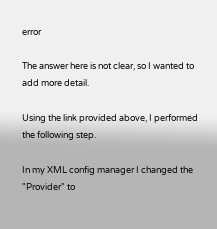error

The answer here is not clear, so I wanted to add more detail.

Using the link provided above, I performed the following step.

In my XML config manager I changed the "Provider" to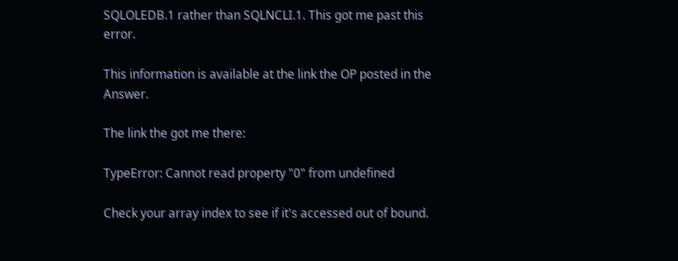SQLOLEDB.1 rather than SQLNCLI.1. This got me past this error.

This information is available at the link the OP posted in the Answer.

The link the got me there:

TypeError: Cannot read property "0" from undefined

Check your array index to see if it's accessed out of bound.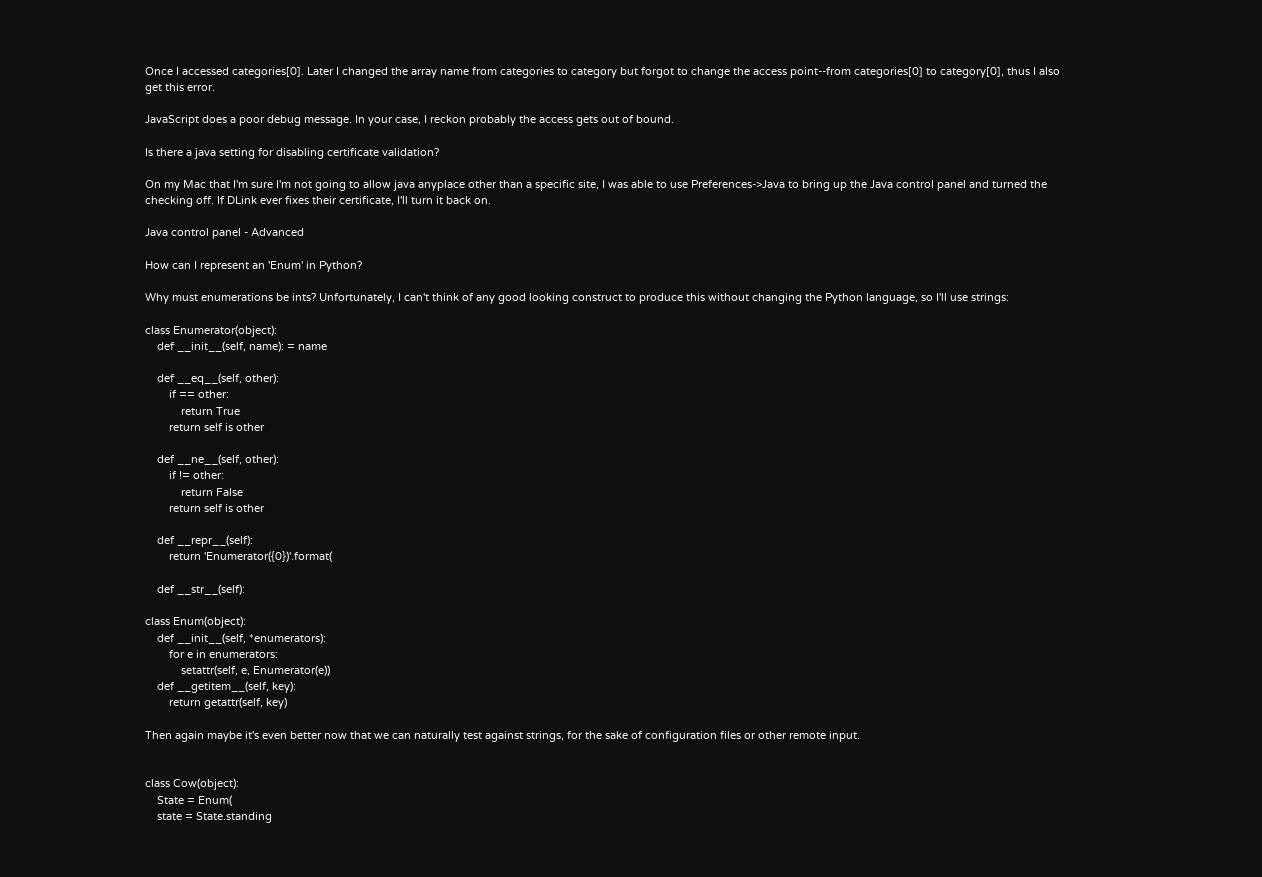Once I accessed categories[0]. Later I changed the array name from categories to category but forgot to change the access point--from categories[0] to category[0], thus I also get this error.

JavaScript does a poor debug message. In your case, I reckon probably the access gets out of bound.

Is there a java setting for disabling certificate validation?

On my Mac that I'm sure I'm not going to allow java anyplace other than a specific site, I was able to use Preferences->Java to bring up the Java control panel and turned the checking off. If DLink ever fixes their certificate, I'll turn it back on.

Java control panel - Advanced

How can I represent an 'Enum' in Python?

Why must enumerations be ints? Unfortunately, I can't think of any good looking construct to produce this without changing the Python language, so I'll use strings:

class Enumerator(object):
    def __init__(self, name): = name

    def __eq__(self, other):
        if == other:
            return True
        return self is other

    def __ne__(self, other):
        if != other:
            return False
        return self is other

    def __repr__(self):
        return 'Enumerator({0})'.format(

    def __str__(self):

class Enum(object):
    def __init__(self, *enumerators):
        for e in enumerators:
            setattr(self, e, Enumerator(e))
    def __getitem__(self, key):
        return getattr(self, key)

Then again maybe it's even better now that we can naturally test against strings, for the sake of configuration files or other remote input.


class Cow(object):
    State = Enum(
    state = State.standing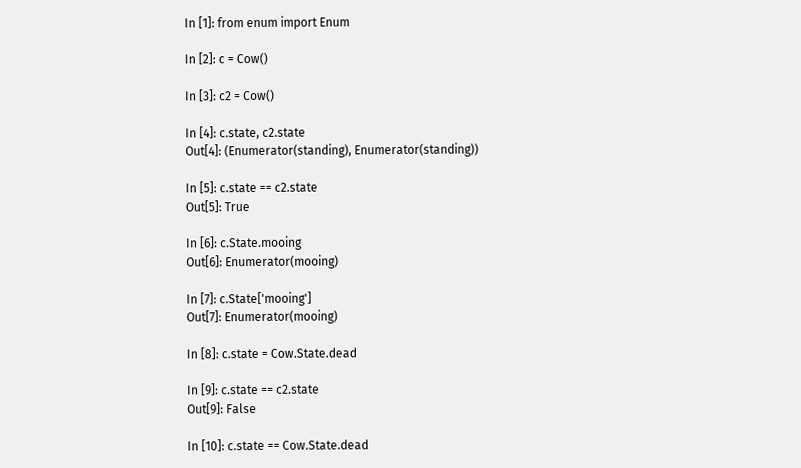In [1]: from enum import Enum

In [2]: c = Cow()

In [3]: c2 = Cow()

In [4]: c.state, c2.state
Out[4]: (Enumerator(standing), Enumerator(standing))

In [5]: c.state == c2.state
Out[5]: True

In [6]: c.State.mooing
Out[6]: Enumerator(mooing)

In [7]: c.State['mooing']
Out[7]: Enumerator(mooing)

In [8]: c.state = Cow.State.dead

In [9]: c.state == c2.state
Out[9]: False

In [10]: c.state == Cow.State.dead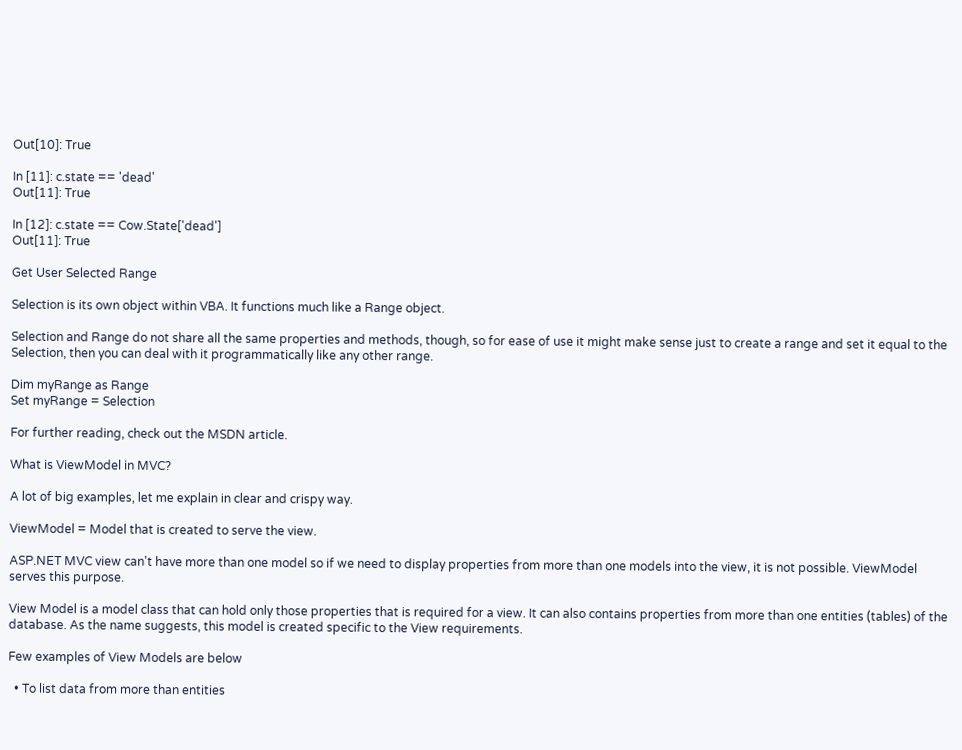Out[10]: True

In [11]: c.state == 'dead'
Out[11]: True

In [12]: c.state == Cow.State['dead']
Out[11]: True

Get User Selected Range

Selection is its own object within VBA. It functions much like a Range object.

Selection and Range do not share all the same properties and methods, though, so for ease of use it might make sense just to create a range and set it equal to the Selection, then you can deal with it programmatically like any other range.

Dim myRange as Range
Set myRange = Selection

For further reading, check out the MSDN article.

What is ViewModel in MVC?

A lot of big examples, let me explain in clear and crispy way.

ViewModel = Model that is created to serve the view.

ASP.NET MVC view can't have more than one model so if we need to display properties from more than one models into the view, it is not possible. ViewModel serves this purpose.

View Model is a model class that can hold only those properties that is required for a view. It can also contains properties from more than one entities (tables) of the database. As the name suggests, this model is created specific to the View requirements.

Few examples of View Models are below

  • To list data from more than entities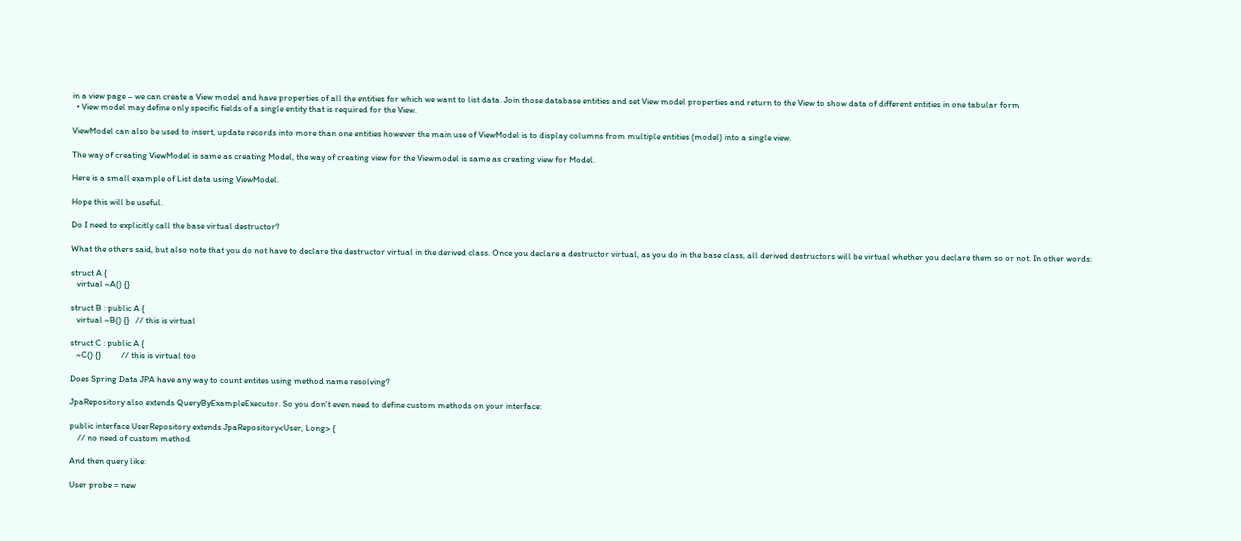in a view page – we can create a View model and have properties of all the entities for which we want to list data. Join those database entities and set View model properties and return to the View to show data of different entities in one tabular form
  • View model may define only specific fields of a single entity that is required for the View.

ViewModel can also be used to insert, update records into more than one entities however the main use of ViewModel is to display columns from multiple entities (model) into a single view.

The way of creating ViewModel is same as creating Model, the way of creating view for the Viewmodel is same as creating view for Model.

Here is a small example of List data using ViewModel.

Hope this will be useful.

Do I need to explicitly call the base virtual destructor?

What the others said, but also note that you do not have to declare the destructor virtual in the derived class. Once you declare a destructor virtual, as you do in the base class, all derived destructors will be virtual whether you declare them so or not. In other words:

struct A {
   virtual ~A() {}

struct B : public A {
   virtual ~B() {}   // this is virtual

struct C : public A {
   ~C() {}          // this is virtual too

Does Spring Data JPA have any way to count entites using method name resolving?

JpaRepository also extends QueryByExampleExecutor. So you don't even need to define custom methods on your interface:

public interface UserRepository extends JpaRepository<User, Long> {
    // no need of custom method

And then query like:

User probe = new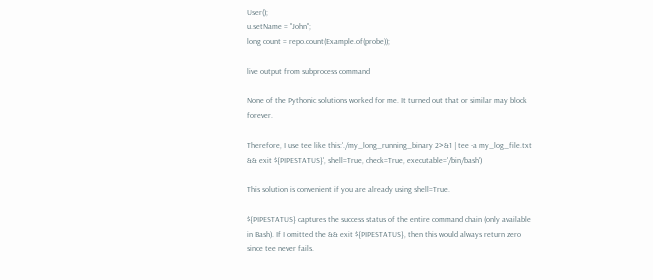User();
u.setName = "John";
long count = repo.count(Example.of(probe));

live output from subprocess command

None of the Pythonic solutions worked for me. It turned out that or similar may block forever.

Therefore, I use tee like this:'./my_long_running_binary 2>&1 | tee -a my_log_file.txt && exit ${PIPESTATUS}', shell=True, check=True, executable='/bin/bash')

This solution is convenient if you are already using shell=True.

${PIPESTATUS} captures the success status of the entire command chain (only available in Bash). If I omitted the && exit ${PIPESTATUS}, then this would always return zero since tee never fails.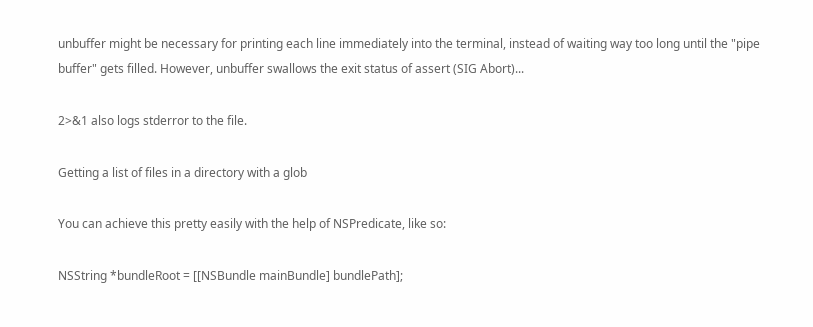unbuffer might be necessary for printing each line immediately into the terminal, instead of waiting way too long until the "pipe buffer" gets filled. However, unbuffer swallows the exit status of assert (SIG Abort)...

2>&1 also logs stderror to the file.

Getting a list of files in a directory with a glob

You can achieve this pretty easily with the help of NSPredicate, like so:

NSString *bundleRoot = [[NSBundle mainBundle] bundlePath];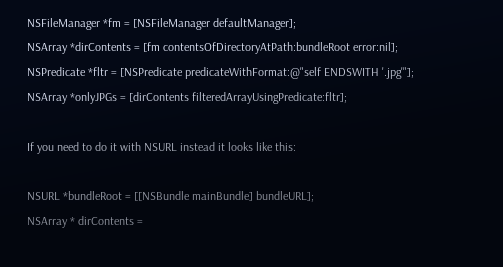NSFileManager *fm = [NSFileManager defaultManager];
NSArray *dirContents = [fm contentsOfDirectoryAtPath:bundleRoot error:nil];
NSPredicate *fltr = [NSPredicate predicateWithFormat:@"self ENDSWITH '.jpg'"];
NSArray *onlyJPGs = [dirContents filteredArrayUsingPredicate:fltr];

If you need to do it with NSURL instead it looks like this:

NSURL *bundleRoot = [[NSBundle mainBundle] bundleURL];
NSArray * dirContents =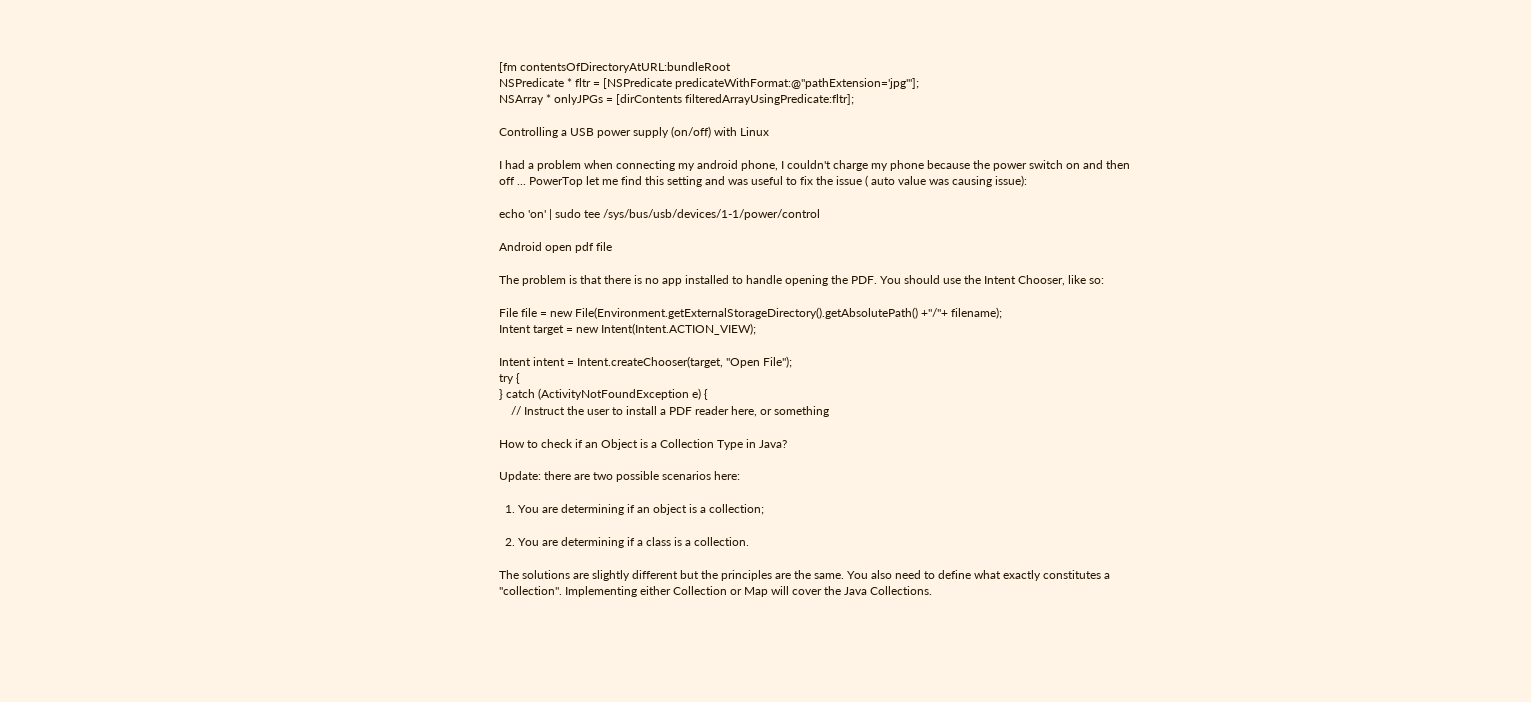[fm contentsOfDirectoryAtURL:bundleRoot
NSPredicate * fltr = [NSPredicate predicateWithFormat:@"pathExtension='jpg'"];
NSArray * onlyJPGs = [dirContents filteredArrayUsingPredicate:fltr];

Controlling a USB power supply (on/off) with Linux

I had a problem when connecting my android phone, I couldn't charge my phone because the power switch on and then off ... PowerTop let me find this setting and was useful to fix the issue ( auto value was causing issue):

echo 'on' | sudo tee /sys/bus/usb/devices/1-1/power/control

Android open pdf file

The problem is that there is no app installed to handle opening the PDF. You should use the Intent Chooser, like so:

File file = new File(Environment.getExternalStorageDirectory().getAbsolutePath() +"/"+ filename);
Intent target = new Intent(Intent.ACTION_VIEW);

Intent intent = Intent.createChooser(target, "Open File");
try {
} catch (ActivityNotFoundException e) {
    // Instruct the user to install a PDF reader here, or something

How to check if an Object is a Collection Type in Java?

Update: there are two possible scenarios here:

  1. You are determining if an object is a collection;

  2. You are determining if a class is a collection.

The solutions are slightly different but the principles are the same. You also need to define what exactly constitutes a "collection". Implementing either Collection or Map will cover the Java Collections.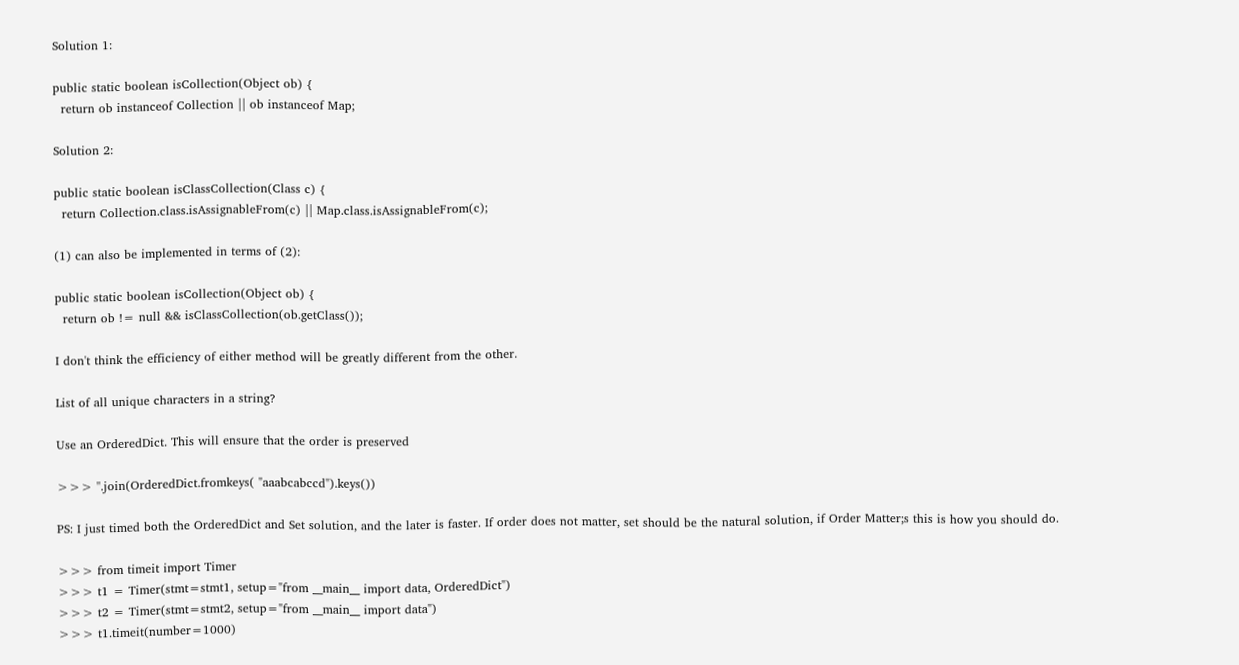Solution 1:

public static boolean isCollection(Object ob) {
  return ob instanceof Collection || ob instanceof Map;

Solution 2:

public static boolean isClassCollection(Class c) {
  return Collection.class.isAssignableFrom(c) || Map.class.isAssignableFrom(c);

(1) can also be implemented in terms of (2):

public static boolean isCollection(Object ob) {
  return ob != null && isClassCollection(ob.getClass());

I don't think the efficiency of either method will be greatly different from the other.

List of all unique characters in a string?

Use an OrderedDict. This will ensure that the order is preserved

>>> ''.join(OrderedDict.fromkeys( "aaabcabccd").keys())

PS: I just timed both the OrderedDict and Set solution, and the later is faster. If order does not matter, set should be the natural solution, if Order Matter;s this is how you should do.

>>> from timeit import Timer
>>> t1 = Timer(stmt=stmt1, setup="from __main__ import data, OrderedDict")
>>> t2 = Timer(stmt=stmt2, setup="from __main__ import data")
>>> t1.timeit(number=1000)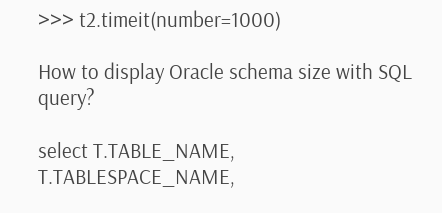>>> t2.timeit(number=1000)

How to display Oracle schema size with SQL query?

select T.TABLE_NAME, T.TABLESPACE_NAME,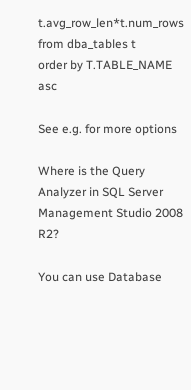t.avg_row_len*t.num_rows from dba_tables t
order by T.TABLE_NAME asc

See e.g. for more options

Where is the Query Analyzer in SQL Server Management Studio 2008 R2?

You can use Database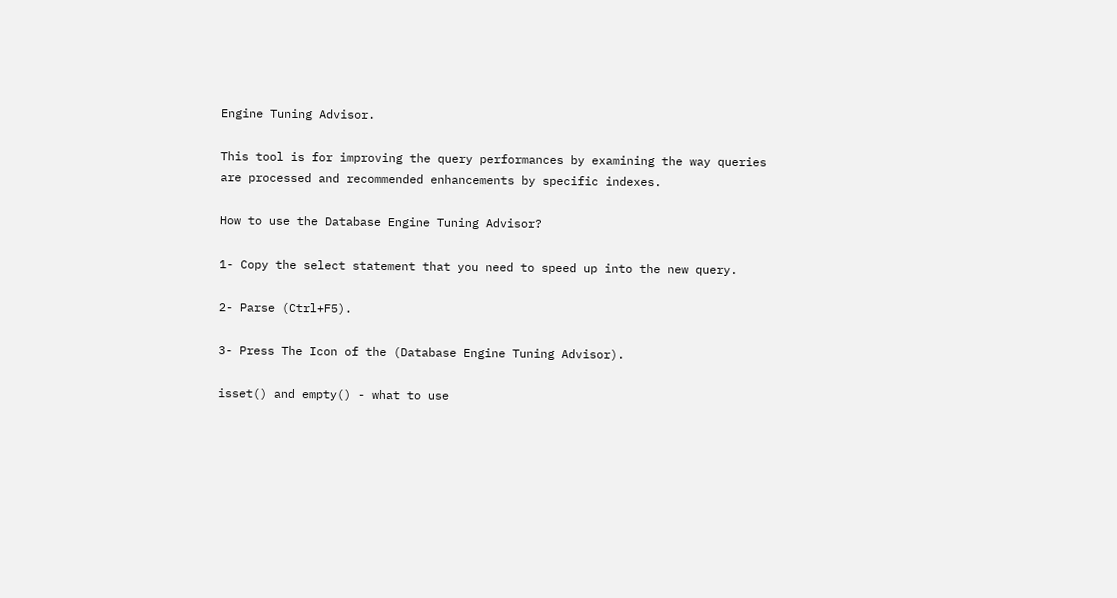Engine Tuning Advisor.

This tool is for improving the query performances by examining the way queries are processed and recommended enhancements by specific indexes.

How to use the Database Engine Tuning Advisor?

1- Copy the select statement that you need to speed up into the new query.

2- Parse (Ctrl+F5).

3- Press The Icon of the (Database Engine Tuning Advisor).

isset() and empty() - what to use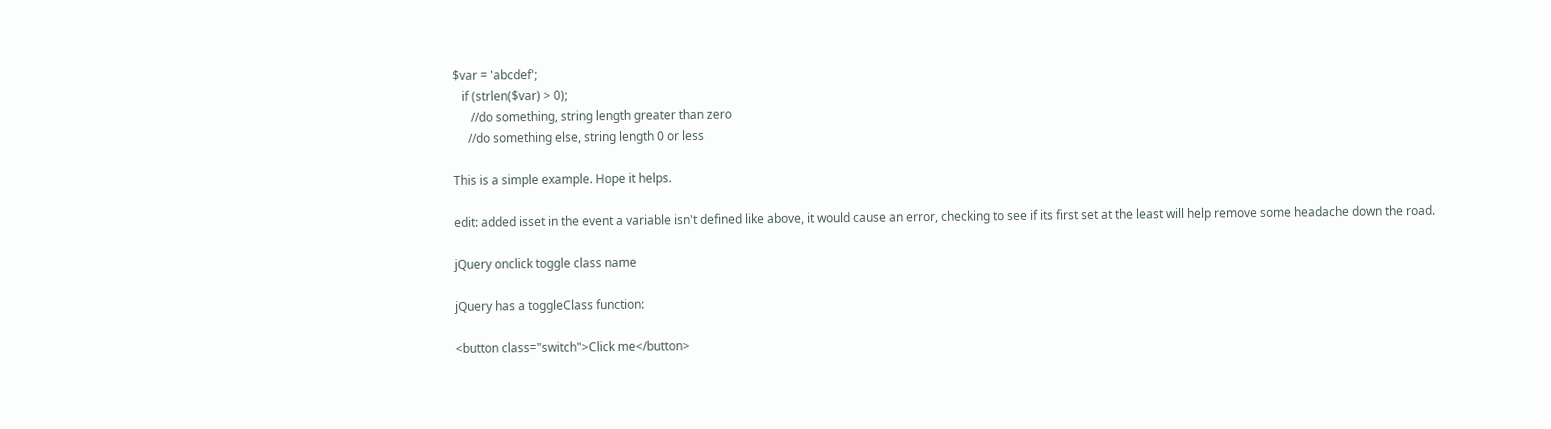$var = 'abcdef';
   if (strlen($var) > 0);
      //do something, string length greater than zero
     //do something else, string length 0 or less

This is a simple example. Hope it helps.

edit: added isset in the event a variable isn't defined like above, it would cause an error, checking to see if its first set at the least will help remove some headache down the road.

jQuery onclick toggle class name

jQuery has a toggleClass function:

<button class="switch">Click me</button>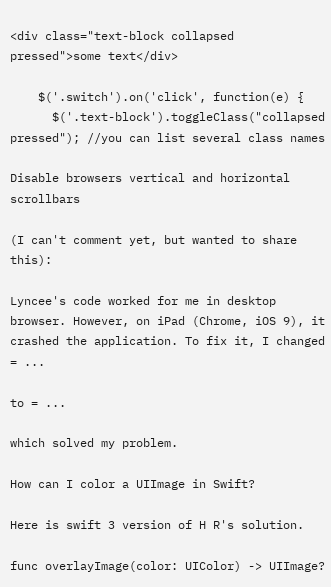<div class="text-block collapsed pressed">some text</div>

    $('.switch').on('click', function(e) {
      $('.text-block').toggleClass("collapsed pressed"); //you can list several class names

Disable browsers vertical and horizontal scrollbars

(I can't comment yet, but wanted to share this):

Lyncee's code worked for me in desktop browser. However, on iPad (Chrome, iOS 9), it crashed the application. To fix it, I changed = ...

to = ...

which solved my problem.

How can I color a UIImage in Swift?

Here is swift 3 version of H R's solution.

func overlayImage(color: UIColor) -> UIImage?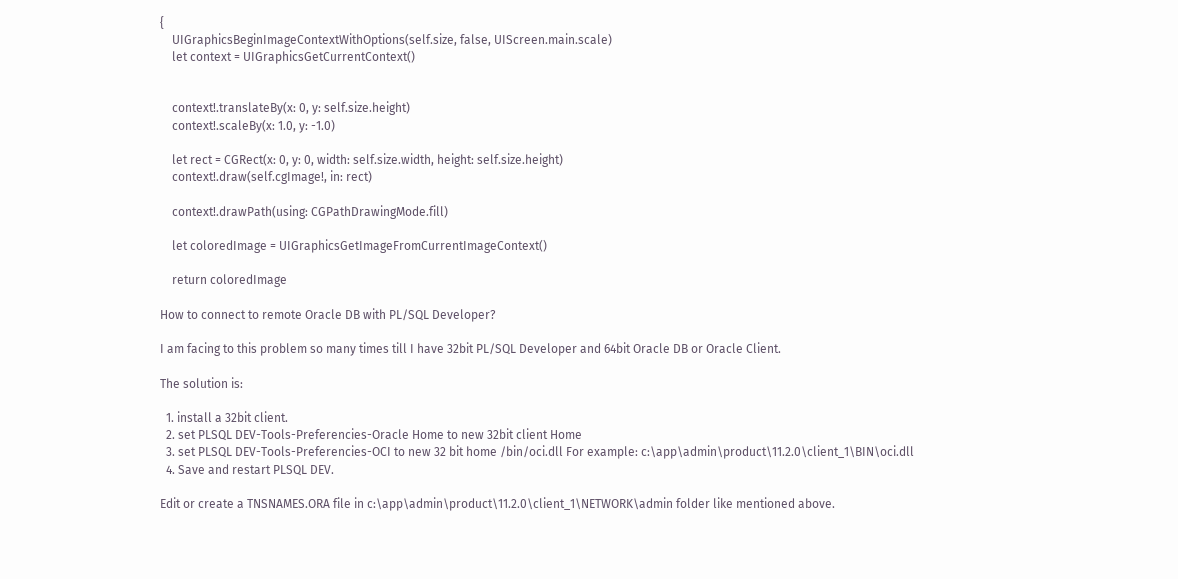{
    UIGraphicsBeginImageContextWithOptions(self.size, false, UIScreen.main.scale)
    let context = UIGraphicsGetCurrentContext()


    context!.translateBy(x: 0, y: self.size.height)
    context!.scaleBy(x: 1.0, y: -1.0)

    let rect = CGRect(x: 0, y: 0, width: self.size.width, height: self.size.height)
    context!.draw(self.cgImage!, in: rect)

    context!.drawPath(using: CGPathDrawingMode.fill)

    let coloredImage = UIGraphicsGetImageFromCurrentImageContext()

    return coloredImage

How to connect to remote Oracle DB with PL/SQL Developer?

I am facing to this problem so many times till I have 32bit PL/SQL Developer and 64bit Oracle DB or Oracle Client.

The solution is:

  1. install a 32bit client.
  2. set PLSQL DEV-Tools-Preferencies-Oracle Home to new 32bit client Home
  3. set PLSQL DEV-Tools-Preferencies-OCI to new 32 bit home /bin/oci.dll For example: c:\app\admin\product\11.2.0\client_1\BIN\oci.dll
  4. Save and restart PLSQL DEV.

Edit or create a TNSNAMES.ORA file in c:\app\admin\product\11.2.0\client_1\NETWORK\admin folder like mentioned above.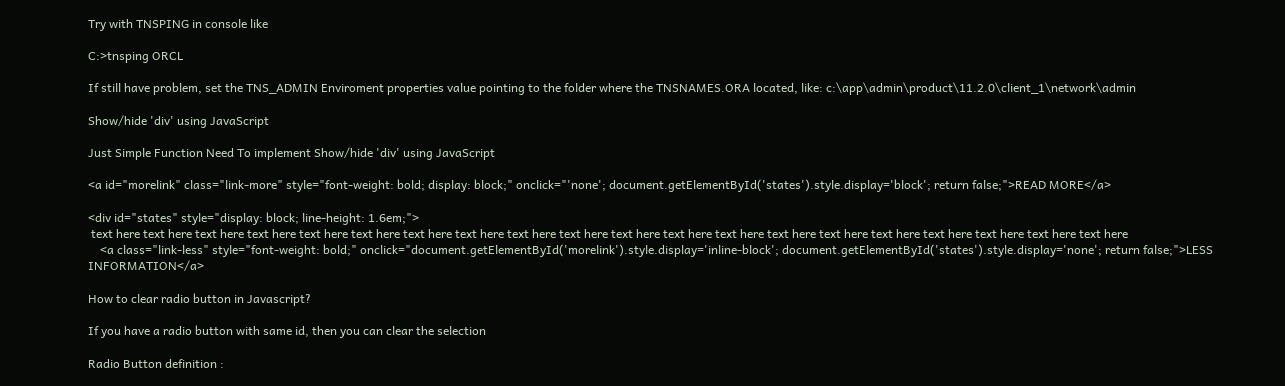Try with TNSPING in console like

C:>tnsping ORCL

If still have problem, set the TNS_ADMIN Enviroment properties value pointing to the folder where the TNSNAMES.ORA located, like: c:\app\admin\product\11.2.0\client_1\network\admin

Show/hide 'div' using JavaScript

Just Simple Function Need To implement Show/hide 'div' using JavaScript

<a id="morelink" class="link-more" style="font-weight: bold; display: block;" onclick="'none'; document.getElementById('states').style.display='block'; return false;">READ MORE</a>

<div id="states" style="display: block; line-height: 1.6em;">
 text here text here text here text here text here text here text here text here text here text here text here text here text here text here text here text here text here text here text here text here
    <a class="link-less" style="font-weight: bold;" onclick="document.getElementById('morelink').style.display='inline-block'; document.getElementById('states').style.display='none'; return false;">LESS INFORMATION</a>

How to clear radio button in Javascript?

If you have a radio button with same id, then you can clear the selection

Radio Button definition :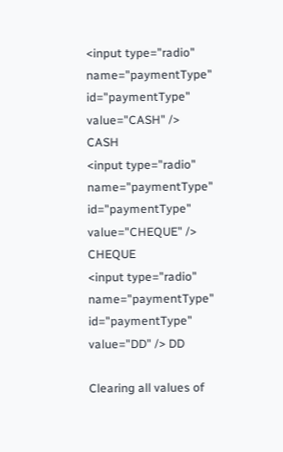<input type="radio" name="paymentType" id="paymentType" value="CASH" /> CASH
<input type="radio" name="paymentType" id="paymentType" value="CHEQUE" /> CHEQUE
<input type="radio" name="paymentType" id="paymentType" value="DD" /> DD

Clearing all values of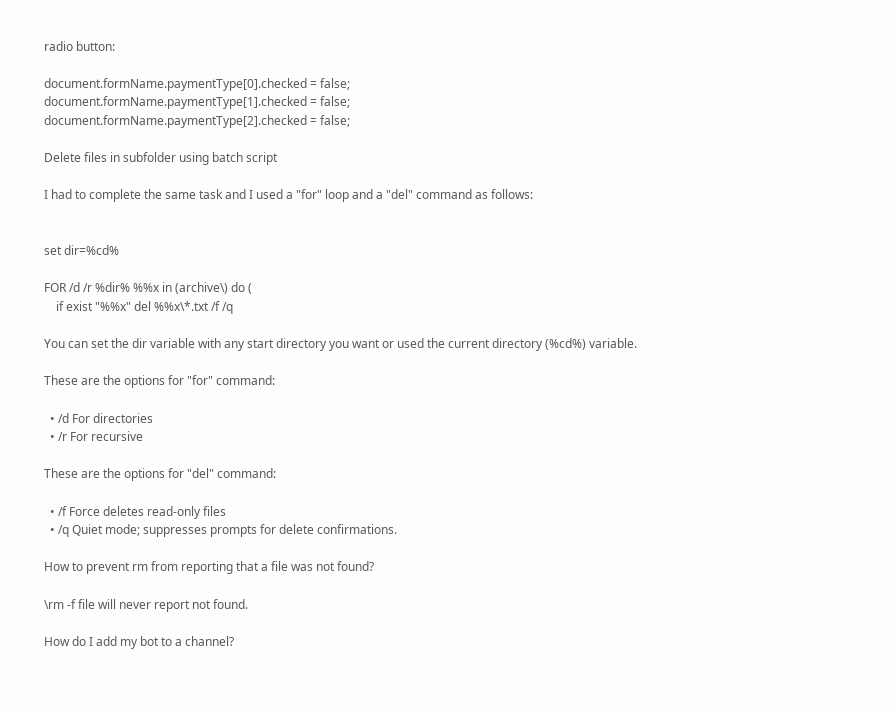radio button:

document.formName.paymentType[0].checked = false;
document.formName.paymentType[1].checked = false;
document.formName.paymentType[2].checked = false;

Delete files in subfolder using batch script

I had to complete the same task and I used a "for" loop and a "del" command as follows:


set dir=%cd%

FOR /d /r %dir% %%x in (archive\) do (
    if exist "%%x" del %%x\*.txt /f /q

You can set the dir variable with any start directory you want or used the current directory (%cd%) variable.

These are the options for "for" command:

  • /d For directories
  • /r For recursive

These are the options for "del" command:

  • /f Force deletes read-only files
  • /q Quiet mode; suppresses prompts for delete confirmations.

How to prevent rm from reporting that a file was not found?

\rm -f file will never report not found.

How do I add my bot to a channel?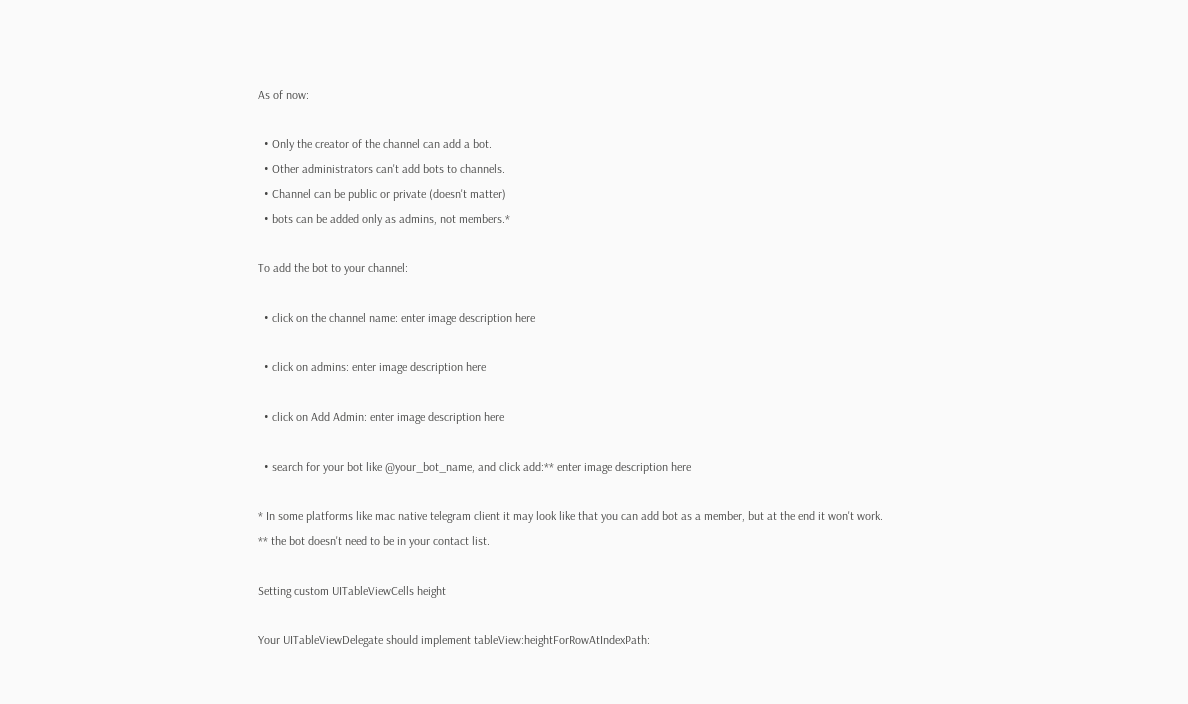As of now:

  • Only the creator of the channel can add a bot.
  • Other administrators can't add bots to channels.
  • Channel can be public or private (doesn't matter)
  • bots can be added only as admins, not members.*

To add the bot to your channel:

  • click on the channel name: enter image description here

  • click on admins: enter image description here

  • click on Add Admin: enter image description here

  • search for your bot like @your_bot_name, and click add:** enter image description here

* In some platforms like mac native telegram client it may look like that you can add bot as a member, but at the end it won't work.
** the bot doesn't need to be in your contact list.

Setting custom UITableViewCells height

Your UITableViewDelegate should implement tableView:heightForRowAtIndexPath: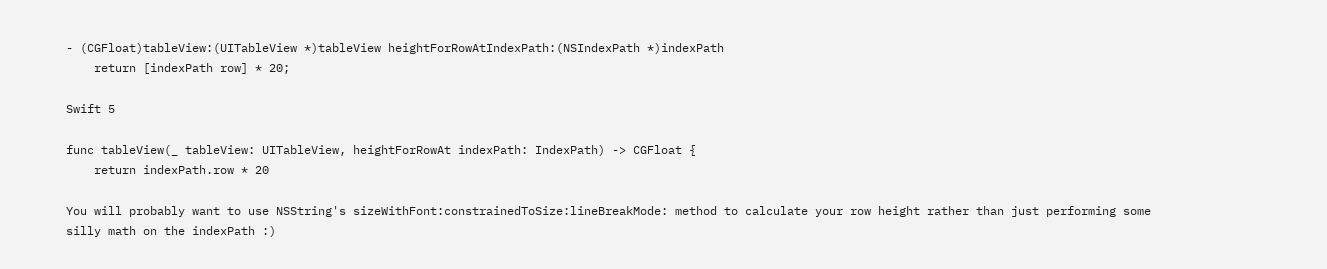- (CGFloat)tableView:(UITableView *)tableView heightForRowAtIndexPath:(NSIndexPath *)indexPath
    return [indexPath row] * 20;

Swift 5

func tableView(_ tableView: UITableView, heightForRowAt indexPath: IndexPath) -> CGFloat {
    return indexPath.row * 20

You will probably want to use NSString's sizeWithFont:constrainedToSize:lineBreakMode: method to calculate your row height rather than just performing some silly math on the indexPath :)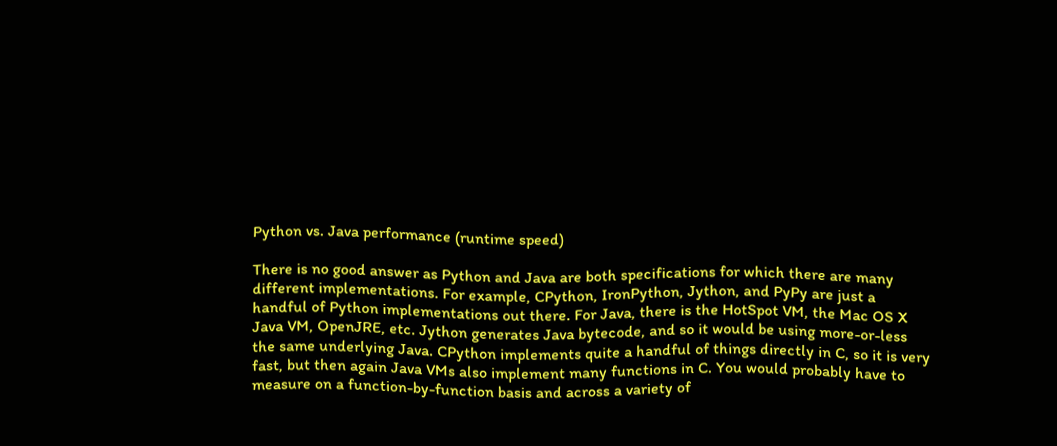Python vs. Java performance (runtime speed)

There is no good answer as Python and Java are both specifications for which there are many different implementations. For example, CPython, IronPython, Jython, and PyPy are just a handful of Python implementations out there. For Java, there is the HotSpot VM, the Mac OS X Java VM, OpenJRE, etc. Jython generates Java bytecode, and so it would be using more-or-less the same underlying Java. CPython implements quite a handful of things directly in C, so it is very fast, but then again Java VMs also implement many functions in C. You would probably have to measure on a function-by-function basis and across a variety of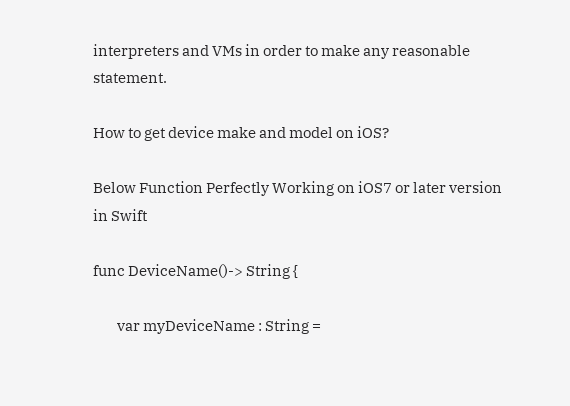interpreters and VMs in order to make any reasonable statement.

How to get device make and model on iOS?

Below Function Perfectly Working on iOS7 or later version in Swift

func DeviceName()-> String {

        var myDeviceName : String =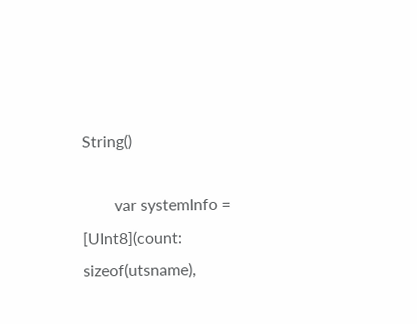String()

        var systemInfo = [UInt8](count: sizeof(utsname),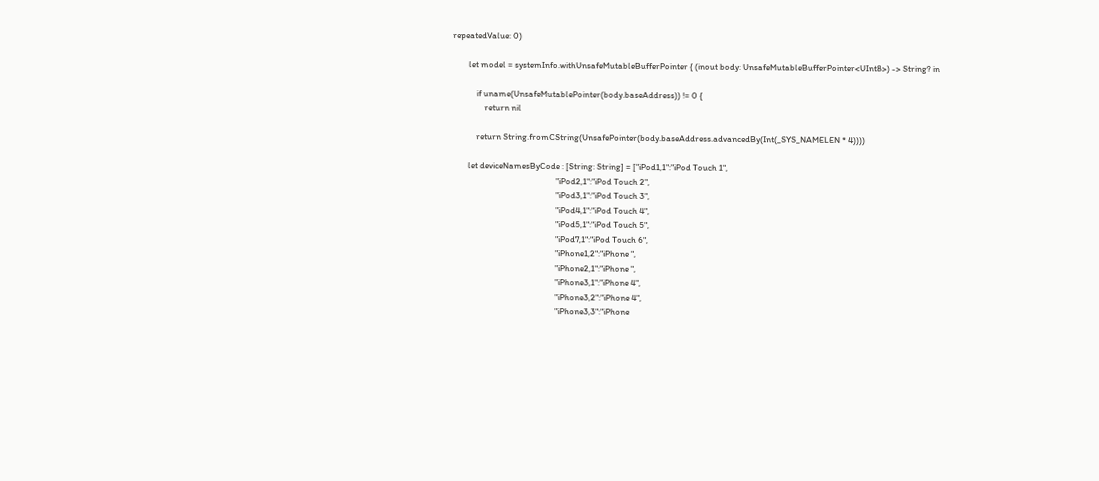repeatedValue: 0)

        let model = systemInfo.withUnsafeMutableBufferPointer { (inout body: UnsafeMutableBufferPointer<UInt8>) -> String? in

            if uname(UnsafeMutablePointer(body.baseAddress)) != 0 {
                return nil

            return String.fromCString(UnsafePointer(body.baseAddress.advancedBy(Int(_SYS_NAMELEN * 4))))

        let deviceNamesByCode : [String: String] = ["iPod1,1":"iPod Touch 1",
                                                    "iPod2,1":"iPod Touch 2",
                                                    "iPod3,1":"iPod Touch 3",
                                                    "iPod4,1":"iPod Touch 4",
                                                    "iPod5,1":"iPod Touch 5",
                                                    "iPod7,1":"iPod Touch 6",
                                                    "iPhone1,2":"iPhone ",
                                                    "iPhone2,1":"iPhone ",
                                                    "iPhone3,1":"iPhone 4",
                                                    "iPhone3,2":"iPhone 4",
                                                    "iPhone3,3":"iPhone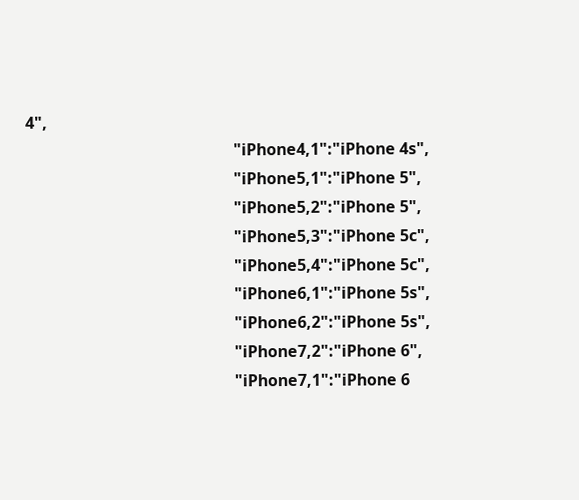4",
                                                    "iPhone4,1":"iPhone 4s",
                                                    "iPhone5,1":"iPhone 5",
                                                    "iPhone5,2":"iPhone 5",
                                                    "iPhone5,3":"iPhone 5c",
                                                    "iPhone5,4":"iPhone 5c",
                                                    "iPhone6,1":"iPhone 5s",
                                                    "iPhone6,2":"iPhone 5s",
                                                    "iPhone7,2":"iPhone 6",
                                                    "iPhone7,1":"iPhone 6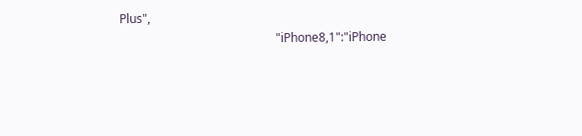Plus",
                                                    "iPhone8,1":"iPhone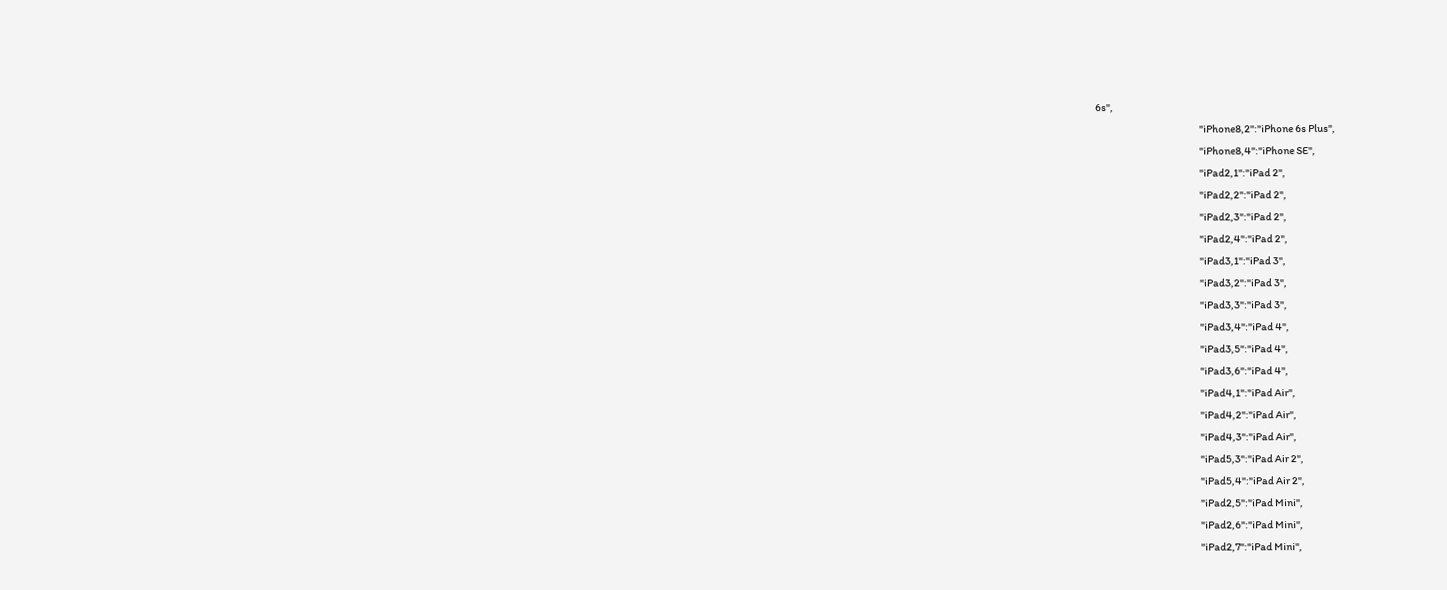6s",
                                                    "iPhone8,2":"iPhone 6s Plus",
                                                    "iPhone8,4":"iPhone SE",
                                                    "iPad2,1":"iPad 2",
                                                    "iPad2,2":"iPad 2",
                                                    "iPad2,3":"iPad 2",
                                                    "iPad2,4":"iPad 2",
                                                    "iPad3,1":"iPad 3",
                                                    "iPad3,2":"iPad 3",
                                                    "iPad3,3":"iPad 3",
                                                    "iPad3,4":"iPad 4",
                                                    "iPad3,5":"iPad 4",
                                                    "iPad3,6":"iPad 4",
                                                    "iPad4,1":"iPad Air",
                                                    "iPad4,2":"iPad Air",
                                                    "iPad4,3":"iPad Air",
                                                    "iPad5,3":"iPad Air 2",
                                                    "iPad5,4":"iPad Air 2",
                                                    "iPad2,5":"iPad Mini",
                                                    "iPad2,6":"iPad Mini",
                                                    "iPad2,7":"iPad Mini",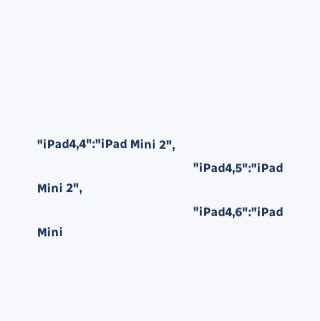"iPad4,4":"iPad Mini 2",
                                                    "iPad4,5":"iPad Mini 2",
                                                    "iPad4,6":"iPad Mini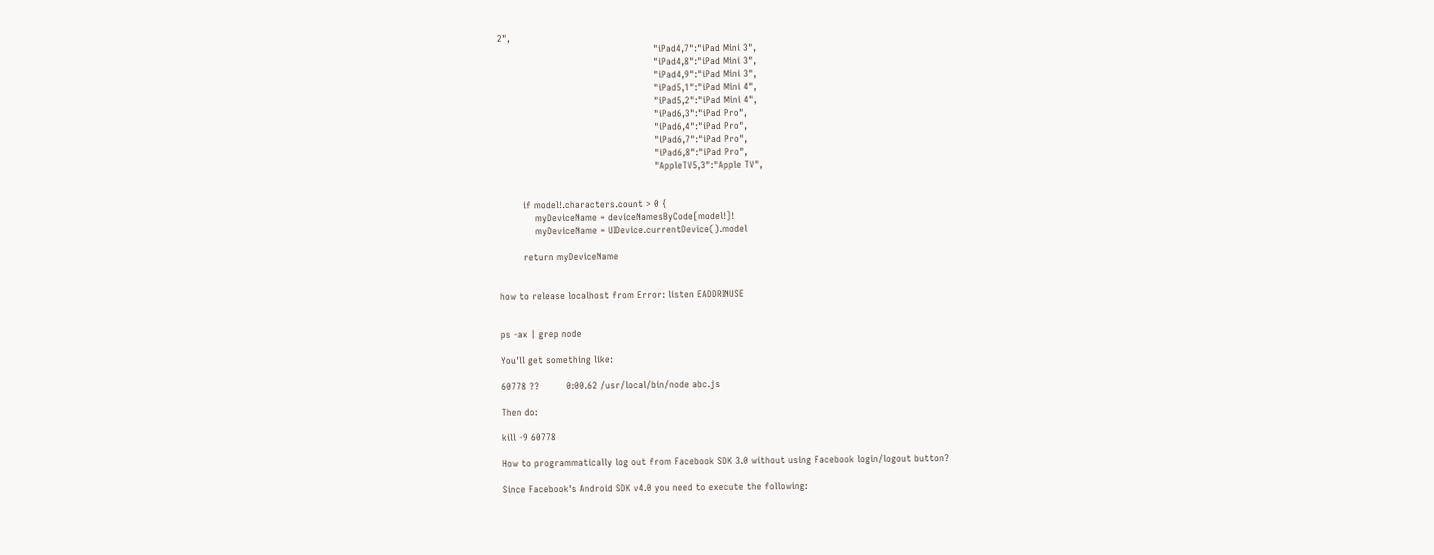2",
                                                    "iPad4,7":"iPad Mini 3",
                                                    "iPad4,8":"iPad Mini 3",
                                                    "iPad4,9":"iPad Mini 3",
                                                    "iPad5,1":"iPad Mini 4",
                                                    "iPad5,2":"iPad Mini 4",
                                                    "iPad6,3":"iPad Pro",
                                                    "iPad6,4":"iPad Pro",
                                                    "iPad6,7":"iPad Pro",
                                                    "iPad6,8":"iPad Pro",
                                                    "AppleTV5,3":"Apple TV",


        if model!.characters.count > 0 {
            myDeviceName = deviceNamesByCode[model!]!
            myDeviceName = UIDevice.currentDevice().model

        return myDeviceName


how to release localhost from Error: listen EADDRINUSE


ps -ax | grep node

You'll get something like:

60778 ??         0:00.62 /usr/local/bin/node abc.js

Then do:

kill -9 60778

How to programmatically log out from Facebook SDK 3.0 without using Facebook login/logout button?

Since Facebook's Android SDK v4.0 you need to execute the following: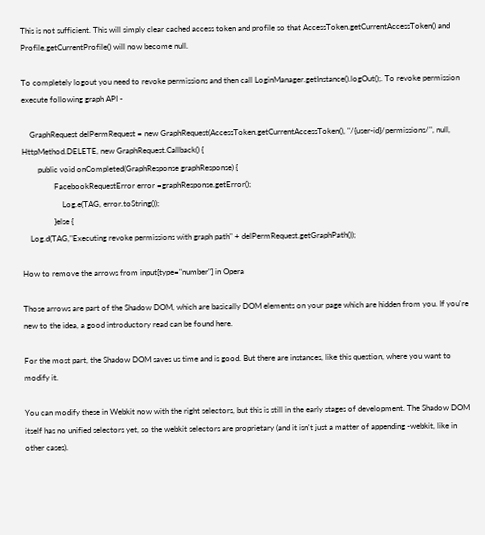This is not sufficient. This will simply clear cached access token and profile so that AccessToken.getCurrentAccessToken() and Profile.getCurrentProfile() will now become null.

To completely logout you need to revoke permissions and then call LoginManager.getInstance().logOut();. To revoke permission execute following graph API -

    GraphRequest delPermRequest = new GraphRequest(AccessToken.getCurrentAccessToken(), "/{user-id}/permissions/", null, HttpMethod.DELETE, new GraphRequest.Callback() {
        public void onCompleted(GraphResponse graphResponse) {
                FacebookRequestError error =graphResponse.getError();
                    Log.e(TAG, error.toString());
                }else {
    Log.d(TAG,"Executing revoke permissions with graph path" + delPermRequest.getGraphPath());

How to remove the arrows from input[type="number"] in Opera

Those arrows are part of the Shadow DOM, which are basically DOM elements on your page which are hidden from you. If you're new to the idea, a good introductory read can be found here.

For the most part, the Shadow DOM saves us time and is good. But there are instances, like this question, where you want to modify it.

You can modify these in Webkit now with the right selectors, but this is still in the early stages of development. The Shadow DOM itself has no unified selectors yet, so the webkit selectors are proprietary (and it isn't just a matter of appending -webkit, like in other cases).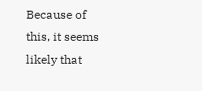Because of this, it seems likely that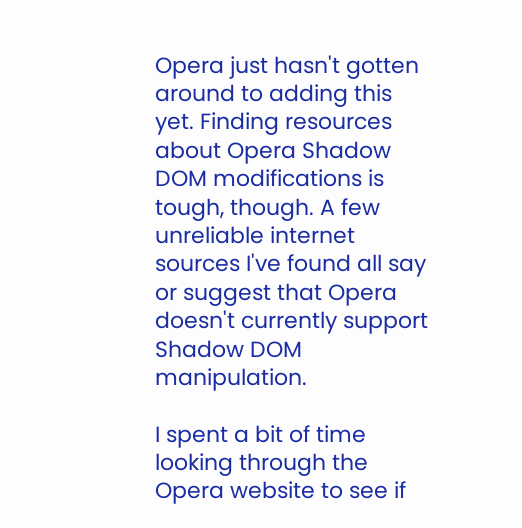Opera just hasn't gotten around to adding this yet. Finding resources about Opera Shadow DOM modifications is tough, though. A few unreliable internet sources I've found all say or suggest that Opera doesn't currently support Shadow DOM manipulation.

I spent a bit of time looking through the Opera website to see if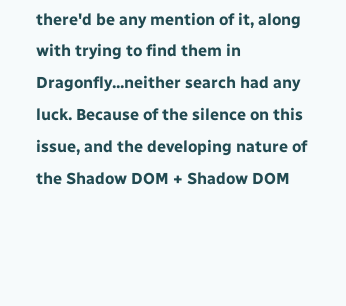there'd be any mention of it, along with trying to find them in Dragonfly...neither search had any luck. Because of the silence on this issue, and the developing nature of the Shadow DOM + Shadow DOM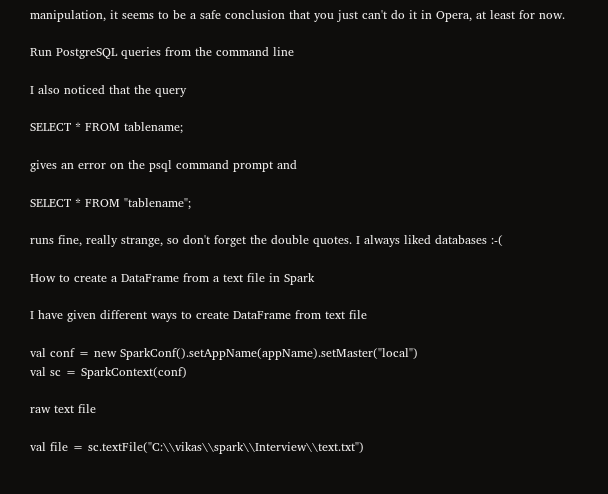manipulation, it seems to be a safe conclusion that you just can't do it in Opera, at least for now.

Run PostgreSQL queries from the command line

I also noticed that the query

SELECT * FROM tablename;

gives an error on the psql command prompt and

SELECT * FROM "tablename";

runs fine, really strange, so don't forget the double quotes. I always liked databases :-(

How to create a DataFrame from a text file in Spark

I have given different ways to create DataFrame from text file

val conf = new SparkConf().setAppName(appName).setMaster("local")
val sc = SparkContext(conf)

raw text file

val file = sc.textFile("C:\\vikas\\spark\\Interview\\text.txt")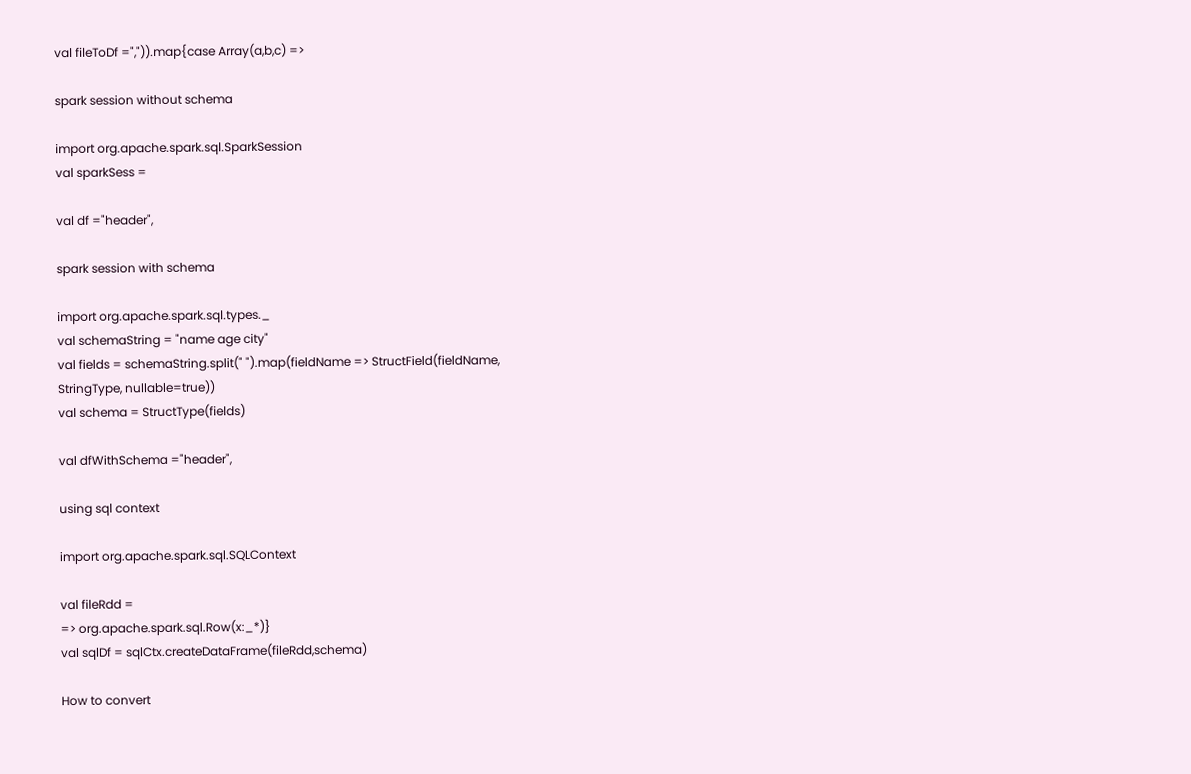val fileToDf =",")).map{case Array(a,b,c) =>

spark session without schema

import org.apache.spark.sql.SparkSession
val sparkSess =

val df ="header",

spark session with schema

import org.apache.spark.sql.types._
val schemaString = "name age city"
val fields = schemaString.split(" ").map(fieldName => StructField(fieldName,
StringType, nullable=true))
val schema = StructType(fields)

val dfWithSchema ="header",

using sql context

import org.apache.spark.sql.SQLContext

val fileRdd =
=> org.apache.spark.sql.Row(x:_*)}
val sqlDf = sqlCtx.createDataFrame(fileRdd,schema)

How to convert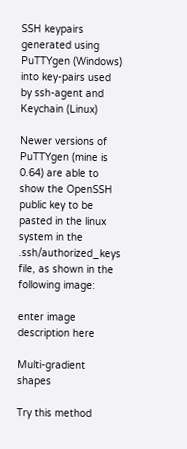SSH keypairs generated using PuTTYgen (Windows) into key-pairs used by ssh-agent and Keychain (Linux)

Newer versions of PuTTYgen (mine is 0.64) are able to show the OpenSSH public key to be pasted in the linux system in the .ssh/authorized_keys file, as shown in the following image:

enter image description here

Multi-gradient shapes

Try this method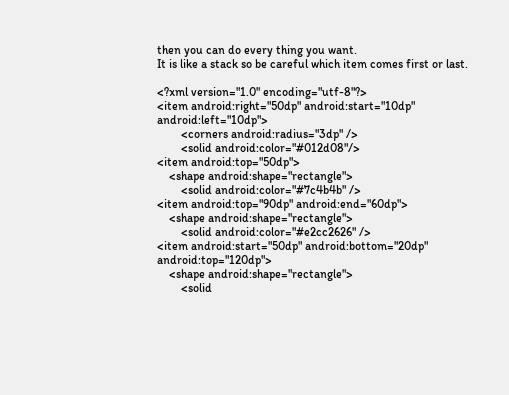then you can do every thing you want.
It is like a stack so be careful which item comes first or last.

<?xml version="1.0" encoding="utf-8"?>
<item android:right="50dp" android:start="10dp" android:left="10dp">
        <corners android:radius="3dp" />
        <solid android:color="#012d08"/>
<item android:top="50dp">
    <shape android:shape="rectangle">
        <solid android:color="#7c4b4b" />
<item android:top="90dp" android:end="60dp">
    <shape android:shape="rectangle">
        <solid android:color="#e2cc2626" />
<item android:start="50dp" android:bottom="20dp" android:top="120dp">
    <shape android:shape="rectangle">
        <solid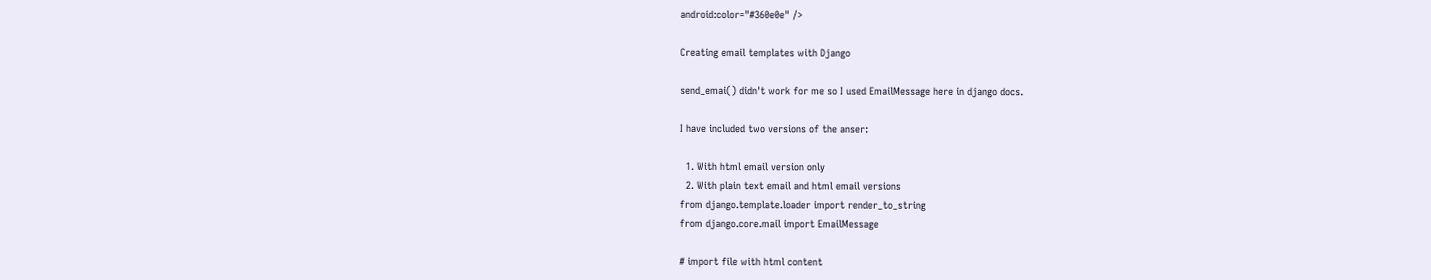android:color="#360e0e" />

Creating email templates with Django

send_emai() didn't work for me so I used EmailMessage here in django docs.

I have included two versions of the anser:

  1. With html email version only
  2. With plain text email and html email versions
from django.template.loader import render_to_string
from django.core.mail import EmailMessage

# import file with html content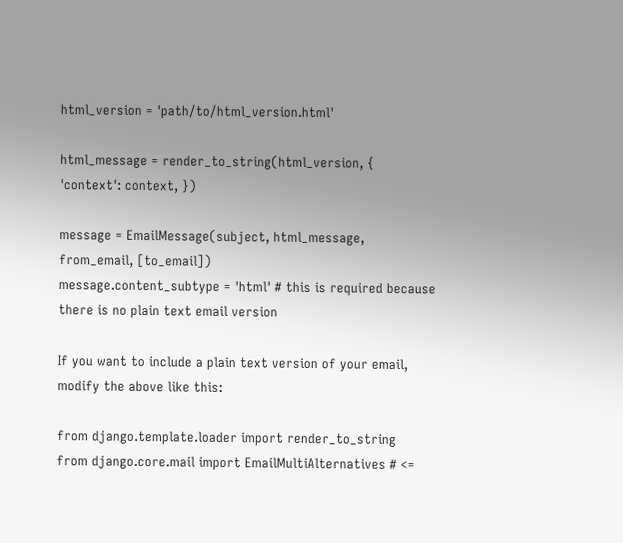html_version = 'path/to/html_version.html'

html_message = render_to_string(html_version, { 'context': context, })

message = EmailMessage(subject, html_message, from_email, [to_email])
message.content_subtype = 'html' # this is required because there is no plain text email version

If you want to include a plain text version of your email, modify the above like this:

from django.template.loader import render_to_string
from django.core.mail import EmailMultiAlternatives # <=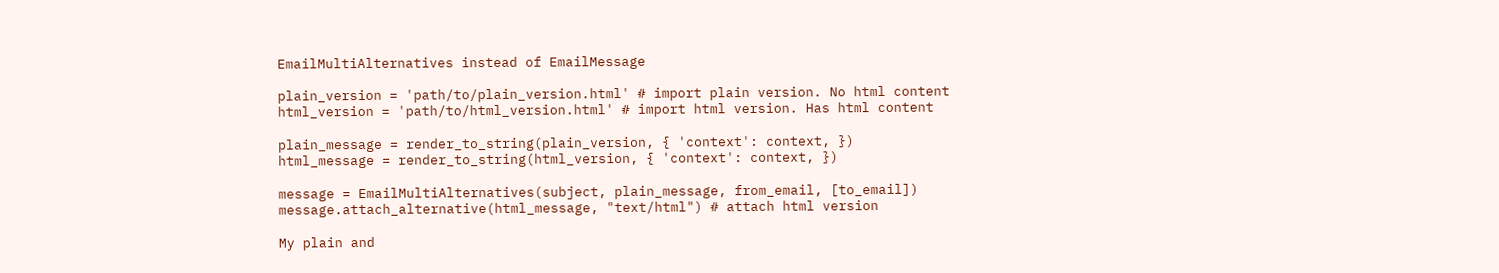EmailMultiAlternatives instead of EmailMessage

plain_version = 'path/to/plain_version.html' # import plain version. No html content
html_version = 'path/to/html_version.html' # import html version. Has html content

plain_message = render_to_string(plain_version, { 'context': context, })
html_message = render_to_string(html_version, { 'context': context, })

message = EmailMultiAlternatives(subject, plain_message, from_email, [to_email])
message.attach_alternative(html_message, "text/html") # attach html version

My plain and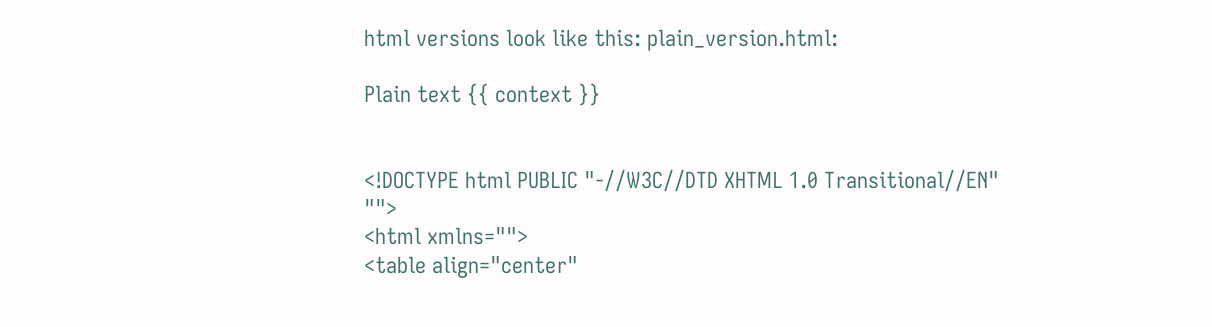html versions look like this: plain_version.html:

Plain text {{ context }}


<!DOCTYPE html PUBLIC "-//W3C//DTD XHTML 1.0 Transitional//EN" "">
<html xmlns="">
<table align="center"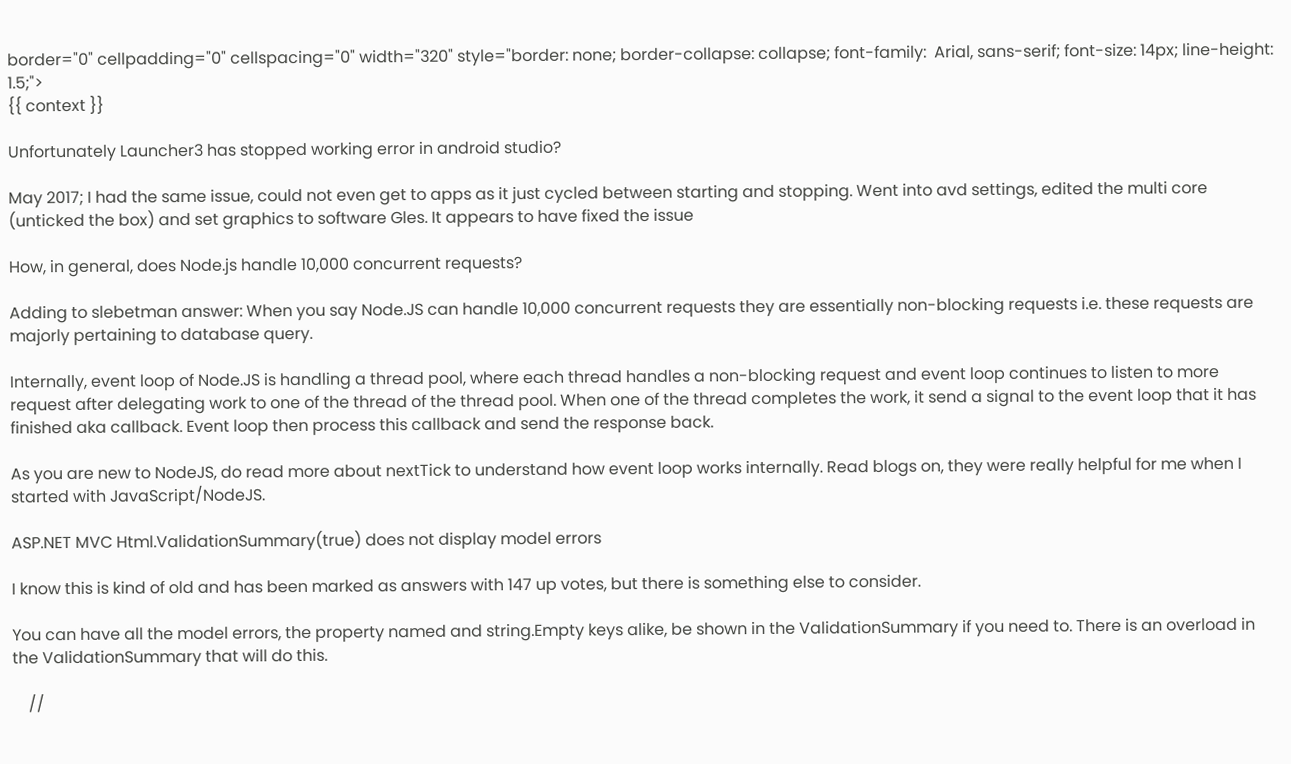border="0" cellpadding="0" cellspacing="0" width="320" style="border: none; border-collapse: collapse; font-family:  Arial, sans-serif; font-size: 14px; line-height: 1.5;">
{{ context }}

Unfortunately Launcher3 has stopped working error in android studio?

May 2017; I had the same issue, could not even get to apps as it just cycled between starting and stopping. Went into avd settings, edited the multi core (unticked the box) and set graphics to software Gles. It appears to have fixed the issue

How, in general, does Node.js handle 10,000 concurrent requests?

Adding to slebetman answer: When you say Node.JS can handle 10,000 concurrent requests they are essentially non-blocking requests i.e. these requests are majorly pertaining to database query.

Internally, event loop of Node.JS is handling a thread pool, where each thread handles a non-blocking request and event loop continues to listen to more request after delegating work to one of the thread of the thread pool. When one of the thread completes the work, it send a signal to the event loop that it has finished aka callback. Event loop then process this callback and send the response back.

As you are new to NodeJS, do read more about nextTick to understand how event loop works internally. Read blogs on, they were really helpful for me when I started with JavaScript/NodeJS.

ASP.NET MVC Html.ValidationSummary(true) does not display model errors

I know this is kind of old and has been marked as answers with 147 up votes, but there is something else to consider.

You can have all the model errors, the property named and string.Empty keys alike, be shown in the ValidationSummary if you need to. There is an overload in the ValidationSummary that will do this.

    //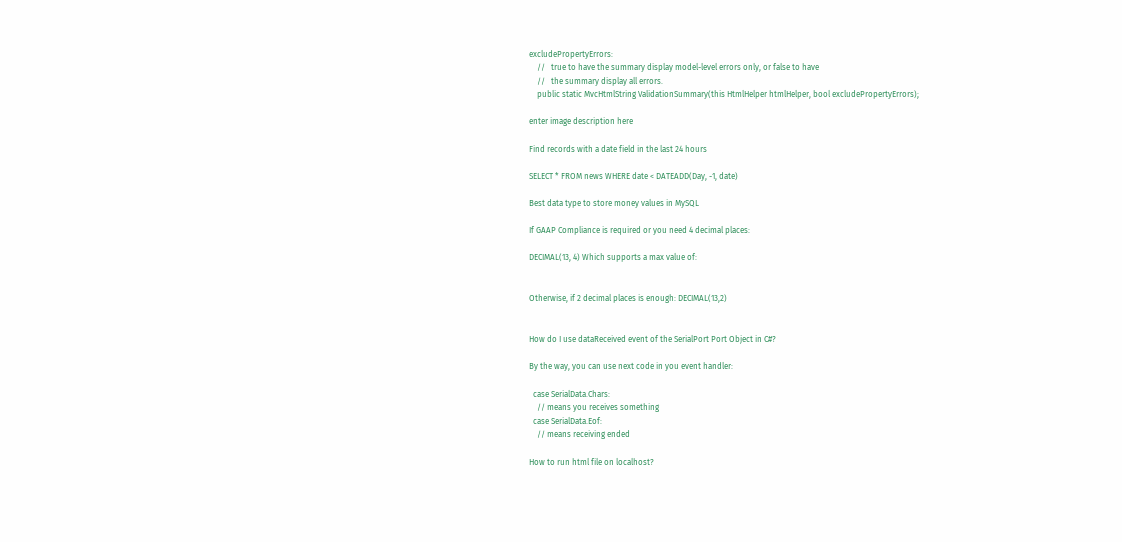excludePropertyErrors:
    //   true to have the summary display model-level errors only, or false to have
    //   the summary display all errors.
    public static MvcHtmlString ValidationSummary(this HtmlHelper htmlHelper, bool excludePropertyErrors);

enter image description here

Find records with a date field in the last 24 hours

SELECT * FROM news WHERE date < DATEADD(Day, -1, date)

Best data type to store money values in MySQL

If GAAP Compliance is required or you need 4 decimal places:

DECIMAL(13, 4) Which supports a max value of:


Otherwise, if 2 decimal places is enough: DECIMAL(13,2)


How do I use dataReceived event of the SerialPort Port Object in C#?

By the way, you can use next code in you event handler:

  case SerialData.Chars:
    // means you receives something
  case SerialData.Eof:
    // means receiving ended

How to run html file on localhost?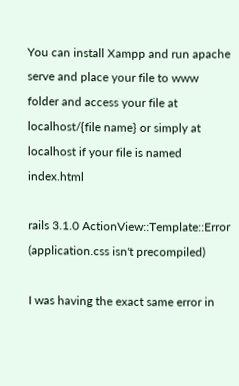You can install Xampp and run apache serve and place your file to www folder and access your file at localhost/{file name} or simply at localhost if your file is named index.html

rails 3.1.0 ActionView::Template::Error (application.css isn't precompiled)

I was having the exact same error in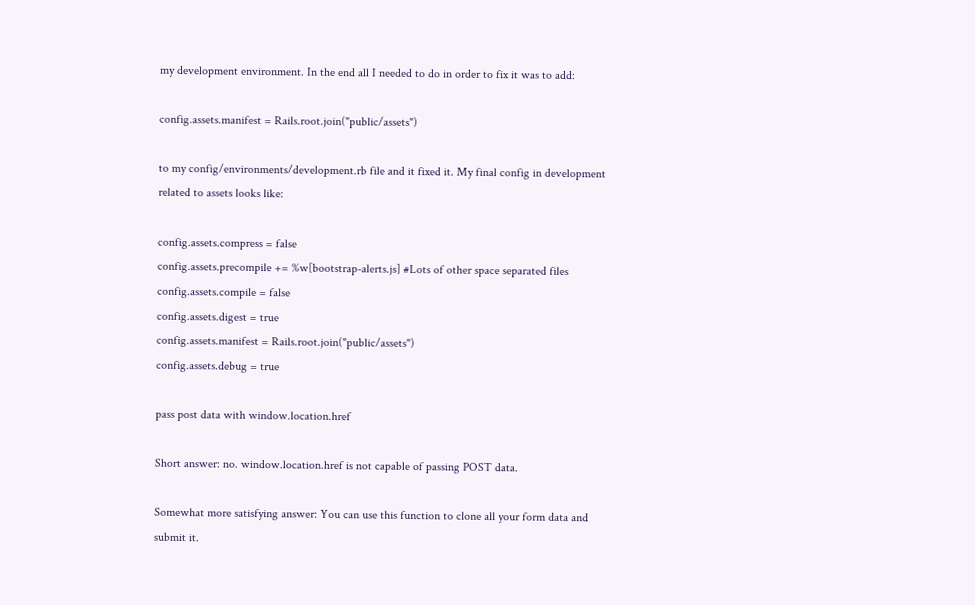my development environment. In the end all I needed to do in order to fix it was to add:

config.assets.manifest = Rails.root.join("public/assets")

to my config/environments/development.rb file and it fixed it. My final config in development related to assets looks like:

config.assets.compress = false
config.assets.precompile += %w[bootstrap-alerts.js] #Lots of other space separated files
config.assets.compile = false
config.assets.digest = true
config.assets.manifest = Rails.root.join("public/assets")
config.assets.debug = true

pass post data with window.location.href

Short answer: no. window.location.href is not capable of passing POST data.

Somewhat more satisfying answer: You can use this function to clone all your form data and submit it.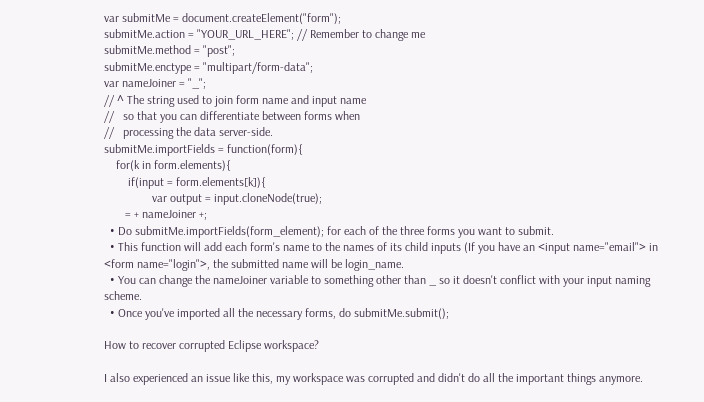var submitMe = document.createElement("form");
submitMe.action = "YOUR_URL_HERE"; // Remember to change me
submitMe.method = "post";
submitMe.enctype = "multipart/form-data";
var nameJoiner = "_";
// ^ The string used to join form name and input name
//   so that you can differentiate between forms when
//   processing the data server-side.
submitMe.importFields = function(form){
    for(k in form.elements){
        if(input = form.elements[k]){
                var output = input.cloneNode(true);
       = + nameJoiner +;
  • Do submitMe.importFields(form_element); for each of the three forms you want to submit.
  • This function will add each form's name to the names of its child inputs (If you have an <input name="email"> in <form name="login">, the submitted name will be login_name.
  • You can change the nameJoiner variable to something other than _ so it doesn't conflict with your input naming scheme.
  • Once you've imported all the necessary forms, do submitMe.submit();

How to recover corrupted Eclipse workspace?

I also experienced an issue like this, my workspace was corrupted and didn't do all the important things anymore.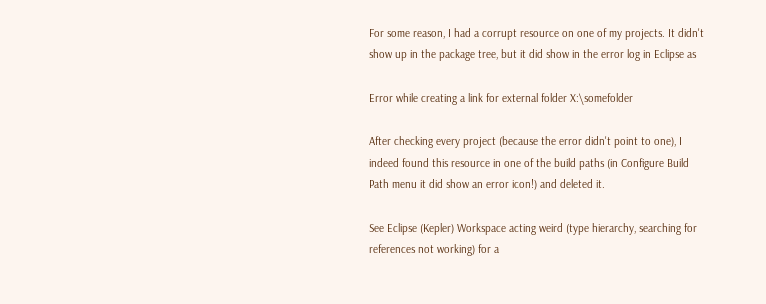For some reason, I had a corrupt resource on one of my projects. It didn't show up in the package tree, but it did show in the error log in Eclipse as

Error while creating a link for external folder X:\somefolder

After checking every project (because the error didn't point to one), I indeed found this resource in one of the build paths (in Configure Build Path menu it did show an error icon!) and deleted it.

See Eclipse (Kepler) Workspace acting weird (type hierarchy, searching for references not working) for a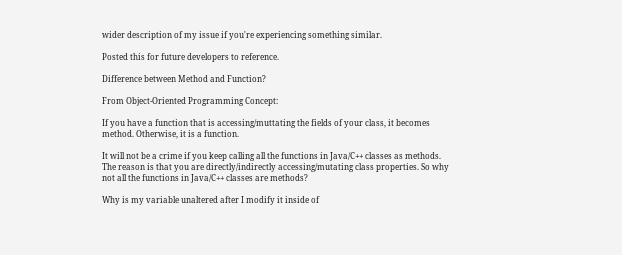wider description of my issue if you're experiencing something similar.

Posted this for future developers to reference.

Difference between Method and Function?

From Object-Oriented Programming Concept:

If you have a function that is accessing/muttating the fields of your class, it becomes method. Otherwise, it is a function.

It will not be a crime if you keep calling all the functions in Java/C++ classes as methods. The reason is that you are directly/indirectly accessing/mutating class properties. So why not all the functions in Java/C++ classes are methods?

Why is my variable unaltered after I modify it inside of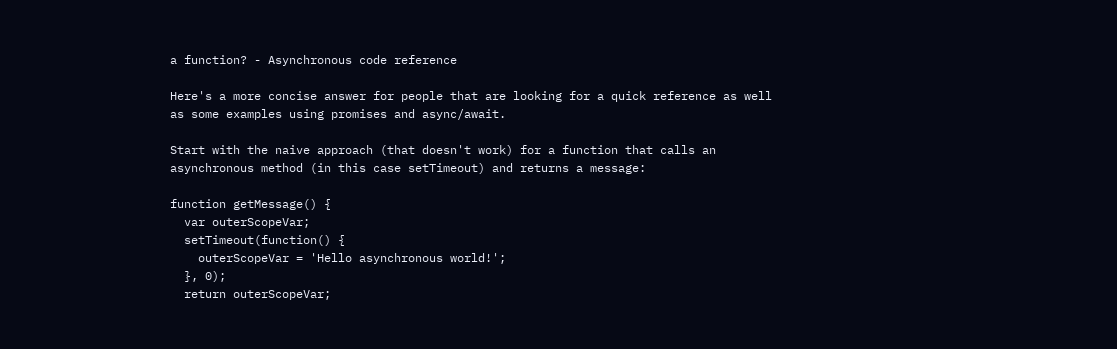a function? - Asynchronous code reference

Here's a more concise answer for people that are looking for a quick reference as well as some examples using promises and async/await.

Start with the naive approach (that doesn't work) for a function that calls an asynchronous method (in this case setTimeout) and returns a message:

function getMessage() {
  var outerScopeVar;
  setTimeout(function() {
    outerScopeVar = 'Hello asynchronous world!';
  }, 0);
  return outerScopeVar;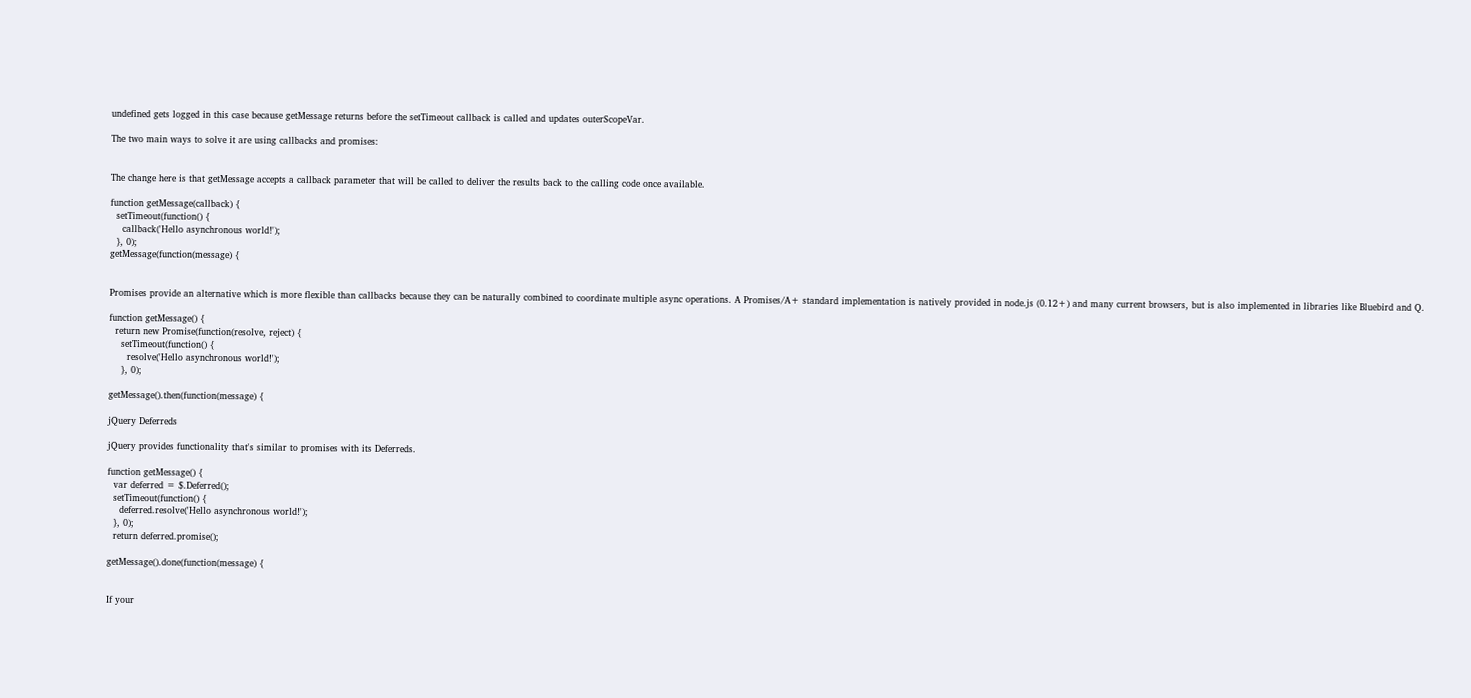undefined gets logged in this case because getMessage returns before the setTimeout callback is called and updates outerScopeVar.

The two main ways to solve it are using callbacks and promises:


The change here is that getMessage accepts a callback parameter that will be called to deliver the results back to the calling code once available.

function getMessage(callback) {
  setTimeout(function() {
    callback('Hello asynchronous world!');
  }, 0);
getMessage(function(message) {


Promises provide an alternative which is more flexible than callbacks because they can be naturally combined to coordinate multiple async operations. A Promises/A+ standard implementation is natively provided in node.js (0.12+) and many current browsers, but is also implemented in libraries like Bluebird and Q.

function getMessage() {
  return new Promise(function(resolve, reject) {
    setTimeout(function() {
      resolve('Hello asynchronous world!');
    }, 0);

getMessage().then(function(message) {

jQuery Deferreds

jQuery provides functionality that's similar to promises with its Deferreds.

function getMessage() {
  var deferred = $.Deferred();
  setTimeout(function() {
    deferred.resolve('Hello asynchronous world!');
  }, 0);
  return deferred.promise();

getMessage().done(function(message) {


If your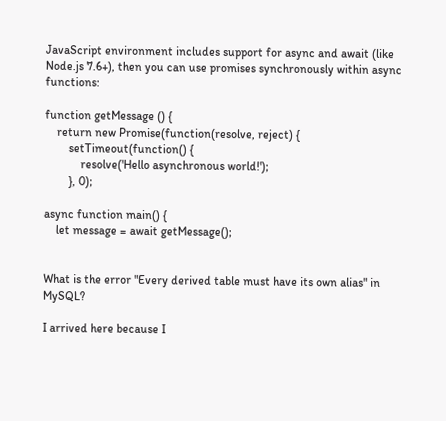JavaScript environment includes support for async and await (like Node.js 7.6+), then you can use promises synchronously within async functions:

function getMessage () {
    return new Promise(function(resolve, reject) {
        setTimeout(function() {
            resolve('Hello asynchronous world!');
        }, 0);

async function main() {
    let message = await getMessage();


What is the error "Every derived table must have its own alias" in MySQL?

I arrived here because I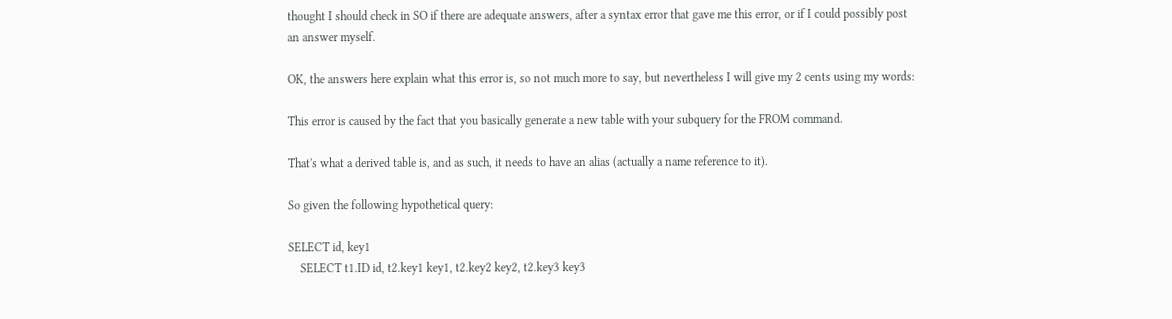thought I should check in SO if there are adequate answers, after a syntax error that gave me this error, or if I could possibly post an answer myself.

OK, the answers here explain what this error is, so not much more to say, but nevertheless I will give my 2 cents using my words:

This error is caused by the fact that you basically generate a new table with your subquery for the FROM command.

That's what a derived table is, and as such, it needs to have an alias (actually a name reference to it).

So given the following hypothetical query:

SELECT id, key1
    SELECT t1.ID id, t2.key1 key1, t2.key2 key2, t2.key3 key3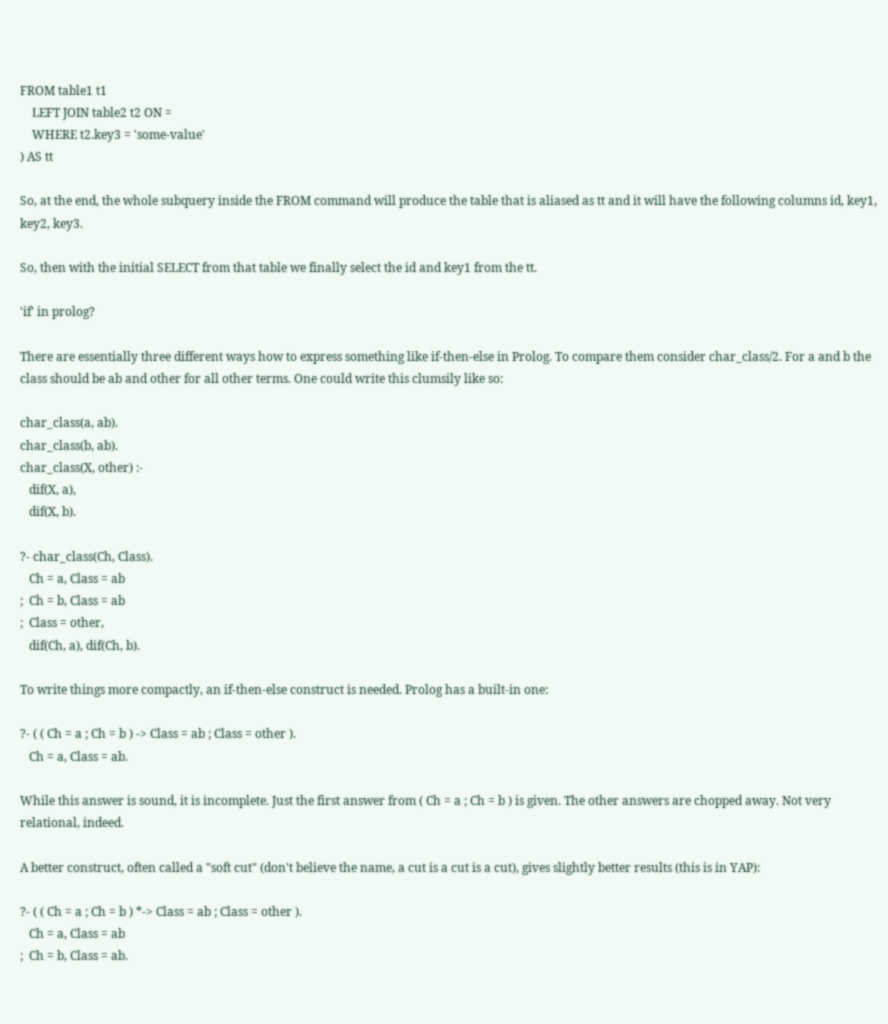FROM table1 t1
    LEFT JOIN table2 t2 ON =
    WHERE t2.key3 = 'some-value'
) AS tt

So, at the end, the whole subquery inside the FROM command will produce the table that is aliased as tt and it will have the following columns id, key1, key2, key3.

So, then with the initial SELECT from that table we finally select the id and key1 from the tt.

'if' in prolog?

There are essentially three different ways how to express something like if-then-else in Prolog. To compare them consider char_class/2. For a and b the class should be ab and other for all other terms. One could write this clumsily like so:

char_class(a, ab).
char_class(b, ab).
char_class(X, other) :-
   dif(X, a),
   dif(X, b).

?- char_class(Ch, Class).
   Ch = a, Class = ab
;  Ch = b, Class = ab
;  Class = other,
   dif(Ch, a), dif(Ch, b).

To write things more compactly, an if-then-else construct is needed. Prolog has a built-in one:

?- ( ( Ch = a ; Ch = b ) -> Class = ab ; Class = other ).
   Ch = a, Class = ab.

While this answer is sound, it is incomplete. Just the first answer from ( Ch = a ; Ch = b ) is given. The other answers are chopped away. Not very relational, indeed.

A better construct, often called a "soft cut" (don't believe the name, a cut is a cut is a cut), gives slightly better results (this is in YAP):

?- ( ( Ch = a ; Ch = b ) *-> Class = ab ; Class = other ).
   Ch = a, Class = ab
;  Ch = b, Class = ab.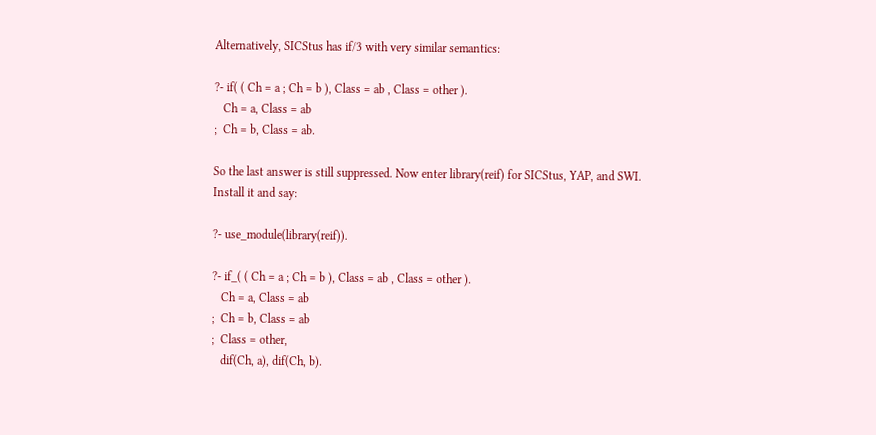Alternatively, SICStus has if/3 with very similar semantics:

?- if( ( Ch = a ; Ch = b ), Class = ab , Class = other ).
   Ch = a, Class = ab
;  Ch = b, Class = ab.

So the last answer is still suppressed. Now enter library(reif) for SICStus, YAP, and SWI. Install it and say:

?- use_module(library(reif)).

?- if_( ( Ch = a ; Ch = b ), Class = ab , Class = other ).
   Ch = a, Class = ab
;  Ch = b, Class = ab
;  Class = other,
   dif(Ch, a), dif(Ch, b).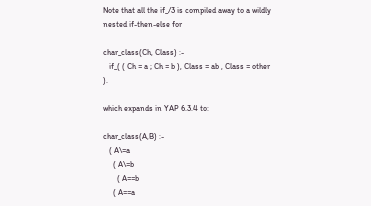Note that all the if_/3 is compiled away to a wildly nested if-then-else for

char_class(Ch, Class) :-
   if_( ( Ch = a ; Ch = b ), Class = ab , Class = other ).

which expands in YAP 6.3.4 to:

char_class(A,B) :-
   ( A\=a
     ( A\=b
       ( A==b
     ( A==a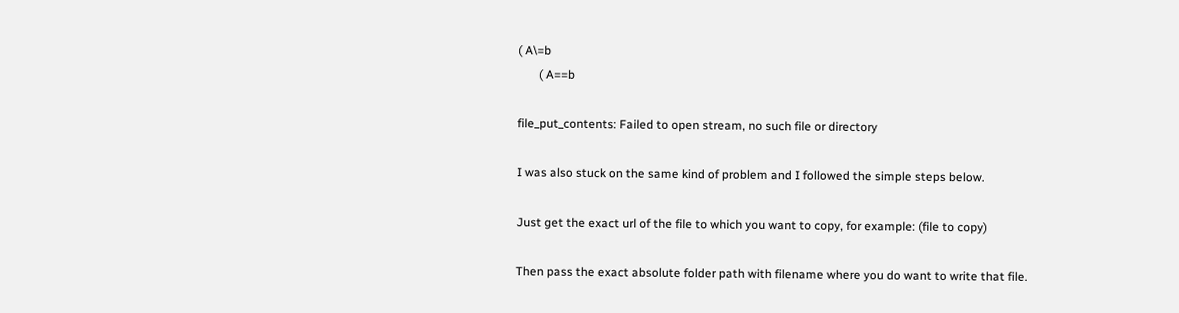( A\=b
       ( A==b

file_put_contents: Failed to open stream, no such file or directory

I was also stuck on the same kind of problem and I followed the simple steps below.

Just get the exact url of the file to which you want to copy, for example: (file to copy)

Then pass the exact absolute folder path with filename where you do want to write that file.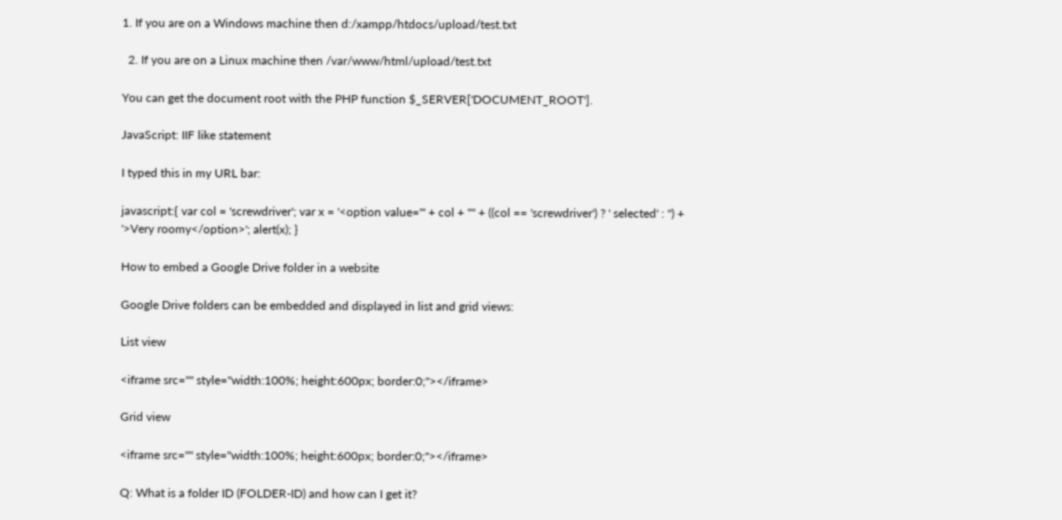1. If you are on a Windows machine then d:/xampp/htdocs/upload/test.txt

  2. If you are on a Linux machine then /var/www/html/upload/test.txt

You can get the document root with the PHP function $_SERVER['DOCUMENT_ROOT'].

JavaScript: IIF like statement

I typed this in my URL bar:

javascript:{ var col = 'screwdriver'; var x = '<option value="' + col + '"' + ((col == 'screwdriver') ? ' selected' : '') + '>Very roomy</option>'; alert(x); }

How to embed a Google Drive folder in a website

Google Drive folders can be embedded and displayed in list and grid views:

List view

<iframe src="" style="width:100%; height:600px; border:0;"></iframe>

Grid view

<iframe src="" style="width:100%; height:600px; border:0;"></iframe>

Q: What is a folder ID (FOLDER-ID) and how can I get it?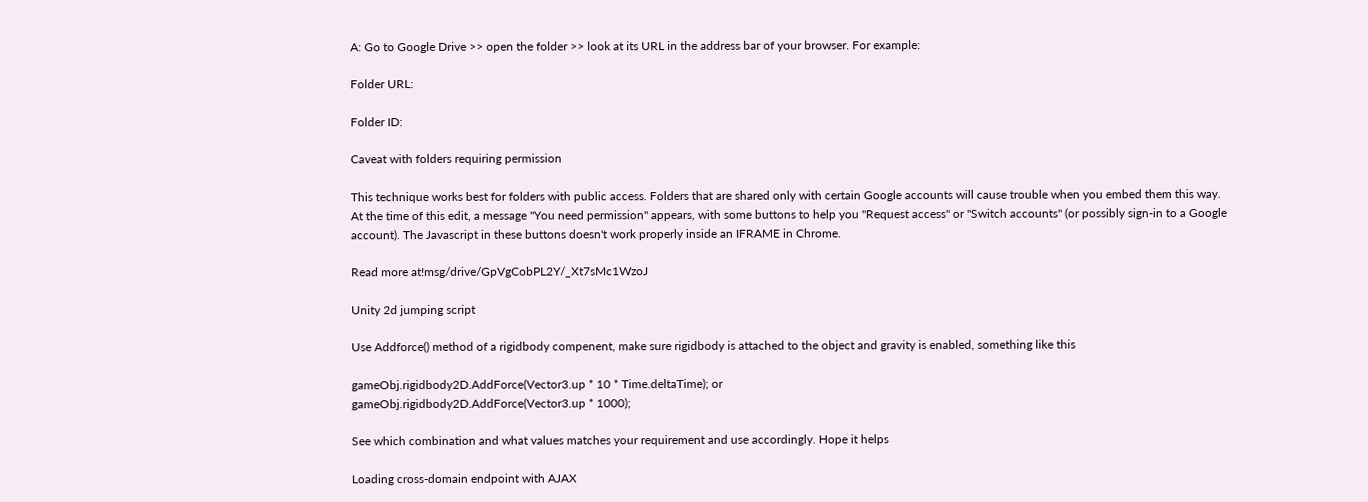A: Go to Google Drive >> open the folder >> look at its URL in the address bar of your browser. For example:

Folder URL:

Folder ID:

Caveat with folders requiring permission

This technique works best for folders with public access. Folders that are shared only with certain Google accounts will cause trouble when you embed them this way. At the time of this edit, a message "You need permission" appears, with some buttons to help you "Request access" or "Switch accounts" (or possibly sign-in to a Google account). The Javascript in these buttons doesn't work properly inside an IFRAME in Chrome.

Read more at!msg/drive/GpVgCobPL2Y/_Xt7sMc1WzoJ

Unity 2d jumping script

Use Addforce() method of a rigidbody compenent, make sure rigidbody is attached to the object and gravity is enabled, something like this

gameObj.rigidbody2D.AddForce(Vector3.up * 10 * Time.deltaTime); or
gameObj.rigidbody2D.AddForce(Vector3.up * 1000);

See which combination and what values matches your requirement and use accordingly. Hope it helps

Loading cross-domain endpoint with AJAX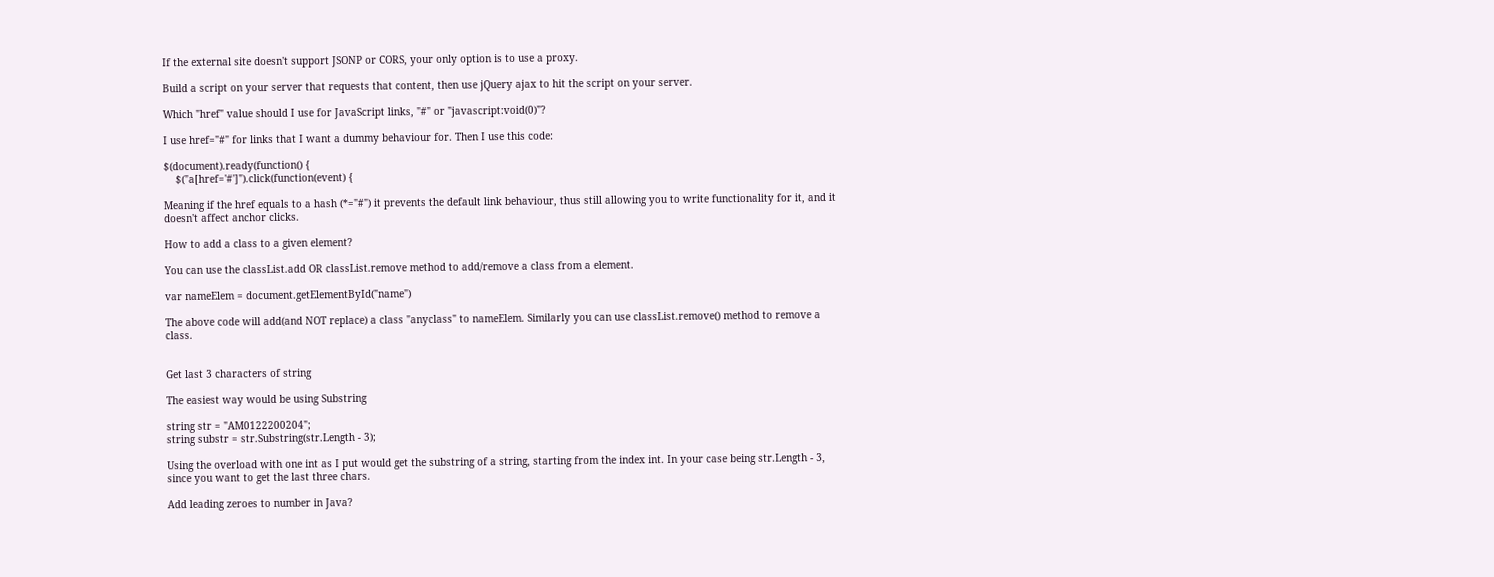If the external site doesn't support JSONP or CORS, your only option is to use a proxy.

Build a script on your server that requests that content, then use jQuery ajax to hit the script on your server.

Which "href" value should I use for JavaScript links, "#" or "javascript:void(0)"?

I use href="#" for links that I want a dummy behaviour for. Then I use this code:

$(document).ready(function() {
    $("a[href='#']").click(function(event) {

Meaning if the href equals to a hash (*="#") it prevents the default link behaviour, thus still allowing you to write functionality for it, and it doesn't affect anchor clicks.

How to add a class to a given element?

You can use the classList.add OR classList.remove method to add/remove a class from a element.

var nameElem = document.getElementById("name")

The above code will add(and NOT replace) a class "anyclass" to nameElem. Similarly you can use classList.remove() method to remove a class.


Get last 3 characters of string

The easiest way would be using Substring

string str = "AM0122200204";
string substr = str.Substring(str.Length - 3);

Using the overload with one int as I put would get the substring of a string, starting from the index int. In your case being str.Length - 3, since you want to get the last three chars.

Add leading zeroes to number in Java?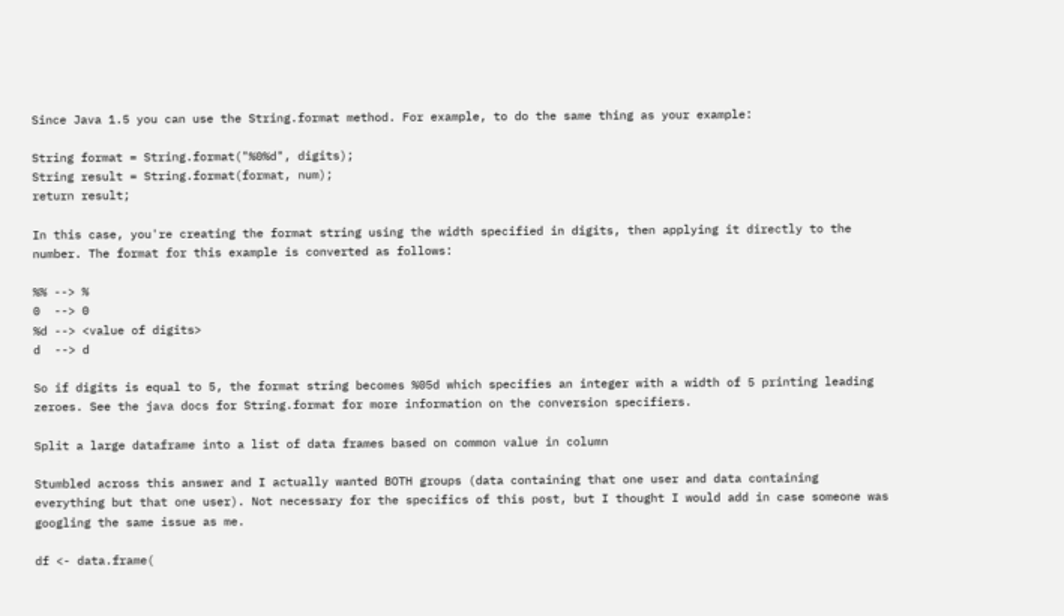Since Java 1.5 you can use the String.format method. For example, to do the same thing as your example:

String format = String.format("%0%d", digits);
String result = String.format(format, num);
return result;

In this case, you're creating the format string using the width specified in digits, then applying it directly to the number. The format for this example is converted as follows:

%% --> %
0  --> 0
%d --> <value of digits>
d  --> d

So if digits is equal to 5, the format string becomes %05d which specifies an integer with a width of 5 printing leading zeroes. See the java docs for String.format for more information on the conversion specifiers.

Split a large dataframe into a list of data frames based on common value in column

Stumbled across this answer and I actually wanted BOTH groups (data containing that one user and data containing everything but that one user). Not necessary for the specifics of this post, but I thought I would add in case someone was googling the same issue as me.

df <- data.frame(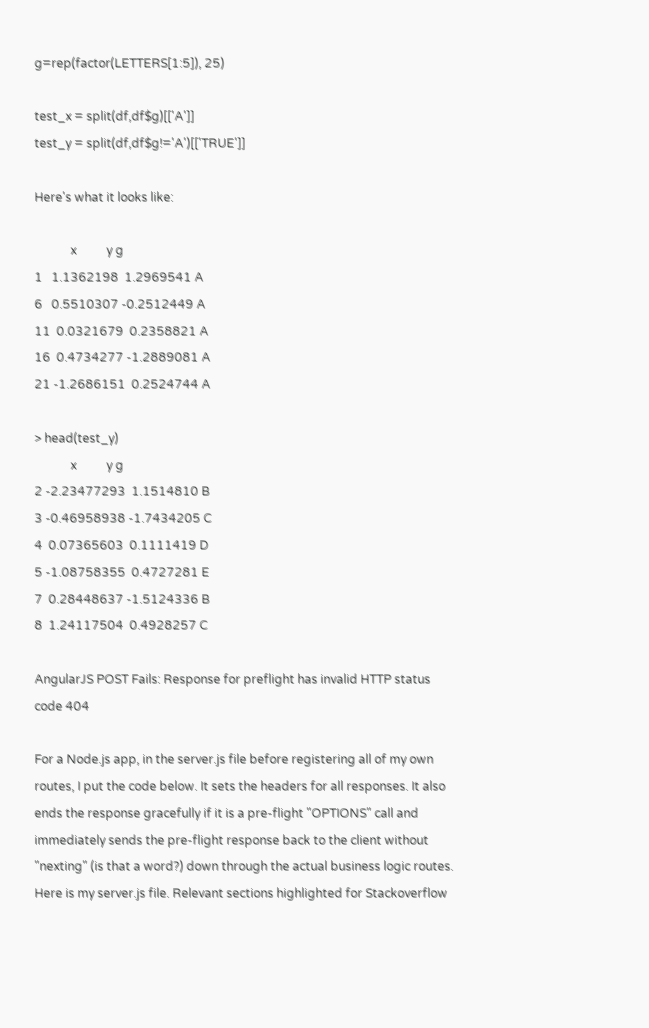g=rep(factor(LETTERS[1:5]), 25)

test_x = split(df,df$g)[['A']]
test_y = split(df,df$g!='A')[['TRUE']]

Here's what it looks like:

            x          y g
1   1.1362198  1.2969541 A
6   0.5510307 -0.2512449 A
11  0.0321679  0.2358821 A
16  0.4734277 -1.2889081 A
21 -1.2686151  0.2524744 A

> head(test_y)
            x          y g
2 -2.23477293  1.1514810 B
3 -0.46958938 -1.7434205 C
4  0.07365603  0.1111419 D
5 -1.08758355  0.4727281 E
7  0.28448637 -1.5124336 B
8  1.24117504  0.4928257 C

AngularJS POST Fails: Response for preflight has invalid HTTP status code 404

For a Node.js app, in the server.js file before registering all of my own routes, I put the code below. It sets the headers for all responses. It also ends the response gracefully if it is a pre-flight "OPTIONS" call and immediately sends the pre-flight response back to the client without "nexting" (is that a word?) down through the actual business logic routes. Here is my server.js file. Relevant sections highlighted for Stackoverflow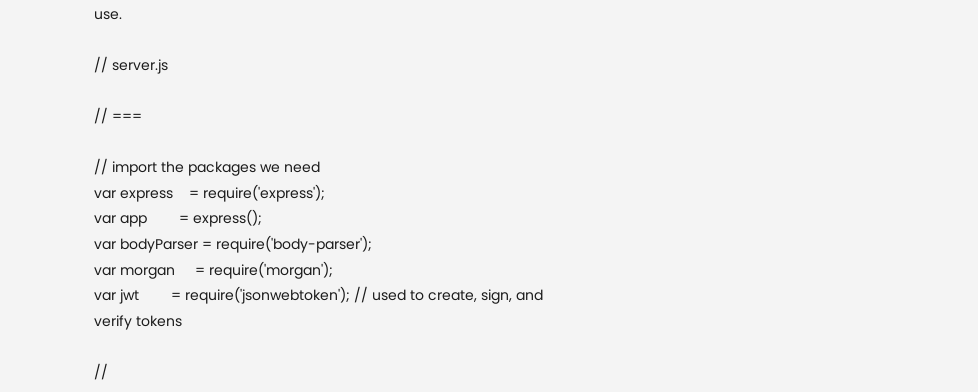use.

// server.js

// ===

// import the packages we need
var express    = require('express');
var app        = express();
var bodyParser = require('body-parser');
var morgan     = require('morgan');
var jwt        = require('jsonwebtoken'); // used to create, sign, and verify tokens

//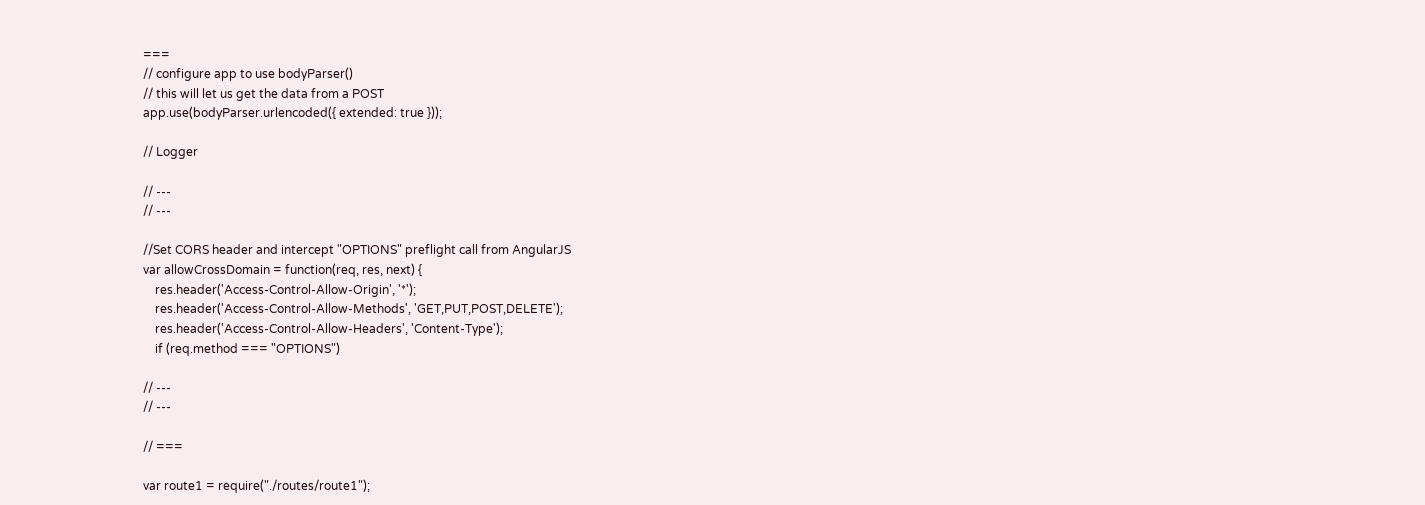===
// configure app to use bodyParser()
// this will let us get the data from a POST
app.use(bodyParser.urlencoded({ extended: true }));

// Logger

// ---
// ---

//Set CORS header and intercept "OPTIONS" preflight call from AngularJS
var allowCrossDomain = function(req, res, next) {
    res.header('Access-Control-Allow-Origin', '*');
    res.header('Access-Control-Allow-Methods', 'GET,PUT,POST,DELETE');
    res.header('Access-Control-Allow-Headers', 'Content-Type');
    if (req.method === "OPTIONS")

// ---
// ---

// ===

var route1 = require("./routes/route1");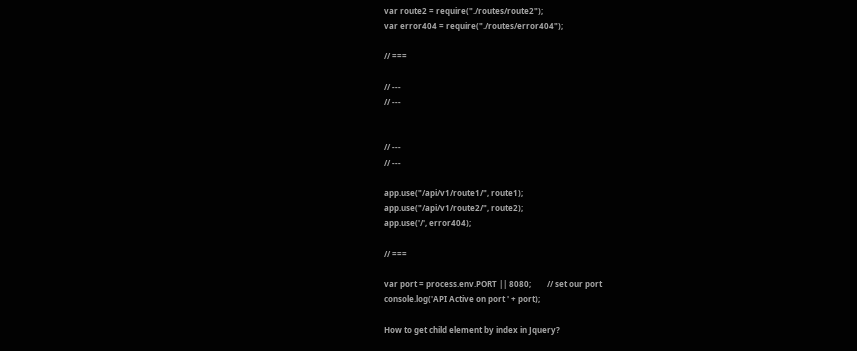var route2 = require("./routes/route2");
var error404 = require("./routes/error404");

// ===

// ---
// ---


// ---
// ---

app.use("/api/v1/route1/", route1);
app.use("/api/v1/route2/", route2);
app.use('/', error404);

// ===

var port = process.env.PORT || 8080;        // set our port
console.log('API Active on port ' + port);

How to get child element by index in Jquery?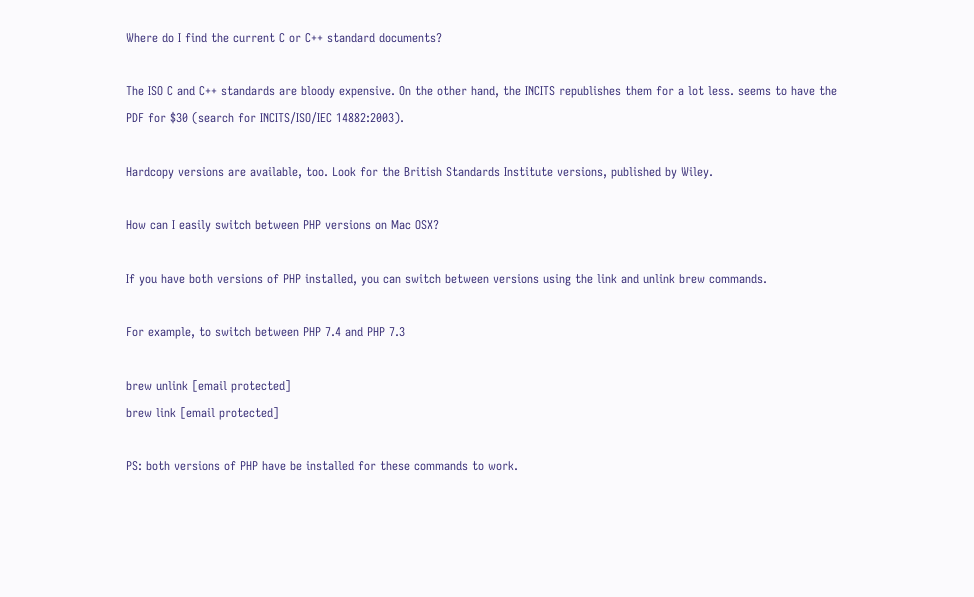Where do I find the current C or C++ standard documents?

The ISO C and C++ standards are bloody expensive. On the other hand, the INCITS republishes them for a lot less. seems to have the PDF for $30 (search for INCITS/ISO/IEC 14882:2003).

Hardcopy versions are available, too. Look for the British Standards Institute versions, published by Wiley.

How can I easily switch between PHP versions on Mac OSX?

If you have both versions of PHP installed, you can switch between versions using the link and unlink brew commands.

For example, to switch between PHP 7.4 and PHP 7.3

brew unlink [email protected]
brew link [email protected]

PS: both versions of PHP have be installed for these commands to work.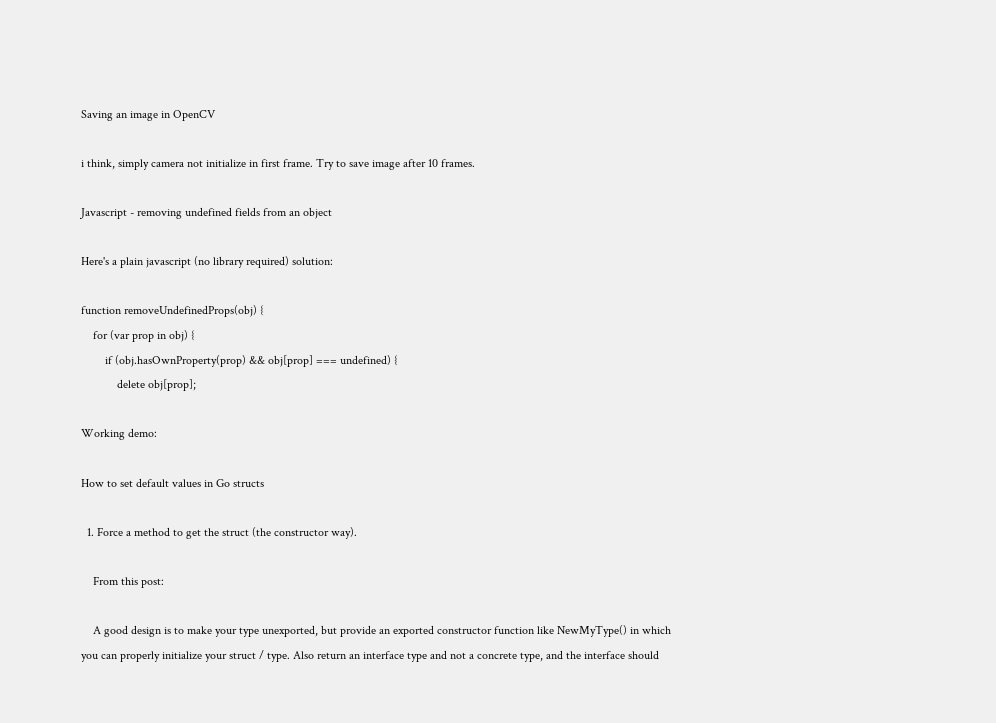Saving an image in OpenCV

i think, simply camera not initialize in first frame. Try to save image after 10 frames.

Javascript - removing undefined fields from an object

Here's a plain javascript (no library required) solution:

function removeUndefinedProps(obj) {
    for (var prop in obj) {
        if (obj.hasOwnProperty(prop) && obj[prop] === undefined) {
            delete obj[prop];

Working demo:

How to set default values in Go structs

  1. Force a method to get the struct (the constructor way).

    From this post:

    A good design is to make your type unexported, but provide an exported constructor function like NewMyType() in which you can properly initialize your struct / type. Also return an interface type and not a concrete type, and the interface should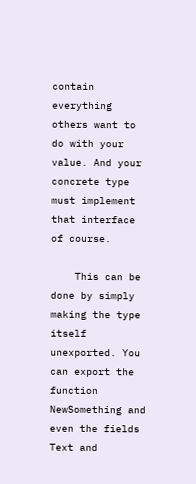contain everything others want to do with your value. And your concrete type must implement that interface of course.

    This can be done by simply making the type itself unexported. You can export the function NewSomething and even the fields Text and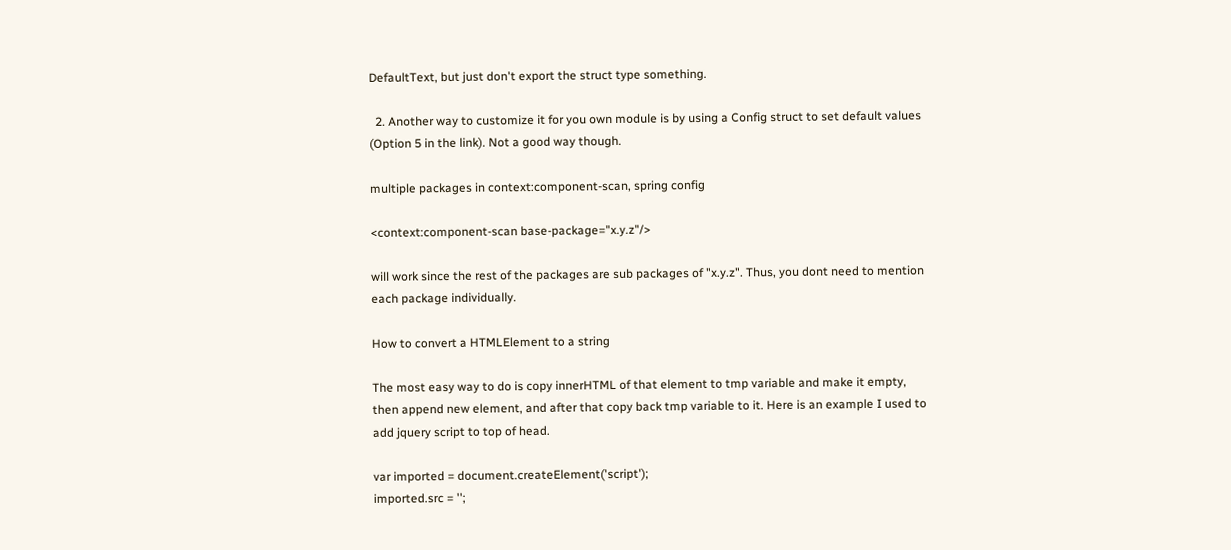DefaultText, but just don't export the struct type something.

  2. Another way to customize it for you own module is by using a Config struct to set default values (Option 5 in the link). Not a good way though.

multiple packages in context:component-scan, spring config

<context:component-scan base-package="x.y.z"/>

will work since the rest of the packages are sub packages of "x.y.z". Thus, you dont need to mention each package individually.

How to convert a HTMLElement to a string

The most easy way to do is copy innerHTML of that element to tmp variable and make it empty, then append new element, and after that copy back tmp variable to it. Here is an example I used to add jquery script to top of head.

var imported = document.createElement('script');
imported.src = '';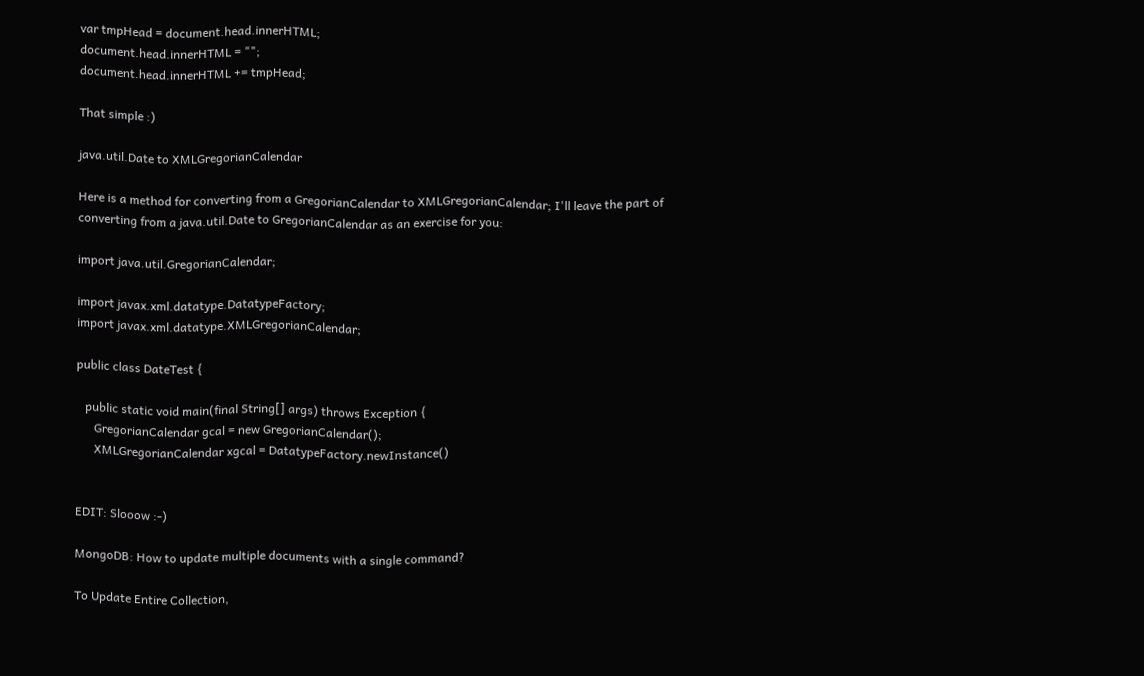var tmpHead = document.head.innerHTML;
document.head.innerHTML = "";
document.head.innerHTML += tmpHead;

That simple :)

java.util.Date to XMLGregorianCalendar

Here is a method for converting from a GregorianCalendar to XMLGregorianCalendar; I'll leave the part of converting from a java.util.Date to GregorianCalendar as an exercise for you:

import java.util.GregorianCalendar;

import javax.xml.datatype.DatatypeFactory;
import javax.xml.datatype.XMLGregorianCalendar;

public class DateTest {

   public static void main(final String[] args) throws Exception {
      GregorianCalendar gcal = new GregorianCalendar();
      XMLGregorianCalendar xgcal = DatatypeFactory.newInstance()


EDIT: Slooow :-)

MongoDB: How to update multiple documents with a single command?

To Update Entire Collection,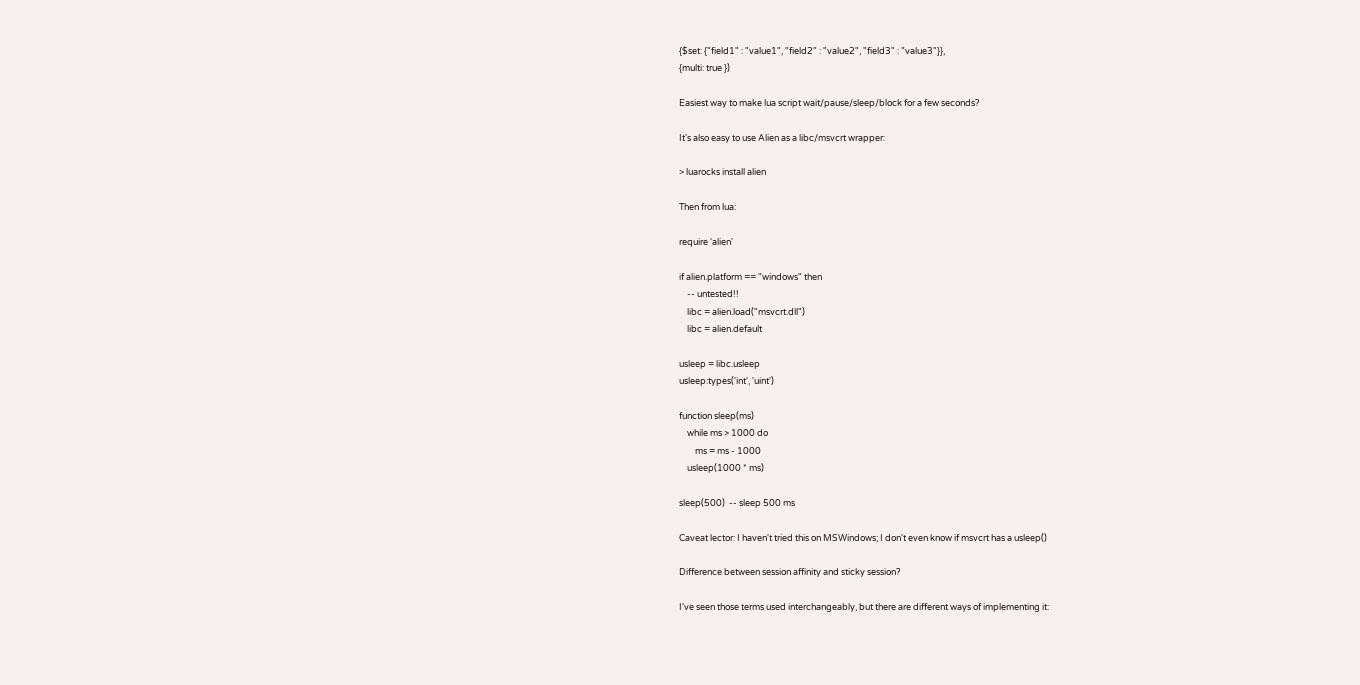{$set: {"field1" : "value1", "field2" : "value2", "field3" : "value3"}},
{multi: true })

Easiest way to make lua script wait/pause/sleep/block for a few seconds?

It's also easy to use Alien as a libc/msvcrt wrapper:

> luarocks install alien

Then from lua:

require 'alien'

if alien.platform == "windows" then
    -- untested!!
    libc = alien.load("msvcrt.dll")
    libc = alien.default

usleep = libc.usleep
usleep:types('int', 'uint')

function sleep(ms)
    while ms > 1000 do
        ms = ms - 1000
    usleep(1000 * ms)

sleep(500)  -- sleep 500 ms

Caveat lector: I haven't tried this on MSWindows; I don't even know if msvcrt has a usleep()

Difference between session affinity and sticky session?

I've seen those terms used interchangeably, but there are different ways of implementing it: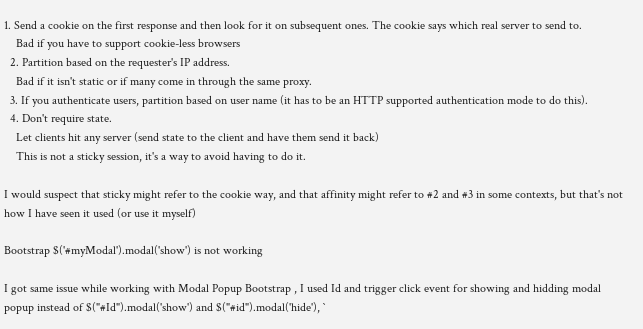1. Send a cookie on the first response and then look for it on subsequent ones. The cookie says which real server to send to.
    Bad if you have to support cookie-less browsers
  2. Partition based on the requester's IP address.
    Bad if it isn't static or if many come in through the same proxy.
  3. If you authenticate users, partition based on user name (it has to be an HTTP supported authentication mode to do this).
  4. Don't require state.
    Let clients hit any server (send state to the client and have them send it back)
    This is not a sticky session, it's a way to avoid having to do it.

I would suspect that sticky might refer to the cookie way, and that affinity might refer to #2 and #3 in some contexts, but that's not how I have seen it used (or use it myself)

Bootstrap $('#myModal').modal('show') is not working

I got same issue while working with Modal Popup Bootstrap , I used Id and trigger click event for showing and hidding modal popup instead of $("#Id").modal('show') and $("#id").modal('hide'), `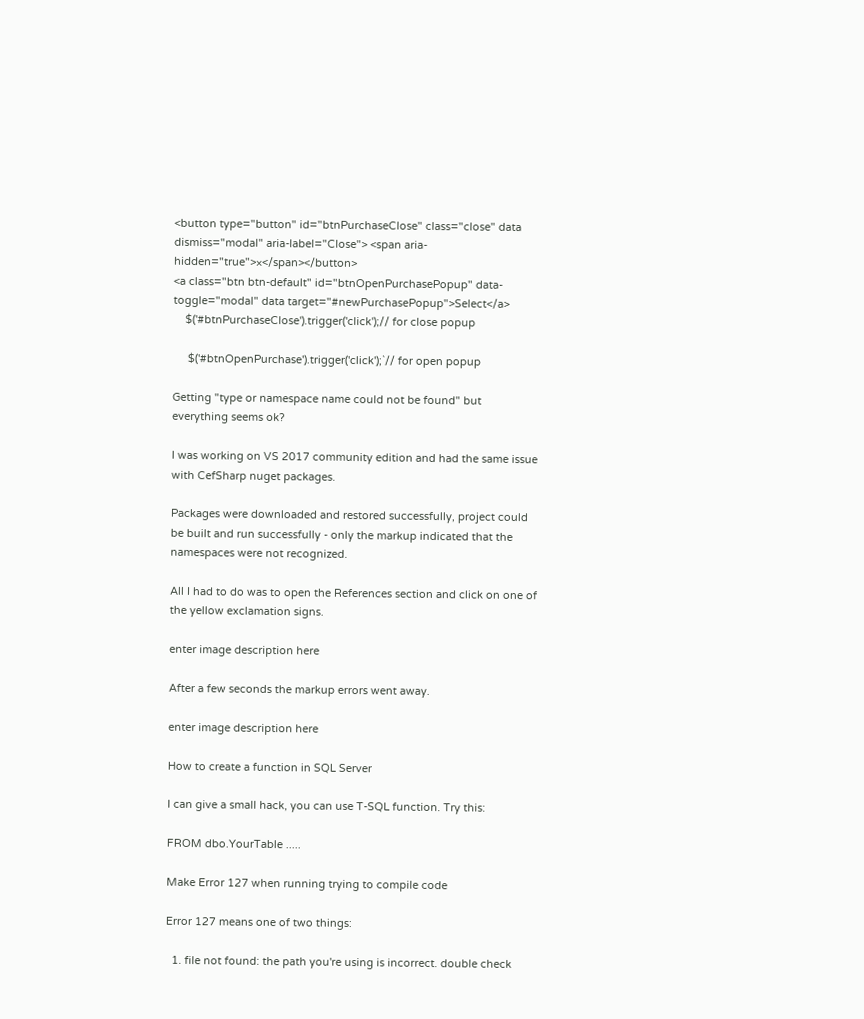<button type="button" id="btnPurchaseClose" class="close" data dismiss="modal" aria-label="Close"> <span aria-hidden="true">×</span></button>
<a class="btn btn-default" id="btnOpenPurchasePopup" data-toggle="modal" data target="#newPurchasePopup">Select</a>
    $('#btnPurchaseClose').trigger('click');// for close popup

     $('#btnOpenPurchase').trigger('click');`// for open popup

Getting "type or namespace name could not be found" but everything seems ok?

I was working on VS 2017 community edition and had the same issue with CefSharp nuget packages.

Packages were downloaded and restored successfully, project could be built and run successfully - only the markup indicated that the namespaces were not recognized.

All I had to do was to open the References section and click on one of the yellow exclamation signs.

enter image description here

After a few seconds the markup errors went away.

enter image description here

How to create a function in SQL Server

I can give a small hack, you can use T-SQL function. Try this:

FROM dbo.YourTable .....

Make Error 127 when running trying to compile code

Error 127 means one of two things:

  1. file not found: the path you're using is incorrect. double check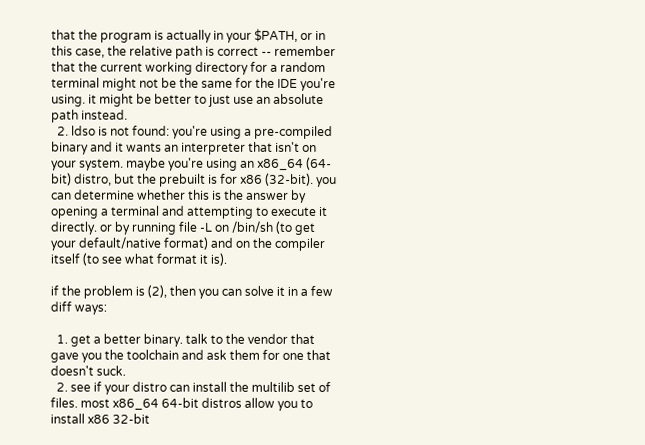that the program is actually in your $PATH, or in this case, the relative path is correct -- remember that the current working directory for a random terminal might not be the same for the IDE you're using. it might be better to just use an absolute path instead.
  2. ldso is not found: you're using a pre-compiled binary and it wants an interpreter that isn't on your system. maybe you're using an x86_64 (64-bit) distro, but the prebuilt is for x86 (32-bit). you can determine whether this is the answer by opening a terminal and attempting to execute it directly. or by running file -L on /bin/sh (to get your default/native format) and on the compiler itself (to see what format it is).

if the problem is (2), then you can solve it in a few diff ways:

  1. get a better binary. talk to the vendor that gave you the toolchain and ask them for one that doesn't suck.
  2. see if your distro can install the multilib set of files. most x86_64 64-bit distros allow you to install x86 32-bit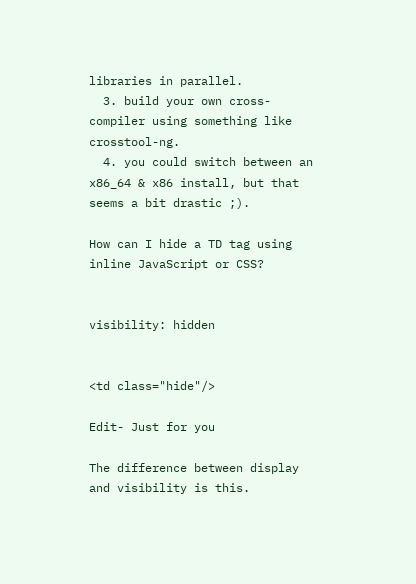libraries in parallel.
  3. build your own cross-compiler using something like crosstool-ng.
  4. you could switch between an x86_64 & x86 install, but that seems a bit drastic ;).

How can I hide a TD tag using inline JavaScript or CSS?


visibility: hidden


<td class="hide"/>

Edit- Just for you

The difference between display and visibility is this.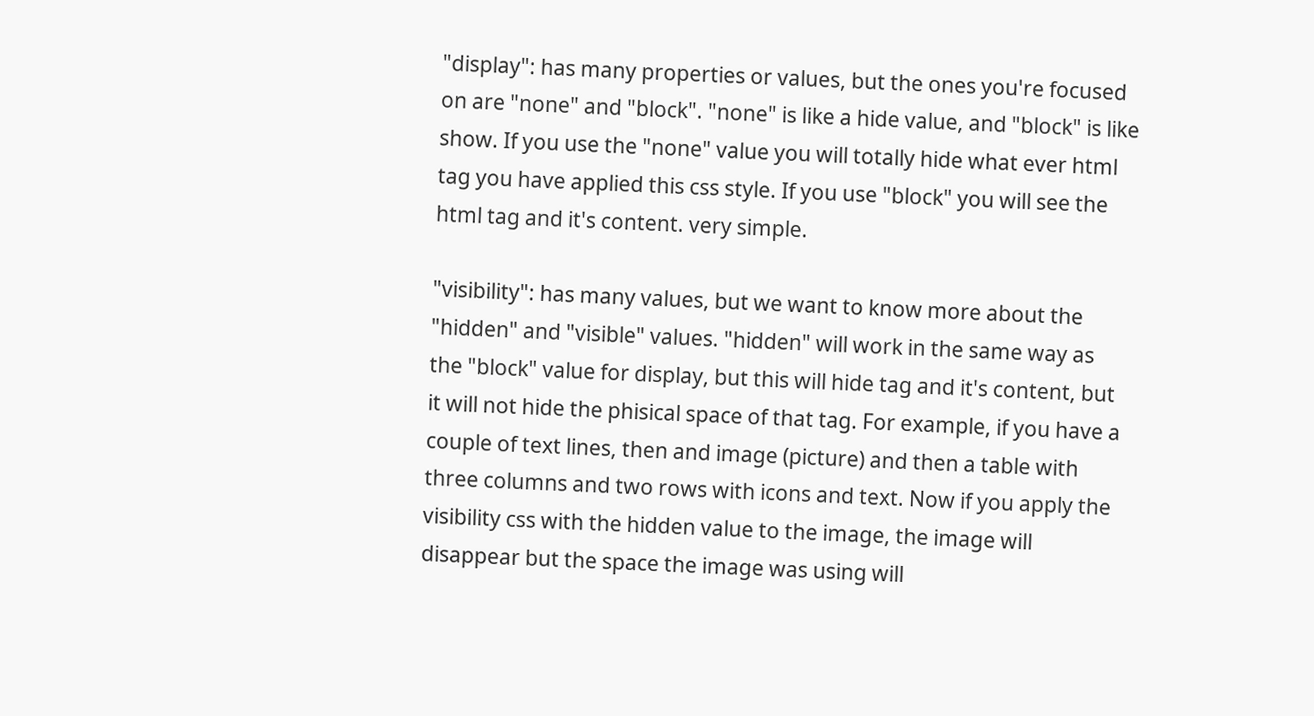"display": has many properties or values, but the ones you're focused on are "none" and "block". "none" is like a hide value, and "block" is like show. If you use the "none" value you will totally hide what ever html tag you have applied this css style. If you use "block" you will see the html tag and it's content. very simple.

"visibility": has many values, but we want to know more about the "hidden" and "visible" values. "hidden" will work in the same way as the "block" value for display, but this will hide tag and it's content, but it will not hide the phisical space of that tag. For example, if you have a couple of text lines, then and image (picture) and then a table with three columns and two rows with icons and text. Now if you apply the visibility css with the hidden value to the image, the image will disappear but the space the image was using will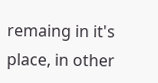remaing in it's place, in other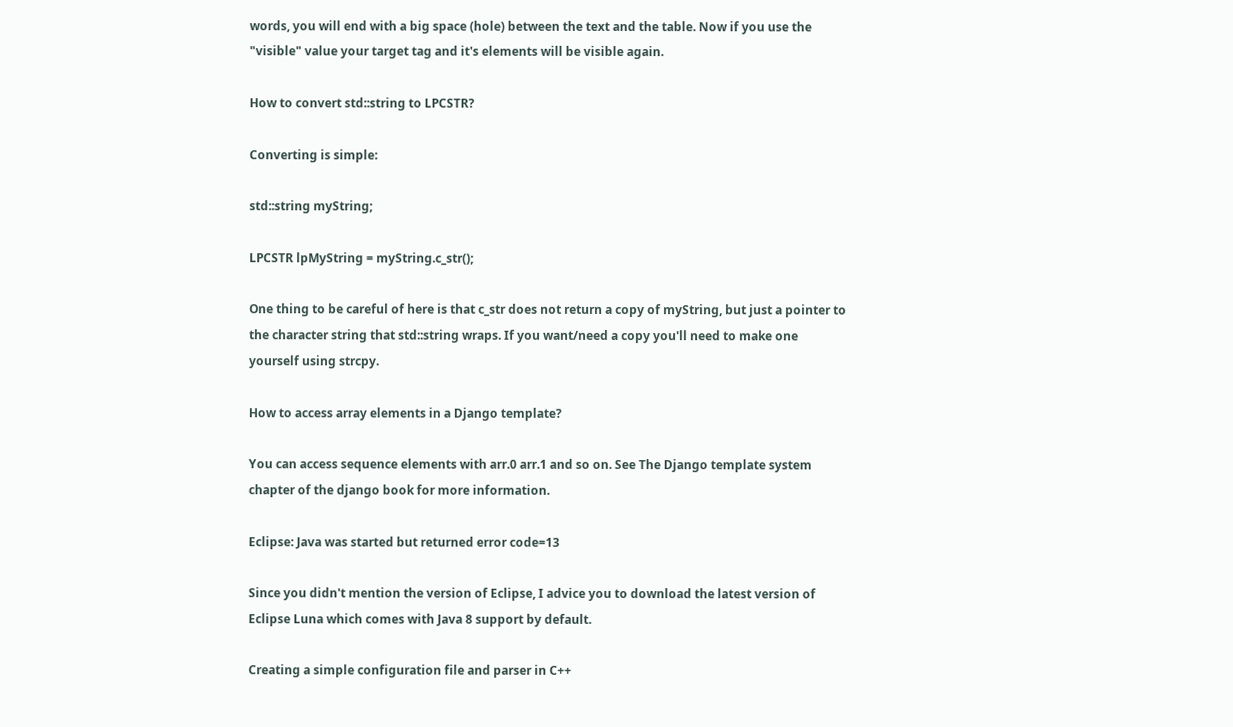words, you will end with a big space (hole) between the text and the table. Now if you use the "visible" value your target tag and it's elements will be visible again.

How to convert std::string to LPCSTR?

Converting is simple:

std::string myString;

LPCSTR lpMyString = myString.c_str();

One thing to be careful of here is that c_str does not return a copy of myString, but just a pointer to the character string that std::string wraps. If you want/need a copy you'll need to make one yourself using strcpy.

How to access array elements in a Django template?

You can access sequence elements with arr.0 arr.1 and so on. See The Django template system chapter of the django book for more information.

Eclipse: Java was started but returned error code=13

Since you didn't mention the version of Eclipse, I advice you to download the latest version of Eclipse Luna which comes with Java 8 support by default.

Creating a simple configuration file and parser in C++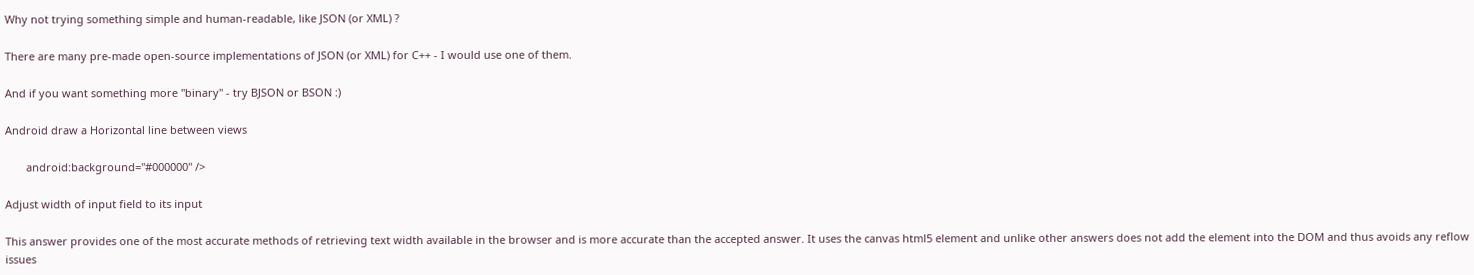Why not trying something simple and human-readable, like JSON (or XML) ?

There are many pre-made open-source implementations of JSON (or XML) for C++ - I would use one of them.

And if you want something more "binary" - try BJSON or BSON :)

Android draw a Horizontal line between views

       android:background="#000000" />

Adjust width of input field to its input

This answer provides one of the most accurate methods of retrieving text width available in the browser and is more accurate than the accepted answer. It uses the canvas html5 element and unlike other answers does not add the element into the DOM and thus avoids any reflow issues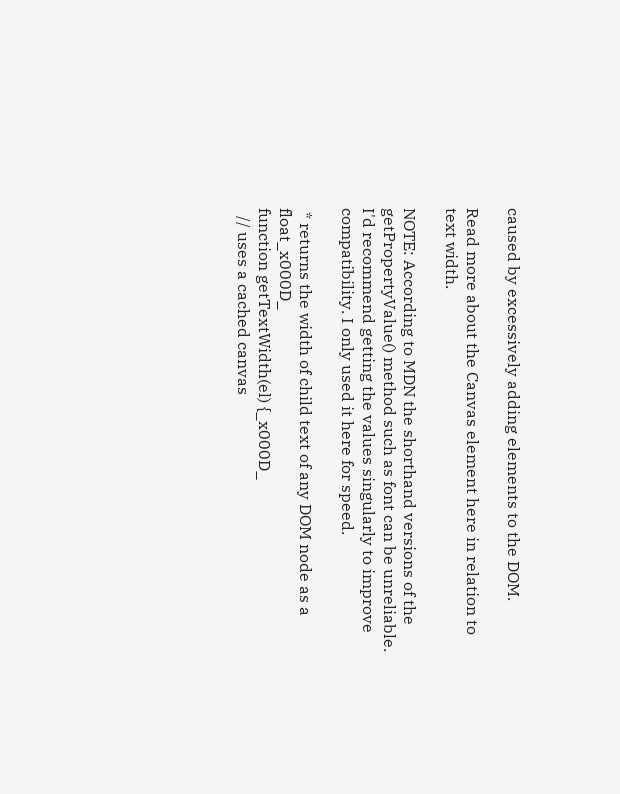caused by excessively adding elements to the DOM.

Read more about the Canvas element here in relation to text width.

NOTE: According to MDN the shorthand versions of the getPropertyValue() method such as font can be unreliable. I'd recommend getting the values singularly to improve compatibility. I only used it here for speed.

 * returns the width of child text of any DOM node as a float_x000D_
function getTextWidth(el) {_x000D_
  // uses a cached canvas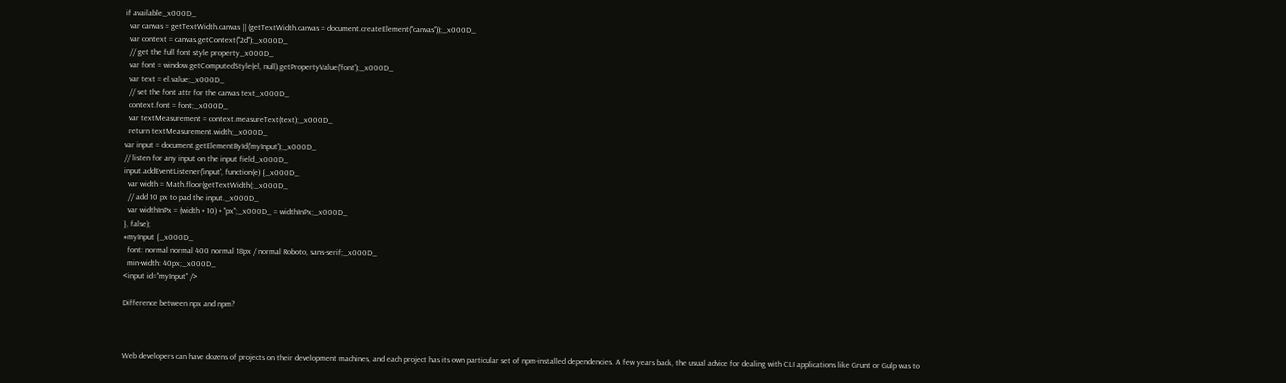if available_x000D_
  var canvas = getTextWidth.canvas || (getTextWidth.canvas = document.createElement("canvas"));_x000D_
  var context = canvas.getContext("2d");_x000D_
  // get the full font style property_x000D_
  var font = window.getComputedStyle(el, null).getPropertyValue('font');_x000D_
  var text = el.value;_x000D_
  // set the font attr for the canvas text_x000D_
  context.font = font;_x000D_
  var textMeasurement = context.measureText(text);_x000D_
  return textMeasurement.width;_x000D_
var input = document.getElementById('myInput');_x000D_
// listen for any input on the input field_x000D_
input.addEventListener('input', function(e) {_x000D_
  var width = Math.floor(getTextWidth(;_x000D_
  // add 10 px to pad the input._x000D_
  var widthInPx = (width + 10) + "px";_x000D_ = widthInPx;_x000D_
}, false);
#myInput {_x000D_
  font: normal normal 400 normal 18px / normal Roboto, sans-serif;_x000D_
  min-width: 40px;_x000D_
<input id="myInput" />

Difference between npx and npm?



Web developers can have dozens of projects on their development machines, and each project has its own particular set of npm-installed dependencies. A few years back, the usual advice for dealing with CLI applications like Grunt or Gulp was to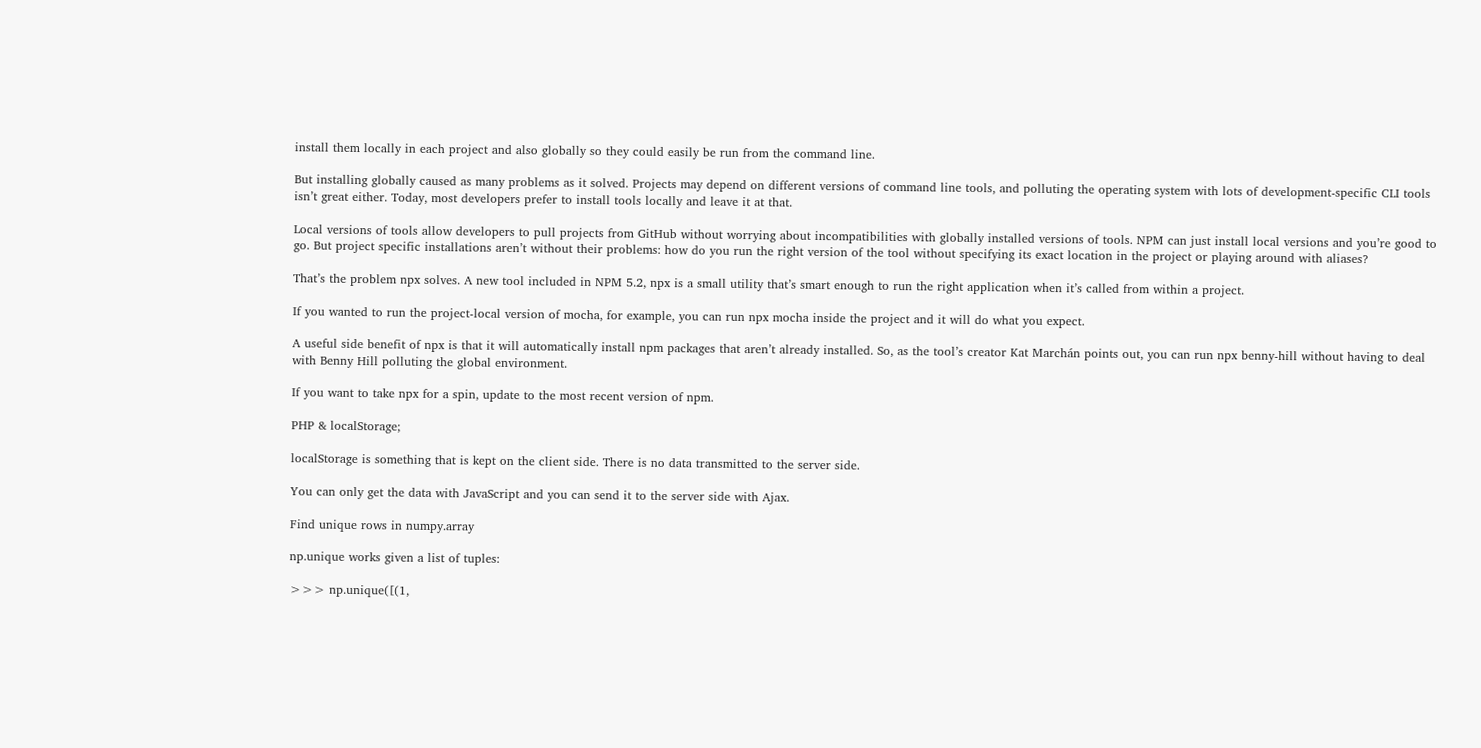install them locally in each project and also globally so they could easily be run from the command line.

But installing globally caused as many problems as it solved. Projects may depend on different versions of command line tools, and polluting the operating system with lots of development-specific CLI tools isn’t great either. Today, most developers prefer to install tools locally and leave it at that.

Local versions of tools allow developers to pull projects from GitHub without worrying about incompatibilities with globally installed versions of tools. NPM can just install local versions and you’re good to go. But project specific installations aren’t without their problems: how do you run the right version of the tool without specifying its exact location in the project or playing around with aliases?

That’s the problem npx solves. A new tool included in NPM 5.2, npx is a small utility that’s smart enough to run the right application when it’s called from within a project.

If you wanted to run the project-local version of mocha, for example, you can run npx mocha inside the project and it will do what you expect.

A useful side benefit of npx is that it will automatically install npm packages that aren’t already installed. So, as the tool’s creator Kat Marchán points out, you can run npx benny-hill without having to deal with Benny Hill polluting the global environment.

If you want to take npx for a spin, update to the most recent version of npm.

PHP & localStorage;

localStorage is something that is kept on the client side. There is no data transmitted to the server side.

You can only get the data with JavaScript and you can send it to the server side with Ajax.

Find unique rows in numpy.array

np.unique works given a list of tuples:

>>> np.unique([(1,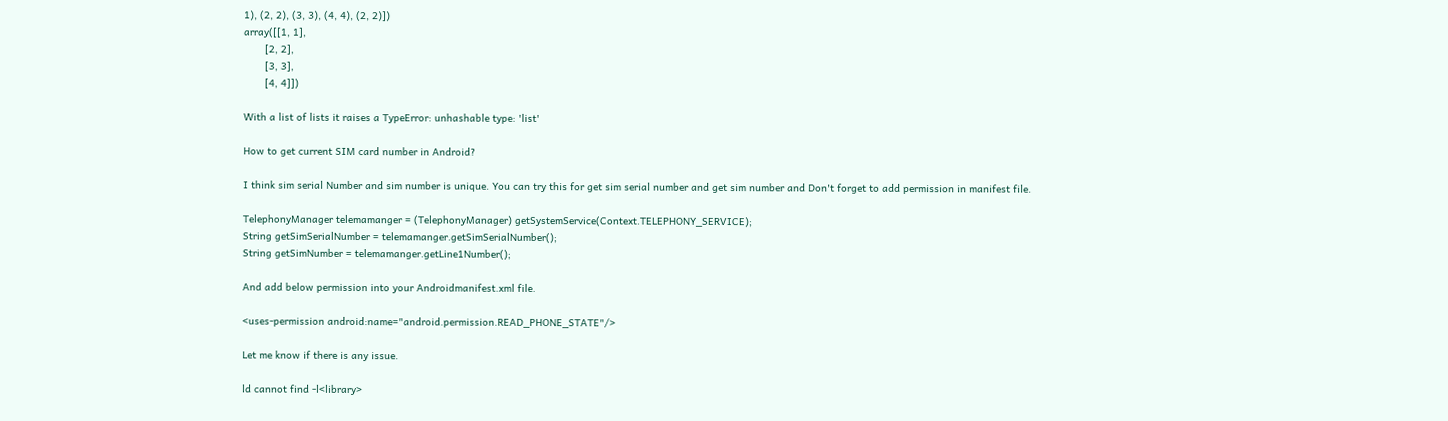1), (2, 2), (3, 3), (4, 4), (2, 2)])
array([[1, 1],
       [2, 2],
       [3, 3],
       [4, 4]])

With a list of lists it raises a TypeError: unhashable type: 'list'

How to get current SIM card number in Android?

I think sim serial Number and sim number is unique. You can try this for get sim serial number and get sim number and Don't forget to add permission in manifest file.

TelephonyManager telemamanger = (TelephonyManager) getSystemService(Context.TELEPHONY_SERVICE);
String getSimSerialNumber = telemamanger.getSimSerialNumber();
String getSimNumber = telemamanger.getLine1Number();

And add below permission into your Androidmanifest.xml file.

<uses-permission android:name="android.permission.READ_PHONE_STATE"/>

Let me know if there is any issue.

ld cannot find -l<library>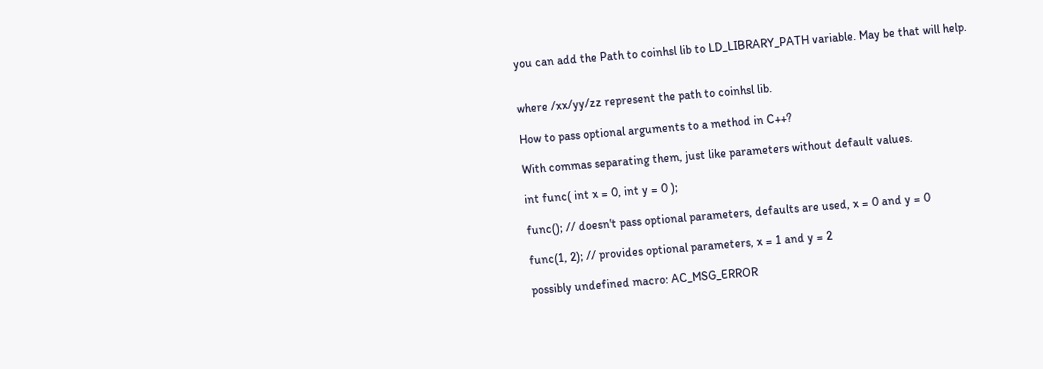you can add the Path to coinhsl lib to LD_LIBRARY_PATH variable. May be that will help.


where /xx/yy/zz represent the path to coinhsl lib.

How to pass optional arguments to a method in C++?

With commas separating them, just like parameters without default values.

int func( int x = 0, int y = 0 );

func(); // doesn't pass optional parameters, defaults are used, x = 0 and y = 0

func(1, 2); // provides optional parameters, x = 1 and y = 2

possibly undefined macro: AC_MSG_ERROR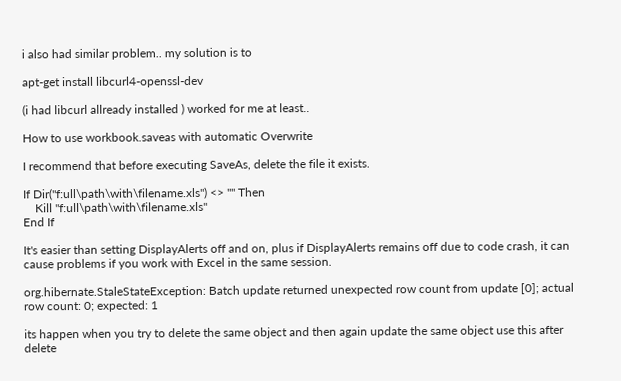i also had similar problem.. my solution is to

apt-get install libcurl4-openssl-dev

(i had libcurl allready installed ) worked for me at least..

How to use workbook.saveas with automatic Overwrite

I recommend that before executing SaveAs, delete the file it exists.

If Dir("f:ull\path\with\filename.xls") <> "" Then
    Kill "f:ull\path\with\filename.xls"
End If

It's easier than setting DisplayAlerts off and on, plus if DisplayAlerts remains off due to code crash, it can cause problems if you work with Excel in the same session.

org.hibernate.StaleStateException: Batch update returned unexpected row count from update [0]; actual row count: 0; expected: 1

its happen when you try to delete the same object and then again update the same object use this after delete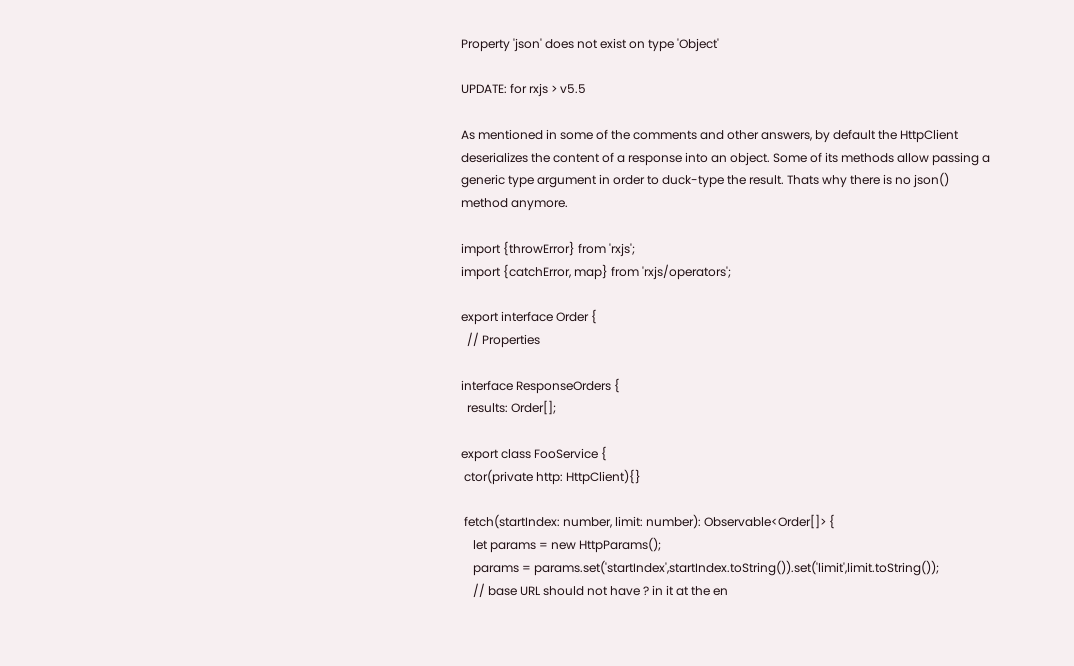Property 'json' does not exist on type 'Object'

UPDATE: for rxjs > v5.5

As mentioned in some of the comments and other answers, by default the HttpClient deserializes the content of a response into an object. Some of its methods allow passing a generic type argument in order to duck-type the result. Thats why there is no json() method anymore.

import {throwError} from 'rxjs';
import {catchError, map} from 'rxjs/operators';

export interface Order {
  // Properties

interface ResponseOrders {
  results: Order[];

export class FooService {
 ctor(private http: HttpClient){}

 fetch(startIndex: number, limit: number): Observable<Order[]> {
    let params = new HttpParams();
    params = params.set('startIndex',startIndex.toString()).set('limit',limit.toString());
    // base URL should not have ? in it at the en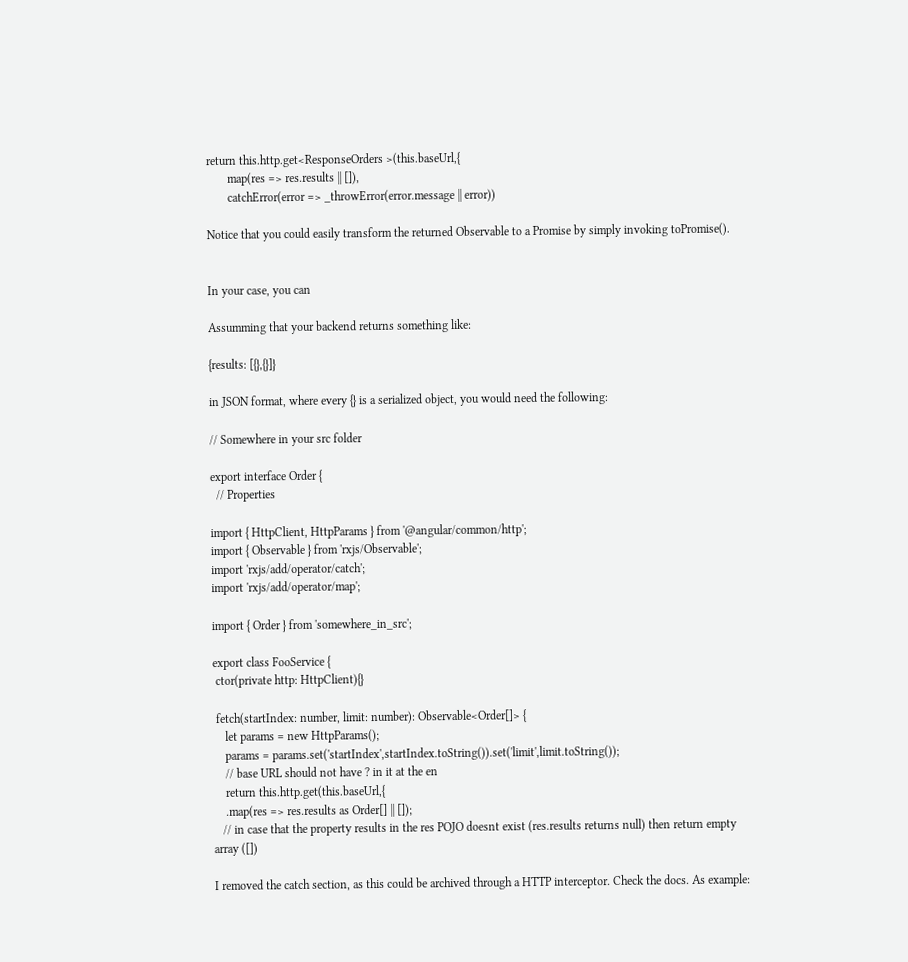return this.http.get<ResponseOrders >(this.baseUrl,{
       map(res => res.results || []),
       catchError(error => _throwError(error.message || error))

Notice that you could easily transform the returned Observable to a Promise by simply invoking toPromise().


In your case, you can

Assumming that your backend returns something like:

{results: [{},{}]}

in JSON format, where every {} is a serialized object, you would need the following:

// Somewhere in your src folder

export interface Order {
  // Properties

import { HttpClient, HttpParams } from '@angular/common/http';
import { Observable } from 'rxjs/Observable';
import 'rxjs/add/operator/catch';
import 'rxjs/add/operator/map';

import { Order } from 'somewhere_in_src';

export class FooService {
 ctor(private http: HttpClient){}

 fetch(startIndex: number, limit: number): Observable<Order[]> {
    let params = new HttpParams();
    params = params.set('startIndex',startIndex.toString()).set('limit',limit.toString());
    // base URL should not have ? in it at the en
    return this.http.get(this.baseUrl,{
    .map(res => res.results as Order[] || []);
   // in case that the property results in the res POJO doesnt exist (res.results returns null) then return empty array ([])

I removed the catch section, as this could be archived through a HTTP interceptor. Check the docs. As example: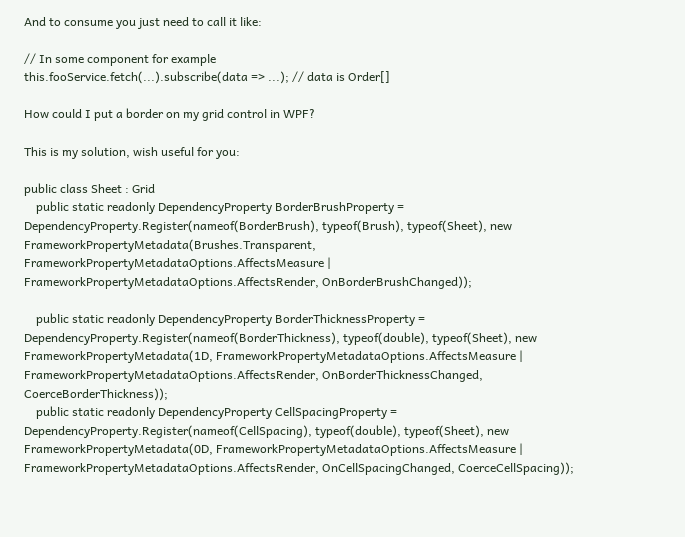And to consume you just need to call it like:

// In some component for example
this.fooService.fetch(...).subscribe(data => ...); // data is Order[]

How could I put a border on my grid control in WPF?

This is my solution, wish useful for you:

public class Sheet : Grid
    public static readonly DependencyProperty BorderBrushProperty = DependencyProperty.Register(nameof(BorderBrush), typeof(Brush), typeof(Sheet), new FrameworkPropertyMetadata(Brushes.Transparent, FrameworkPropertyMetadataOptions.AffectsMeasure | FrameworkPropertyMetadataOptions.AffectsRender, OnBorderBrushChanged));

    public static readonly DependencyProperty BorderThicknessProperty = DependencyProperty.Register(nameof(BorderThickness), typeof(double), typeof(Sheet), new FrameworkPropertyMetadata(1D, FrameworkPropertyMetadataOptions.AffectsMeasure | FrameworkPropertyMetadataOptions.AffectsRender, OnBorderThicknessChanged, CoerceBorderThickness));
    public static readonly DependencyProperty CellSpacingProperty = DependencyProperty.Register(nameof(CellSpacing), typeof(double), typeof(Sheet), new FrameworkPropertyMetadata(0D, FrameworkPropertyMetadataOptions.AffectsMeasure | FrameworkPropertyMetadataOptions.AffectsRender, OnCellSpacingChanged, CoerceCellSpacing));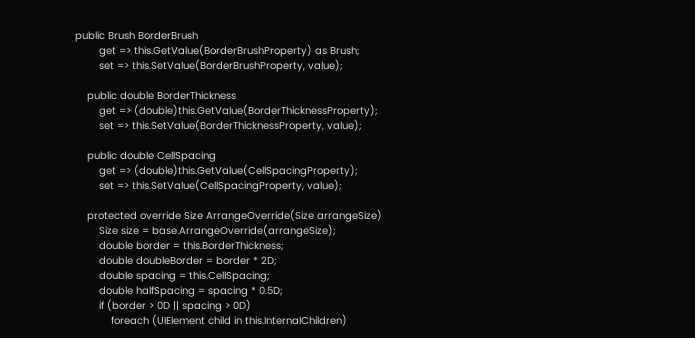public Brush BorderBrush
        get => this.GetValue(BorderBrushProperty) as Brush;
        set => this.SetValue(BorderBrushProperty, value);

    public double BorderThickness
        get => (double)this.GetValue(BorderThicknessProperty);
        set => this.SetValue(BorderThicknessProperty, value);

    public double CellSpacing
        get => (double)this.GetValue(CellSpacingProperty);
        set => this.SetValue(CellSpacingProperty, value);

    protected override Size ArrangeOverride(Size arrangeSize)
        Size size = base.ArrangeOverride(arrangeSize);
        double border = this.BorderThickness;
        double doubleBorder = border * 2D;
        double spacing = this.CellSpacing;
        double halfSpacing = spacing * 0.5D;
        if (border > 0D || spacing > 0D)
            foreach (UIElement child in this.InternalChildren)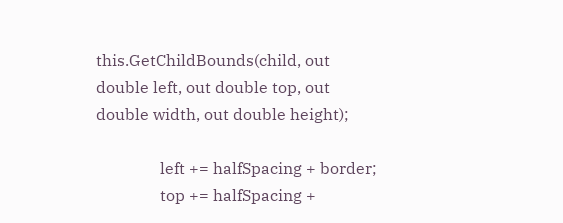this.GetChildBounds(child, out double left, out double top, out double width, out double height);

                left += halfSpacing + border;
                top += halfSpacing +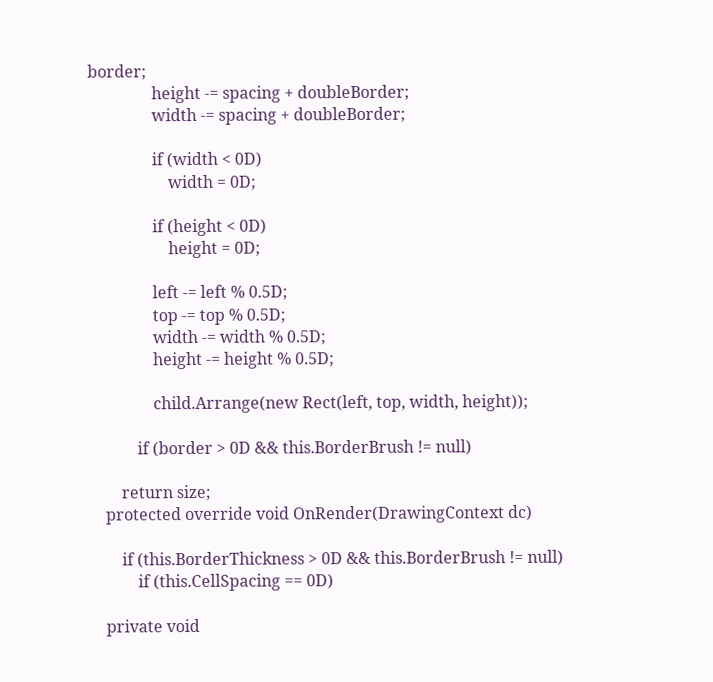border;
                height -= spacing + doubleBorder;
                width -= spacing + doubleBorder;

                if (width < 0D)
                    width = 0D;

                if (height < 0D)
                    height = 0D;

                left -= left % 0.5D;
                top -= top % 0.5D;
                width -= width % 0.5D;
                height -= height % 0.5D;

                child.Arrange(new Rect(left, top, width, height));

            if (border > 0D && this.BorderBrush != null)

        return size;
    protected override void OnRender(DrawingContext dc)

        if (this.BorderThickness > 0D && this.BorderBrush != null)
            if (this.CellSpacing == 0D)

    private void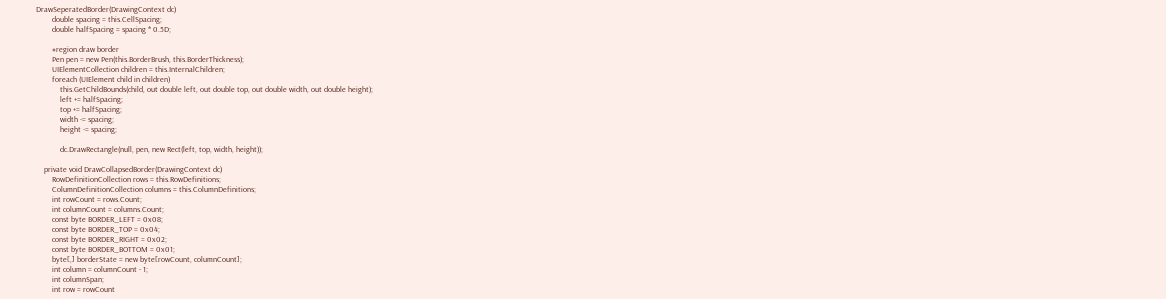DrawSeperatedBorder(DrawingContext dc)
        double spacing = this.CellSpacing;
        double halfSpacing = spacing * 0.5D;

        #region draw border
        Pen pen = new Pen(this.BorderBrush, this.BorderThickness);
        UIElementCollection children = this.InternalChildren;
        foreach (UIElement child in children)
            this.GetChildBounds(child, out double left, out double top, out double width, out double height);
            left += halfSpacing;
            top += halfSpacing;
            width -= spacing;
            height -= spacing;

            dc.DrawRectangle(null, pen, new Rect(left, top, width, height));

    private void DrawCollapsedBorder(DrawingContext dc)
        RowDefinitionCollection rows = this.RowDefinitions;
        ColumnDefinitionCollection columns = this.ColumnDefinitions;
        int rowCount = rows.Count;
        int columnCount = columns.Count;
        const byte BORDER_LEFT = 0x08;
        const byte BORDER_TOP = 0x04;
        const byte BORDER_RIGHT = 0x02;
        const byte BORDER_BOTTOM = 0x01;
        byte[,] borderState = new byte[rowCount, columnCount];
        int column = columnCount - 1;
        int columnSpan;
        int row = rowCount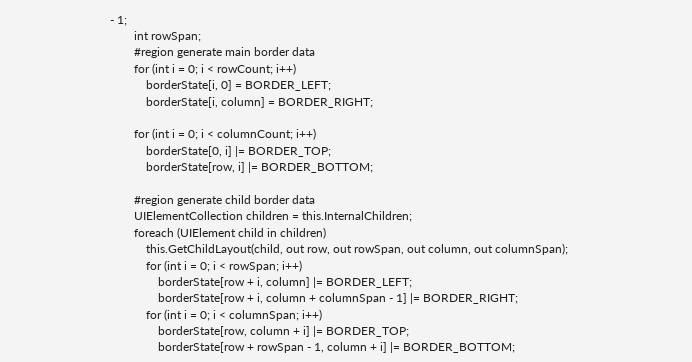- 1;
        int rowSpan;
        #region generate main border data
        for (int i = 0; i < rowCount; i++)
            borderState[i, 0] = BORDER_LEFT;
            borderState[i, column] = BORDER_RIGHT;

        for (int i = 0; i < columnCount; i++)
            borderState[0, i] |= BORDER_TOP;
            borderState[row, i] |= BORDER_BOTTOM;

        #region generate child border data
        UIElementCollection children = this.InternalChildren;
        foreach (UIElement child in children)
            this.GetChildLayout(child, out row, out rowSpan, out column, out columnSpan);
            for (int i = 0; i < rowSpan; i++)
                borderState[row + i, column] |= BORDER_LEFT;
                borderState[row + i, column + columnSpan - 1] |= BORDER_RIGHT;
            for (int i = 0; i < columnSpan; i++)
                borderState[row, column + i] |= BORDER_TOP;
                borderState[row + rowSpan - 1, column + i] |= BORDER_BOTTOM;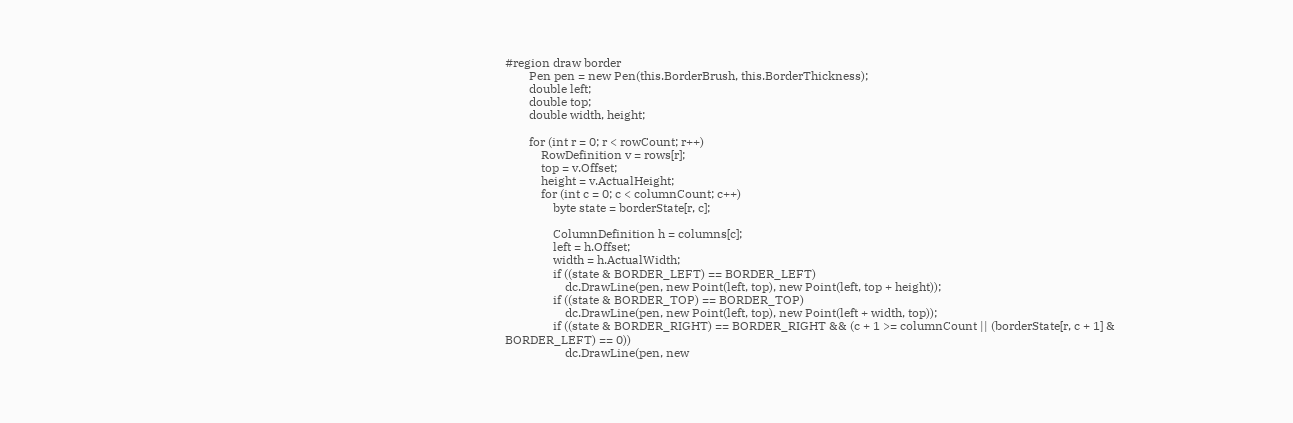#region draw border
        Pen pen = new Pen(this.BorderBrush, this.BorderThickness);
        double left;
        double top;
        double width, height;

        for (int r = 0; r < rowCount; r++)
            RowDefinition v = rows[r];
            top = v.Offset;
            height = v.ActualHeight;
            for (int c = 0; c < columnCount; c++)
                byte state = borderState[r, c];

                ColumnDefinition h = columns[c];
                left = h.Offset;
                width = h.ActualWidth;
                if ((state & BORDER_LEFT) == BORDER_LEFT)
                    dc.DrawLine(pen, new Point(left, top), new Point(left, top + height));
                if ((state & BORDER_TOP) == BORDER_TOP)
                    dc.DrawLine(pen, new Point(left, top), new Point(left + width, top));
                if ((state & BORDER_RIGHT) == BORDER_RIGHT && (c + 1 >= columnCount || (borderState[r, c + 1] & BORDER_LEFT) == 0))
                    dc.DrawLine(pen, new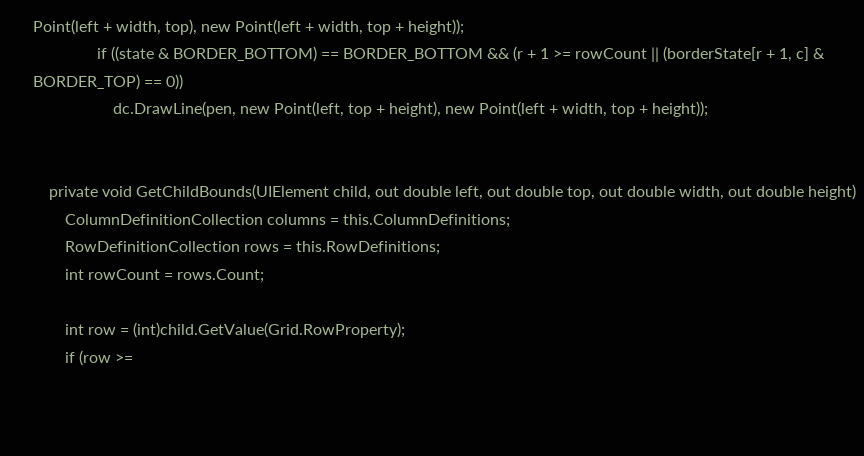Point(left + width, top), new Point(left + width, top + height));
                if ((state & BORDER_BOTTOM) == BORDER_BOTTOM && (r + 1 >= rowCount || (borderState[r + 1, c] & BORDER_TOP) == 0))
                    dc.DrawLine(pen, new Point(left, top + height), new Point(left + width, top + height));


    private void GetChildBounds(UIElement child, out double left, out double top, out double width, out double height)
        ColumnDefinitionCollection columns = this.ColumnDefinitions;
        RowDefinitionCollection rows = this.RowDefinitions;
        int rowCount = rows.Count;

        int row = (int)child.GetValue(Grid.RowProperty);
        if (row >=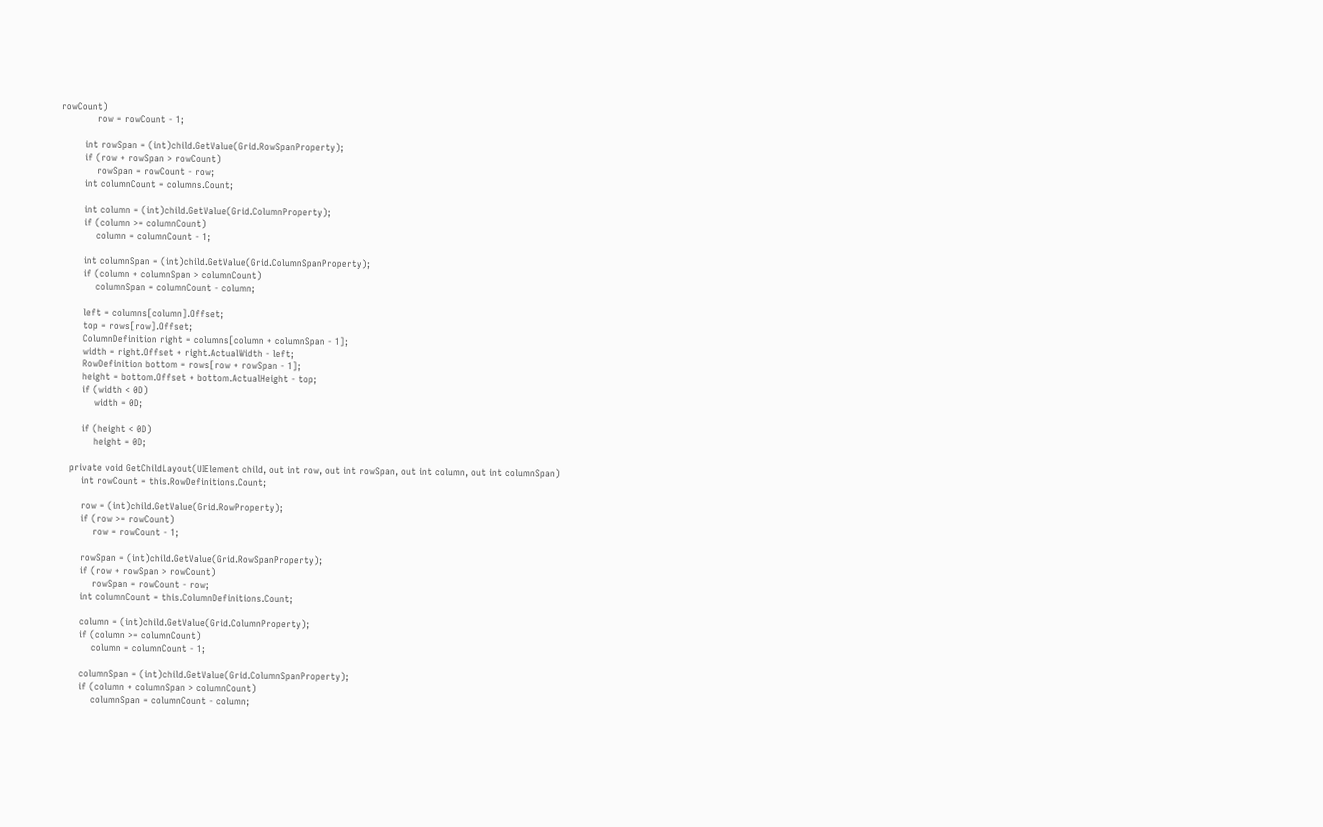rowCount)
            row = rowCount - 1;

        int rowSpan = (int)child.GetValue(Grid.RowSpanProperty);
        if (row + rowSpan > rowCount)
            rowSpan = rowCount - row;
        int columnCount = columns.Count;

        int column = (int)child.GetValue(Grid.ColumnProperty);
        if (column >= columnCount)
            column = columnCount - 1;

        int columnSpan = (int)child.GetValue(Grid.ColumnSpanProperty);
        if (column + columnSpan > columnCount)
            columnSpan = columnCount - column;

        left = columns[column].Offset;
        top = rows[row].Offset;
        ColumnDefinition right = columns[column + columnSpan - 1];
        width = right.Offset + right.ActualWidth - left;
        RowDefinition bottom = rows[row + rowSpan - 1];
        height = bottom.Offset + bottom.ActualHeight - top;
        if (width < 0D)
            width = 0D;

        if (height < 0D)
            height = 0D;

    private void GetChildLayout(UIElement child, out int row, out int rowSpan, out int column, out int columnSpan)
        int rowCount = this.RowDefinitions.Count;

        row = (int)child.GetValue(Grid.RowProperty);
        if (row >= rowCount)
            row = rowCount - 1;

        rowSpan = (int)child.GetValue(Grid.RowSpanProperty);
        if (row + rowSpan > rowCount)
            rowSpan = rowCount - row;
        int columnCount = this.ColumnDefinitions.Count;

        column = (int)child.GetValue(Grid.ColumnProperty);
        if (column >= columnCount)
            column = columnCount - 1;

        columnSpan = (int)child.GetValue(Grid.ColumnSpanProperty);
        if (column + columnSpan > columnCount)
            columnSpan = columnCount - column;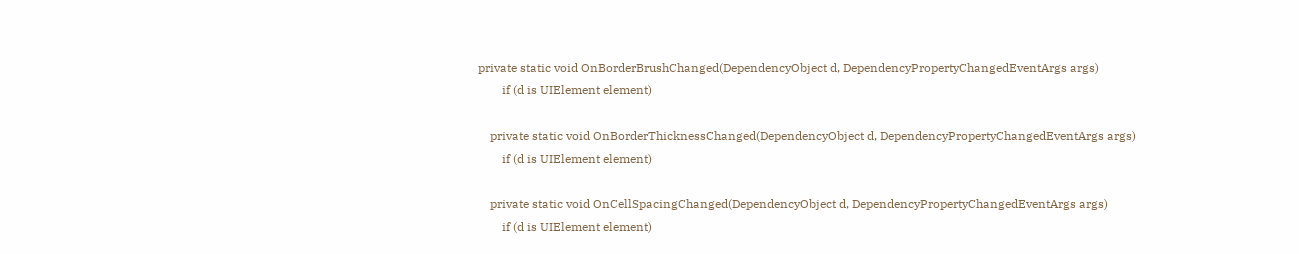private static void OnBorderBrushChanged(DependencyObject d, DependencyPropertyChangedEventArgs args)
        if (d is UIElement element)

    private static void OnBorderThicknessChanged(DependencyObject d, DependencyPropertyChangedEventArgs args)
        if (d is UIElement element)

    private static void OnCellSpacingChanged(DependencyObject d, DependencyPropertyChangedEventArgs args)
        if (d is UIElement element)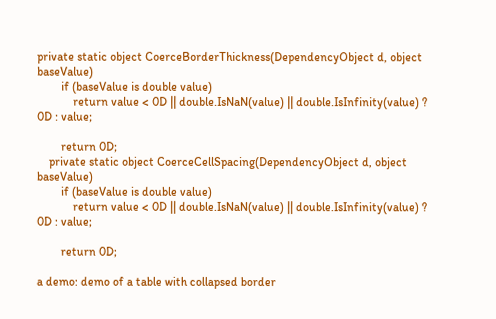private static object CoerceBorderThickness(DependencyObject d, object baseValue)
        if (baseValue is double value)
            return value < 0D || double.IsNaN(value) || double.IsInfinity(value) ? 0D : value;

        return 0D;
    private static object CoerceCellSpacing(DependencyObject d, object baseValue)
        if (baseValue is double value)
            return value < 0D || double.IsNaN(value) || double.IsInfinity(value) ? 0D : value;

        return 0D;

a demo: demo of a table with collapsed border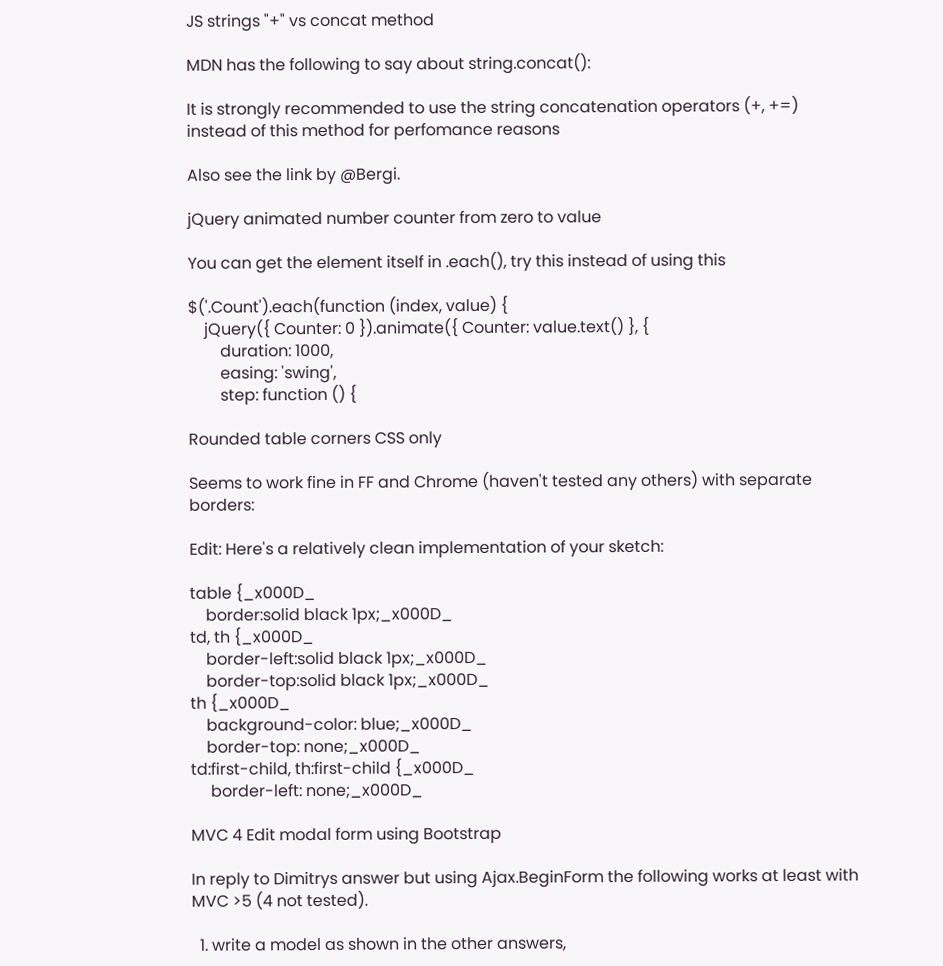JS strings "+" vs concat method

MDN has the following to say about string.concat():

It is strongly recommended to use the string concatenation operators (+, +=) instead of this method for perfomance reasons

Also see the link by @Bergi.

jQuery animated number counter from zero to value

You can get the element itself in .each(), try this instead of using this

$('.Count').each(function (index, value) {
    jQuery({ Counter: 0 }).animate({ Counter: value.text() }, {
        duration: 1000,
        easing: 'swing',
        step: function () {

Rounded table corners CSS only

Seems to work fine in FF and Chrome (haven't tested any others) with separate borders:

Edit: Here's a relatively clean implementation of your sketch:

table {_x000D_
    border:solid black 1px;_x000D_
td, th {_x000D_
    border-left:solid black 1px;_x000D_
    border-top:solid black 1px;_x000D_
th {_x000D_
    background-color: blue;_x000D_
    border-top: none;_x000D_
td:first-child, th:first-child {_x000D_
     border-left: none;_x000D_

MVC 4 Edit modal form using Bootstrap

In reply to Dimitrys answer but using Ajax.BeginForm the following works at least with MVC >5 (4 not tested).

  1. write a model as shown in the other answers,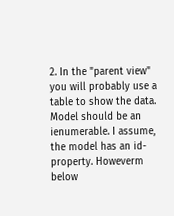2. In the "parent view" you will probably use a table to show the data. Model should be an ienumerable. I assume, the model has an id-property. Howeverm below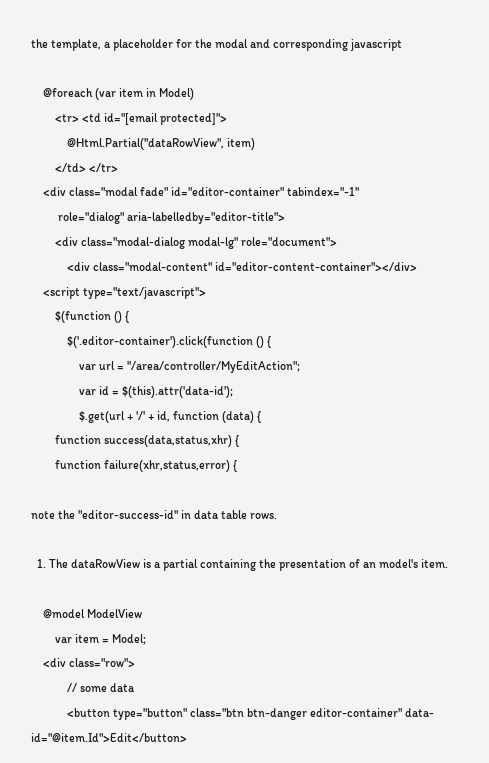the template, a placeholder for the modal and corresponding javascript

    @foreach (var item in Model)
        <tr> <td id="[email protected]">
            @Html.Partial("dataRowView", item)
        </td> </tr>
    <div class="modal fade" id="editor-container" tabindex="-1"
         role="dialog" aria-labelledby="editor-title">
        <div class="modal-dialog modal-lg" role="document">
            <div class="modal-content" id="editor-content-container"></div>
    <script type="text/javascript">
        $(function () {
            $('.editor-container').click(function () {
                var url = "/area/controller/MyEditAction";
                var id = $(this).attr('data-id');
                $.get(url + '/' + id, function (data) {
        function success(data,status,xhr) {
        function failure(xhr,status,error) {

note the "editor-success-id" in data table rows.

  1. The dataRowView is a partial containing the presentation of an model's item.

    @model ModelView
        var item = Model;
    <div class="row">
            // some data
            <button type="button" class="btn btn-danger editor-container" data-id="@item.Id">Edit</button>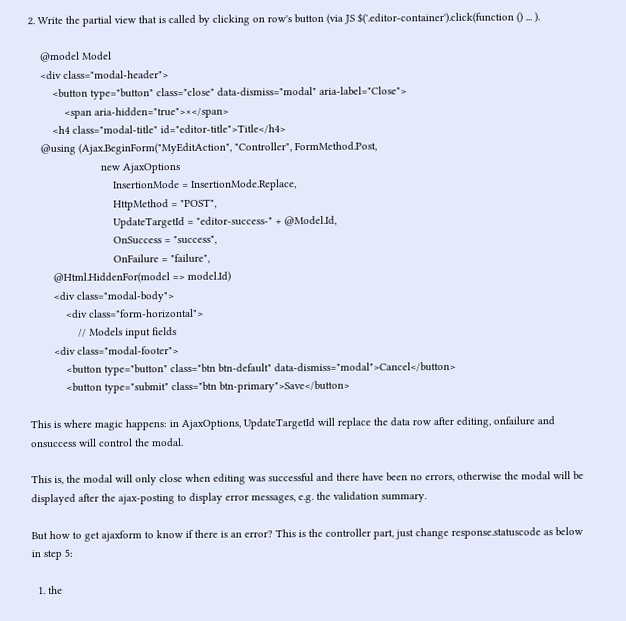2. Write the partial view that is called by clicking on row's button (via JS $('.editor-container').click(function () ... ).

    @model Model
    <div class="modal-header">
        <button type="button" class="close" data-dismiss="modal" aria-label="Close">
            <span aria-hidden="true">×</span>
        <h4 class="modal-title" id="editor-title">Title</h4>
    @using (Ajax.BeginForm("MyEditAction", "Controller", FormMethod.Post,
                        new AjaxOptions
                            InsertionMode = InsertionMode.Replace,
                            HttpMethod = "POST",
                            UpdateTargetId = "editor-success-" + @Model.Id,
                            OnSuccess = "success",
                            OnFailure = "failure",
        @Html.HiddenFor(model => model.Id)
        <div class="modal-body">
            <div class="form-horizontal">
                // Models input fields
        <div class="modal-footer">
            <button type="button" class="btn btn-default" data-dismiss="modal">Cancel</button>
            <button type="submit" class="btn btn-primary">Save</button>

This is where magic happens: in AjaxOptions, UpdateTargetId will replace the data row after editing, onfailure and onsuccess will control the modal.

This is, the modal will only close when editing was successful and there have been no errors, otherwise the modal will be displayed after the ajax-posting to display error messages, e.g. the validation summary.

But how to get ajaxform to know if there is an error? This is the controller part, just change response.statuscode as below in step 5:

  1. the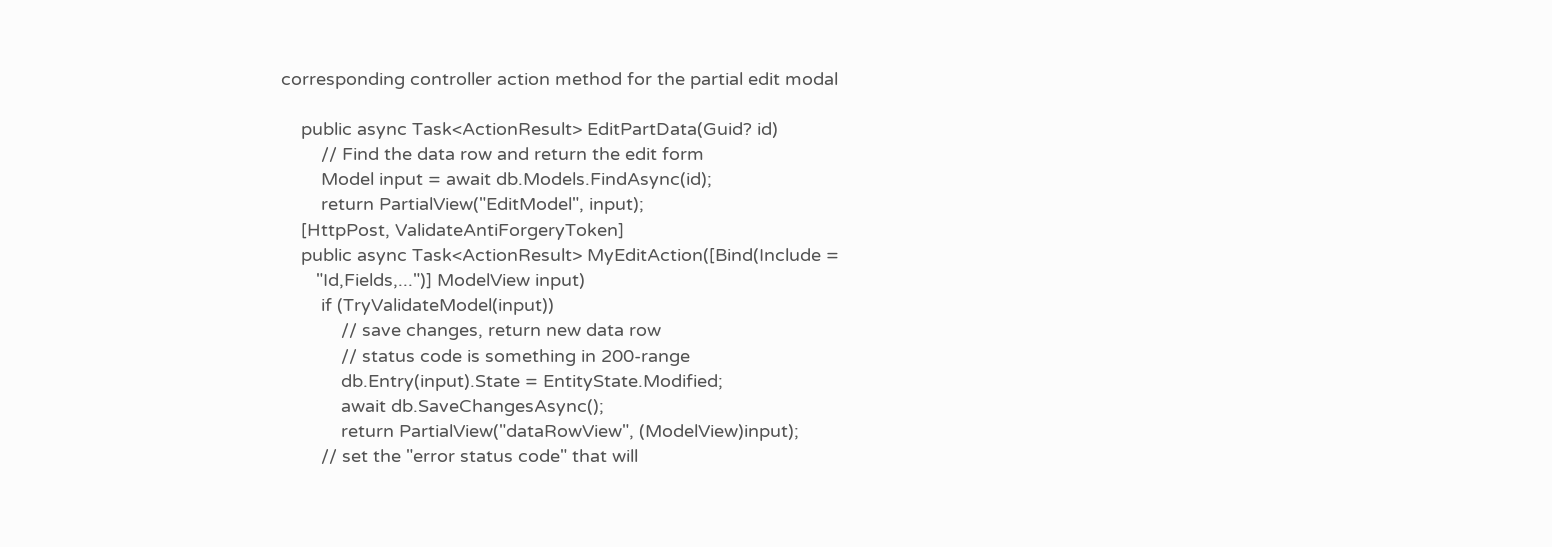corresponding controller action method for the partial edit modal

    public async Task<ActionResult> EditPartData(Guid? id)
        // Find the data row and return the edit form
        Model input = await db.Models.FindAsync(id);
        return PartialView("EditModel", input);
    [HttpPost, ValidateAntiForgeryToken]
    public async Task<ActionResult> MyEditAction([Bind(Include =
       "Id,Fields,...")] ModelView input)
        if (TryValidateModel(input))
            // save changes, return new data row
            // status code is something in 200-range
            db.Entry(input).State = EntityState.Modified;
            await db.SaveChangesAsync();
            return PartialView("dataRowView", (ModelView)input);
        // set the "error status code" that will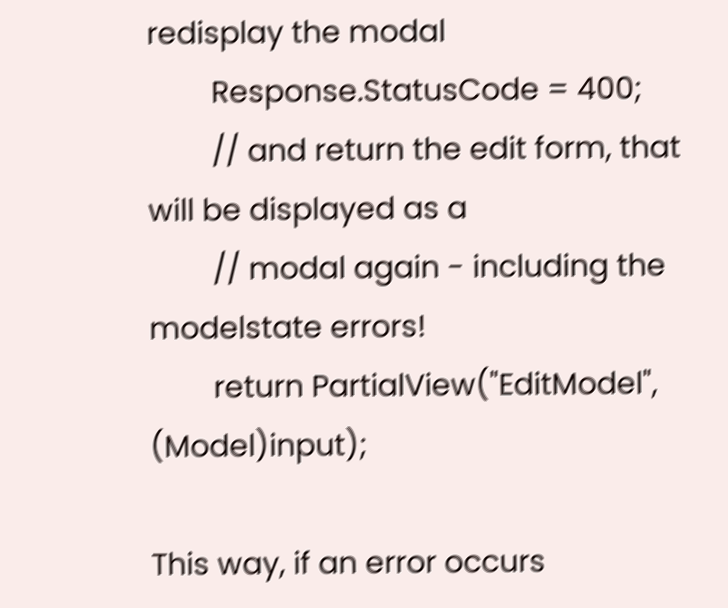redisplay the modal
        Response.StatusCode = 400;
        // and return the edit form, that will be displayed as a
        // modal again - including the modelstate errors!
        return PartialView("EditModel", (Model)input);

This way, if an error occurs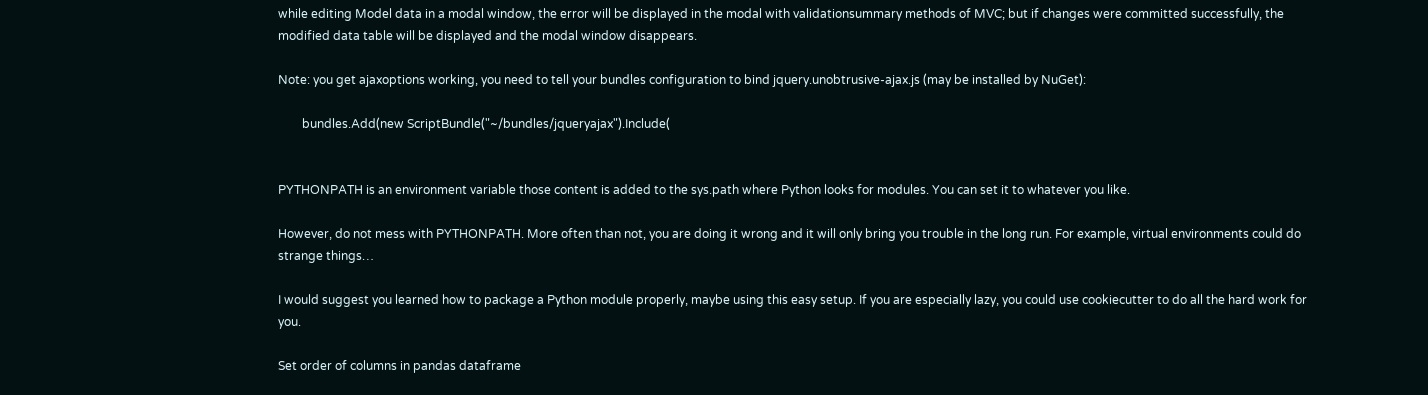while editing Model data in a modal window, the error will be displayed in the modal with validationsummary methods of MVC; but if changes were committed successfully, the modified data table will be displayed and the modal window disappears.

Note: you get ajaxoptions working, you need to tell your bundles configuration to bind jquery.unobtrusive-ajax.js (may be installed by NuGet):

        bundles.Add(new ScriptBundle("~/bundles/jqueryajax").Include(


PYTHONPATH is an environment variable those content is added to the sys.path where Python looks for modules. You can set it to whatever you like.

However, do not mess with PYTHONPATH. More often than not, you are doing it wrong and it will only bring you trouble in the long run. For example, virtual environments could do strange things…

I would suggest you learned how to package a Python module properly, maybe using this easy setup. If you are especially lazy, you could use cookiecutter to do all the hard work for you.

Set order of columns in pandas dataframe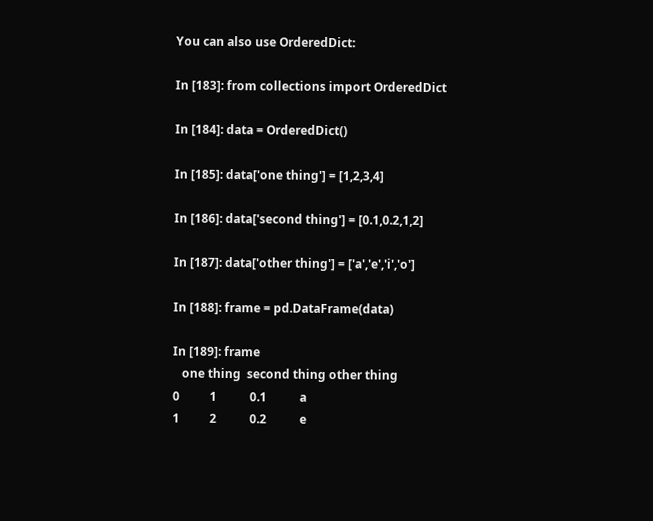You can also use OrderedDict:

In [183]: from collections import OrderedDict

In [184]: data = OrderedDict()

In [185]: data['one thing'] = [1,2,3,4]

In [186]: data['second thing'] = [0.1,0.2,1,2]

In [187]: data['other thing'] = ['a','e','i','o']

In [188]: frame = pd.DataFrame(data)

In [189]: frame
   one thing  second thing other thing
0          1           0.1           a
1          2           0.2           e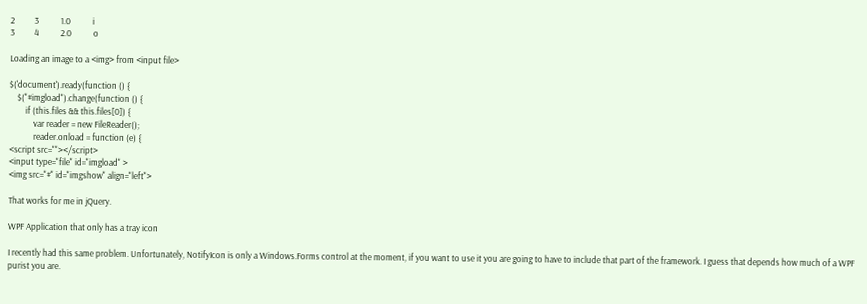2          3           1.0           i
3          4           2.0           o

Loading an image to a <img> from <input file>

$('document').ready(function () {
    $("#imgload").change(function () {
        if (this.files && this.files[0]) {
            var reader = new FileReader();
            reader.onload = function (e) {
<script src=""></script>
<input type="file" id="imgload" >
<img src="#" id="imgshow" align="left">

That works for me in jQuery.

WPF Application that only has a tray icon

I recently had this same problem. Unfortunately, NotifyIcon is only a Windows.Forms control at the moment, if you want to use it you are going to have to include that part of the framework. I guess that depends how much of a WPF purist you are.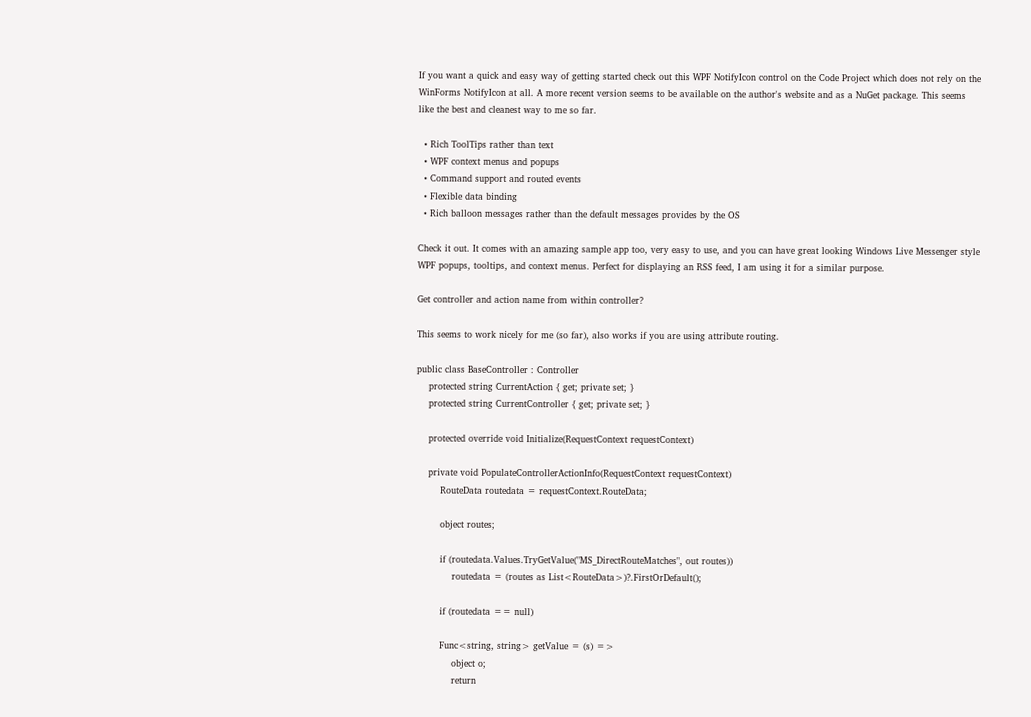If you want a quick and easy way of getting started check out this WPF NotifyIcon control on the Code Project which does not rely on the WinForms NotifyIcon at all. A more recent version seems to be available on the author's website and as a NuGet package. This seems like the best and cleanest way to me so far.

  • Rich ToolTips rather than text
  • WPF context menus and popups
  • Command support and routed events
  • Flexible data binding
  • Rich balloon messages rather than the default messages provides by the OS

Check it out. It comes with an amazing sample app too, very easy to use, and you can have great looking Windows Live Messenger style WPF popups, tooltips, and context menus. Perfect for displaying an RSS feed, I am using it for a similar purpose.

Get controller and action name from within controller?

This seems to work nicely for me (so far), also works if you are using attribute routing.

public class BaseController : Controller
    protected string CurrentAction { get; private set; }
    protected string CurrentController { get; private set; }

    protected override void Initialize(RequestContext requestContext)

    private void PopulateControllerActionInfo(RequestContext requestContext)
        RouteData routedata = requestContext.RouteData;

        object routes;

        if (routedata.Values.TryGetValue("MS_DirectRouteMatches", out routes))
            routedata = (routes as List<RouteData>)?.FirstOrDefault();

        if (routedata == null)

        Func<string, string> getValue = (s) =>
            object o;
            return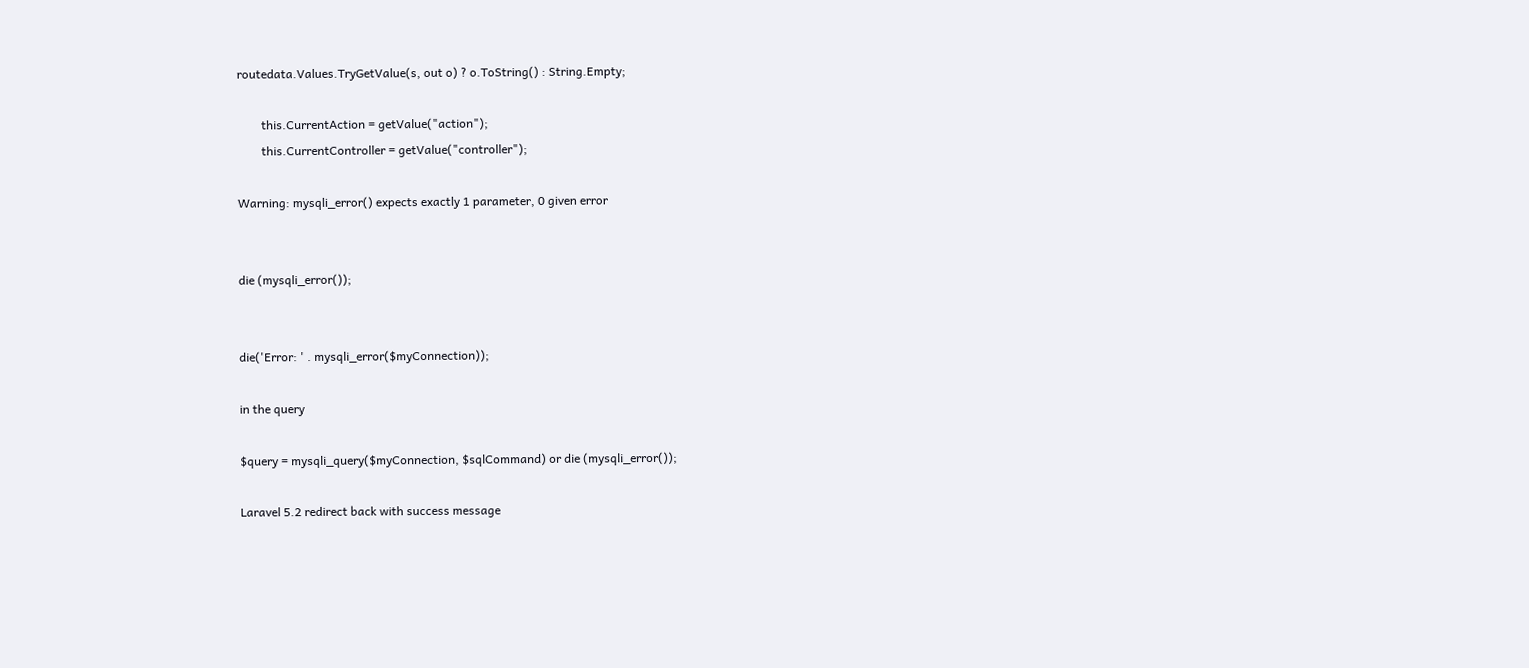routedata.Values.TryGetValue(s, out o) ? o.ToString() : String.Empty;

        this.CurrentAction = getValue("action");
        this.CurrentController = getValue("controller");

Warning: mysqli_error() expects exactly 1 parameter, 0 given error


die (mysqli_error());


die('Error: ' . mysqli_error($myConnection));

in the query

$query = mysqli_query($myConnection, $sqlCommand) or die (mysqli_error());

Laravel 5.2 redirect back with success message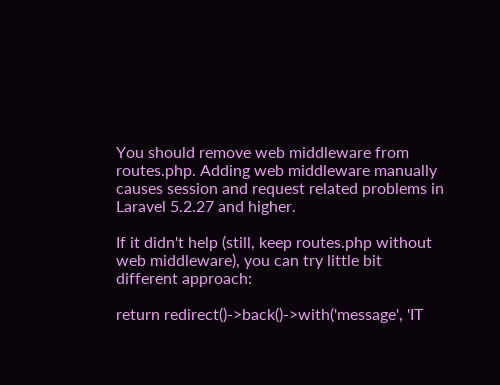You should remove web middleware from routes.php. Adding web middleware manually causes session and request related problems in Laravel 5.2.27 and higher.

If it didn't help (still, keep routes.php without web middleware), you can try little bit different approach:

return redirect()->back()->with('message', 'IT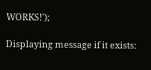WORKS!');

Displaying message if it exists: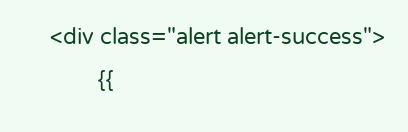<div class="alert alert-success">
        {{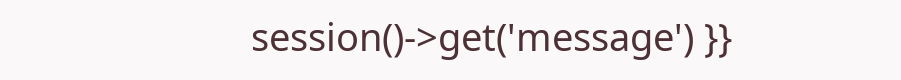session()->get('message') }}